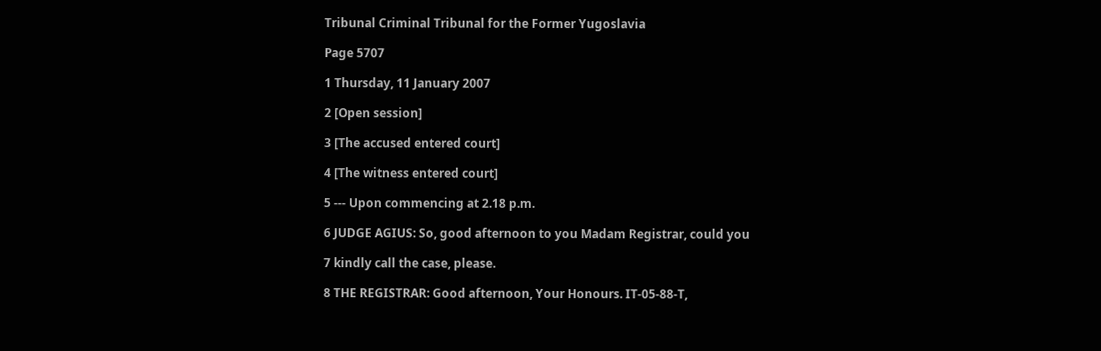Tribunal Criminal Tribunal for the Former Yugoslavia

Page 5707

1 Thursday, 11 January 2007

2 [Open session]

3 [The accused entered court]

4 [The witness entered court]

5 --- Upon commencing at 2.18 p.m.

6 JUDGE AGIUS: So, good afternoon to you Madam Registrar, could you

7 kindly call the case, please.

8 THE REGISTRAR: Good afternoon, Your Honours. IT-05-88-T,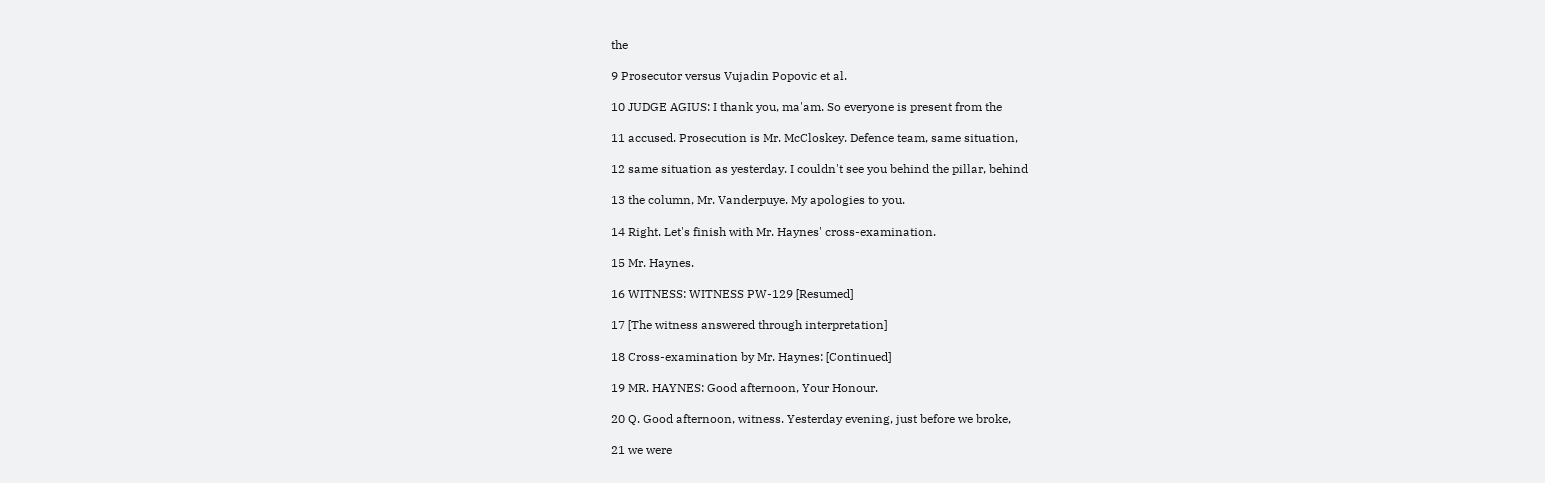the

9 Prosecutor versus Vujadin Popovic et al.

10 JUDGE AGIUS: I thank you, ma'am. So everyone is present from the

11 accused. Prosecution is Mr. McCloskey. Defence team, same situation,

12 same situation as yesterday. I couldn't see you behind the pillar, behind

13 the column, Mr. Vanderpuye. My apologies to you.

14 Right. Let's finish with Mr. Haynes' cross-examination.

15 Mr. Haynes.

16 WITNESS: WITNESS PW-129 [Resumed]

17 [The witness answered through interpretation]

18 Cross-examination by Mr. Haynes: [Continued]

19 MR. HAYNES: Good afternoon, Your Honour.

20 Q. Good afternoon, witness. Yesterday evening, just before we broke,

21 we were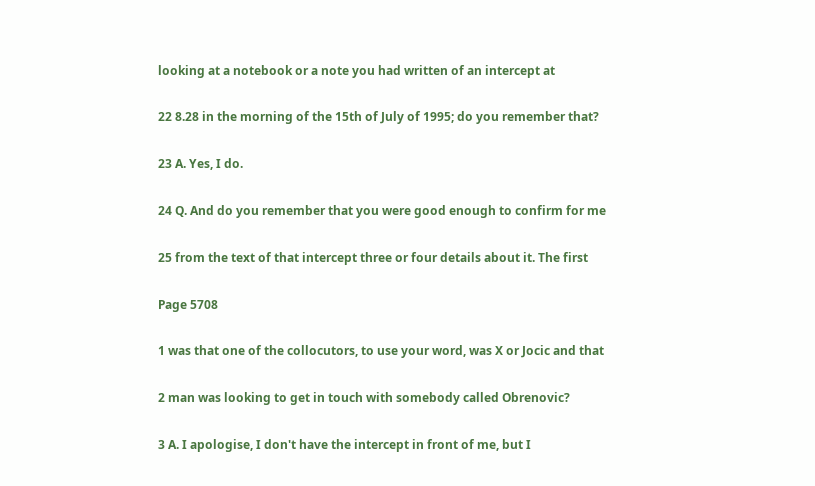looking at a notebook or a note you had written of an intercept at

22 8.28 in the morning of the 15th of July of 1995; do you remember that?

23 A. Yes, I do.

24 Q. And do you remember that you were good enough to confirm for me

25 from the text of that intercept three or four details about it. The first

Page 5708

1 was that one of the collocutors, to use your word, was X or Jocic and that

2 man was looking to get in touch with somebody called Obrenovic?

3 A. I apologise, I don't have the intercept in front of me, but I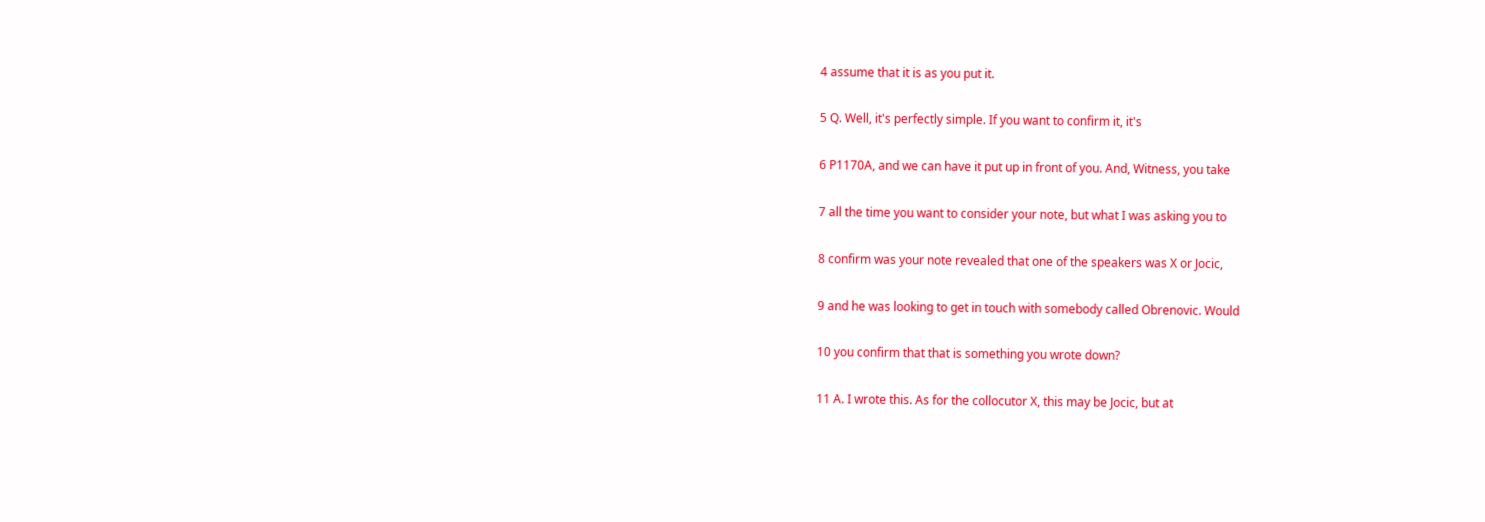4 assume that it is as you put it.

5 Q. Well, it's perfectly simple. If you want to confirm it, it's

6 P1170A, and we can have it put up in front of you. And, Witness, you take

7 all the time you want to consider your note, but what I was asking you to

8 confirm was your note revealed that one of the speakers was X or Jocic,

9 and he was looking to get in touch with somebody called Obrenovic. Would

10 you confirm that that is something you wrote down?

11 A. I wrote this. As for the collocutor X, this may be Jocic, but at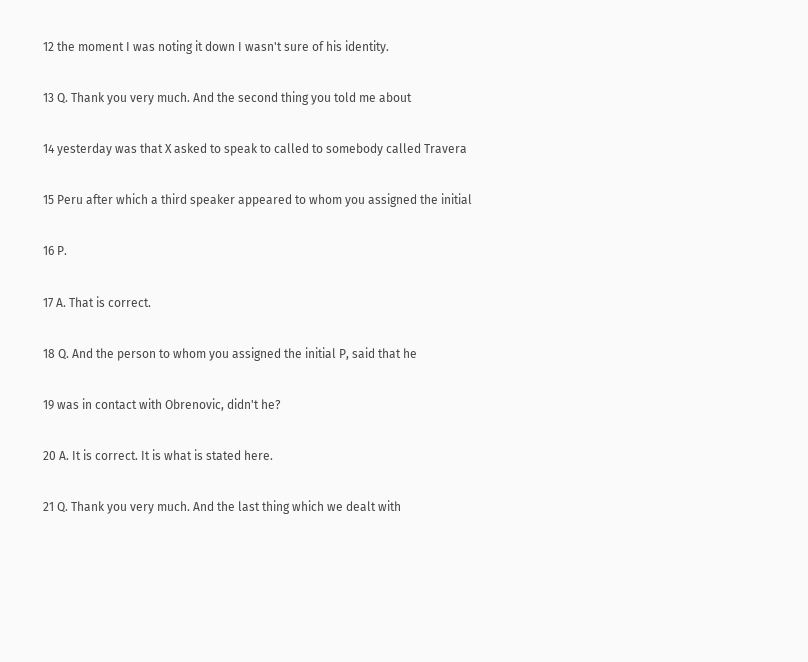12 the moment I was noting it down I wasn't sure of his identity.

13 Q. Thank you very much. And the second thing you told me about

14 yesterday was that X asked to speak to called to somebody called Travera

15 Peru after which a third speaker appeared to whom you assigned the initial

16 P.

17 A. That is correct.

18 Q. And the person to whom you assigned the initial P, said that he

19 was in contact with Obrenovic, didn't he?

20 A. It is correct. It is what is stated here.

21 Q. Thank you very much. And the last thing which we dealt with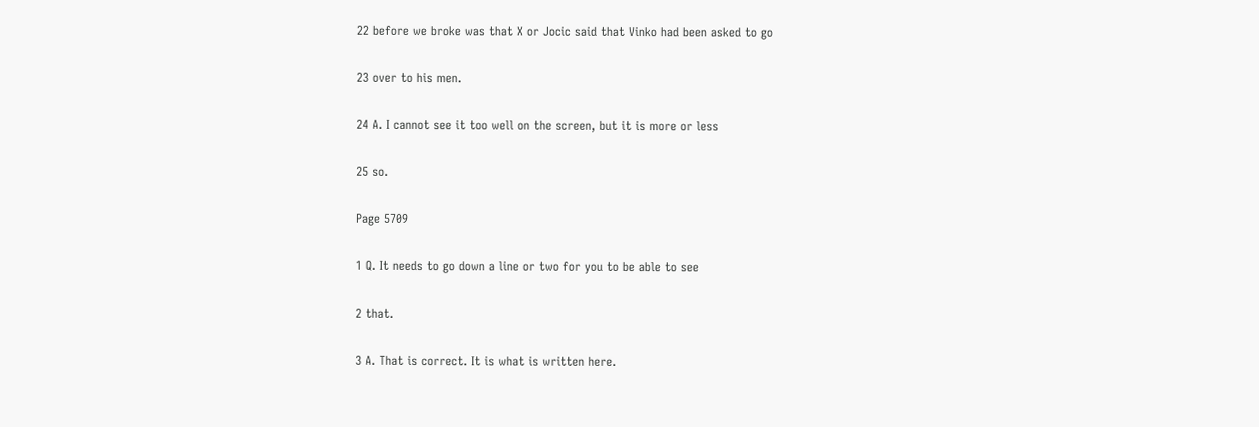22 before we broke was that X or Jocic said that Vinko had been asked to go

23 over to his men.

24 A. I cannot see it too well on the screen, but it is more or less

25 so.

Page 5709

1 Q. It needs to go down a line or two for you to be able to see

2 that.

3 A. That is correct. It is what is written here.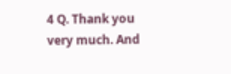4 Q. Thank you very much. And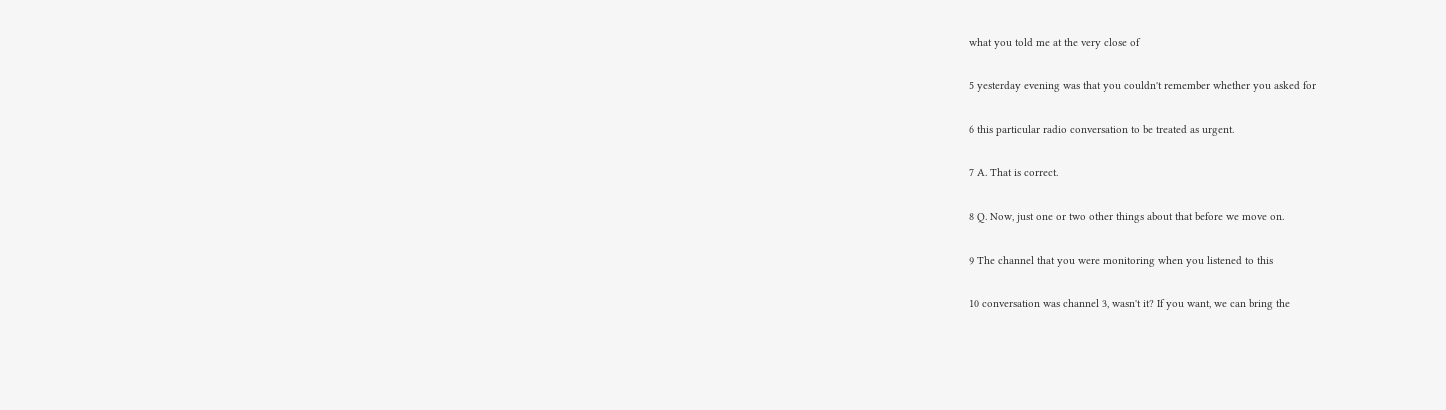what you told me at the very close of

5 yesterday evening was that you couldn't remember whether you asked for

6 this particular radio conversation to be treated as urgent.

7 A. That is correct.

8 Q. Now, just one or two other things about that before we move on.

9 The channel that you were monitoring when you listened to this

10 conversation was channel 3, wasn't it? If you want, we can bring the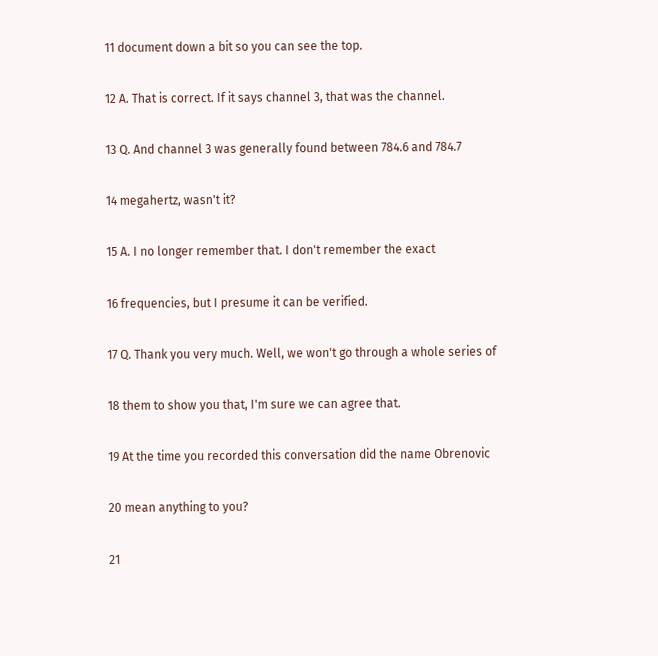11 document down a bit so you can see the top.

12 A. That is correct. If it says channel 3, that was the channel.

13 Q. And channel 3 was generally found between 784.6 and 784.7

14 megahertz, wasn't it?

15 A. I no longer remember that. I don't remember the exact

16 frequencies, but I presume it can be verified.

17 Q. Thank you very much. Well, we won't go through a whole series of

18 them to show you that, I'm sure we can agree that.

19 At the time you recorded this conversation did the name Obrenovic

20 mean anything to you?

21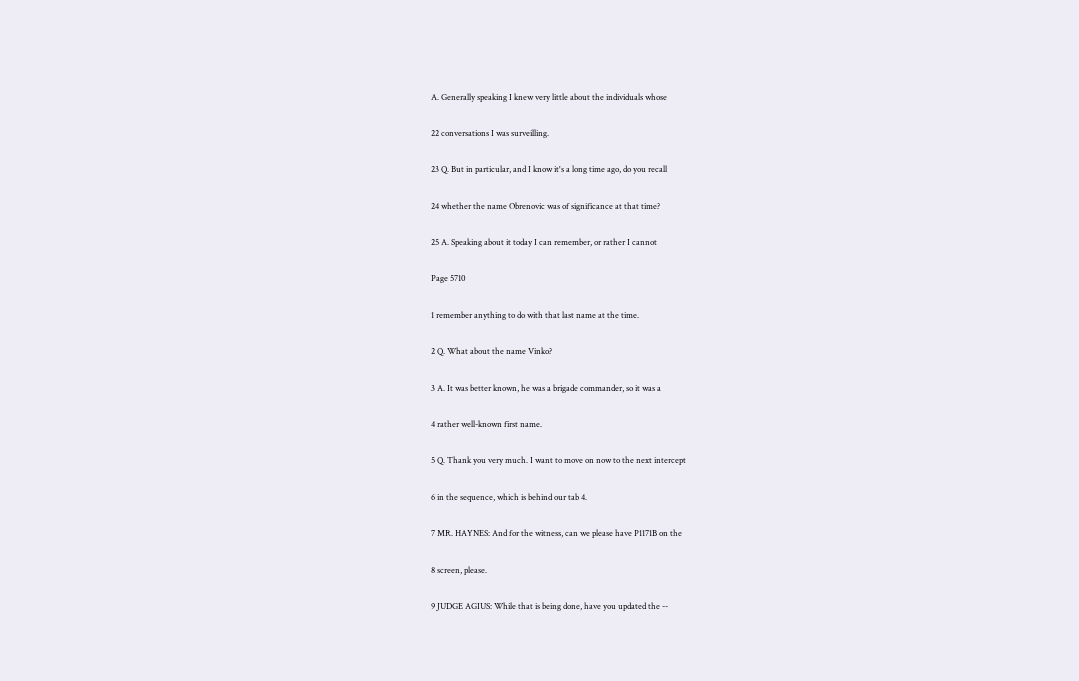A. Generally speaking I knew very little about the individuals whose

22 conversations I was surveilling.

23 Q. But in particular, and I know it's a long time ago, do you recall

24 whether the name Obrenovic was of significance at that time?

25 A. Speaking about it today I can remember, or rather I cannot

Page 5710

1 remember anything to do with that last name at the time.

2 Q. What about the name Vinko?

3 A. It was better known, he was a brigade commander, so it was a

4 rather well-known first name.

5 Q. Thank you very much. I want to move on now to the next intercept

6 in the sequence, which is behind our tab 4.

7 MR. HAYNES: And for the witness, can we please have P1171B on the

8 screen, please.

9 JUDGE AGIUS: While that is being done, have you updated the --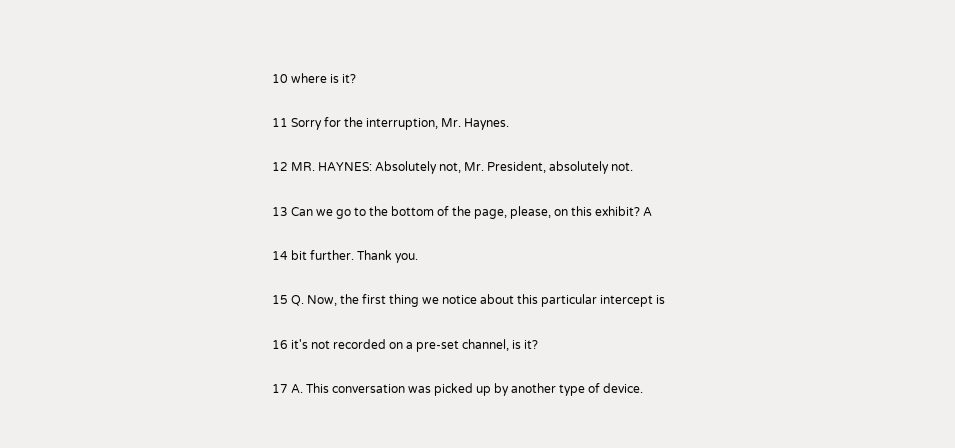10 where is it?

11 Sorry for the interruption, Mr. Haynes.

12 MR. HAYNES: Absolutely not, Mr. President, absolutely not.

13 Can we go to the bottom of the page, please, on this exhibit? A

14 bit further. Thank you.

15 Q. Now, the first thing we notice about this particular intercept is

16 it's not recorded on a pre-set channel, is it?

17 A. This conversation was picked up by another type of device.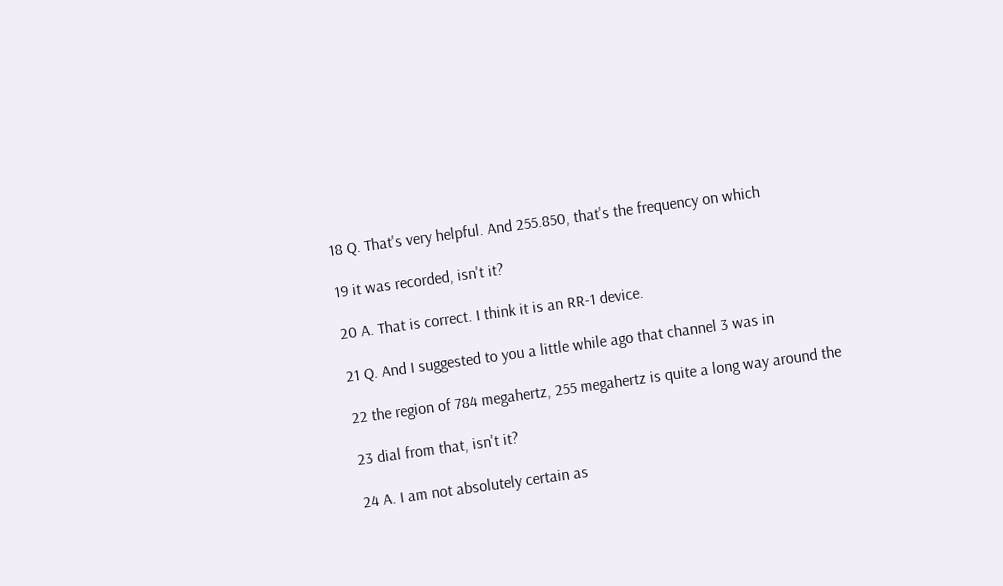18 Q. That's very helpful. And 255.850, that's the frequency on which

19 it was recorded, isn't it?

20 A. That is correct. I think it is an RR-1 device.

21 Q. And I suggested to you a little while ago that channel 3 was in

22 the region of 784 megahertz, 255 megahertz is quite a long way around the

23 dial from that, isn't it?

24 A. I am not absolutely certain as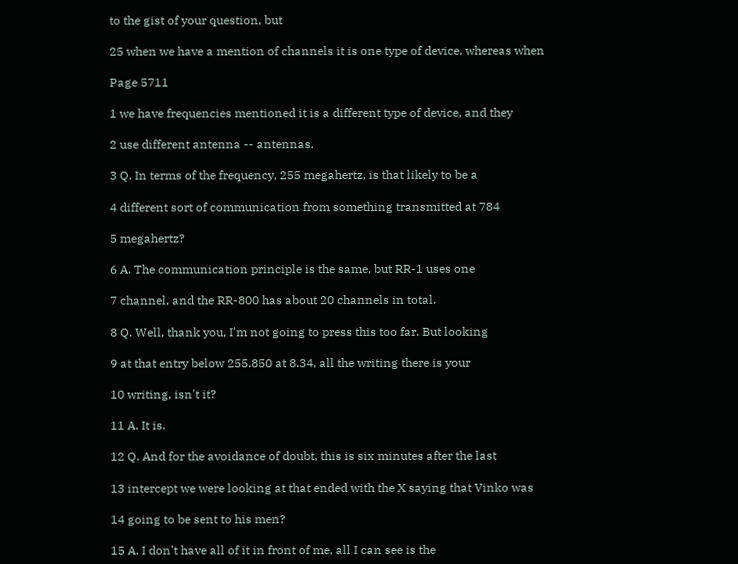to the gist of your question, but

25 when we have a mention of channels it is one type of device, whereas when

Page 5711

1 we have frequencies mentioned it is a different type of device, and they

2 use different antenna -- antennas.

3 Q. In terms of the frequency, 255 megahertz, is that likely to be a

4 different sort of communication from something transmitted at 784

5 megahertz?

6 A. The communication principle is the same, but RR-1 uses one

7 channel, and the RR-800 has about 20 channels in total.

8 Q. Well, thank you, I'm not going to press this too far. But looking

9 at that entry below 255.850 at 8.34, all the writing there is your

10 writing, isn't it?

11 A. It is.

12 Q. And for the avoidance of doubt, this is six minutes after the last

13 intercept we were looking at that ended with the X saying that Vinko was

14 going to be sent to his men?

15 A. I don't have all of it in front of me, all I can see is the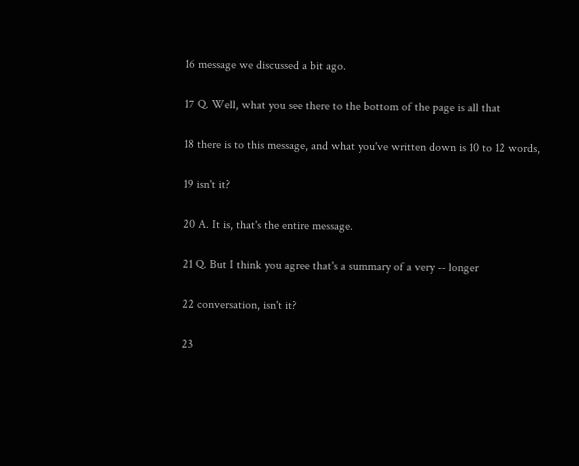16 message we discussed a bit ago.

17 Q. Well, what you see there to the bottom of the page is all that

18 there is to this message, and what you've written down is 10 to 12 words,

19 isn't it?

20 A. It is, that's the entire message.

21 Q. But I think you agree that's a summary of a very -- longer

22 conversation, isn't it?

23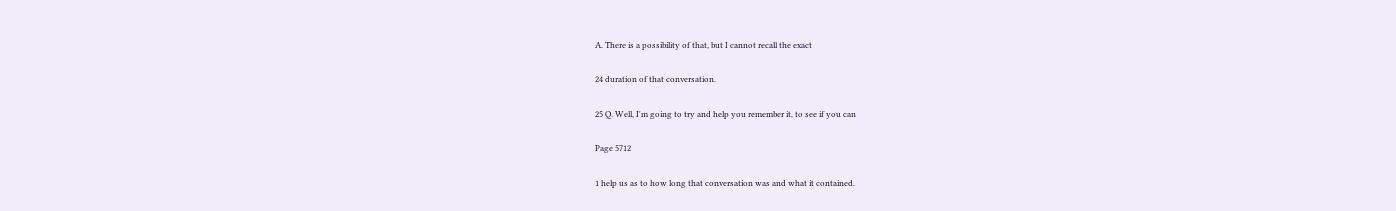A. There is a possibility of that, but I cannot recall the exact

24 duration of that conversation.

25 Q. Well, I'm going to try and help you remember it, to see if you can

Page 5712

1 help us as to how long that conversation was and what it contained.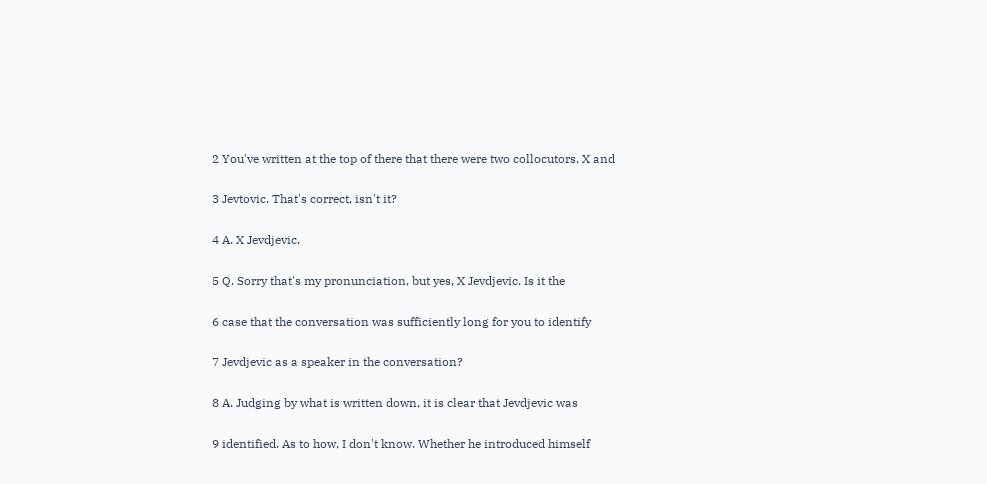2 You've written at the top of there that there were two collocutors, X and

3 Jevtovic. That's correct, isn't it?

4 A. X Jevdjevic.

5 Q. Sorry that's my pronunciation, but yes, X Jevdjevic. Is it the

6 case that the conversation was sufficiently long for you to identify

7 Jevdjevic as a speaker in the conversation?

8 A. Judging by what is written down, it is clear that Jevdjevic was

9 identified. As to how, I don't know. Whether he introduced himself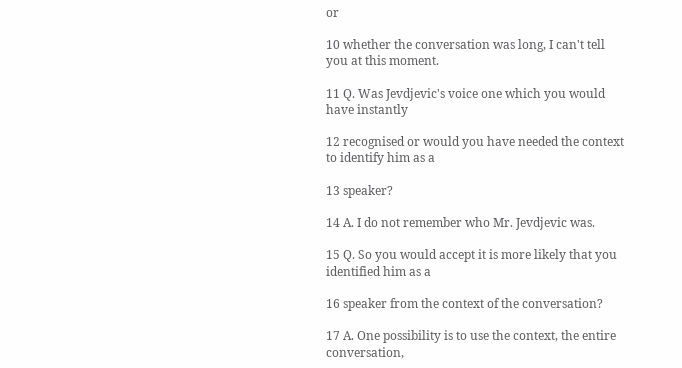or

10 whether the conversation was long, I can't tell you at this moment.

11 Q. Was Jevdjevic's voice one which you would have instantly

12 recognised or would you have needed the context to identify him as a

13 speaker?

14 A. I do not remember who Mr. Jevdjevic was.

15 Q. So you would accept it is more likely that you identified him as a

16 speaker from the context of the conversation?

17 A. One possibility is to use the context, the entire conversation,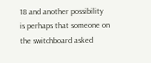18 and another possibility is perhaps that someone on the switchboard asked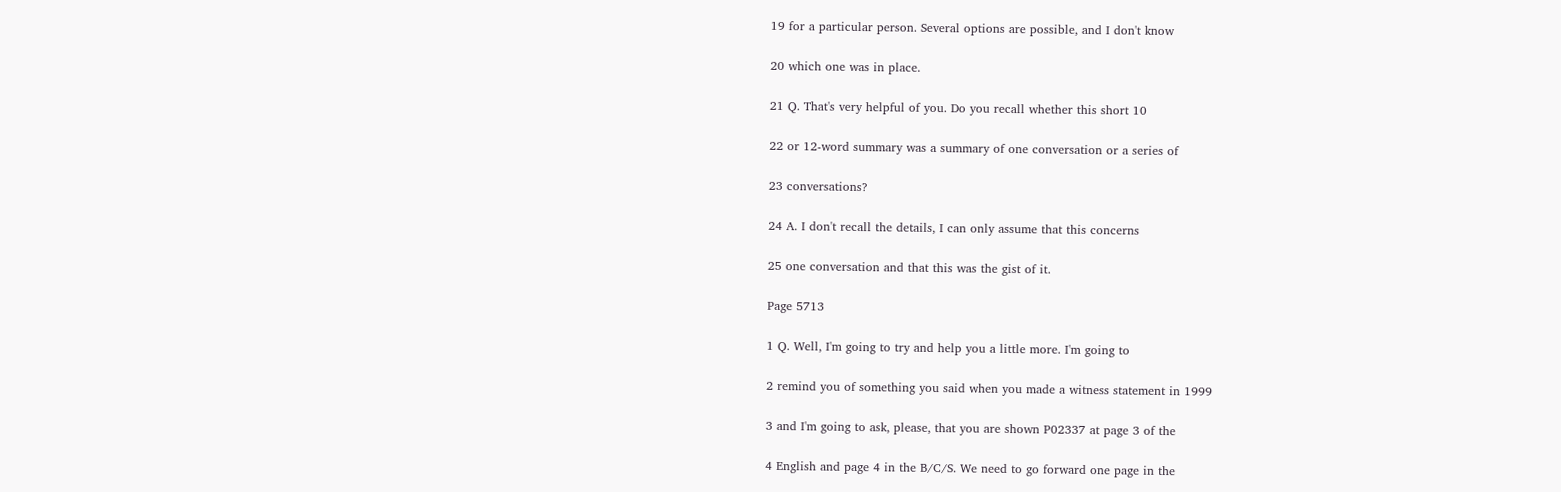19 for a particular person. Several options are possible, and I don't know

20 which one was in place.

21 Q. That's very helpful of you. Do you recall whether this short 10

22 or 12-word summary was a summary of one conversation or a series of

23 conversations?

24 A. I don't recall the details, I can only assume that this concerns

25 one conversation and that this was the gist of it.

Page 5713

1 Q. Well, I'm going to try and help you a little more. I'm going to

2 remind you of something you said when you made a witness statement in 1999

3 and I'm going to ask, please, that you are shown P02337 at page 3 of the

4 English and page 4 in the B/C/S. We need to go forward one page in the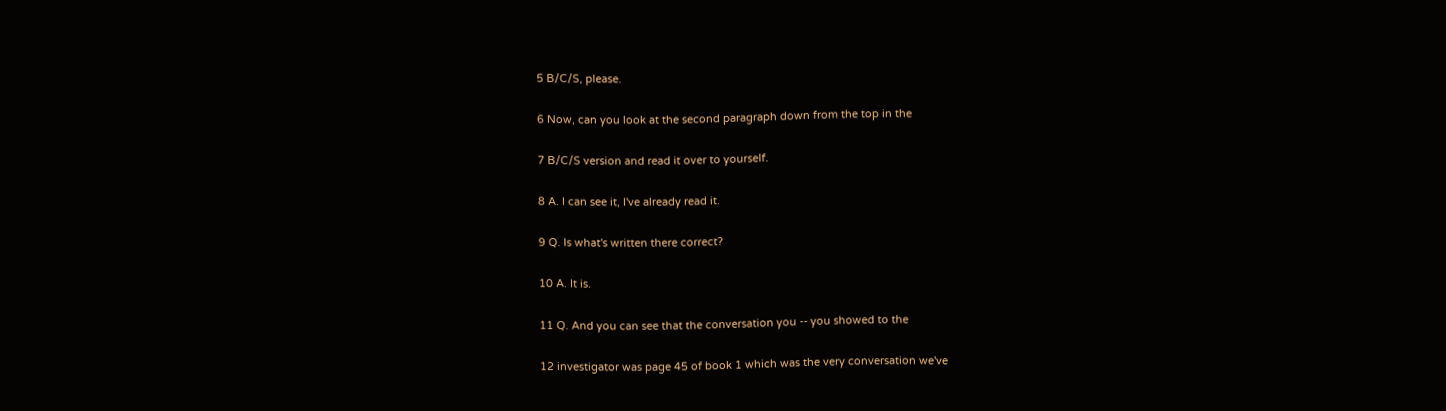5 B/C/S, please.

6 Now, can you look at the second paragraph down from the top in the

7 B/C/S version and read it over to yourself.

8 A. I can see it, I've already read it.

9 Q. Is what's written there correct?

10 A. It is.

11 Q. And you can see that the conversation you -- you showed to the

12 investigator was page 45 of book 1 which was the very conversation we've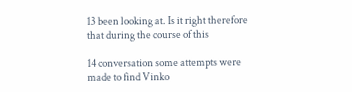13 been looking at. Is it right therefore that during the course of this

14 conversation some attempts were made to find Vinko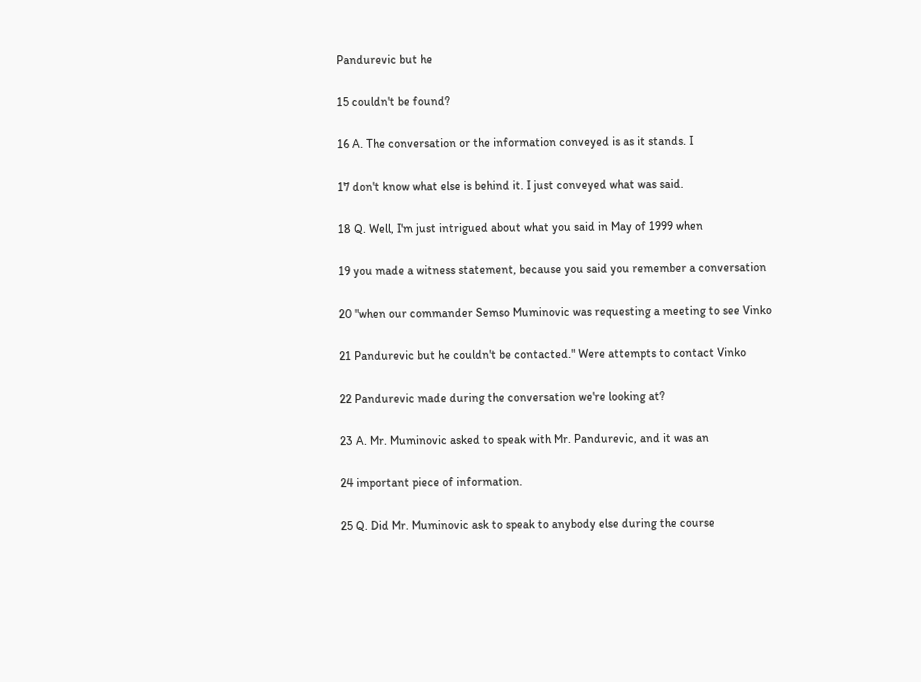Pandurevic but he

15 couldn't be found?

16 A. The conversation or the information conveyed is as it stands. I

17 don't know what else is behind it. I just conveyed what was said.

18 Q. Well, I'm just intrigued about what you said in May of 1999 when

19 you made a witness statement, because you said you remember a conversation

20 "when our commander Semso Muminovic was requesting a meeting to see Vinko

21 Pandurevic but he couldn't be contacted." Were attempts to contact Vinko

22 Pandurevic made during the conversation we're looking at?

23 A. Mr. Muminovic asked to speak with Mr. Pandurevic, and it was an

24 important piece of information.

25 Q. Did Mr. Muminovic ask to speak to anybody else during the course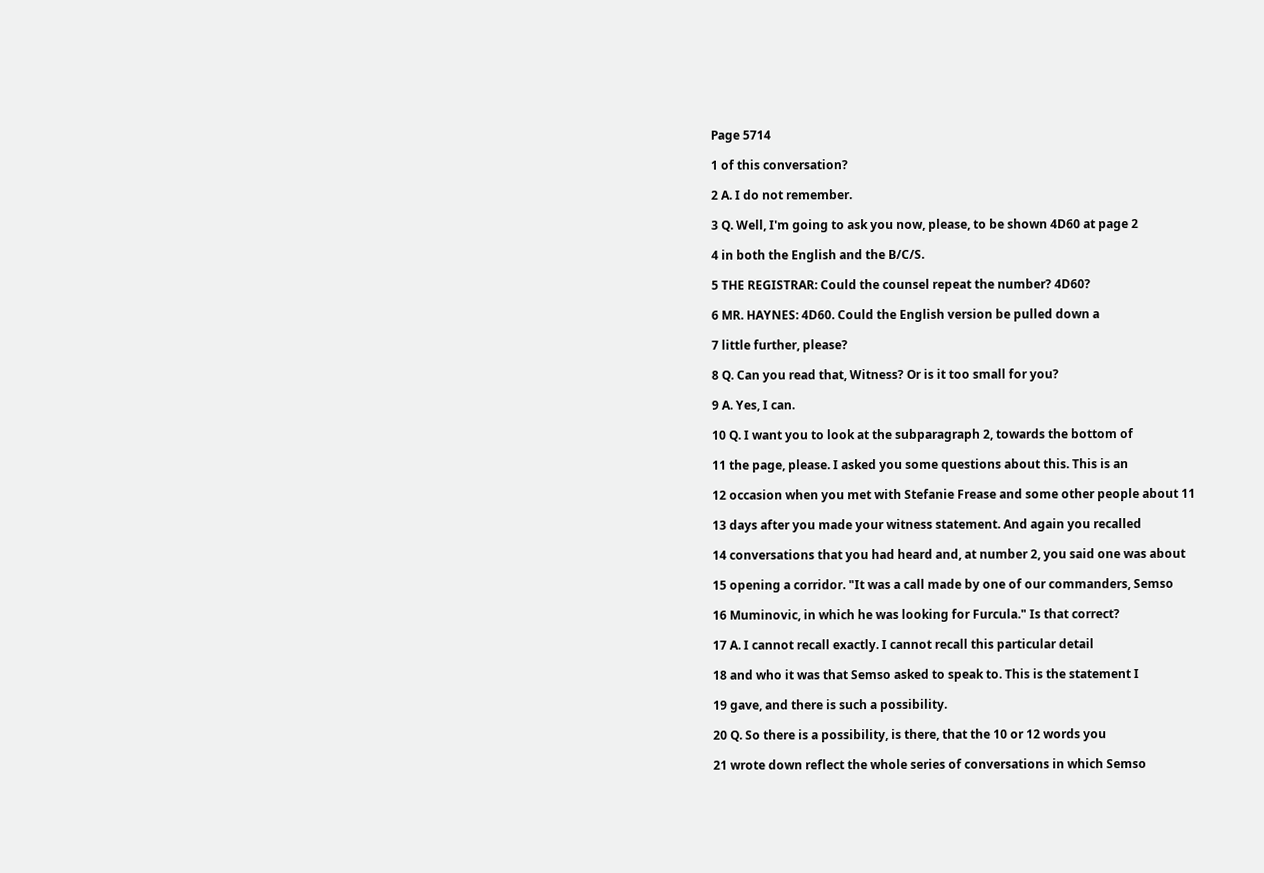Page 5714

1 of this conversation?

2 A. I do not remember.

3 Q. Well, I'm going to ask you now, please, to be shown 4D60 at page 2

4 in both the English and the B/C/S.

5 THE REGISTRAR: Could the counsel repeat the number? 4D60?

6 MR. HAYNES: 4D60. Could the English version be pulled down a

7 little further, please?

8 Q. Can you read that, Witness? Or is it too small for you?

9 A. Yes, I can.

10 Q. I want you to look at the subparagraph 2, towards the bottom of

11 the page, please. I asked you some questions about this. This is an

12 occasion when you met with Stefanie Frease and some other people about 11

13 days after you made your witness statement. And again you recalled

14 conversations that you had heard and, at number 2, you said one was about

15 opening a corridor. "It was a call made by one of our commanders, Semso

16 Muminovic, in which he was looking for Furcula." Is that correct?

17 A. I cannot recall exactly. I cannot recall this particular detail

18 and who it was that Semso asked to speak to. This is the statement I

19 gave, and there is such a possibility.

20 Q. So there is a possibility, is there, that the 10 or 12 words you

21 wrote down reflect the whole series of conversations in which Semso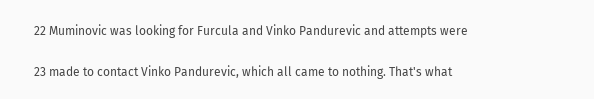22 Muminovic was looking for Furcula and Vinko Pandurevic and attempts were

23 made to contact Vinko Pandurevic, which all came to nothing. That's what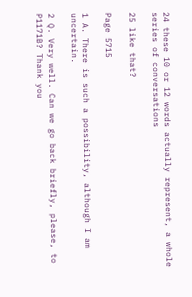24 these 10 or 12 words actually represent, a whole series of conversations

25 like that?

Page 5715

1 A. There is such a possibility, although I am uncertain.

2 Q. Very well. Can we go back briefly, please, to P1171B? Thank you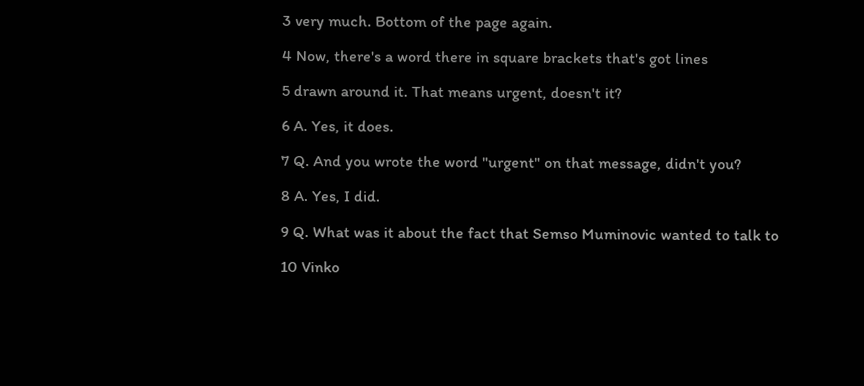3 very much. Bottom of the page again.

4 Now, there's a word there in square brackets that's got lines

5 drawn around it. That means urgent, doesn't it?

6 A. Yes, it does.

7 Q. And you wrote the word "urgent" on that message, didn't you?

8 A. Yes, I did.

9 Q. What was it about the fact that Semso Muminovic wanted to talk to

10 Vinko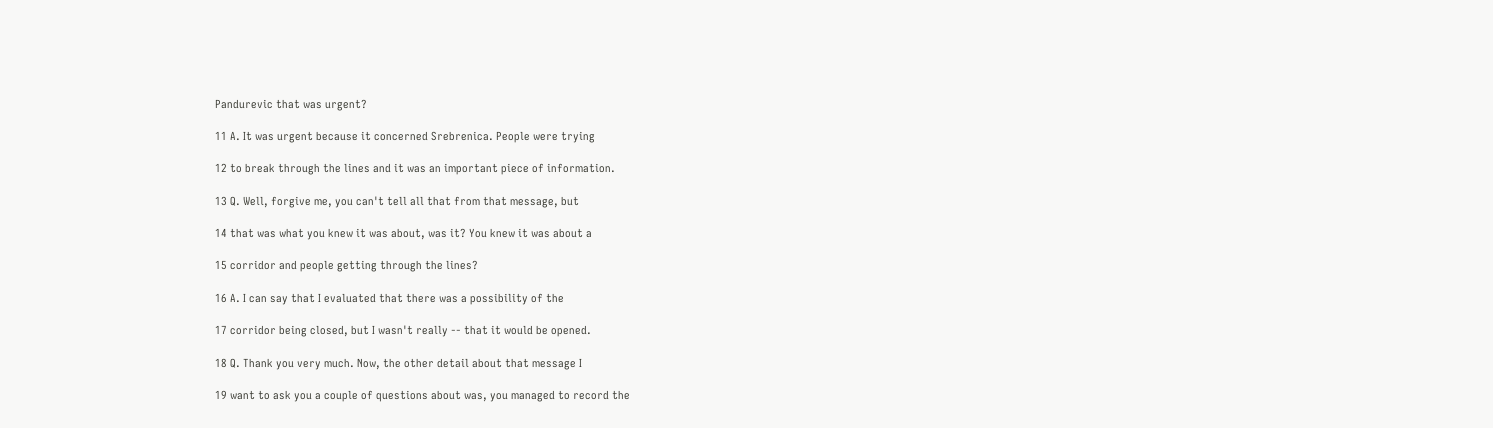Pandurevic that was urgent?

11 A. It was urgent because it concerned Srebrenica. People were trying

12 to break through the lines and it was an important piece of information.

13 Q. Well, forgive me, you can't tell all that from that message, but

14 that was what you knew it was about, was it? You knew it was about a

15 corridor and people getting through the lines?

16 A. I can say that I evaluated that there was a possibility of the

17 corridor being closed, but I wasn't really -- that it would be opened.

18 Q. Thank you very much. Now, the other detail about that message I

19 want to ask you a couple of questions about was, you managed to record the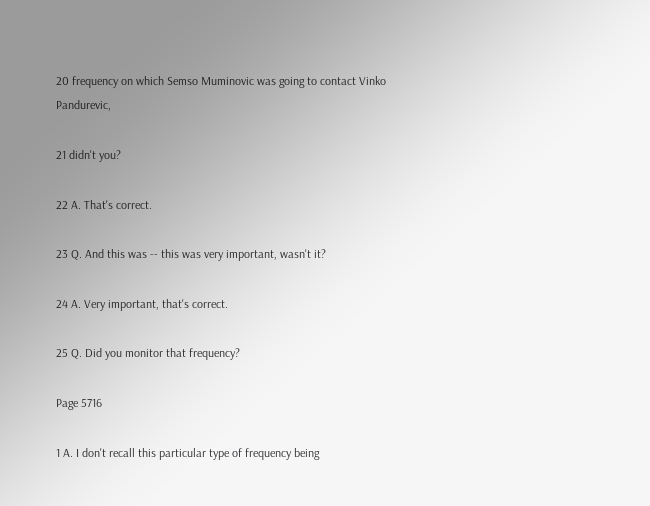20 frequency on which Semso Muminovic was going to contact Vinko Pandurevic,

21 didn't you?

22 A. That's correct.

23 Q. And this was -- this was very important, wasn't it?

24 A. Very important, that's correct.

25 Q. Did you monitor that frequency?

Page 5716

1 A. I don't recall this particular type of frequency being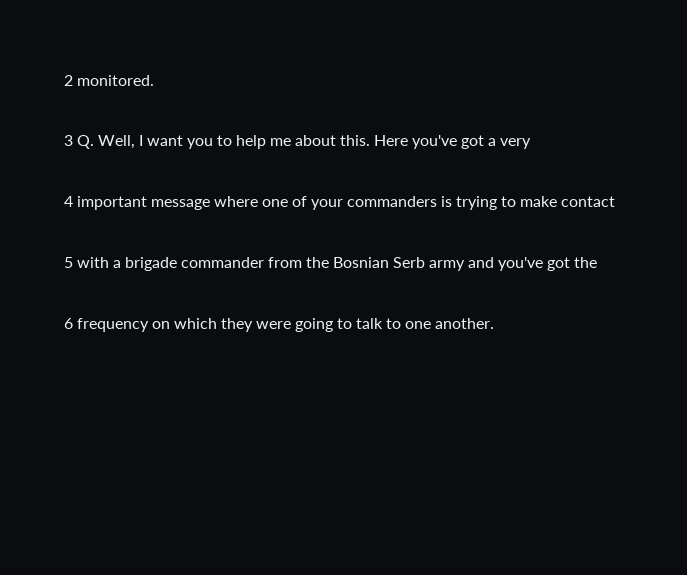2 monitored.

3 Q. Well, I want you to help me about this. Here you've got a very

4 important message where one of your commanders is trying to make contact

5 with a brigade commander from the Bosnian Serb army and you've got the

6 frequency on which they were going to talk to one another.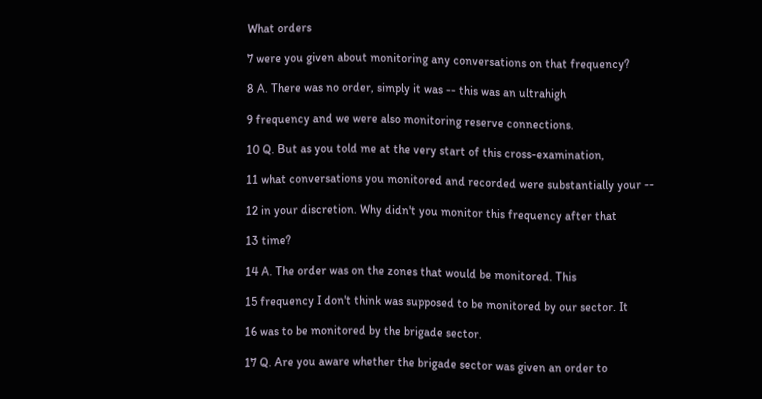What orders

7 were you given about monitoring any conversations on that frequency?

8 A. There was no order, simply it was -- this was an ultrahigh

9 frequency and we were also monitoring reserve connections.

10 Q. But as you told me at the very start of this cross-examination,

11 what conversations you monitored and recorded were substantially your --

12 in your discretion. Why didn't you monitor this frequency after that

13 time?

14 A. The order was on the zones that would be monitored. This

15 frequency I don't think was supposed to be monitored by our sector. It

16 was to be monitored by the brigade sector.

17 Q. Are you aware whether the brigade sector was given an order to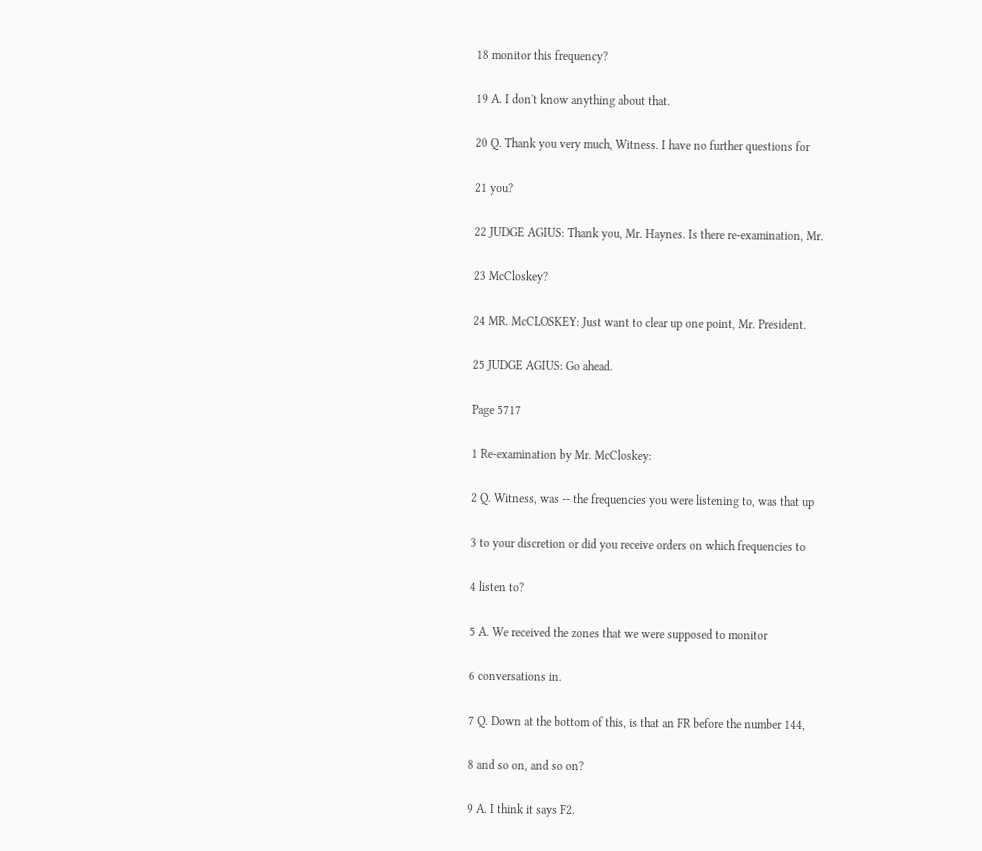18 monitor this frequency?

19 A. I don't know anything about that.

20 Q. Thank you very much, Witness. I have no further questions for

21 you?

22 JUDGE AGIUS: Thank you, Mr. Haynes. Is there re-examination, Mr.

23 McCloskey?

24 MR. McCLOSKEY: Just want to clear up one point, Mr. President.

25 JUDGE AGIUS: Go ahead.

Page 5717

1 Re-examination by Mr. McCloskey:

2 Q. Witness, was -- the frequencies you were listening to, was that up

3 to your discretion or did you receive orders on which frequencies to

4 listen to?

5 A. We received the zones that we were supposed to monitor

6 conversations in.

7 Q. Down at the bottom of this, is that an FR before the number 144,

8 and so on, and so on?

9 A. I think it says F2.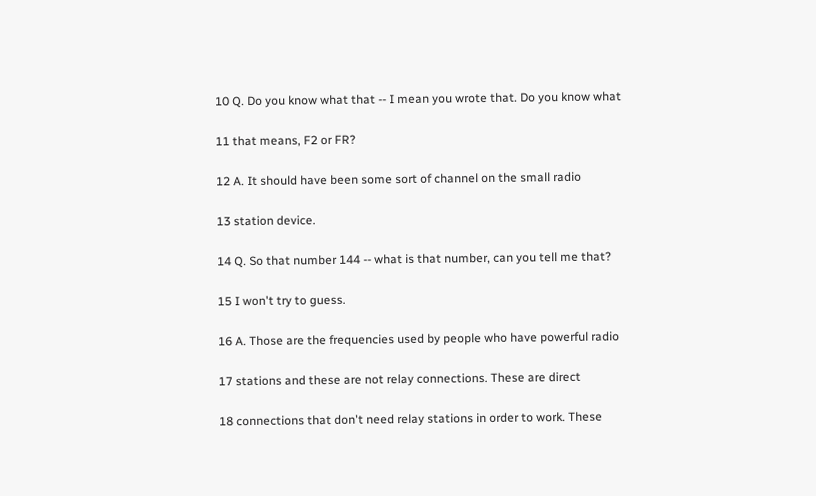10 Q. Do you know what that -- I mean you wrote that. Do you know what

11 that means, F2 or FR?

12 A. It should have been some sort of channel on the small radio

13 station device.

14 Q. So that number 144 -- what is that number, can you tell me that?

15 I won't try to guess.

16 A. Those are the frequencies used by people who have powerful radio

17 stations and these are not relay connections. These are direct

18 connections that don't need relay stations in order to work. These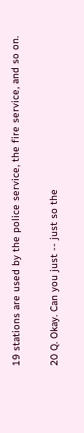19 stations are used by the police service, the fire service, and so on.

20 Q. Okay. Can you just -- just so the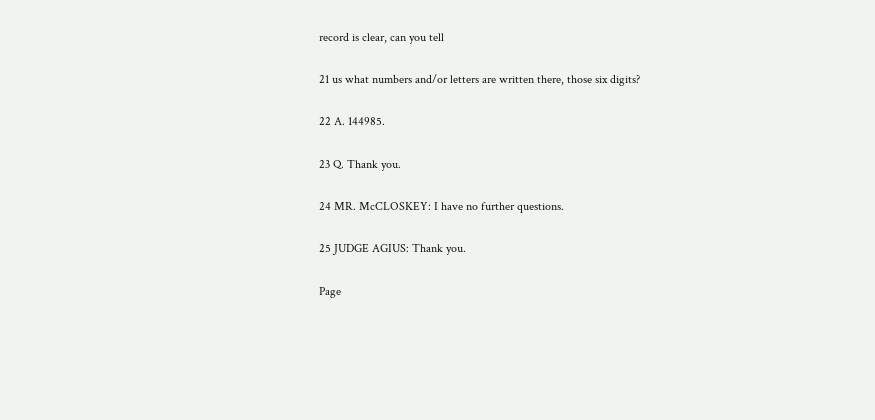record is clear, can you tell

21 us what numbers and/or letters are written there, those six digits?

22 A. 144985.

23 Q. Thank you.

24 MR. McCLOSKEY: I have no further questions.

25 JUDGE AGIUS: Thank you.

Page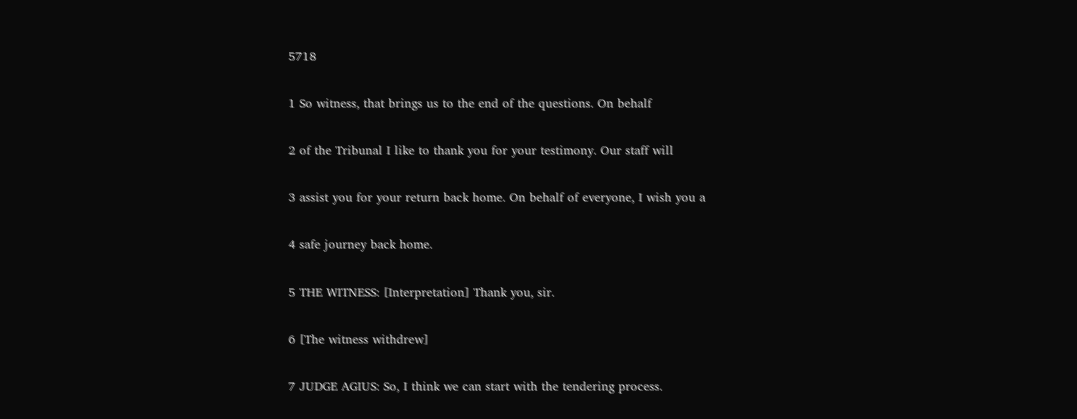5718

1 So witness, that brings us to the end of the questions. On behalf

2 of the Tribunal I like to thank you for your testimony. Our staff will

3 assist you for your return back home. On behalf of everyone, I wish you a

4 safe journey back home.

5 THE WITNESS: [Interpretation] Thank you, sir.

6 [The witness withdrew]

7 JUDGE AGIUS: So, I think we can start with the tendering process.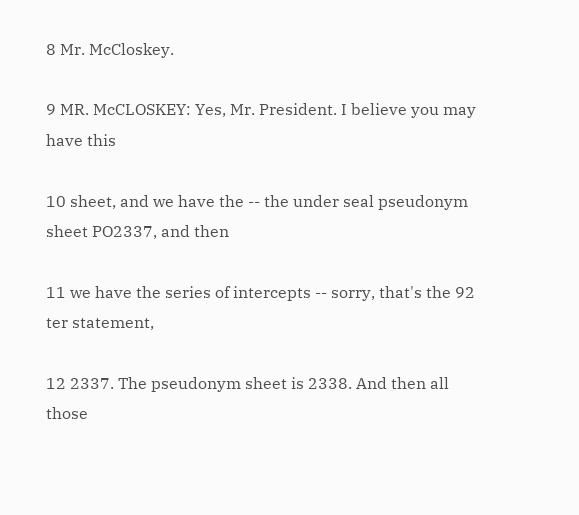8 Mr. McCloskey.

9 MR. McCLOSKEY: Yes, Mr. President. I believe you may have this

10 sheet, and we have the -- the under seal pseudonym sheet PO2337, and then

11 we have the series of intercepts -- sorry, that's the 92 ter statement,

12 2337. The pseudonym sheet is 2338. And then all those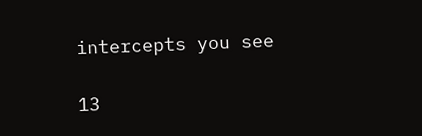intercepts you see

13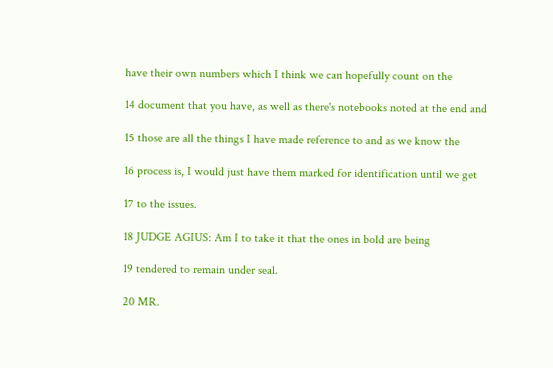have their own numbers which I think we can hopefully count on the

14 document that you have, as well as there's notebooks noted at the end and

15 those are all the things I have made reference to and as we know the

16 process is, I would just have them marked for identification until we get

17 to the issues.

18 JUDGE AGIUS: Am I to take it that the ones in bold are being

19 tendered to remain under seal.

20 MR.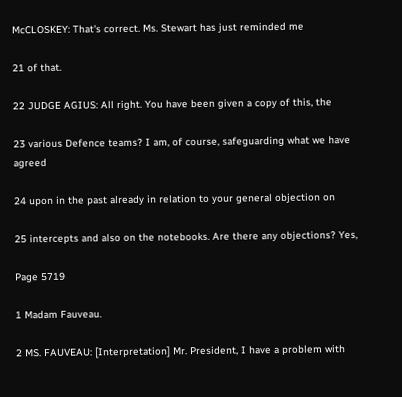McCLOSKEY: That's correct. Ms. Stewart has just reminded me

21 of that.

22 JUDGE AGIUS: All right. You have been given a copy of this, the

23 various Defence teams? I am, of course, safeguarding what we have agreed

24 upon in the past already in relation to your general objection on

25 intercepts and also on the notebooks. Are there any objections? Yes,

Page 5719

1 Madam Fauveau.

2 MS. FAUVEAU: [Interpretation] Mr. President, I have a problem with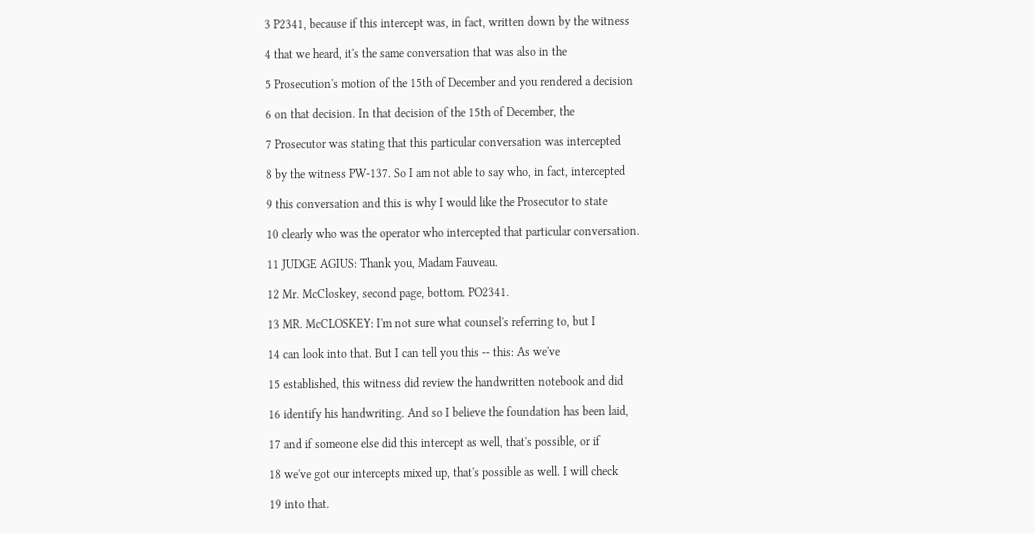3 P2341, because if this intercept was, in fact, written down by the witness

4 that we heard, it's the same conversation that was also in the

5 Prosecution's motion of the 15th of December and you rendered a decision

6 on that decision. In that decision of the 15th of December, the

7 Prosecutor was stating that this particular conversation was intercepted

8 by the witness PW-137. So I am not able to say who, in fact, intercepted

9 this conversation and this is why I would like the Prosecutor to state

10 clearly who was the operator who intercepted that particular conversation.

11 JUDGE AGIUS: Thank you, Madam Fauveau.

12 Mr. McCloskey, second page, bottom. PO2341.

13 MR. McCLOSKEY: I'm not sure what counsel's referring to, but I

14 can look into that. But I can tell you this -- this: As we've

15 established, this witness did review the handwritten notebook and did

16 identify his handwriting. And so I believe the foundation has been laid,

17 and if someone else did this intercept as well, that's possible, or if

18 we've got our intercepts mixed up, that's possible as well. I will check

19 into that.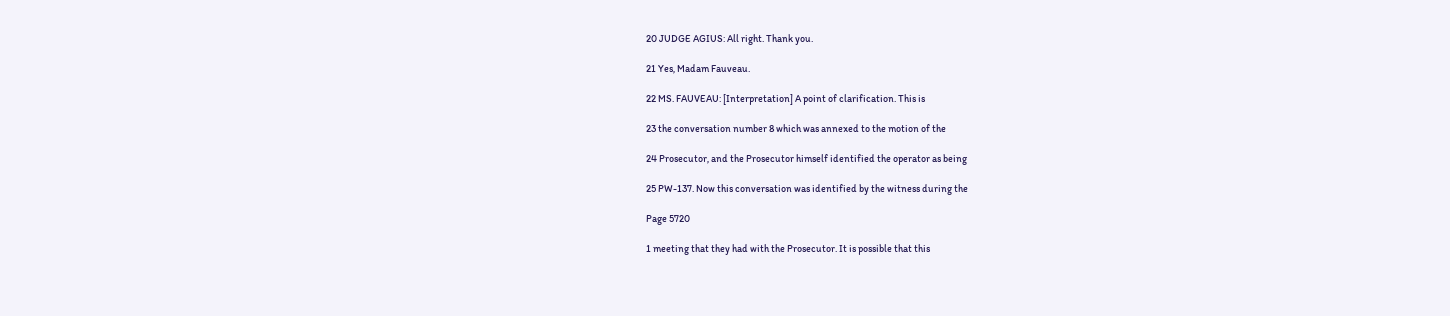20 JUDGE AGIUS: All right. Thank you.

21 Yes, Madam Fauveau.

22 MS. FAUVEAU: [Interpretation] A point of clarification. This is

23 the conversation number 8 which was annexed to the motion of the

24 Prosecutor, and the Prosecutor himself identified the operator as being

25 PW-137. Now this conversation was identified by the witness during the

Page 5720

1 meeting that they had with the Prosecutor. It is possible that this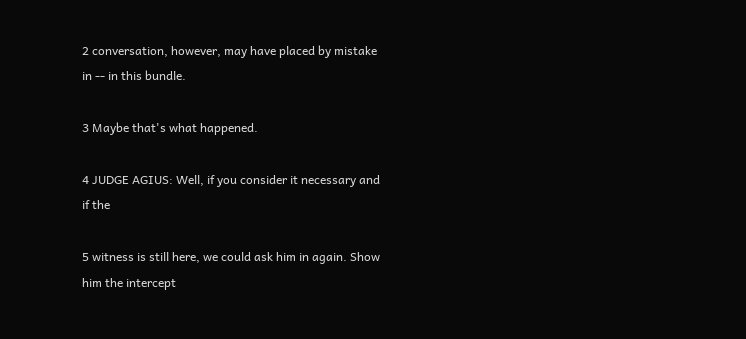2 conversation, however, may have placed by mistake in -- in this bundle.

3 Maybe that's what happened.

4 JUDGE AGIUS: Well, if you consider it necessary and if the

5 witness is still here, we could ask him in again. Show him the intercept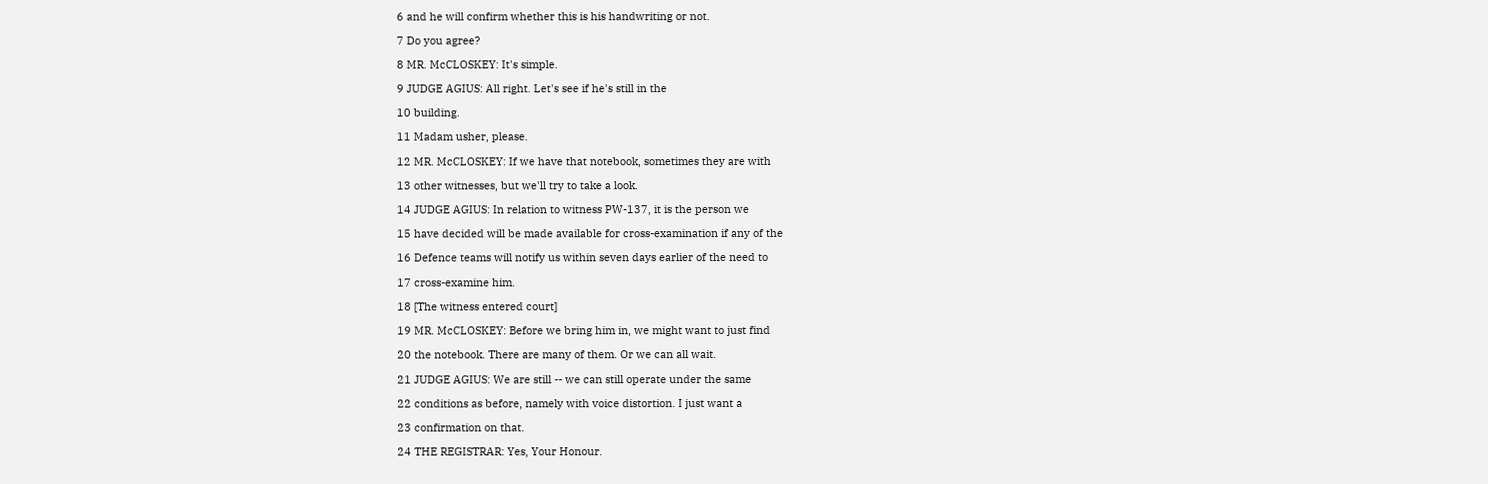6 and he will confirm whether this is his handwriting or not.

7 Do you agree?

8 MR. McCLOSKEY: It's simple.

9 JUDGE AGIUS: All right. Let's see if he's still in the

10 building.

11 Madam usher, please.

12 MR. McCLOSKEY: If we have that notebook, sometimes they are with

13 other witnesses, but we'll try to take a look.

14 JUDGE AGIUS: In relation to witness PW-137, it is the person we

15 have decided will be made available for cross-examination if any of the

16 Defence teams will notify us within seven days earlier of the need to

17 cross-examine him.

18 [The witness entered court]

19 MR. McCLOSKEY: Before we bring him in, we might want to just find

20 the notebook. There are many of them. Or we can all wait.

21 JUDGE AGIUS: We are still -- we can still operate under the same

22 conditions as before, namely with voice distortion. I just want a

23 confirmation on that.

24 THE REGISTRAR: Yes, Your Honour.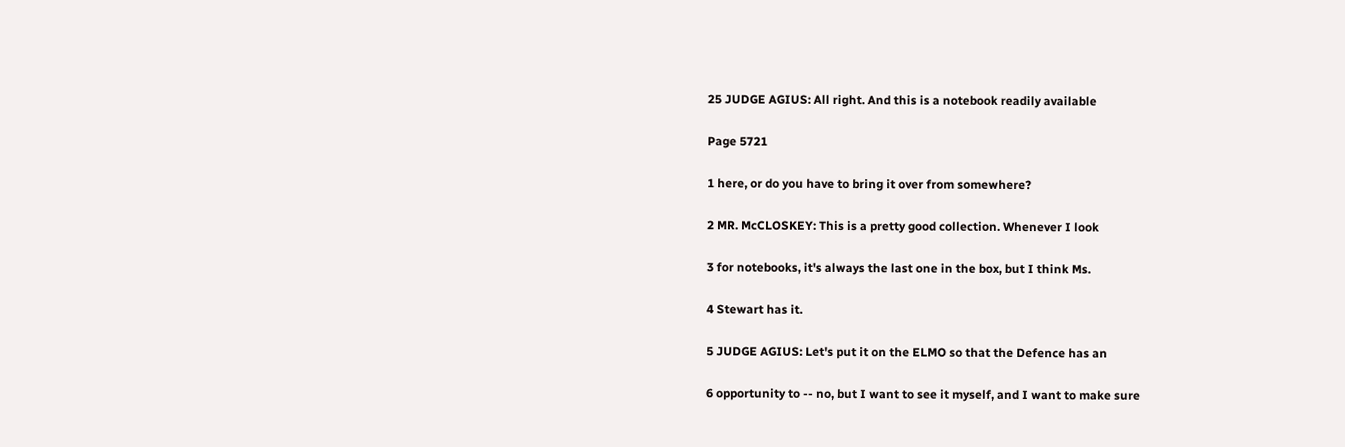25 JUDGE AGIUS: All right. And this is a notebook readily available

Page 5721

1 here, or do you have to bring it over from somewhere?

2 MR. McCLOSKEY: This is a pretty good collection. Whenever I look

3 for notebooks, it's always the last one in the box, but I think Ms.

4 Stewart has it.

5 JUDGE AGIUS: Let's put it on the ELMO so that the Defence has an

6 opportunity to -- no, but I want to see it myself, and I want to make sure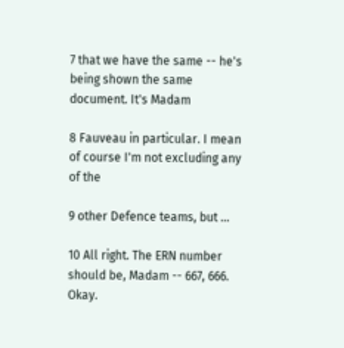7 that we have the same -- he's being shown the same document. It's Madam

8 Fauveau in particular. I mean of course I'm not excluding any of the

9 other Defence teams, but ...

10 All right. The ERN number should be, Madam -- 667, 666. Okay.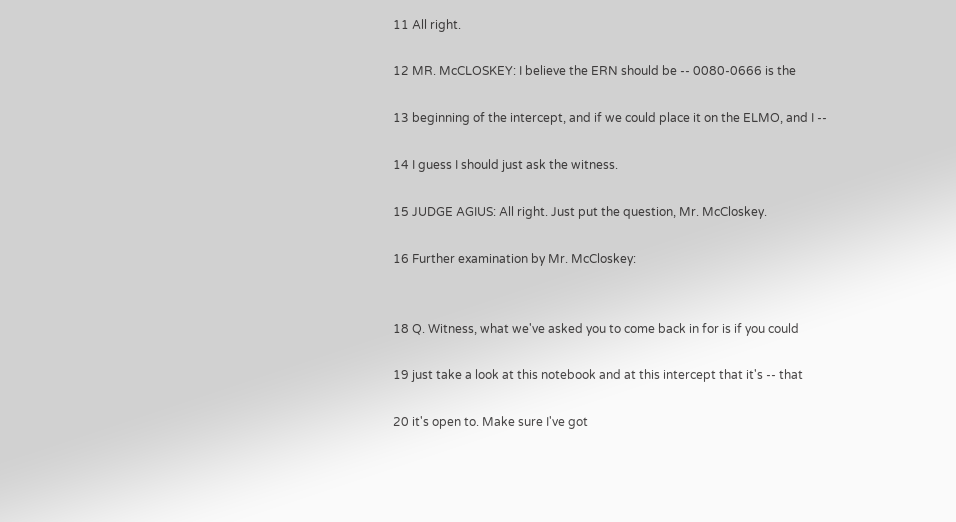11 All right.

12 MR. McCLOSKEY: I believe the ERN should be -- 0080-0666 is the

13 beginning of the intercept, and if we could place it on the ELMO, and I --

14 I guess I should just ask the witness.

15 JUDGE AGIUS: All right. Just put the question, Mr. McCloskey.

16 Further examination by Mr. McCloskey:


18 Q. Witness, what we've asked you to come back in for is if you could

19 just take a look at this notebook and at this intercept that it's -- that

20 it's open to. Make sure I've got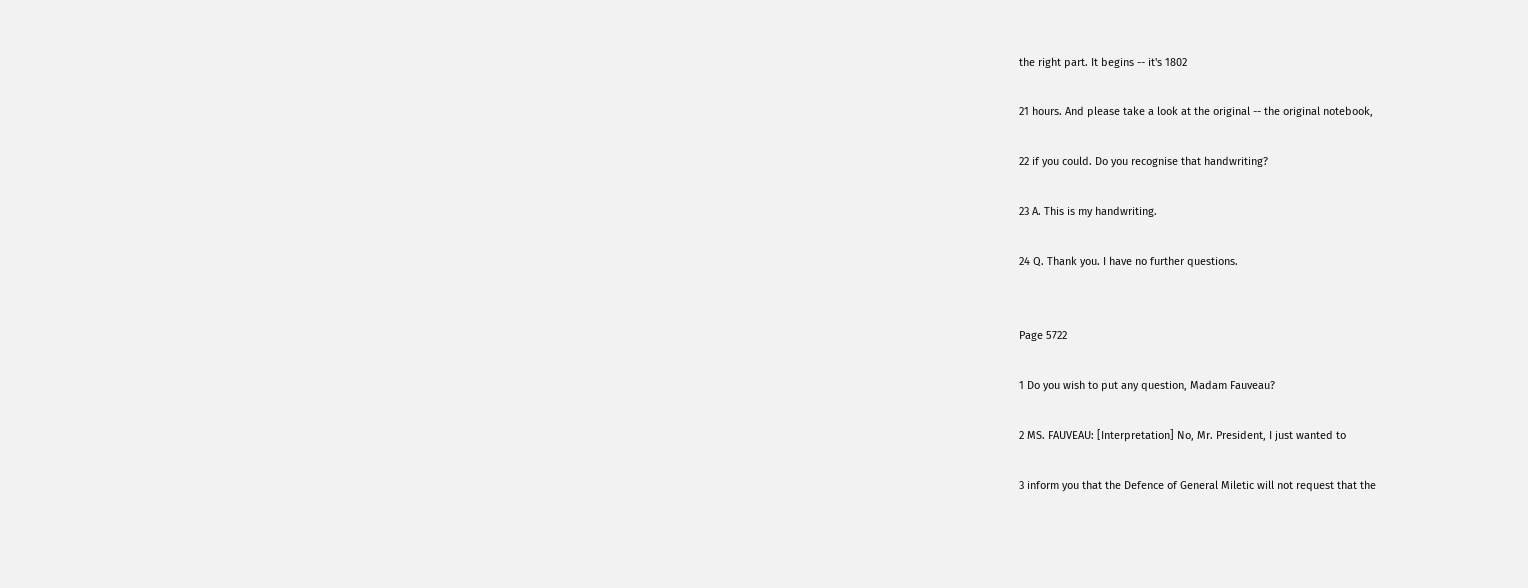the right part. It begins -- it's 1802

21 hours. And please take a look at the original -- the original notebook,

22 if you could. Do you recognise that handwriting?

23 A. This is my handwriting.

24 Q. Thank you. I have no further questions.


Page 5722

1 Do you wish to put any question, Madam Fauveau?

2 MS. FAUVEAU: [Interpretation] No, Mr. President, I just wanted to

3 inform you that the Defence of General Miletic will not request that the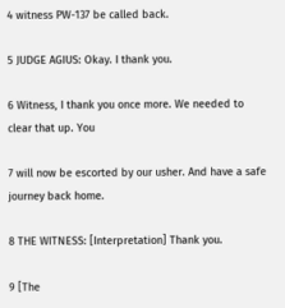4 witness PW-137 be called back.

5 JUDGE AGIUS: Okay. I thank you.

6 Witness, I thank you once more. We needed to clear that up. You

7 will now be escorted by our usher. And have a safe journey back home.

8 THE WITNESS: [Interpretation] Thank you.

9 [The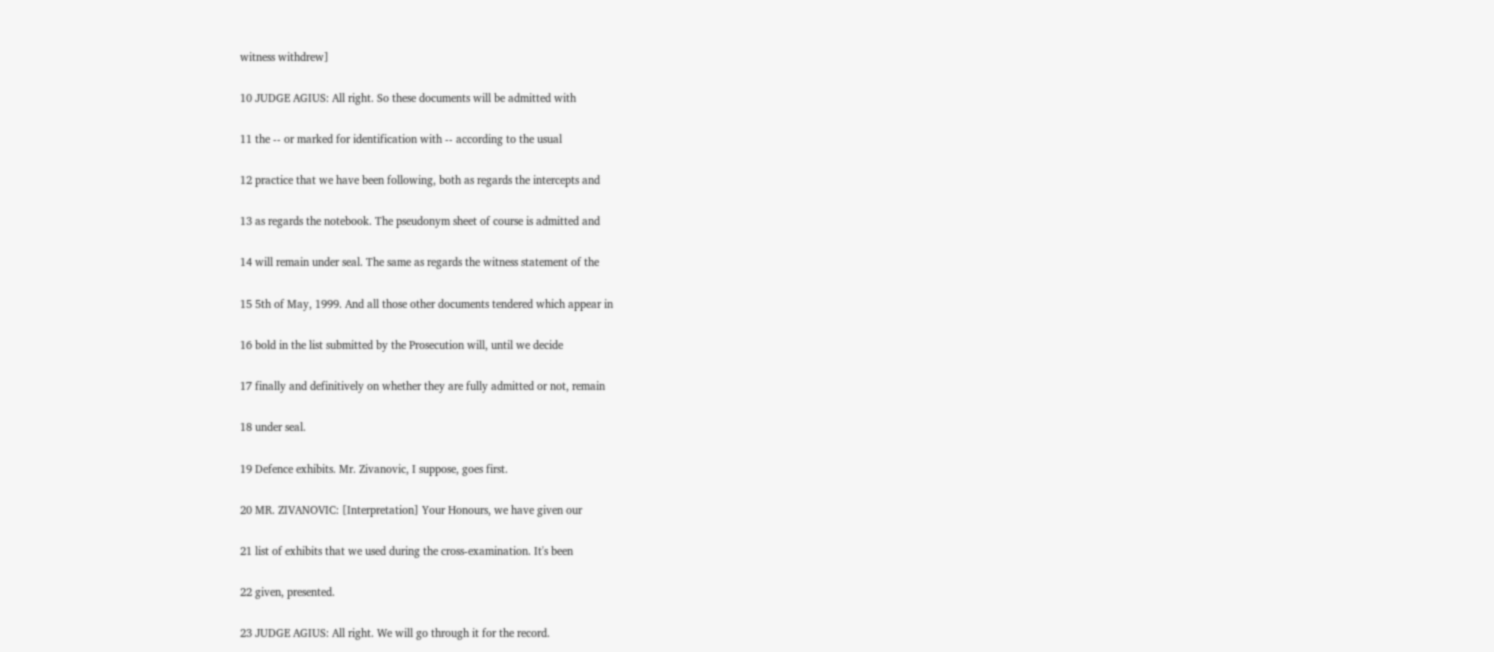witness withdrew]

10 JUDGE AGIUS: All right. So these documents will be admitted with

11 the -- or marked for identification with -- according to the usual

12 practice that we have been following, both as regards the intercepts and

13 as regards the notebook. The pseudonym sheet of course is admitted and

14 will remain under seal. The same as regards the witness statement of the

15 5th of May, 1999. And all those other documents tendered which appear in

16 bold in the list submitted by the Prosecution will, until we decide

17 finally and definitively on whether they are fully admitted or not, remain

18 under seal.

19 Defence exhibits. Mr. Zivanovic, I suppose, goes first.

20 MR. ZIVANOVIC: [Interpretation] Your Honours, we have given our

21 list of exhibits that we used during the cross-examination. It's been

22 given, presented.

23 JUDGE AGIUS: All right. We will go through it for the record.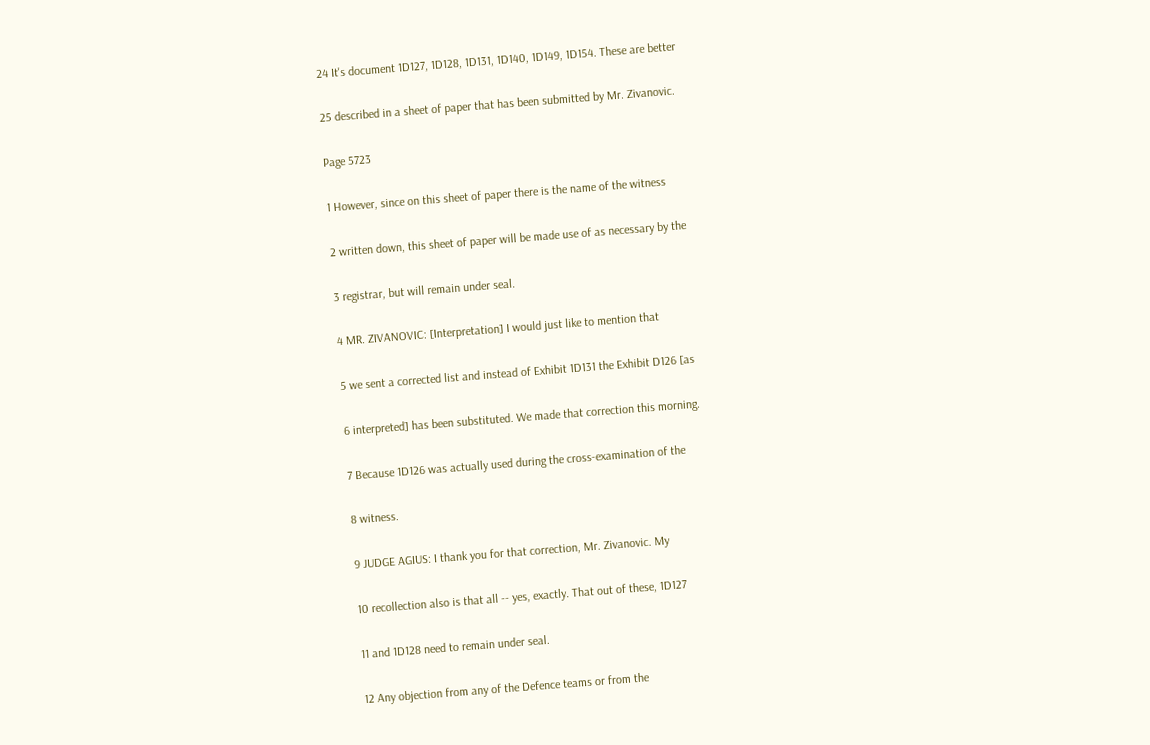24 It's document 1D127, 1D128, 1D131, 1D140, 1D149, 1D154. These are better

25 described in a sheet of paper that has been submitted by Mr. Zivanovic.

Page 5723

1 However, since on this sheet of paper there is the name of the witness

2 written down, this sheet of paper will be made use of as necessary by the

3 registrar, but will remain under seal.

4 MR. ZIVANOVIC: [Interpretation] I would just like to mention that

5 we sent a corrected list and instead of Exhibit 1D131 the Exhibit D126 [as

6 interpreted] has been substituted. We made that correction this morning.

7 Because 1D126 was actually used during the cross-examination of the

8 witness.

9 JUDGE AGIUS: I thank you for that correction, Mr. Zivanovic. My

10 recollection also is that all -- yes, exactly. That out of these, 1D127

11 and 1D128 need to remain under seal.

12 Any objection from any of the Defence teams or from the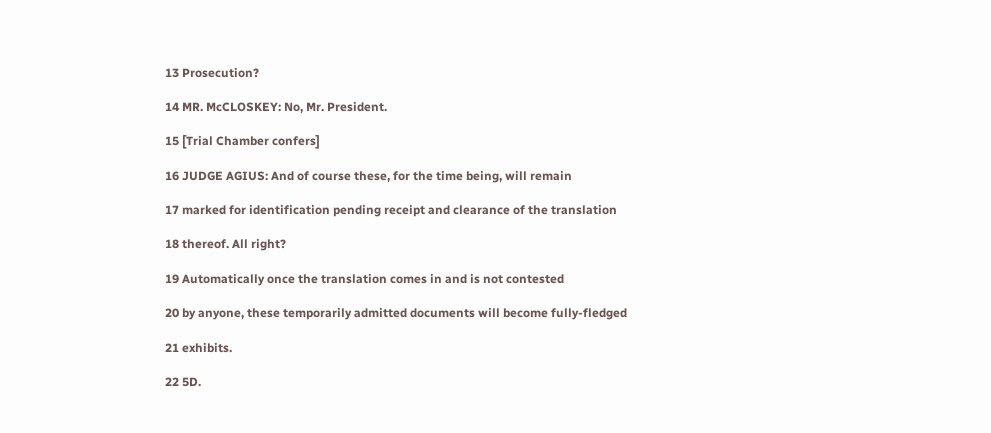13 Prosecution?

14 MR. McCLOSKEY: No, Mr. President.

15 [Trial Chamber confers]

16 JUDGE AGIUS: And of course these, for the time being, will remain

17 marked for identification pending receipt and clearance of the translation

18 thereof. All right?

19 Automatically once the translation comes in and is not contested

20 by anyone, these temporarily admitted documents will become fully-fledged

21 exhibits.

22 5D.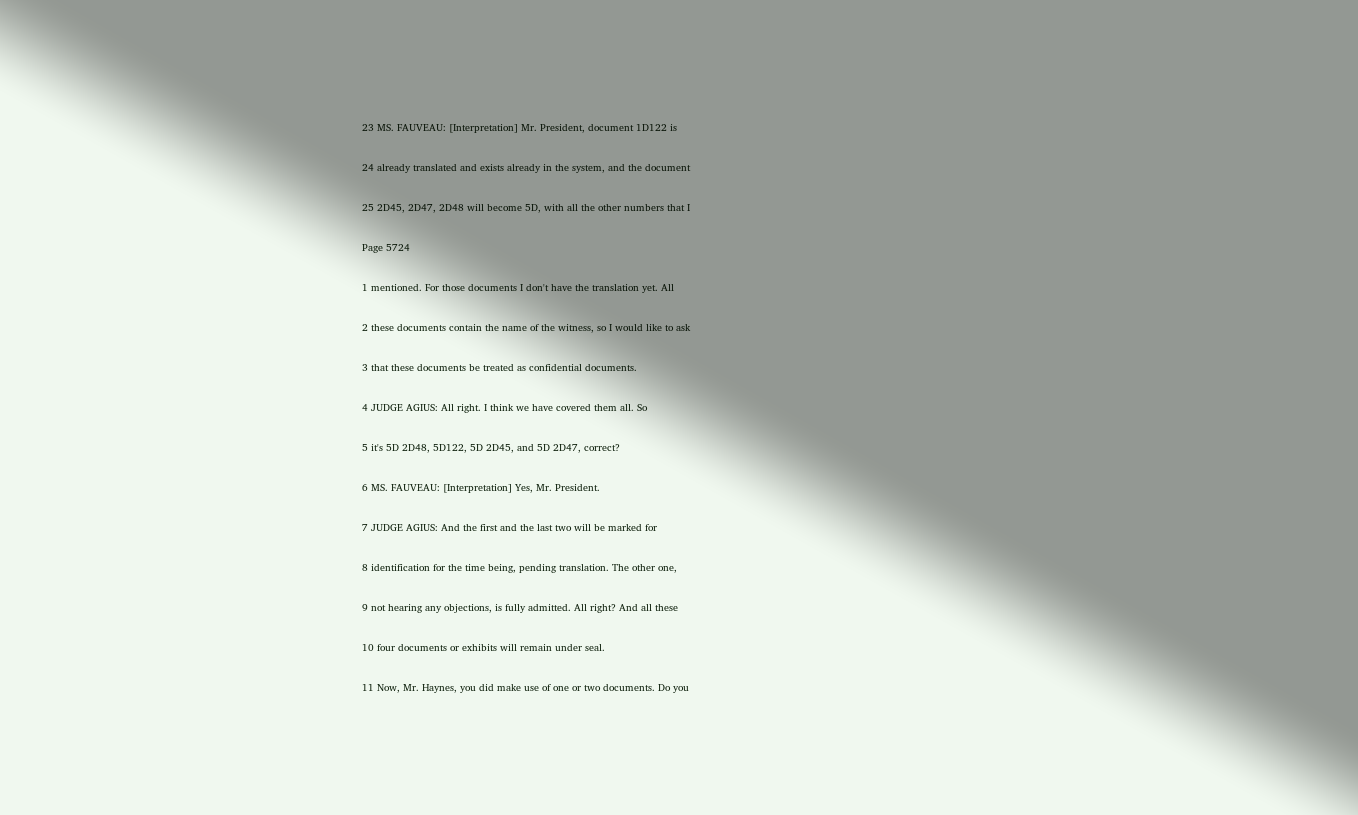23 MS. FAUVEAU: [Interpretation] Mr. President, document 1D122 is

24 already translated and exists already in the system, and the document

25 2D45, 2D47, 2D48 will become 5D, with all the other numbers that I

Page 5724

1 mentioned. For those documents I don't have the translation yet. All

2 these documents contain the name of the witness, so I would like to ask

3 that these documents be treated as confidential documents.

4 JUDGE AGIUS: All right. I think we have covered them all. So

5 it's 5D 2D48, 5D122, 5D 2D45, and 5D 2D47, correct?

6 MS. FAUVEAU: [Interpretation] Yes, Mr. President.

7 JUDGE AGIUS: And the first and the last two will be marked for

8 identification for the time being, pending translation. The other one,

9 not hearing any objections, is fully admitted. All right? And all these

10 four documents or exhibits will remain under seal.

11 Now, Mr. Haynes, you did make use of one or two documents. Do you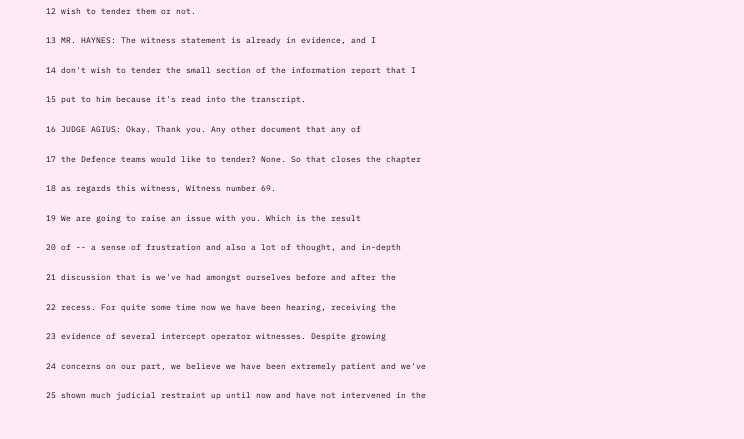12 wish to tender them or not.

13 MR. HAYNES: The witness statement is already in evidence, and I

14 don't wish to tender the small section of the information report that I

15 put to him because it's read into the transcript.

16 JUDGE AGIUS: Okay. Thank you. Any other document that any of

17 the Defence teams would like to tender? None. So that closes the chapter

18 as regards this witness, Witness number 69.

19 We are going to raise an issue with you. Which is the result

20 of -- a sense of frustration and also a lot of thought, and in-depth

21 discussion that is we've had amongst ourselves before and after the

22 recess. For quite some time now we have been hearing, receiving the

23 evidence of several intercept operator witnesses. Despite growing

24 concerns on our part, we believe we have been extremely patient and we've

25 shown much judicial restraint up until now and have not intervened in the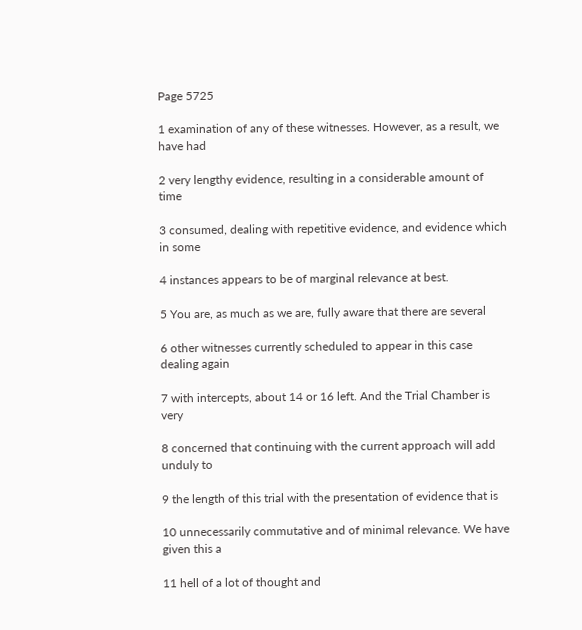Page 5725

1 examination of any of these witnesses. However, as a result, we have had

2 very lengthy evidence, resulting in a considerable amount of time

3 consumed, dealing with repetitive evidence, and evidence which in some

4 instances appears to be of marginal relevance at best.

5 You are, as much as we are, fully aware that there are several

6 other witnesses currently scheduled to appear in this case dealing again

7 with intercepts, about 14 or 16 left. And the Trial Chamber is very

8 concerned that continuing with the current approach will add unduly to

9 the length of this trial with the presentation of evidence that is

10 unnecessarily commutative and of minimal relevance. We have given this a

11 hell of a lot of thought and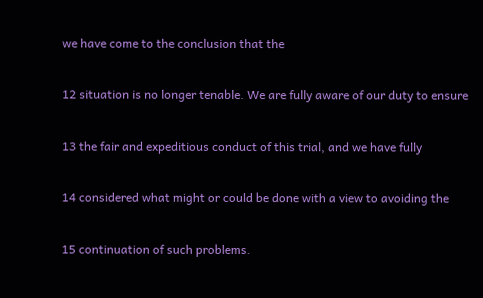we have come to the conclusion that the

12 situation is no longer tenable. We are fully aware of our duty to ensure

13 the fair and expeditious conduct of this trial, and we have fully

14 considered what might or could be done with a view to avoiding the

15 continuation of such problems.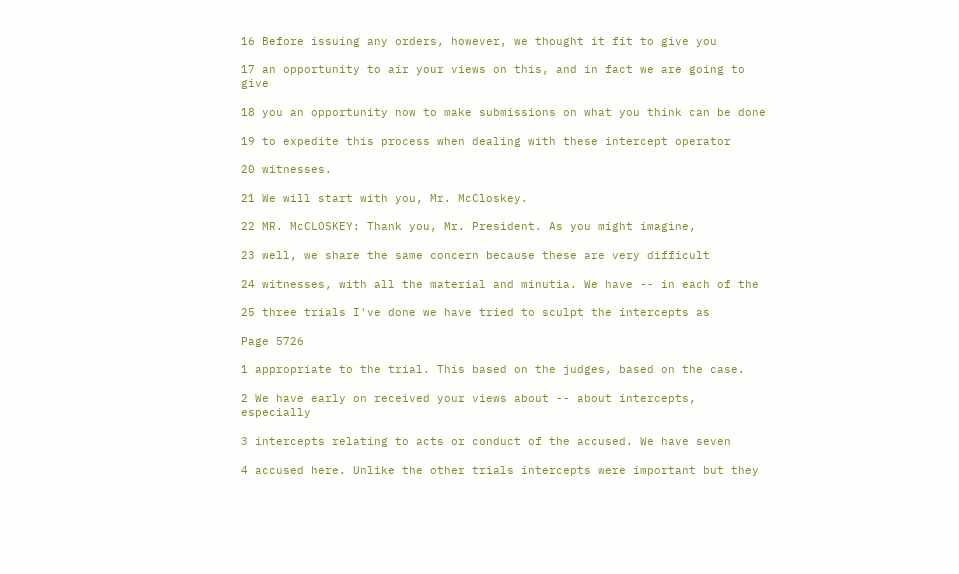16 Before issuing any orders, however, we thought it fit to give you

17 an opportunity to air your views on this, and in fact we are going to give

18 you an opportunity now to make submissions on what you think can be done

19 to expedite this process when dealing with these intercept operator

20 witnesses.

21 We will start with you, Mr. McCloskey.

22 MR. McCLOSKEY: Thank you, Mr. President. As you might imagine,

23 well, we share the same concern because these are very difficult

24 witnesses, with all the material and minutia. We have -- in each of the

25 three trials I've done we have tried to sculpt the intercepts as

Page 5726

1 appropriate to the trial. This based on the judges, based on the case.

2 We have early on received your views about -- about intercepts, especially

3 intercepts relating to acts or conduct of the accused. We have seven

4 accused here. Unlike the other trials intercepts were important but they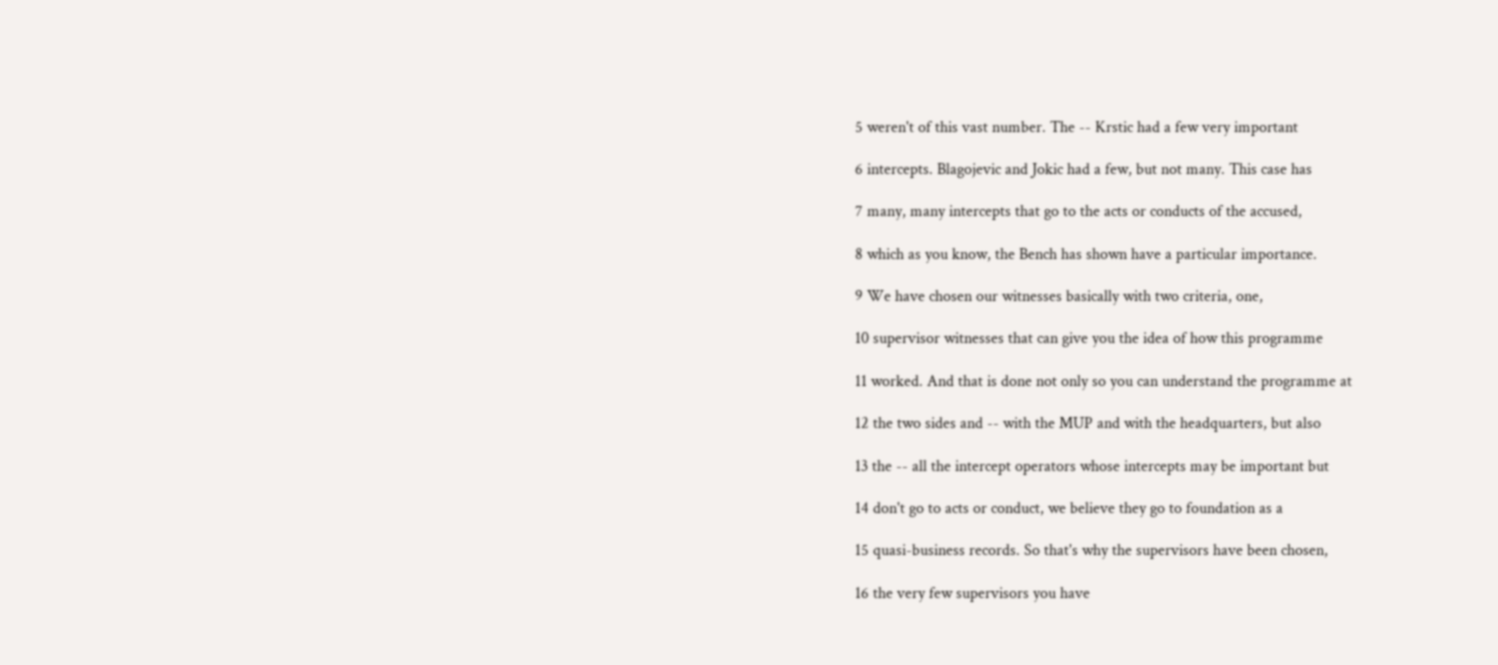5 weren't of this vast number. The -- Krstic had a few very important

6 intercepts. Blagojevic and Jokic had a few, but not many. This case has

7 many, many intercepts that go to the acts or conducts of the accused,

8 which as you know, the Bench has shown have a particular importance.

9 We have chosen our witnesses basically with two criteria, one,

10 supervisor witnesses that can give you the idea of how this programme

11 worked. And that is done not only so you can understand the programme at

12 the two sides and -- with the MUP and with the headquarters, but also

13 the -- all the intercept operators whose intercepts may be important but

14 don't go to acts or conduct, we believe they go to foundation as a

15 quasi-business records. So that's why the supervisors have been chosen,

16 the very few supervisors you have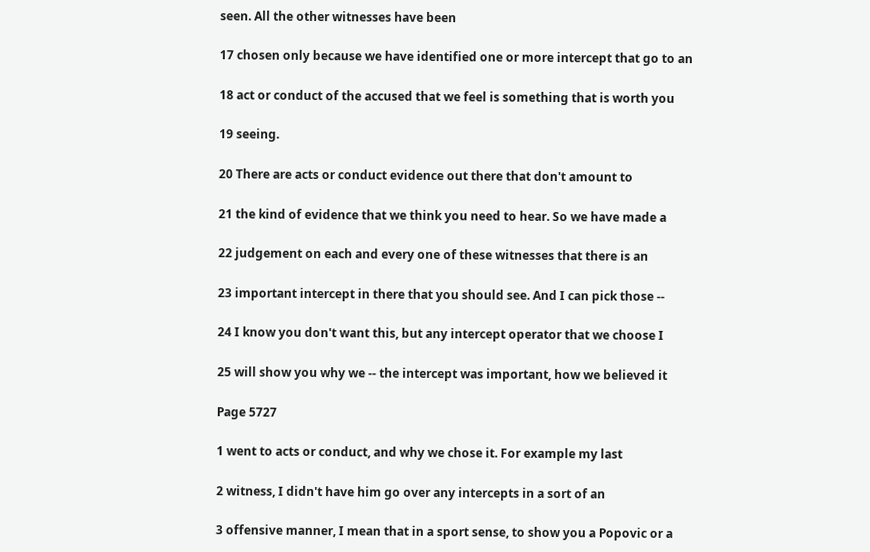seen. All the other witnesses have been

17 chosen only because we have identified one or more intercept that go to an

18 act or conduct of the accused that we feel is something that is worth you

19 seeing.

20 There are acts or conduct evidence out there that don't amount to

21 the kind of evidence that we think you need to hear. So we have made a

22 judgement on each and every one of these witnesses that there is an

23 important intercept in there that you should see. And I can pick those --

24 I know you don't want this, but any intercept operator that we choose I

25 will show you why we -- the intercept was important, how we believed it

Page 5727

1 went to acts or conduct, and why we chose it. For example my last

2 witness, I didn't have him go over any intercepts in a sort of an

3 offensive manner, I mean that in a sport sense, to show you a Popovic or a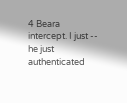4 Beara intercept. I just -- he just authenticated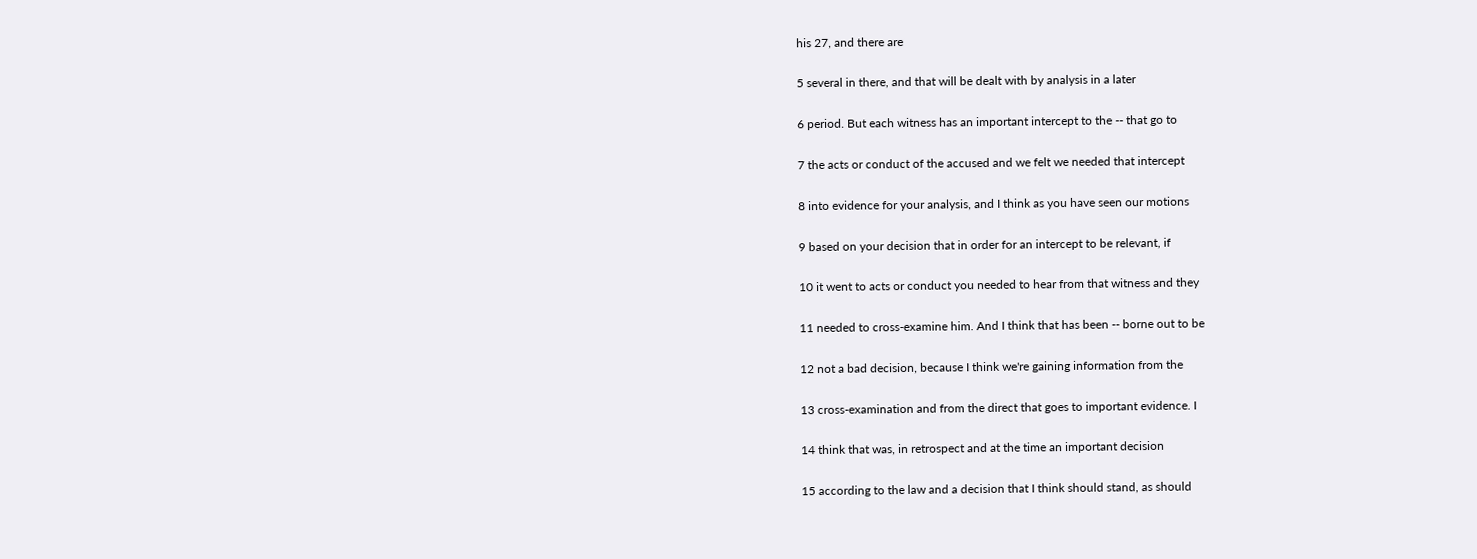his 27, and there are

5 several in there, and that will be dealt with by analysis in a later

6 period. But each witness has an important intercept to the -- that go to

7 the acts or conduct of the accused and we felt we needed that intercept

8 into evidence for your analysis, and I think as you have seen our motions

9 based on your decision that in order for an intercept to be relevant, if

10 it went to acts or conduct you needed to hear from that witness and they

11 needed to cross-examine him. And I think that has been -- borne out to be

12 not a bad decision, because I think we're gaining information from the

13 cross-examination and from the direct that goes to important evidence. I

14 think that was, in retrospect and at the time an important decision

15 according to the law and a decision that I think should stand, as should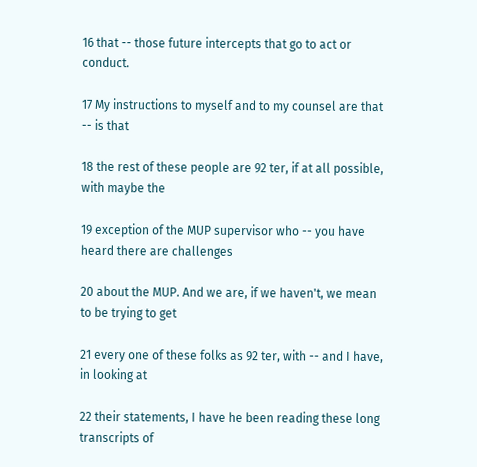16 that -- those future intercepts that go to act or conduct.

17 My instructions to myself and to my counsel are that -- is that

18 the rest of these people are 92 ter, if at all possible, with maybe the

19 exception of the MUP supervisor who -- you have heard there are challenges

20 about the MUP. And we are, if we haven't, we mean to be trying to get

21 every one of these folks as 92 ter, with -- and I have, in looking at

22 their statements, I have he been reading these long transcripts of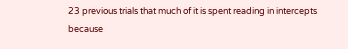23 previous trials that much of it is spent reading in intercepts because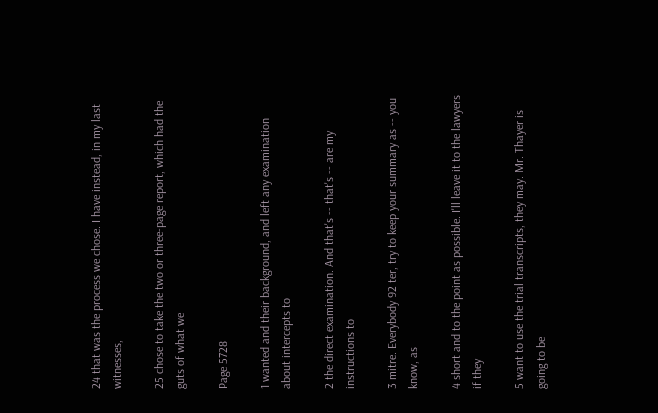24 that was the process we chose. I have instead, in my last witnesses,

25 chose to take the two or three-page report, which had the guts of what we

Page 5728

1 wanted and their background, and left any examination about intercepts to

2 the direct examination. And that's -- that's -- are my instructions to

3 mitre. Everybody 92 ter, try to keep your summary as -- you know, as

4 short and to the point as possible. I'll leave it to the lawyers if they

5 want to use the trial transcripts, they may. Mr. Thayer is going to be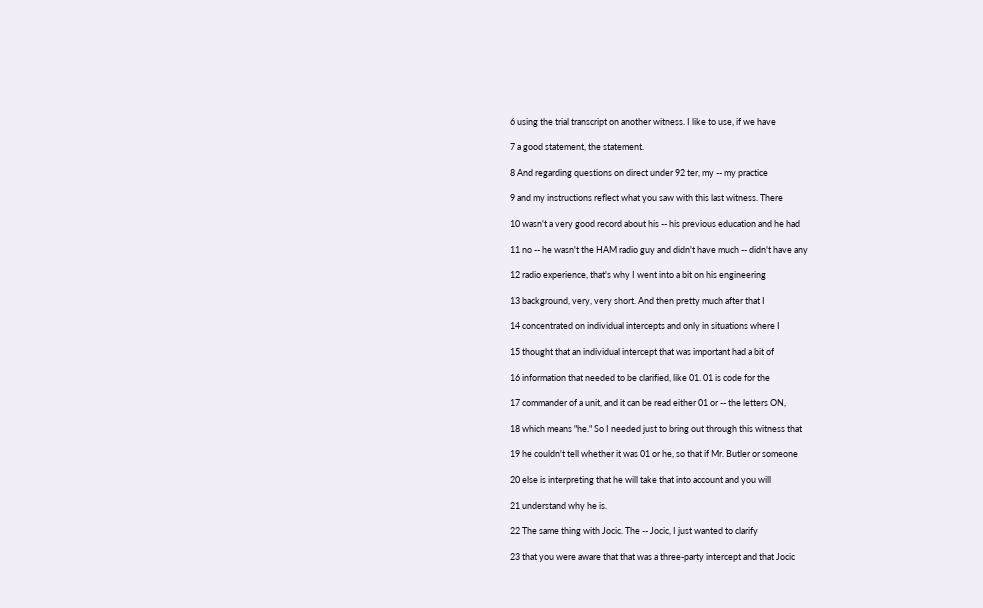6 using the trial transcript on another witness. I like to use, if we have

7 a good statement, the statement.

8 And regarding questions on direct under 92 ter, my -- my practice

9 and my instructions reflect what you saw with this last witness. There

10 wasn't a very good record about his -- his previous education and he had

11 no -- he wasn't the HAM radio guy and didn't have much -- didn't have any

12 radio experience, that's why I went into a bit on his engineering

13 background, very, very short. And then pretty much after that I

14 concentrated on individual intercepts and only in situations where I

15 thought that an individual intercept that was important had a bit of

16 information that needed to be clarified, like 01. 01 is code for the

17 commander of a unit, and it can be read either 01 or -- the letters ON,

18 which means "he." So I needed just to bring out through this witness that

19 he couldn't tell whether it was 01 or he, so that if Mr. Butler or someone

20 else is interpreting that he will take that into account and you will

21 understand why he is.

22 The same thing with Jocic. The -- Jocic, I just wanted to clarify

23 that you were aware that that was a three-party intercept and that Jocic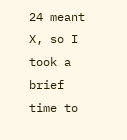24 meant X, so I took a brief time to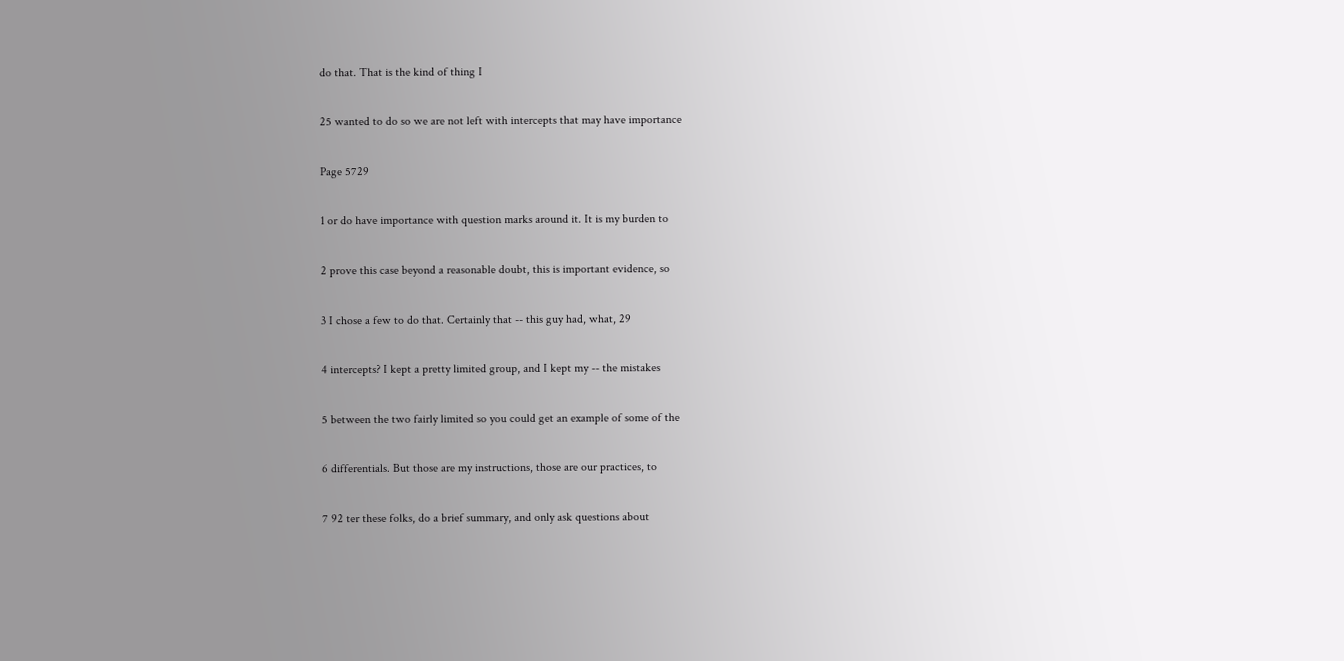do that. That is the kind of thing I

25 wanted to do so we are not left with intercepts that may have importance

Page 5729

1 or do have importance with question marks around it. It is my burden to

2 prove this case beyond a reasonable doubt, this is important evidence, so

3 I chose a few to do that. Certainly that -- this guy had, what, 29

4 intercepts? I kept a pretty limited group, and I kept my -- the mistakes

5 between the two fairly limited so you could get an example of some of the

6 differentials. But those are my instructions, those are our practices, to

7 92 ter these folks, do a brief summary, and only ask questions about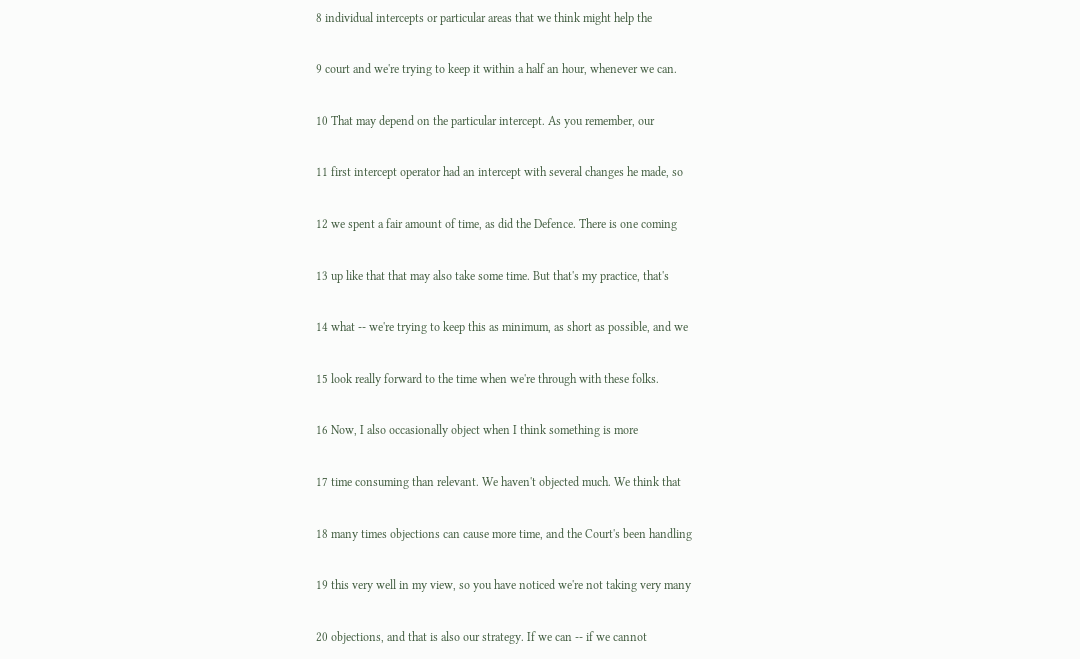8 individual intercepts or particular areas that we think might help the

9 court and we're trying to keep it within a half an hour, whenever we can.

10 That may depend on the particular intercept. As you remember, our

11 first intercept operator had an intercept with several changes he made, so

12 we spent a fair amount of time, as did the Defence. There is one coming

13 up like that that may also take some time. But that's my practice, that's

14 what -- we're trying to keep this as minimum, as short as possible, and we

15 look really forward to the time when we're through with these folks.

16 Now, I also occasionally object when I think something is more

17 time consuming than relevant. We haven't objected much. We think that

18 many times objections can cause more time, and the Court's been handling

19 this very well in my view, so you have noticed we're not taking very many

20 objections, and that is also our strategy. If we can -- if we cannot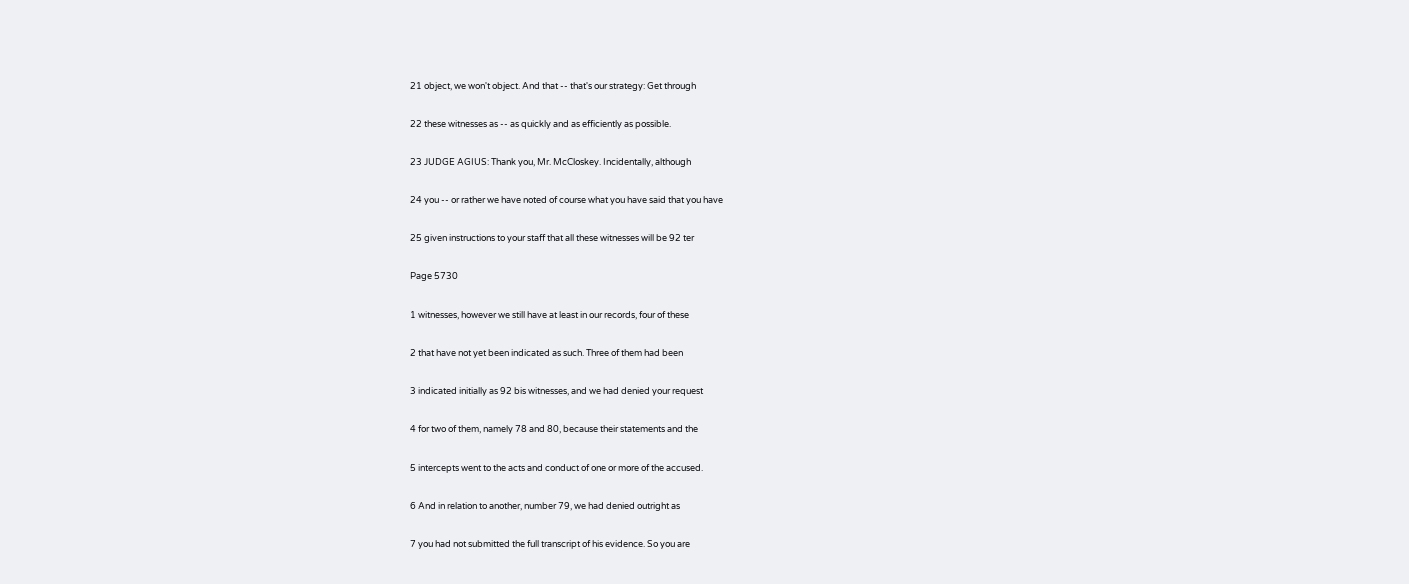21 object, we won't object. And that -- that's our strategy: Get through

22 these witnesses as -- as quickly and as efficiently as possible.

23 JUDGE AGIUS: Thank you, Mr. McCloskey. Incidentally, although

24 you -- or rather we have noted of course what you have said that you have

25 given instructions to your staff that all these witnesses will be 92 ter

Page 5730

1 witnesses, however we still have at least in our records, four of these

2 that have not yet been indicated as such. Three of them had been

3 indicated initially as 92 bis witnesses, and we had denied your request

4 for two of them, namely 78 and 80, because their statements and the

5 intercepts went to the acts and conduct of one or more of the accused.

6 And in relation to another, number 79, we had denied outright as

7 you had not submitted the full transcript of his evidence. So you are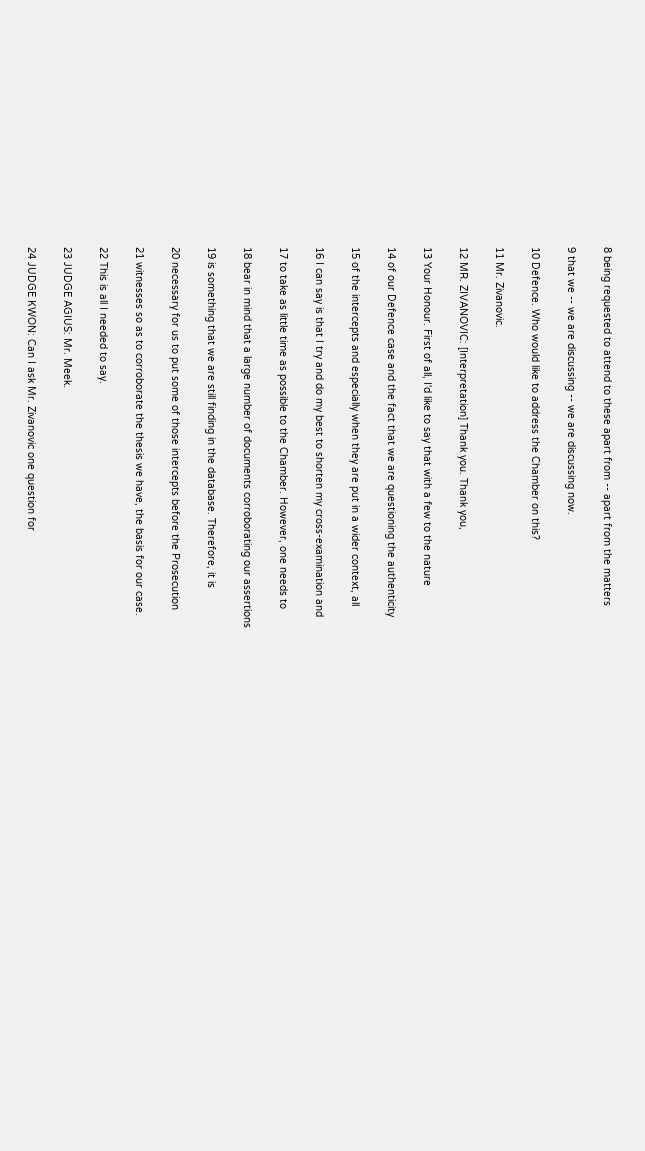8 being requested to attend to these apart from -- apart from the matters

9 that we -- we are discussing -- we are discussing now.

10 Defence. Who would like to address the Chamber on this?

11 Mr. Zivanovic.

12 MR. ZIVANOVIC: [Interpretation] Thank you. Thank you,

13 Your Honour. First of all, I'd like to say that with a few to the nature

14 of our Defence case and the fact that we are questioning the authenticity

15 of the intercepts and especially when they are put in a wider context, all

16 I can say is that I try and do my best to shorten my cross-examination and

17 to take as little time as possible to the Chamber. However, one needs to

18 bear in mind that a large number of documents corroborating our assertions

19 is something that we are still finding in the database. Therefore, it is

20 necessary for us to put some of those intercepts before the Prosecution

21 witnesses so as to corroborate the thesis we have, the basis for our case.

22 This is all I needed to say.

23 JUDGE AGIUS: Mr. Meek.

24 JUDGE KWON: Can I ask Mr. Zivanovic one question for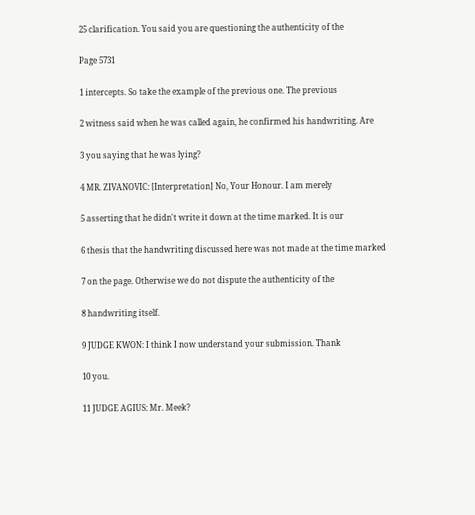25 clarification. You said you are questioning the authenticity of the

Page 5731

1 intercepts. So take the example of the previous one. The previous

2 witness said when he was called again, he confirmed his handwriting. Are

3 you saying that he was lying?

4 MR. ZIVANOVIC: [Interpretation] No, Your Honour. I am merely

5 asserting that he didn't write it down at the time marked. It is our

6 thesis that the handwriting discussed here was not made at the time marked

7 on the page. Otherwise we do not dispute the authenticity of the

8 handwriting itself.

9 JUDGE KWON: I think I now understand your submission. Thank

10 you.

11 JUDGE AGIUS: Mr. Meek?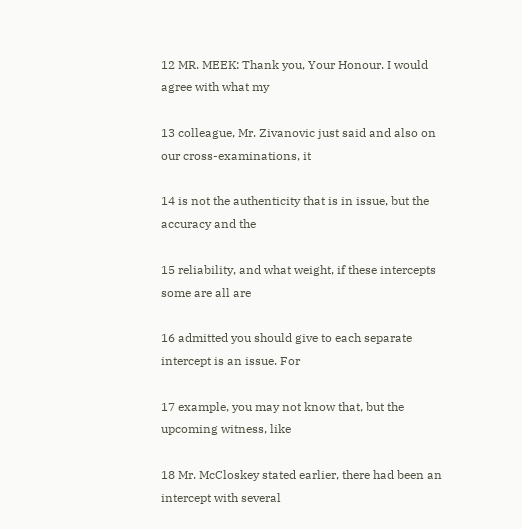12 MR. MEEK: Thank you, Your Honour. I would agree with what my

13 colleague, Mr. Zivanovic just said and also on our cross-examinations, it

14 is not the authenticity that is in issue, but the accuracy and the

15 reliability, and what weight, if these intercepts some are all are

16 admitted you should give to each separate intercept is an issue. For

17 example, you may not know that, but the upcoming witness, like

18 Mr. McCloskey stated earlier, there had been an intercept with several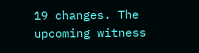19 changes. The upcoming witness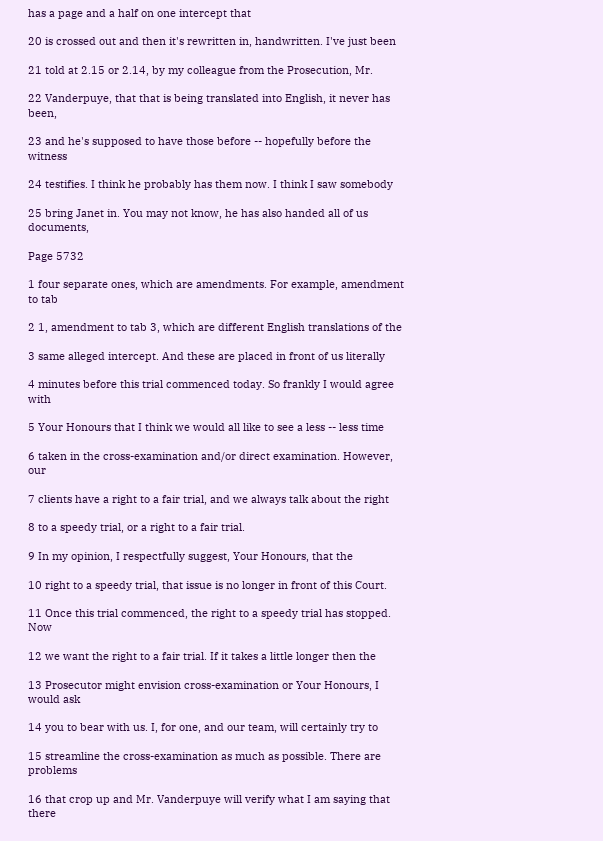has a page and a half on one intercept that

20 is crossed out and then it's rewritten in, handwritten. I've just been

21 told at 2.15 or 2.14, by my colleague from the Prosecution, Mr.

22 Vanderpuye, that that is being translated into English, it never has been,

23 and he's supposed to have those before -- hopefully before the witness

24 testifies. I think he probably has them now. I think I saw somebody

25 bring Janet in. You may not know, he has also handed all of us documents,

Page 5732

1 four separate ones, which are amendments. For example, amendment to tab

2 1, amendment to tab 3, which are different English translations of the

3 same alleged intercept. And these are placed in front of us literally

4 minutes before this trial commenced today. So frankly I would agree with

5 Your Honours that I think we would all like to see a less -- less time

6 taken in the cross-examination and/or direct examination. However, our

7 clients have a right to a fair trial, and we always talk about the right

8 to a speedy trial, or a right to a fair trial.

9 In my opinion, I respectfully suggest, Your Honours, that the

10 right to a speedy trial, that issue is no longer in front of this Court.

11 Once this trial commenced, the right to a speedy trial has stopped. Now

12 we want the right to a fair trial. If it takes a little longer then the

13 Prosecutor might envision cross-examination or Your Honours, I would ask

14 you to bear with us. I, for one, and our team, will certainly try to

15 streamline the cross-examination as much as possible. There are problems

16 that crop up and Mr. Vanderpuye will verify what I am saying that there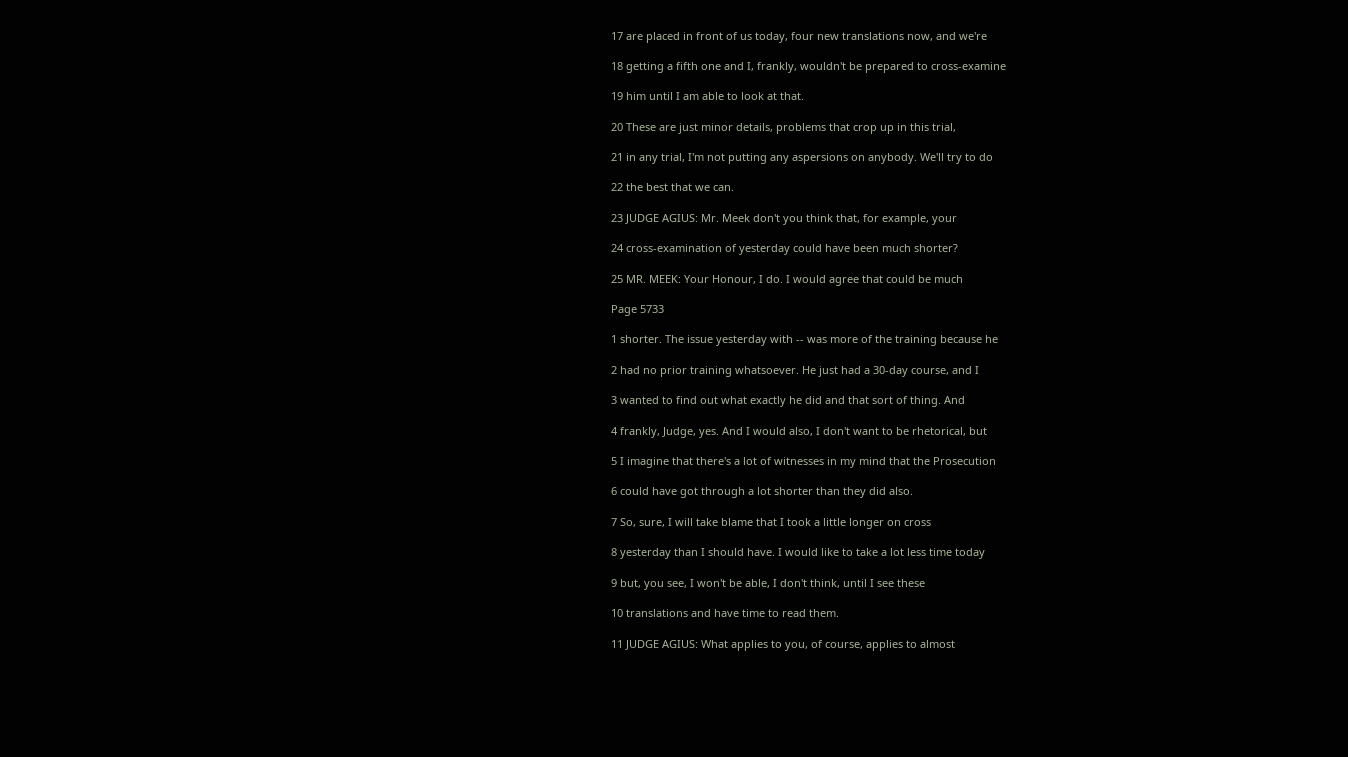17 are placed in front of us today, four new translations now, and we're

18 getting a fifth one and I, frankly, wouldn't be prepared to cross-examine

19 him until I am able to look at that.

20 These are just minor details, problems that crop up in this trial,

21 in any trial, I'm not putting any aspersions on anybody. We'll try to do

22 the best that we can.

23 JUDGE AGIUS: Mr. Meek don't you think that, for example, your

24 cross-examination of yesterday could have been much shorter?

25 MR. MEEK: Your Honour, I do. I would agree that could be much

Page 5733

1 shorter. The issue yesterday with -- was more of the training because he

2 had no prior training whatsoever. He just had a 30-day course, and I

3 wanted to find out what exactly he did and that sort of thing. And

4 frankly, Judge, yes. And I would also, I don't want to be rhetorical, but

5 I imagine that there's a lot of witnesses in my mind that the Prosecution

6 could have got through a lot shorter than they did also.

7 So, sure, I will take blame that I took a little longer on cross

8 yesterday than I should have. I would like to take a lot less time today

9 but, you see, I won't be able, I don't think, until I see these

10 translations and have time to read them.

11 JUDGE AGIUS: What applies to you, of course, applies to almost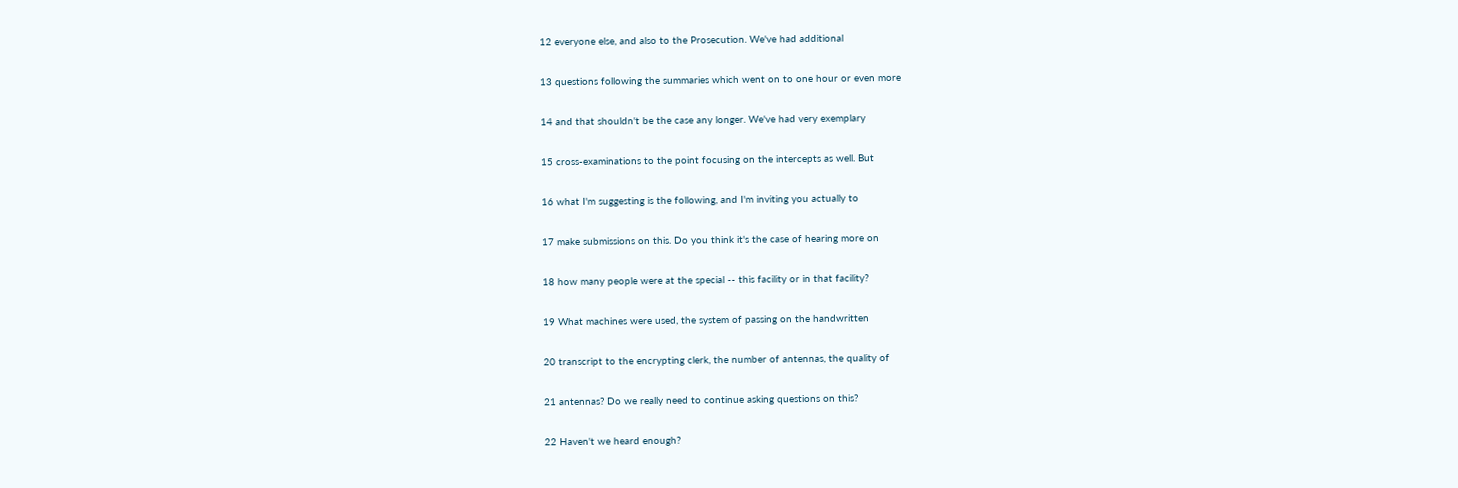12 everyone else, and also to the Prosecution. We've had additional

13 questions following the summaries which went on to one hour or even more

14 and that shouldn't be the case any longer. We've had very exemplary

15 cross-examinations to the point focusing on the intercepts as well. But

16 what I'm suggesting is the following, and I'm inviting you actually to

17 make submissions on this. Do you think it's the case of hearing more on

18 how many people were at the special -- this facility or in that facility?

19 What machines were used, the system of passing on the handwritten

20 transcript to the encrypting clerk, the number of antennas, the quality of

21 antennas? Do we really need to continue asking questions on this?

22 Haven't we heard enough?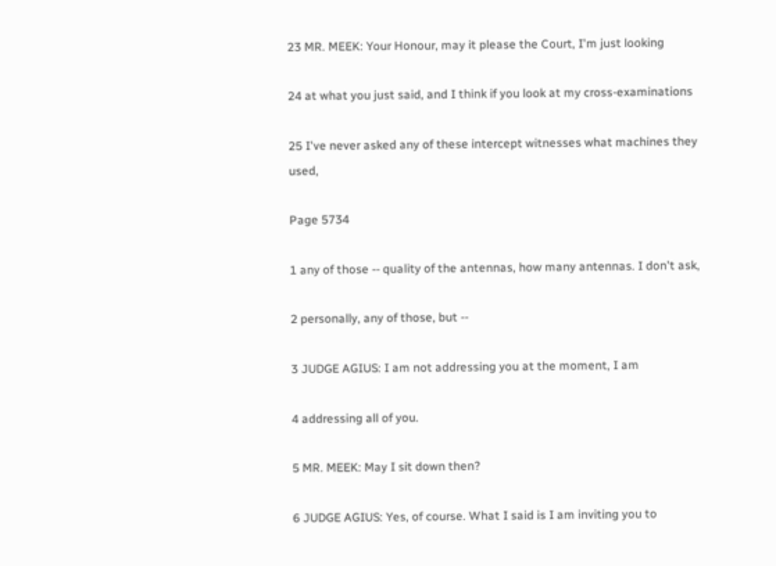23 MR. MEEK: Your Honour, may it please the Court, I'm just looking

24 at what you just said, and I think if you look at my cross-examinations

25 I've never asked any of these intercept witnesses what machines they used,

Page 5734

1 any of those -- quality of the antennas, how many antennas. I don't ask,

2 personally, any of those, but --

3 JUDGE AGIUS: I am not addressing you at the moment, I am

4 addressing all of you.

5 MR. MEEK: May I sit down then?

6 JUDGE AGIUS: Yes, of course. What I said is I am inviting you to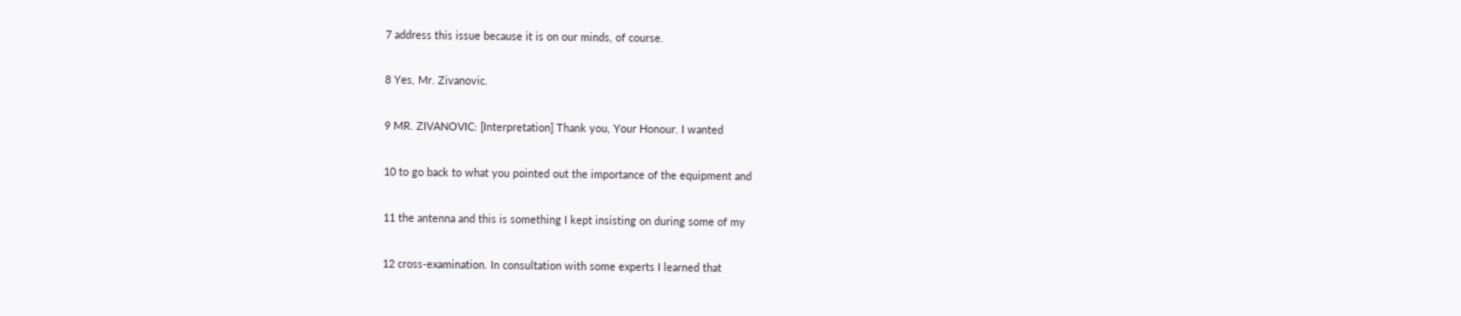7 address this issue because it is on our minds, of course.

8 Yes, Mr. Zivanovic.

9 MR. ZIVANOVIC: [Interpretation] Thank you, Your Honour. I wanted

10 to go back to what you pointed out the importance of the equipment and

11 the antenna and this is something I kept insisting on during some of my

12 cross-examination. In consultation with some experts I learned that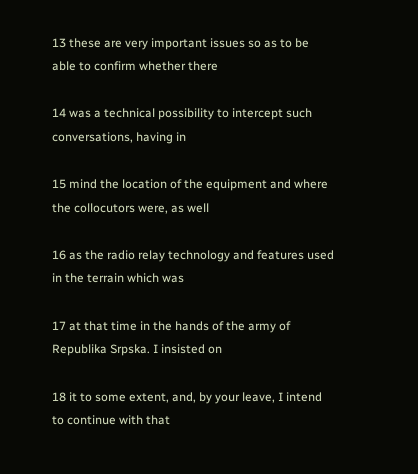13 these are very important issues so as to be able to confirm whether there

14 was a technical possibility to intercept such conversations, having in

15 mind the location of the equipment and where the collocutors were, as well

16 as the radio relay technology and features used in the terrain which was

17 at that time in the hands of the army of Republika Srpska. I insisted on

18 it to some extent, and, by your leave, I intend to continue with that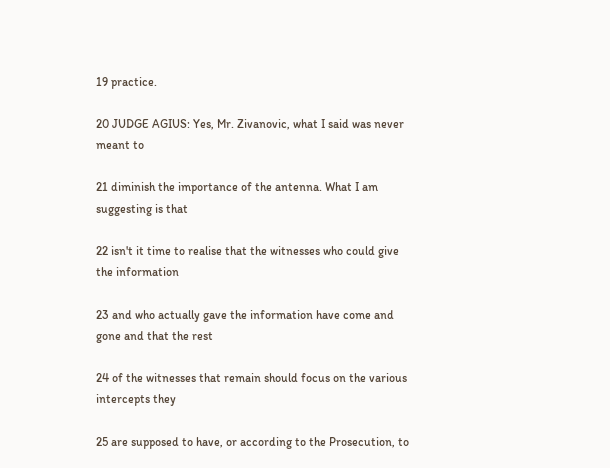19 practice.

20 JUDGE AGIUS: Yes, Mr. Zivanovic, what I said was never meant to

21 diminish the importance of the antenna. What I am suggesting is that

22 isn't it time to realise that the witnesses who could give the information

23 and who actually gave the information have come and gone and that the rest

24 of the witnesses that remain should focus on the various intercepts they

25 are supposed to have, or according to the Prosecution, to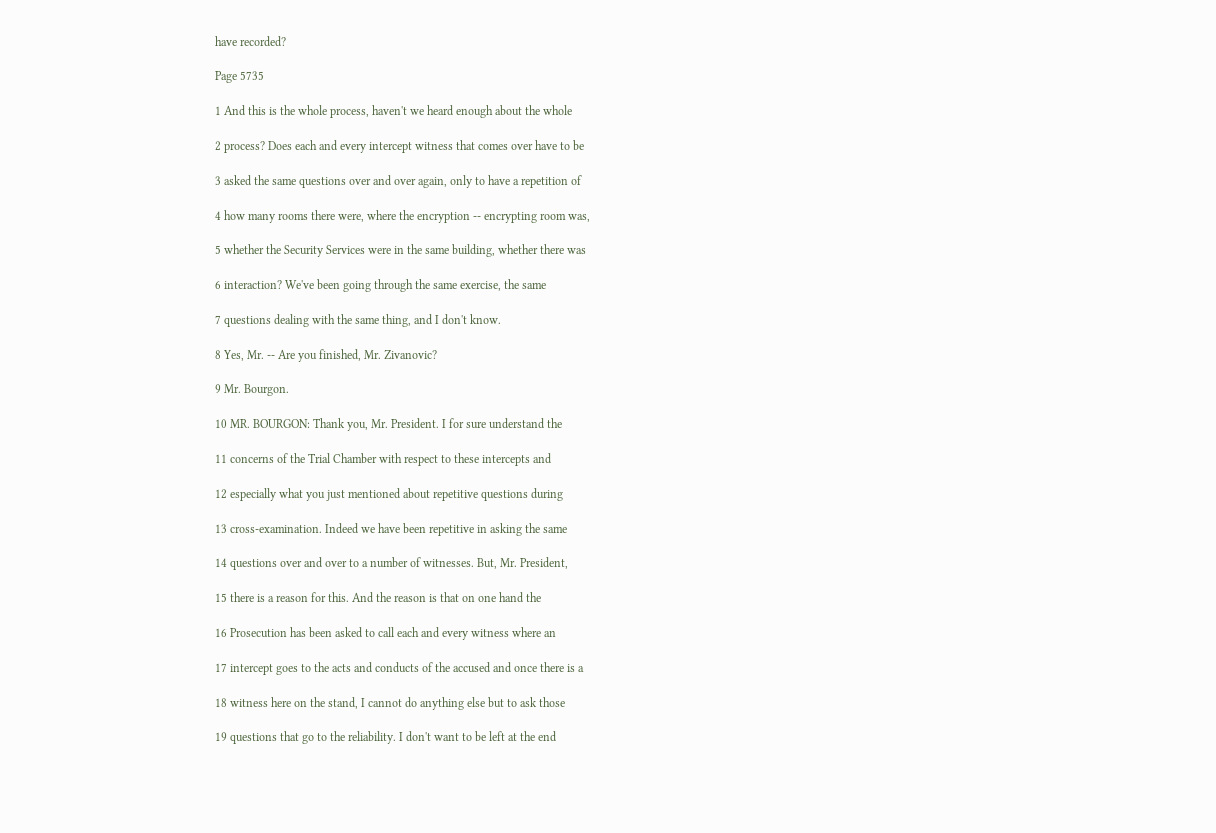have recorded?

Page 5735

1 And this is the whole process, haven't we heard enough about the whole

2 process? Does each and every intercept witness that comes over have to be

3 asked the same questions over and over again, only to have a repetition of

4 how many rooms there were, where the encryption -- encrypting room was,

5 whether the Security Services were in the same building, whether there was

6 interaction? We've been going through the same exercise, the same

7 questions dealing with the same thing, and I don't know.

8 Yes, Mr. -- Are you finished, Mr. Zivanovic?

9 Mr. Bourgon.

10 MR. BOURGON: Thank you, Mr. President. I for sure understand the

11 concerns of the Trial Chamber with respect to these intercepts and

12 especially what you just mentioned about repetitive questions during

13 cross-examination. Indeed we have been repetitive in asking the same

14 questions over and over to a number of witnesses. But, Mr. President,

15 there is a reason for this. And the reason is that on one hand the

16 Prosecution has been asked to call each and every witness where an

17 intercept goes to the acts and conducts of the accused and once there is a

18 witness here on the stand, I cannot do anything else but to ask those

19 questions that go to the reliability. I don't want to be left at the end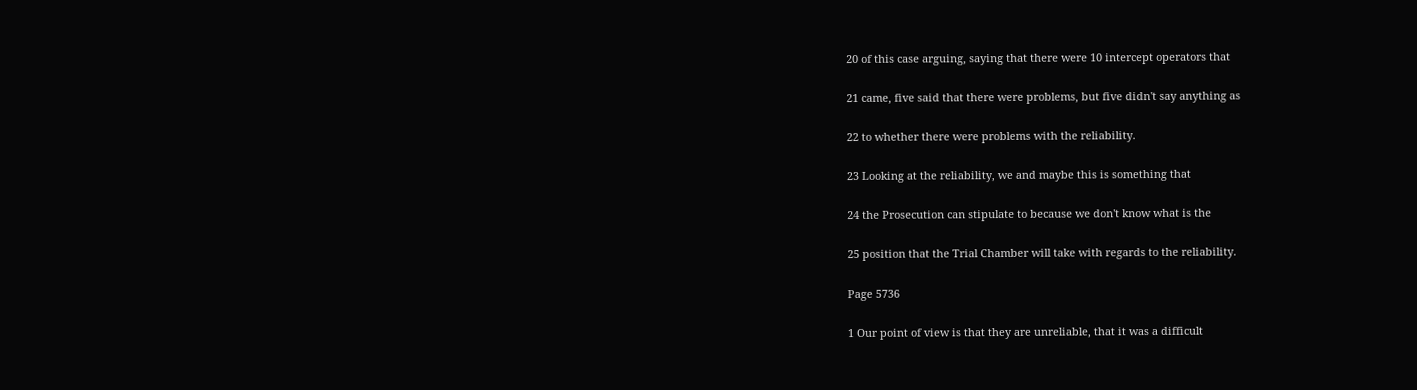20 of this case arguing, saying that there were 10 intercept operators that

21 came, five said that there were problems, but five didn't say anything as

22 to whether there were problems with the reliability.

23 Looking at the reliability, we and maybe this is something that

24 the Prosecution can stipulate to because we don't know what is the

25 position that the Trial Chamber will take with regards to the reliability.

Page 5736

1 Our point of view is that they are unreliable, that it was a difficult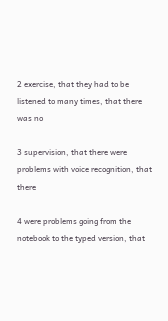2 exercise, that they had to be listened to many times, that there was no

3 supervision, that there were problems with voice recognition, that there

4 were problems going from the notebook to the typed version, that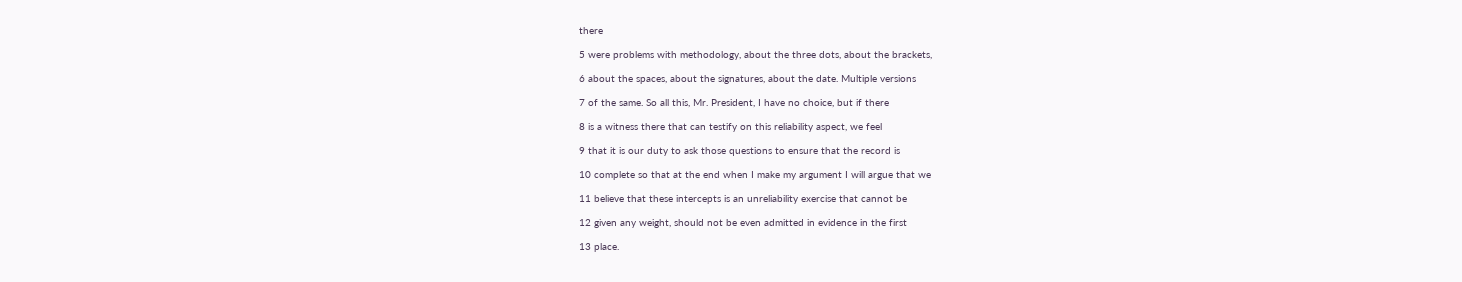there

5 were problems with methodology, about the three dots, about the brackets,

6 about the spaces, about the signatures, about the date. Multiple versions

7 of the same. So all this, Mr. President, I have no choice, but if there

8 is a witness there that can testify on this reliability aspect, we feel

9 that it is our duty to ask those questions to ensure that the record is

10 complete so that at the end when I make my argument I will argue that we

11 believe that these intercepts is an unreliability exercise that cannot be

12 given any weight, should not be even admitted in evidence in the first

13 place.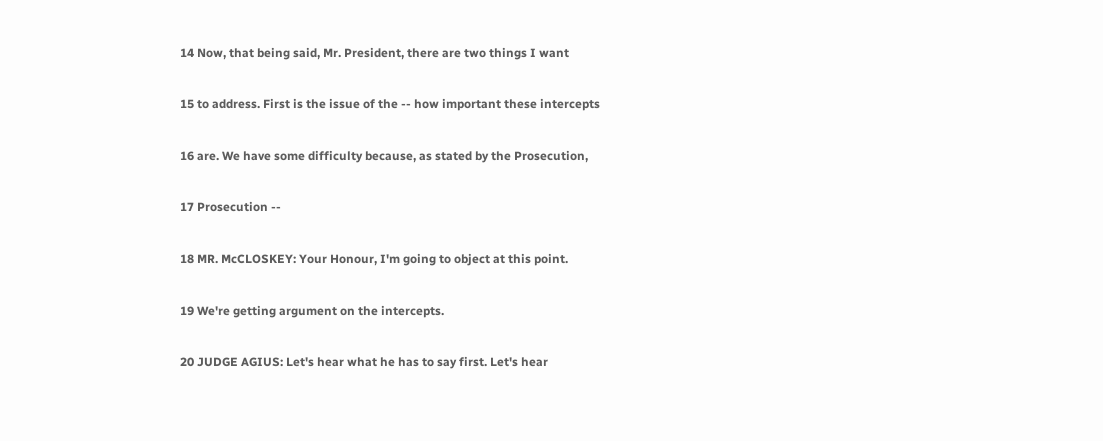14 Now, that being said, Mr. President, there are two things I want

15 to address. First is the issue of the -- how important these intercepts

16 are. We have some difficulty because, as stated by the Prosecution,

17 Prosecution --

18 MR. McCLOSKEY: Your Honour, I'm going to object at this point.

19 We're getting argument on the intercepts.

20 JUDGE AGIUS: Let's hear what he has to say first. Let's hear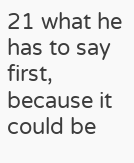21 what he has to say first, because it could be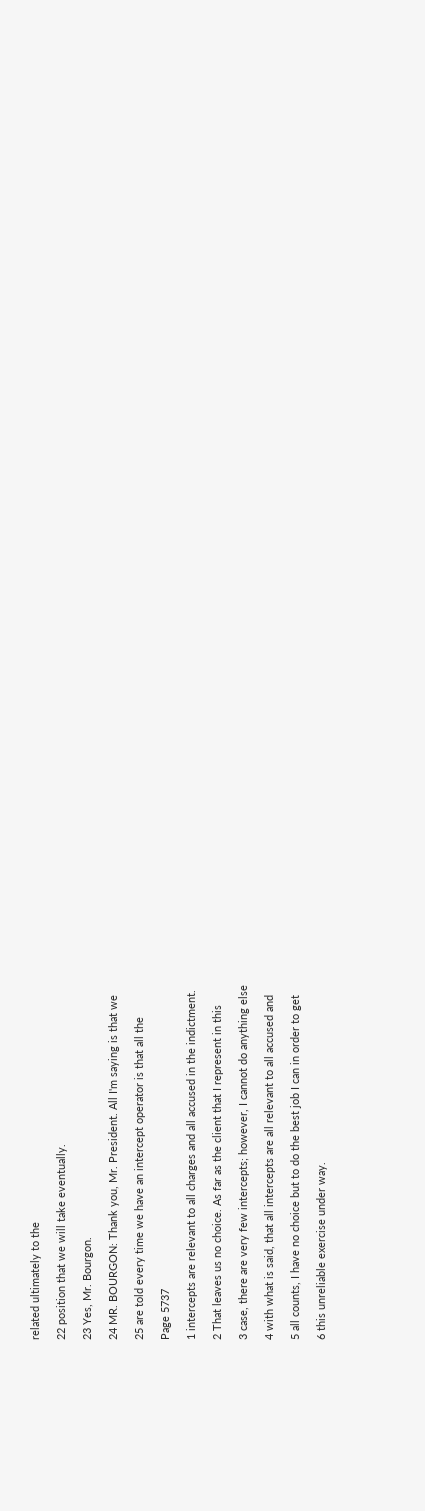related ultimately to the

22 position that we will take eventually.

23 Yes, Mr. Bourgon.

24 MR. BOURGON: Thank you, Mr. President. All I'm saying is that we

25 are told every time we have an intercept operator is that all the

Page 5737

1 intercepts are relevant to all charges and all accused in the indictment.

2 That leaves us no choice. As far as the client that I represent in this

3 case, there are very few intercepts; however, I cannot do anything else

4 with what is said, that all intercepts are all relevant to all accused and

5 all counts, I have no choice but to do the best job I can in order to get

6 this unreliable exercise under way.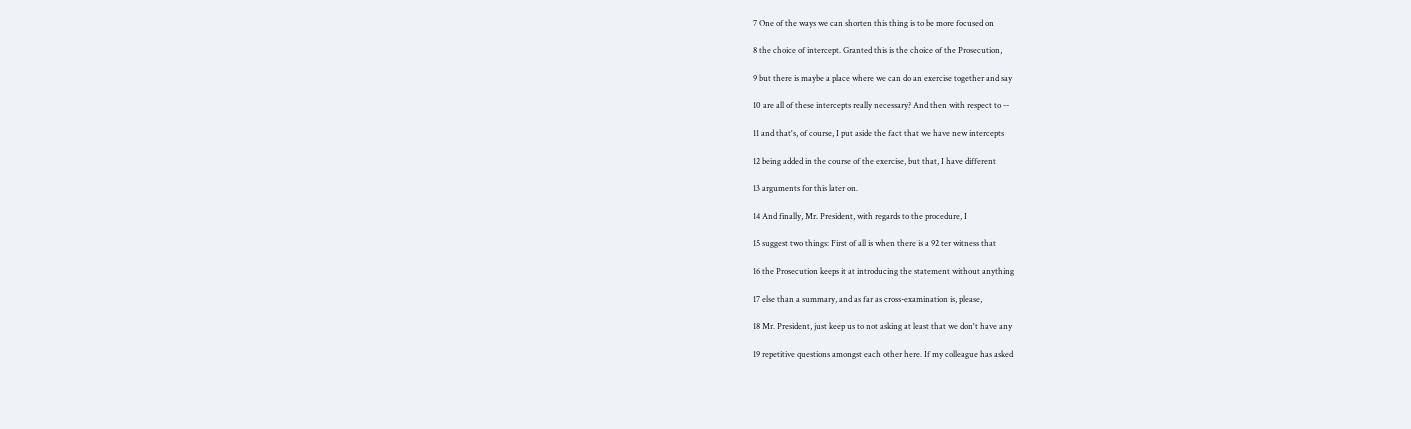7 One of the ways we can shorten this thing is to be more focused on

8 the choice of intercept. Granted this is the choice of the Prosecution,

9 but there is maybe a place where we can do an exercise together and say

10 are all of these intercepts really necessary? And then with respect to --

11 and that's, of course, I put aside the fact that we have new intercepts

12 being added in the course of the exercise, but that, I have different

13 arguments for this later on.

14 And finally, Mr. President, with regards to the procedure, I

15 suggest two things: First of all is when there is a 92 ter witness that

16 the Prosecution keeps it at introducing the statement without anything

17 else than a summary, and as far as cross-examination is, please,

18 Mr. President, just keep us to not asking at least that we don't have any

19 repetitive questions amongst each other here. If my colleague has asked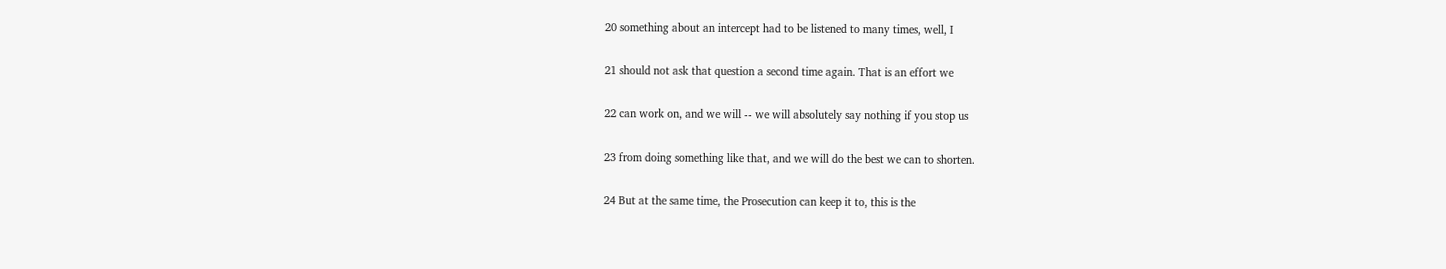20 something about an intercept had to be listened to many times, well, I

21 should not ask that question a second time again. That is an effort we

22 can work on, and we will -- we will absolutely say nothing if you stop us

23 from doing something like that, and we will do the best we can to shorten.

24 But at the same time, the Prosecution can keep it to, this is the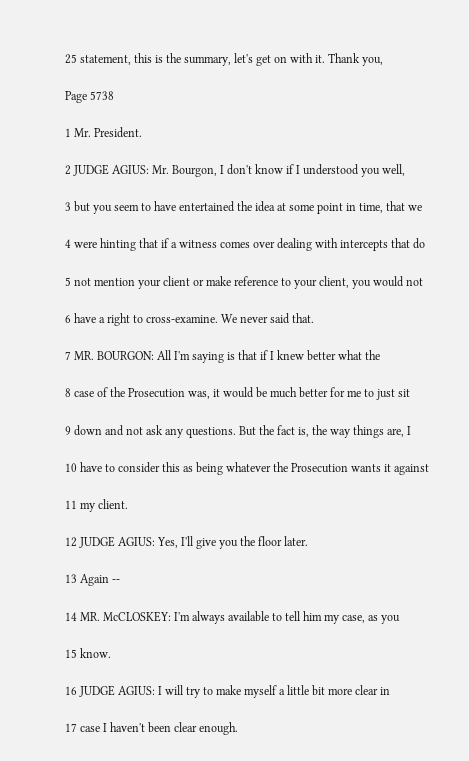25 statement, this is the summary, let's get on with it. Thank you,

Page 5738

1 Mr. President.

2 JUDGE AGIUS: Mr. Bourgon, I don't know if I understood you well,

3 but you seem to have entertained the idea at some point in time, that we

4 were hinting that if a witness comes over dealing with intercepts that do

5 not mention your client or make reference to your client, you would not

6 have a right to cross-examine. We never said that.

7 MR. BOURGON: All I'm saying is that if I knew better what the

8 case of the Prosecution was, it would be much better for me to just sit

9 down and not ask any questions. But the fact is, the way things are, I

10 have to consider this as being whatever the Prosecution wants it against

11 my client.

12 JUDGE AGIUS: Yes, I'll give you the floor later.

13 Again --

14 MR. McCLOSKEY: I'm always available to tell him my case, as you

15 know.

16 JUDGE AGIUS: I will try to make myself a little bit more clear in

17 case I haven't been clear enough.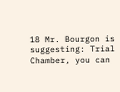18 Mr. Bourgon is suggesting: Trial Chamber, you can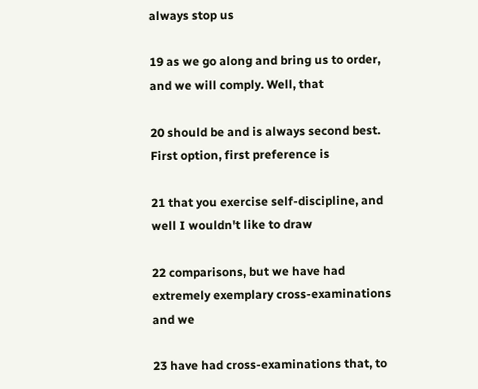always stop us

19 as we go along and bring us to order, and we will comply. Well, that

20 should be and is always second best. First option, first preference is

21 that you exercise self-discipline, and well I wouldn't like to draw

22 comparisons, but we have had extremely exemplary cross-examinations and we

23 have had cross-examinations that, to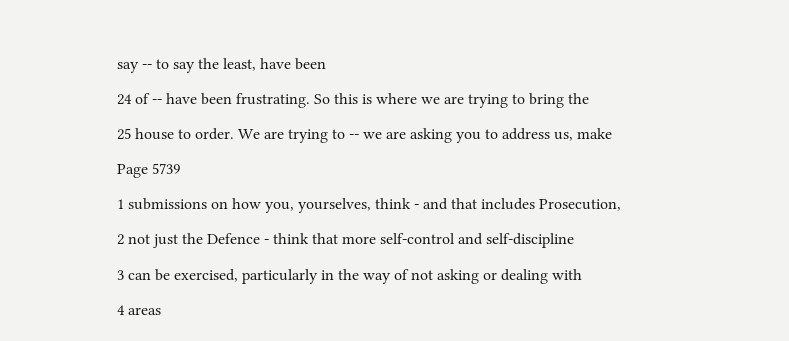say -- to say the least, have been

24 of -- have been frustrating. So this is where we are trying to bring the

25 house to order. We are trying to -- we are asking you to address us, make

Page 5739

1 submissions on how you, yourselves, think - and that includes Prosecution,

2 not just the Defence - think that more self-control and self-discipline

3 can be exercised, particularly in the way of not asking or dealing with

4 areas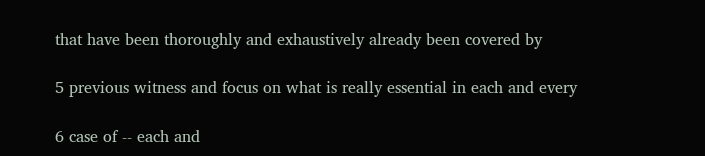that have been thoroughly and exhaustively already been covered by

5 previous witness and focus on what is really essential in each and every

6 case of -- each and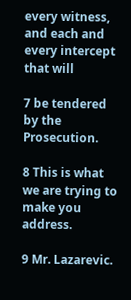every witness, and each and every intercept that will

7 be tendered by the Prosecution.

8 This is what we are trying to make you address.

9 Mr. Lazarevic.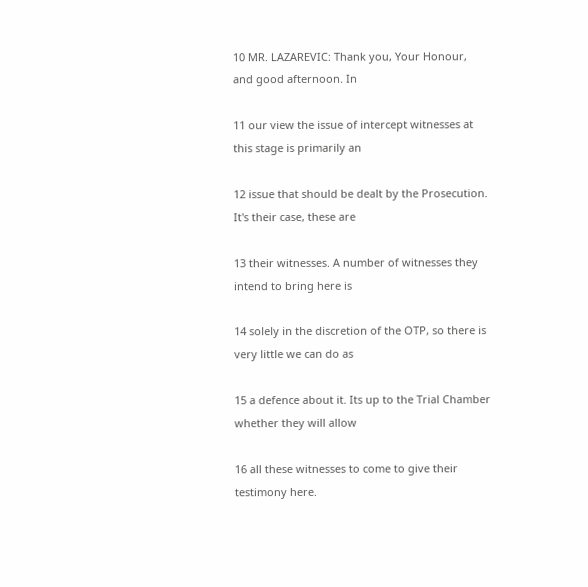10 MR. LAZAREVIC: Thank you, Your Honour, and good afternoon. In

11 our view the issue of intercept witnesses at this stage is primarily an

12 issue that should be dealt by the Prosecution. It's their case, these are

13 their witnesses. A number of witnesses they intend to bring here is

14 solely in the discretion of the OTP, so there is very little we can do as

15 a defence about it. Its up to the Trial Chamber whether they will allow

16 all these witnesses to come to give their testimony here.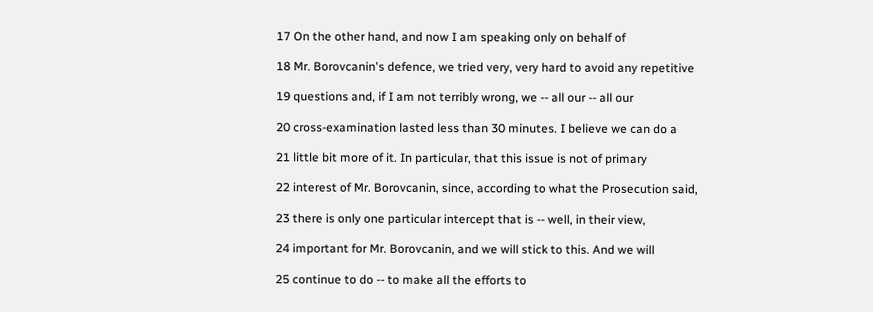17 On the other hand, and now I am speaking only on behalf of

18 Mr. Borovcanin's defence, we tried very, very hard to avoid any repetitive

19 questions and, if I am not terribly wrong, we -- all our -- all our

20 cross-examination lasted less than 30 minutes. I believe we can do a

21 little bit more of it. In particular, that this issue is not of primary

22 interest of Mr. Borovcanin, since, according to what the Prosecution said,

23 there is only one particular intercept that is -- well, in their view,

24 important for Mr. Borovcanin, and we will stick to this. And we will

25 continue to do -- to make all the efforts to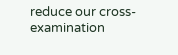reduce our cross-examination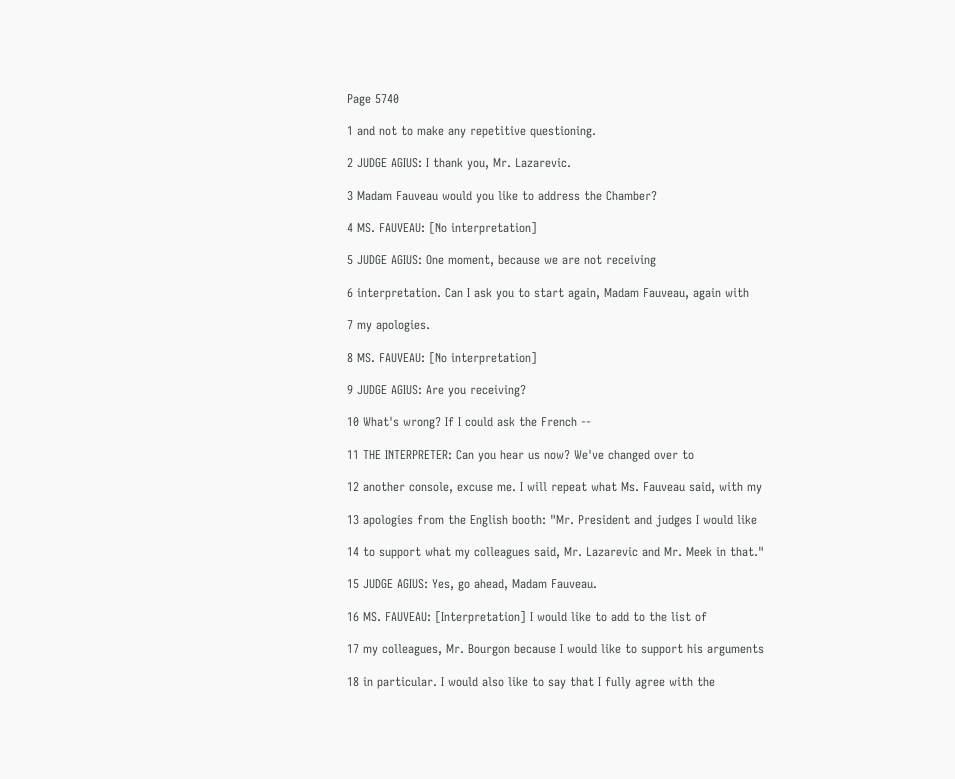Page 5740

1 and not to make any repetitive questioning.

2 JUDGE AGIUS: I thank you, Mr. Lazarevic.

3 Madam Fauveau would you like to address the Chamber?

4 MS. FAUVEAU: [No interpretation]

5 JUDGE AGIUS: One moment, because we are not receiving

6 interpretation. Can I ask you to start again, Madam Fauveau, again with

7 my apologies.

8 MS. FAUVEAU: [No interpretation]

9 JUDGE AGIUS: Are you receiving?

10 What's wrong? If I could ask the French --

11 THE INTERPRETER: Can you hear us now? We've changed over to

12 another console, excuse me. I will repeat what Ms. Fauveau said, with my

13 apologies from the English booth: "Mr. President and judges I would like

14 to support what my colleagues said, Mr. Lazarevic and Mr. Meek in that."

15 JUDGE AGIUS: Yes, go ahead, Madam Fauveau.

16 MS. FAUVEAU: [Interpretation] I would like to add to the list of

17 my colleagues, Mr. Bourgon because I would like to support his arguments

18 in particular. I would also like to say that I fully agree with the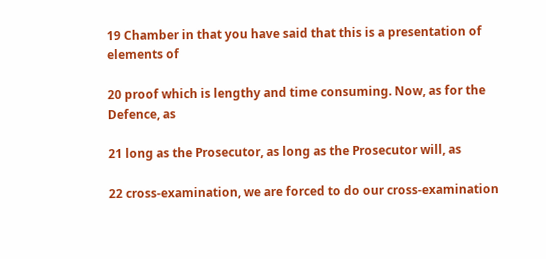19 Chamber in that you have said that this is a presentation of elements of

20 proof which is lengthy and time consuming. Now, as for the Defence, as

21 long as the Prosecutor, as long as the Prosecutor will, as

22 cross-examination, we are forced to do our cross-examination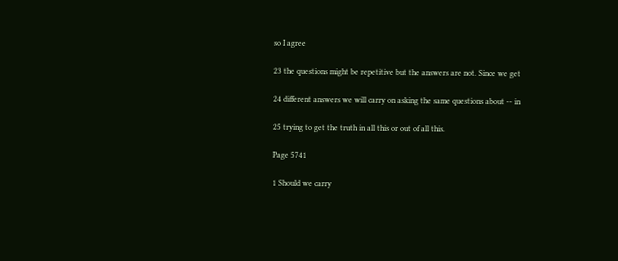so I agree

23 the questions might be repetitive but the answers are not. Since we get

24 different answers we will carry on asking the same questions about -- in

25 trying to get the truth in all this or out of all this.

Page 5741

1 Should we carry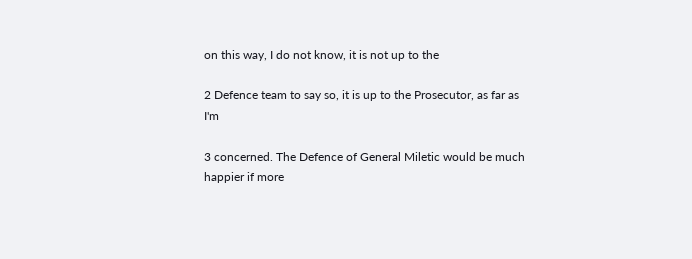on this way, I do not know, it is not up to the

2 Defence team to say so, it is up to the Prosecutor, as far as I'm

3 concerned. The Defence of General Miletic would be much happier if more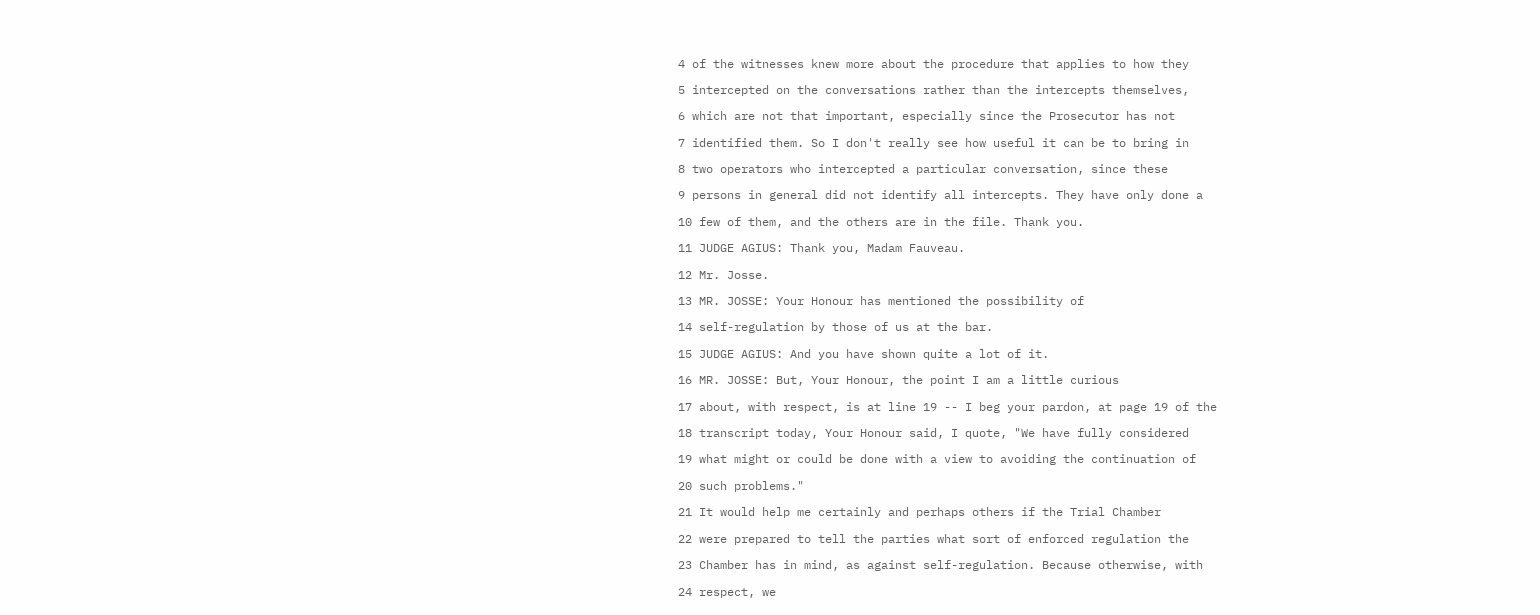4 of the witnesses knew more about the procedure that applies to how they

5 intercepted on the conversations rather than the intercepts themselves,

6 which are not that important, especially since the Prosecutor has not

7 identified them. So I don't really see how useful it can be to bring in

8 two operators who intercepted a particular conversation, since these

9 persons in general did not identify all intercepts. They have only done a

10 few of them, and the others are in the file. Thank you.

11 JUDGE AGIUS: Thank you, Madam Fauveau.

12 Mr. Josse.

13 MR. JOSSE: Your Honour has mentioned the possibility of

14 self-regulation by those of us at the bar.

15 JUDGE AGIUS: And you have shown quite a lot of it.

16 MR. JOSSE: But, Your Honour, the point I am a little curious

17 about, with respect, is at line 19 -- I beg your pardon, at page 19 of the

18 transcript today, Your Honour said, I quote, "We have fully considered

19 what might or could be done with a view to avoiding the continuation of

20 such problems."

21 It would help me certainly and perhaps others if the Trial Chamber

22 were prepared to tell the parties what sort of enforced regulation the

23 Chamber has in mind, as against self-regulation. Because otherwise, with

24 respect, we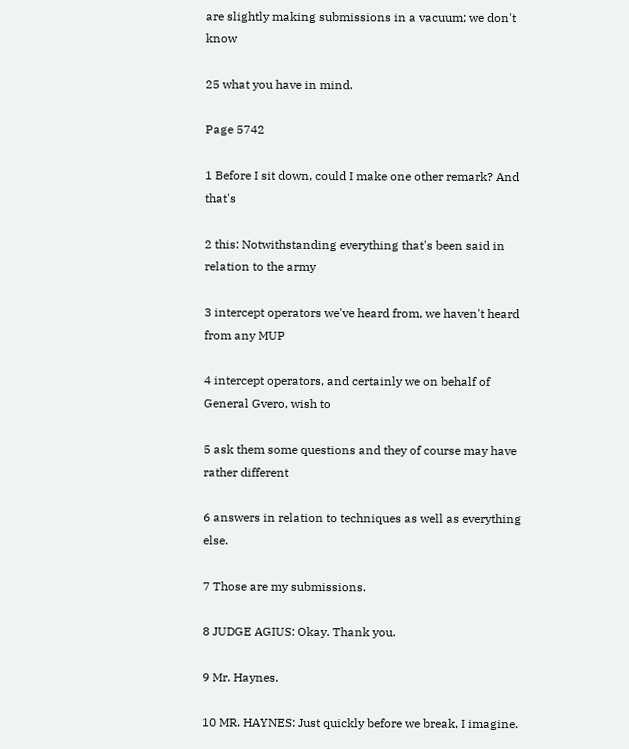are slightly making submissions in a vacuum; we don't know

25 what you have in mind.

Page 5742

1 Before I sit down, could I make one other remark? And that's

2 this: Notwithstanding everything that's been said in relation to the army

3 intercept operators we've heard from, we haven't heard from any MUP

4 intercept operators, and certainly we on behalf of General Gvero, wish to

5 ask them some questions and they of course may have rather different

6 answers in relation to techniques as well as everything else.

7 Those are my submissions.

8 JUDGE AGIUS: Okay. Thank you.

9 Mr. Haynes.

10 MR. HAYNES: Just quickly before we break, I imagine.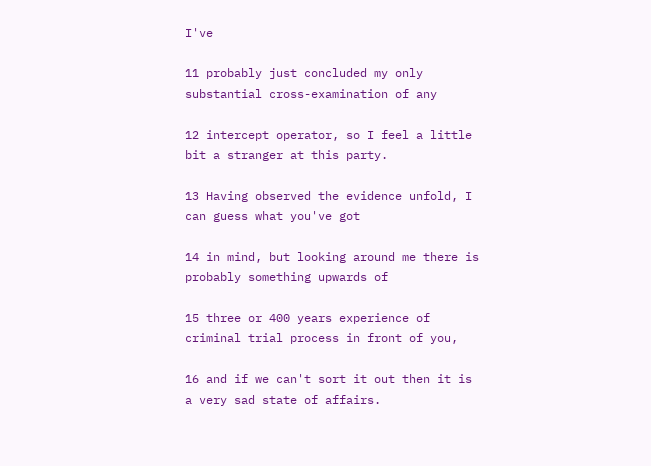I've

11 probably just concluded my only substantial cross-examination of any

12 intercept operator, so I feel a little bit a stranger at this party.

13 Having observed the evidence unfold, I can guess what you've got

14 in mind, but looking around me there is probably something upwards of

15 three or 400 years experience of criminal trial process in front of you,

16 and if we can't sort it out then it is a very sad state of affairs.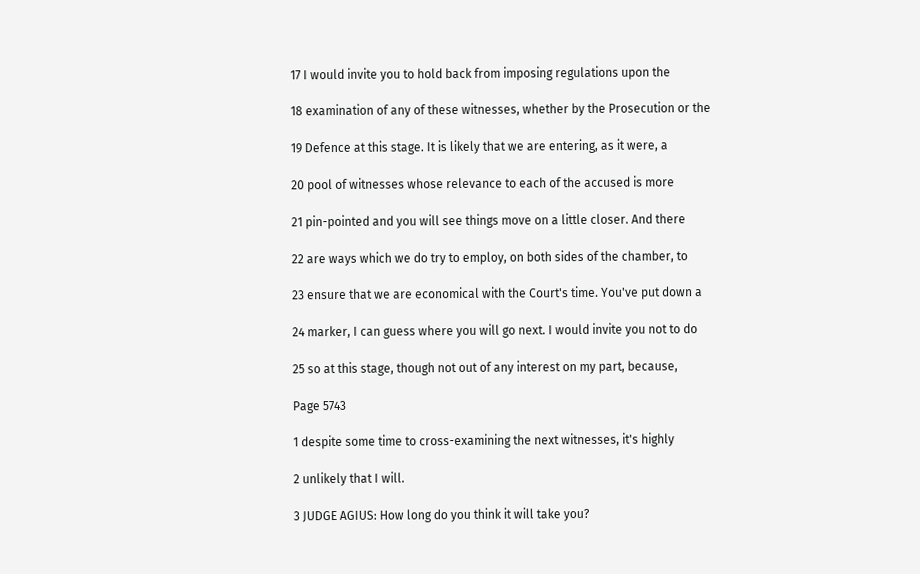17 I would invite you to hold back from imposing regulations upon the

18 examination of any of these witnesses, whether by the Prosecution or the

19 Defence at this stage. It is likely that we are entering, as it were, a

20 pool of witnesses whose relevance to each of the accused is more

21 pin-pointed and you will see things move on a little closer. And there

22 are ways which we do try to employ, on both sides of the chamber, to

23 ensure that we are economical with the Court's time. You've put down a

24 marker, I can guess where you will go next. I would invite you not to do

25 so at this stage, though not out of any interest on my part, because,

Page 5743

1 despite some time to cross-examining the next witnesses, it's highly

2 unlikely that I will.

3 JUDGE AGIUS: How long do you think it will take you?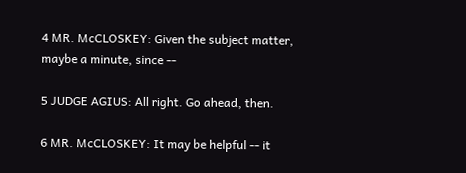4 MR. McCLOSKEY: Given the subject matter, maybe a minute, since --

5 JUDGE AGIUS: All right. Go ahead, then.

6 MR. McCLOSKEY: It may be helpful -- it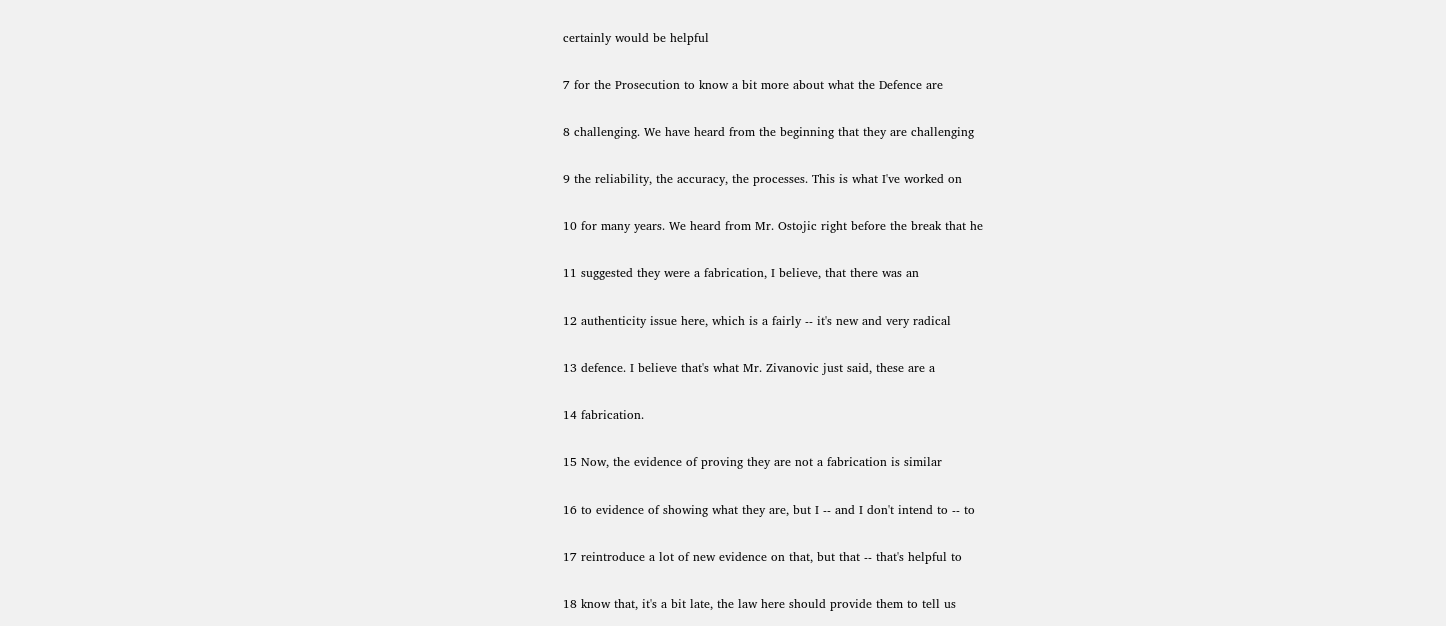certainly would be helpful

7 for the Prosecution to know a bit more about what the Defence are

8 challenging. We have heard from the beginning that they are challenging

9 the reliability, the accuracy, the processes. This is what I've worked on

10 for many years. We heard from Mr. Ostojic right before the break that he

11 suggested they were a fabrication, I believe, that there was an

12 authenticity issue here, which is a fairly -- it's new and very radical

13 defence. I believe that's what Mr. Zivanovic just said, these are a

14 fabrication.

15 Now, the evidence of proving they are not a fabrication is similar

16 to evidence of showing what they are, but I -- and I don't intend to -- to

17 reintroduce a lot of new evidence on that, but that -- that's helpful to

18 know that, it's a bit late, the law here should provide them to tell us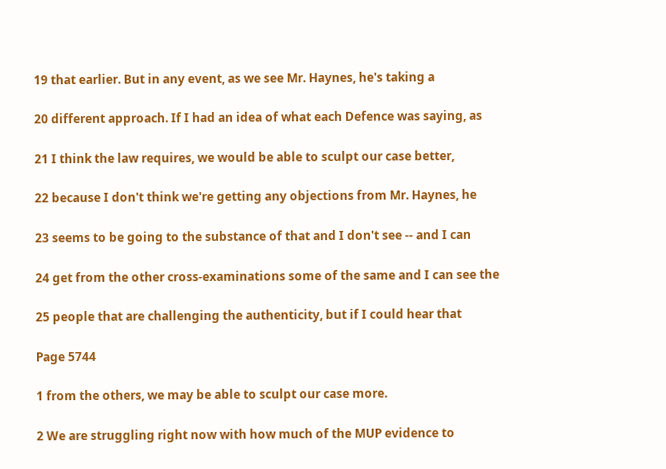19 that earlier. But in any event, as we see Mr. Haynes, he's taking a

20 different approach. If I had an idea of what each Defence was saying, as

21 I think the law requires, we would be able to sculpt our case better,

22 because I don't think we're getting any objections from Mr. Haynes, he

23 seems to be going to the substance of that and I don't see -- and I can

24 get from the other cross-examinations some of the same and I can see the

25 people that are challenging the authenticity, but if I could hear that

Page 5744

1 from the others, we may be able to sculpt our case more.

2 We are struggling right now with how much of the MUP evidence to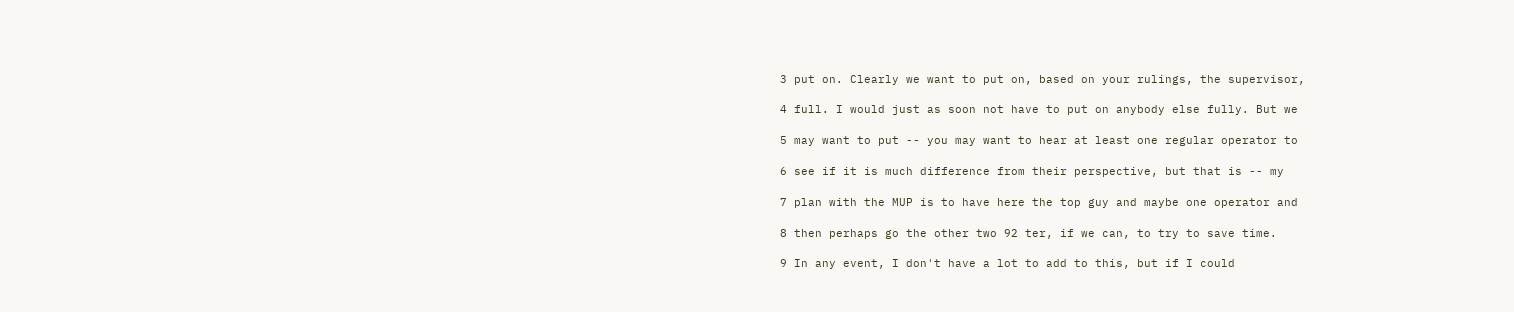3 put on. Clearly we want to put on, based on your rulings, the supervisor,

4 full. I would just as soon not have to put on anybody else fully. But we

5 may want to put -- you may want to hear at least one regular operator to

6 see if it is much difference from their perspective, but that is -- my

7 plan with the MUP is to have here the top guy and maybe one operator and

8 then perhaps go the other two 92 ter, if we can, to try to save time.

9 In any event, I don't have a lot to add to this, but if I could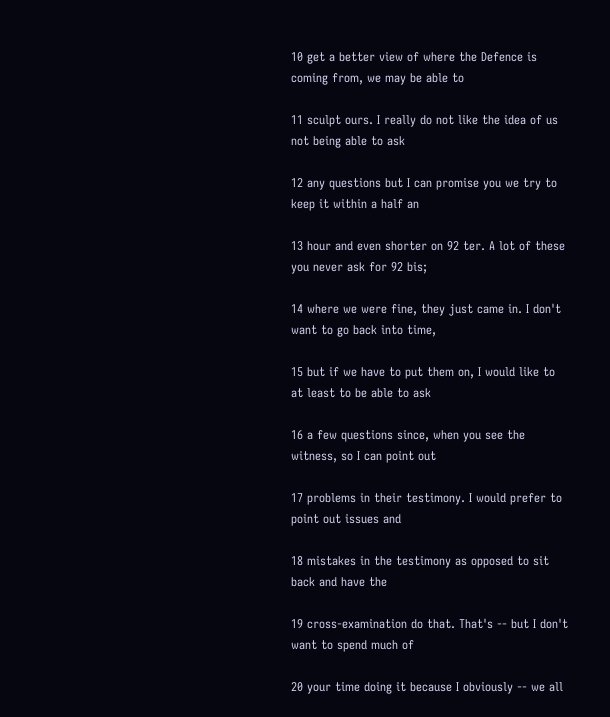10 get a better view of where the Defence is coming from, we may be able to

11 sculpt ours. I really do not like the idea of us not being able to ask

12 any questions but I can promise you we try to keep it within a half an

13 hour and even shorter on 92 ter. A lot of these you never ask for 92 bis;

14 where we were fine, they just came in. I don't want to go back into time,

15 but if we have to put them on, I would like to at least to be able to ask

16 a few questions since, when you see the witness, so I can point out

17 problems in their testimony. I would prefer to point out issues and

18 mistakes in the testimony as opposed to sit back and have the

19 cross-examination do that. That's -- but I don't want to spend much of

20 your time doing it because I obviously -- we all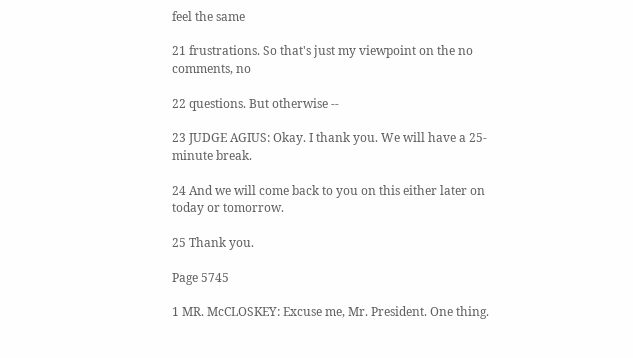feel the same

21 frustrations. So that's just my viewpoint on the no comments, no

22 questions. But otherwise --

23 JUDGE AGIUS: Okay. I thank you. We will have a 25-minute break.

24 And we will come back to you on this either later on today or tomorrow.

25 Thank you.

Page 5745

1 MR. McCLOSKEY: Excuse me, Mr. President. One thing.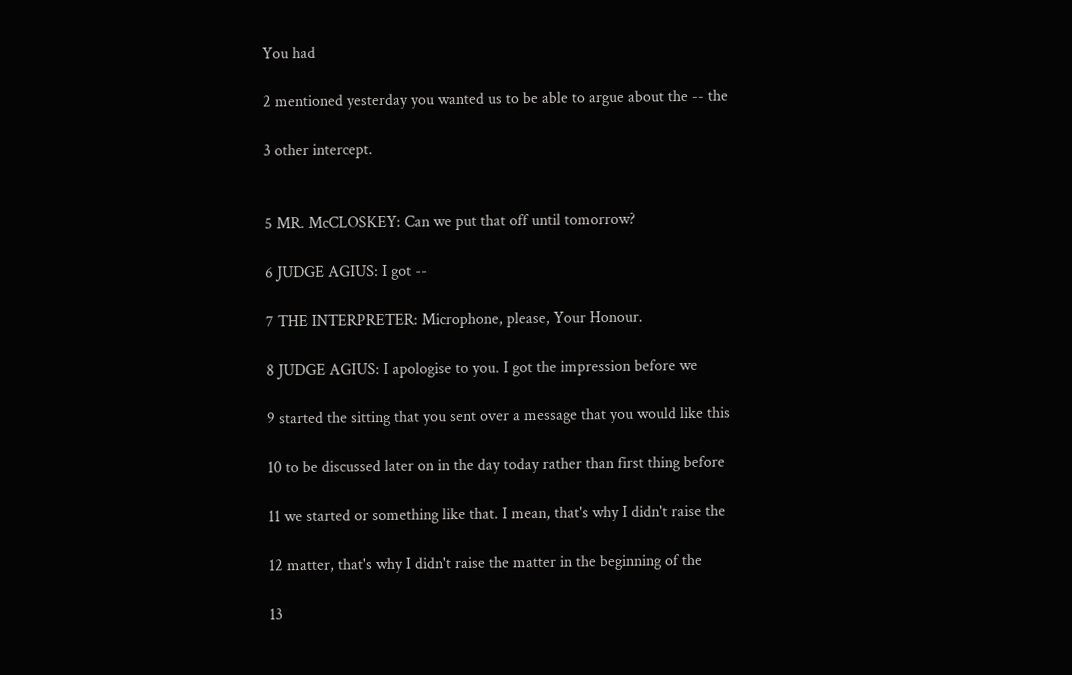You had

2 mentioned yesterday you wanted us to be able to argue about the -- the

3 other intercept.


5 MR. McCLOSKEY: Can we put that off until tomorrow?

6 JUDGE AGIUS: I got --

7 THE INTERPRETER: Microphone, please, Your Honour.

8 JUDGE AGIUS: I apologise to you. I got the impression before we

9 started the sitting that you sent over a message that you would like this

10 to be discussed later on in the day today rather than first thing before

11 we started or something like that. I mean, that's why I didn't raise the

12 matter, that's why I didn't raise the matter in the beginning of the

13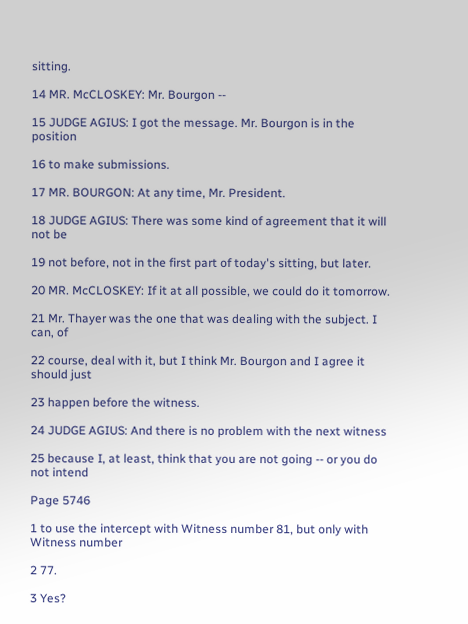sitting.

14 MR. McCLOSKEY: Mr. Bourgon --

15 JUDGE AGIUS: I got the message. Mr. Bourgon is in the position

16 to make submissions.

17 MR. BOURGON: At any time, Mr. President.

18 JUDGE AGIUS: There was some kind of agreement that it will not be

19 not before, not in the first part of today's sitting, but later.

20 MR. McCLOSKEY: If it at all possible, we could do it tomorrow.

21 Mr. Thayer was the one that was dealing with the subject. I can, of

22 course, deal with it, but I think Mr. Bourgon and I agree it should just

23 happen before the witness.

24 JUDGE AGIUS: And there is no problem with the next witness

25 because I, at least, think that you are not going -- or you do not intend

Page 5746

1 to use the intercept with Witness number 81, but only with Witness number

2 77.

3 Yes?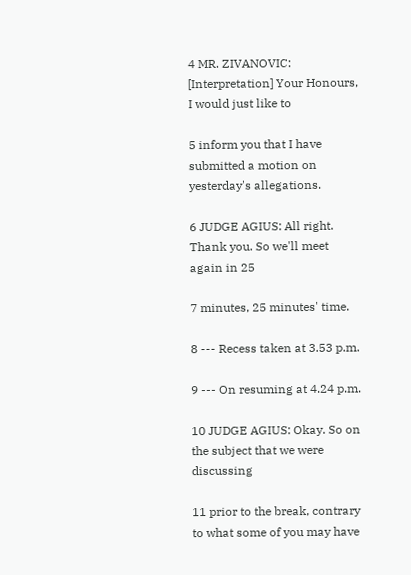4 MR. ZIVANOVIC: [Interpretation] Your Honours, I would just like to

5 inform you that I have submitted a motion on yesterday's allegations.

6 JUDGE AGIUS: All right. Thank you. So we'll meet again in 25

7 minutes, 25 minutes' time.

8 --- Recess taken at 3.53 p.m.

9 --- On resuming at 4.24 p.m.

10 JUDGE AGIUS: Okay. So on the subject that we were discussing

11 prior to the break, contrary to what some of you may have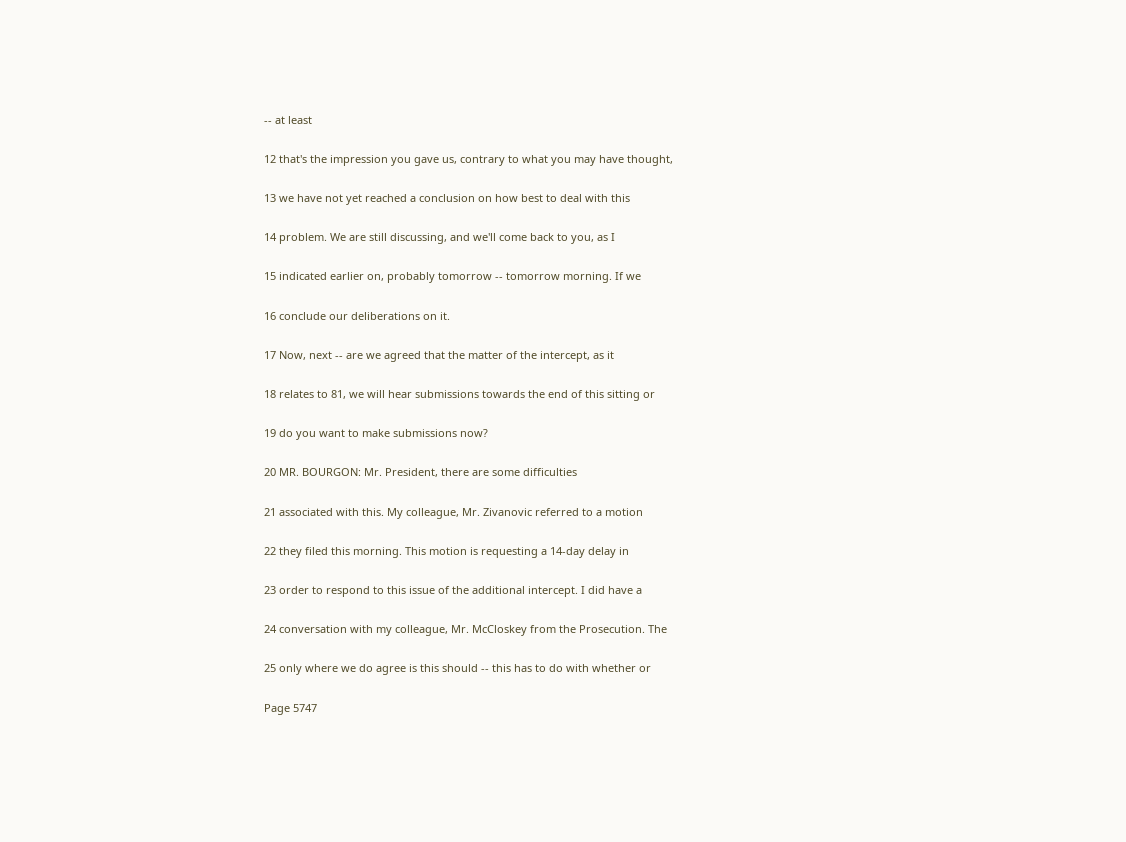-- at least

12 that's the impression you gave us, contrary to what you may have thought,

13 we have not yet reached a conclusion on how best to deal with this

14 problem. We are still discussing, and we'll come back to you, as I

15 indicated earlier on, probably tomorrow -- tomorrow morning. If we

16 conclude our deliberations on it.

17 Now, next -- are we agreed that the matter of the intercept, as it

18 relates to 81, we will hear submissions towards the end of this sitting or

19 do you want to make submissions now?

20 MR. BOURGON: Mr. President, there are some difficulties

21 associated with this. My colleague, Mr. Zivanovic referred to a motion

22 they filed this morning. This motion is requesting a 14-day delay in

23 order to respond to this issue of the additional intercept. I did have a

24 conversation with my colleague, Mr. McCloskey from the Prosecution. The

25 only where we do agree is this should -- this has to do with whether or

Page 5747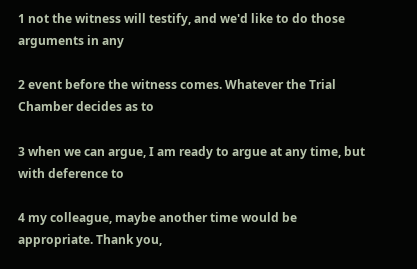1 not the witness will testify, and we'd like to do those arguments in any

2 event before the witness comes. Whatever the Trial Chamber decides as to

3 when we can argue, I am ready to argue at any time, but with deference to

4 my colleague, maybe another time would be appropriate. Thank you,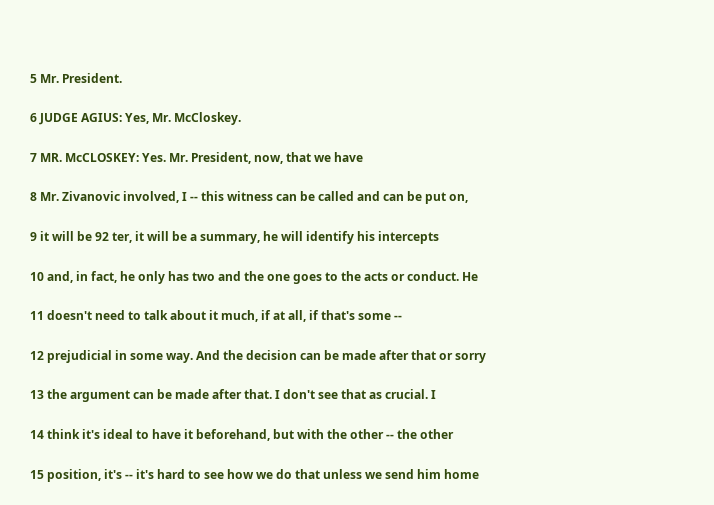5 Mr. President.

6 JUDGE AGIUS: Yes, Mr. McCloskey.

7 MR. McCLOSKEY: Yes. Mr. President, now, that we have

8 Mr. Zivanovic involved, I -- this witness can be called and can be put on,

9 it will be 92 ter, it will be a summary, he will identify his intercepts

10 and, in fact, he only has two and the one goes to the acts or conduct. He

11 doesn't need to talk about it much, if at all, if that's some --

12 prejudicial in some way. And the decision can be made after that or sorry

13 the argument can be made after that. I don't see that as crucial. I

14 think it's ideal to have it beforehand, but with the other -- the other

15 position, it's -- it's hard to see how we do that unless we send him home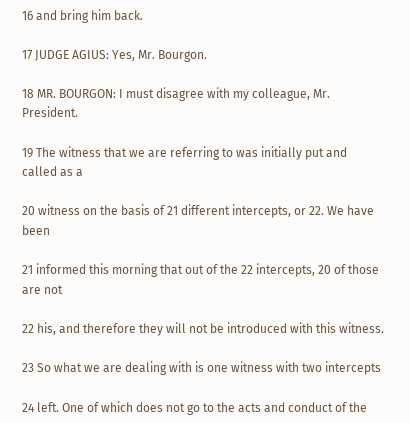16 and bring him back.

17 JUDGE AGIUS: Yes, Mr. Bourgon.

18 MR. BOURGON: I must disagree with my colleague, Mr. President.

19 The witness that we are referring to was initially put and called as a

20 witness on the basis of 21 different intercepts, or 22. We have been

21 informed this morning that out of the 22 intercepts, 20 of those are not

22 his, and therefore they will not be introduced with this witness.

23 So what we are dealing with is one witness with two intercepts

24 left. One of which does not go to the acts and conduct of the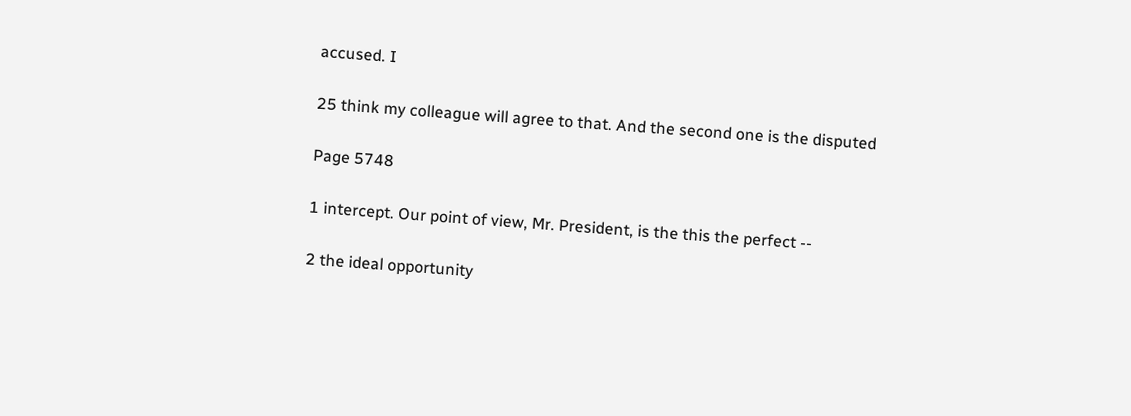accused. I

25 think my colleague will agree to that. And the second one is the disputed

Page 5748

1 intercept. Our point of view, Mr. President, is the this the perfect --

2 the ideal opportunity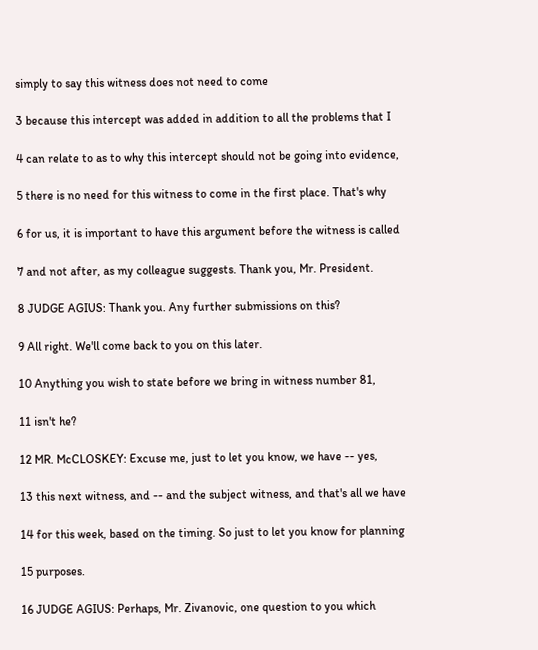simply to say this witness does not need to come

3 because this intercept was added in addition to all the problems that I

4 can relate to as to why this intercept should not be going into evidence,

5 there is no need for this witness to come in the first place. That's why

6 for us, it is important to have this argument before the witness is called

7 and not after, as my colleague suggests. Thank you, Mr. President.

8 JUDGE AGIUS: Thank you. Any further submissions on this?

9 All right. We'll come back to you on this later.

10 Anything you wish to state before we bring in witness number 81,

11 isn't he?

12 MR. McCLOSKEY: Excuse me, just to let you know, we have -- yes,

13 this next witness, and -- and the subject witness, and that's all we have

14 for this week, based on the timing. So just to let you know for planning

15 purposes.

16 JUDGE AGIUS: Perhaps, Mr. Zivanovic, one question to you which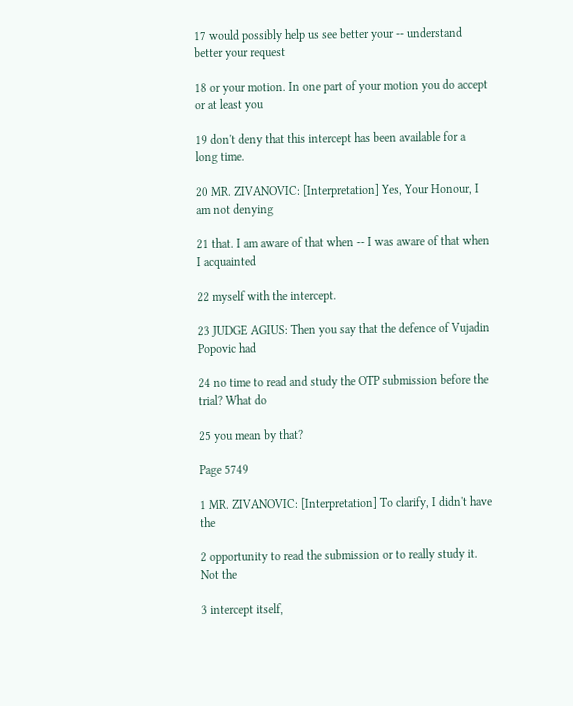17 would possibly help us see better your -- understand better your request

18 or your motion. In one part of your motion you do accept or at least you

19 don't deny that this intercept has been available for a long time.

20 MR. ZIVANOVIC: [Interpretation] Yes, Your Honour, I am not denying

21 that. I am aware of that when -- I was aware of that when I acquainted

22 myself with the intercept.

23 JUDGE AGIUS: Then you say that the defence of Vujadin Popovic had

24 no time to read and study the OTP submission before the trial? What do

25 you mean by that?

Page 5749

1 MR. ZIVANOVIC: [Interpretation] To clarify, I didn't have the

2 opportunity to read the submission or to really study it. Not the

3 intercept itself,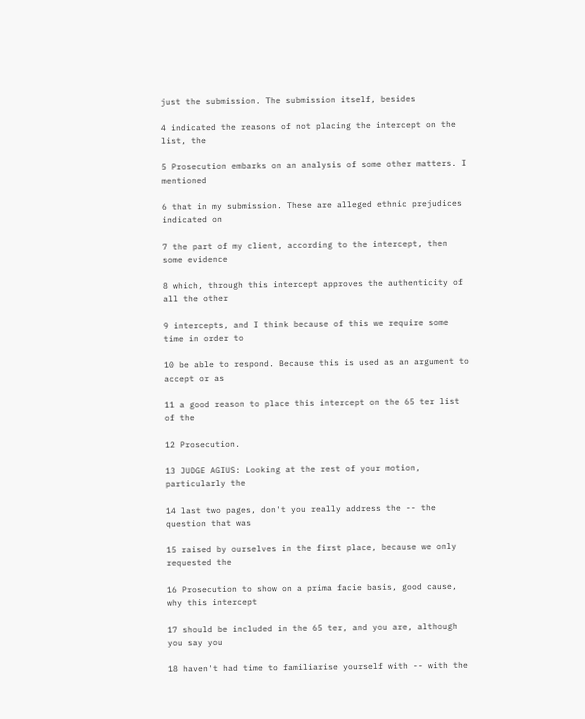just the submission. The submission itself, besides

4 indicated the reasons of not placing the intercept on the list, the

5 Prosecution embarks on an analysis of some other matters. I mentioned

6 that in my submission. These are alleged ethnic prejudices indicated on

7 the part of my client, according to the intercept, then some evidence

8 which, through this intercept approves the authenticity of all the other

9 intercepts, and I think because of this we require some time in order to

10 be able to respond. Because this is used as an argument to accept or as

11 a good reason to place this intercept on the 65 ter list of the

12 Prosecution.

13 JUDGE AGIUS: Looking at the rest of your motion, particularly the

14 last two pages, don't you really address the -- the question that was

15 raised by ourselves in the first place, because we only requested the

16 Prosecution to show on a prima facie basis, good cause, why this intercept

17 should be included in the 65 ter, and you are, although you say you

18 haven't had time to familiarise yourself with -- with the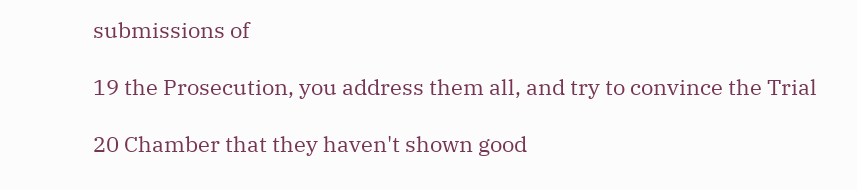submissions of

19 the Prosecution, you address them all, and try to convince the Trial

20 Chamber that they haven't shown good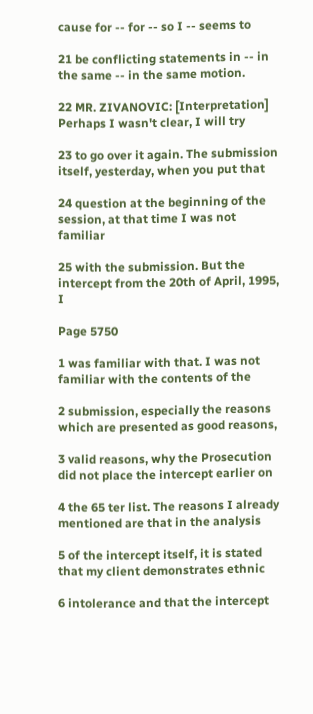cause for -- for -- so I -- seems to

21 be conflicting statements in -- in the same -- in the same motion.

22 MR. ZIVANOVIC: [Interpretation] Perhaps I wasn't clear, I will try

23 to go over it again. The submission itself, yesterday, when you put that

24 question at the beginning of the session, at that time I was not familiar

25 with the submission. But the intercept from the 20th of April, 1995, I

Page 5750

1 was familiar with that. I was not familiar with the contents of the

2 submission, especially the reasons which are presented as good reasons,

3 valid reasons, why the Prosecution did not place the intercept earlier on

4 the 65 ter list. The reasons I already mentioned are that in the analysis

5 of the intercept itself, it is stated that my client demonstrates ethnic

6 intolerance and that the intercept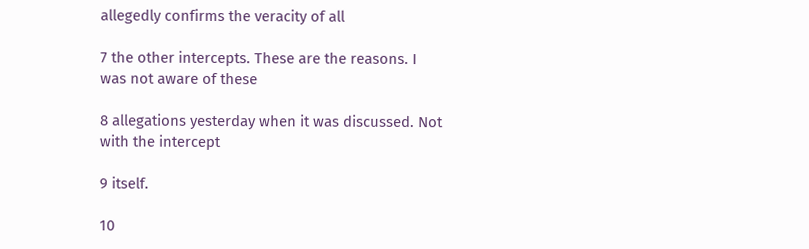allegedly confirms the veracity of all

7 the other intercepts. These are the reasons. I was not aware of these

8 allegations yesterday when it was discussed. Not with the intercept

9 itself.

10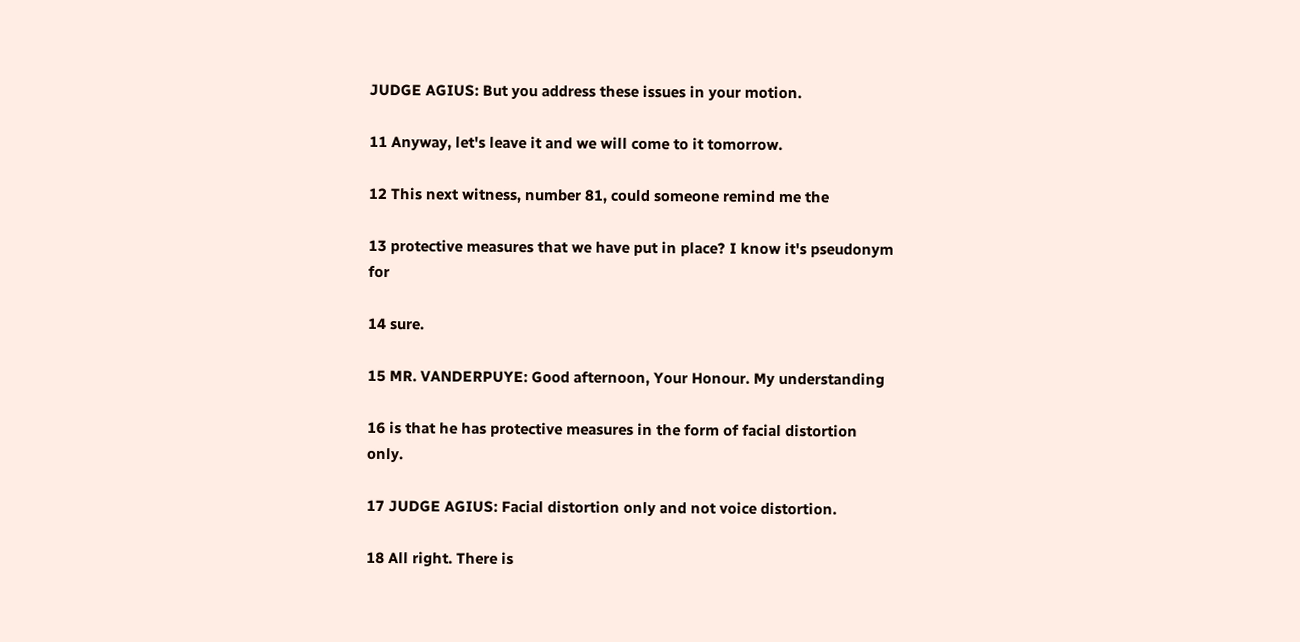JUDGE AGIUS: But you address these issues in your motion.

11 Anyway, let's leave it and we will come to it tomorrow.

12 This next witness, number 81, could someone remind me the

13 protective measures that we have put in place? I know it's pseudonym for

14 sure.

15 MR. VANDERPUYE: Good afternoon, Your Honour. My understanding

16 is that he has protective measures in the form of facial distortion only.

17 JUDGE AGIUS: Facial distortion only and not voice distortion.

18 All right. There is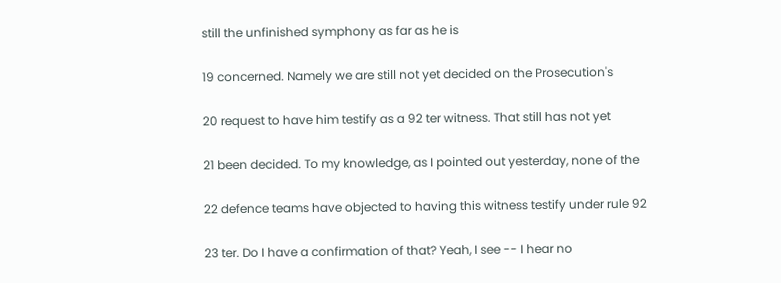still the unfinished symphony as far as he is

19 concerned. Namely we are still not yet decided on the Prosecution's

20 request to have him testify as a 92 ter witness. That still has not yet

21 been decided. To my knowledge, as I pointed out yesterday, none of the

22 defence teams have objected to having this witness testify under rule 92

23 ter. Do I have a confirmation of that? Yeah, I see -- I hear no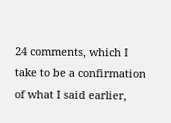24 comments, which I take to be a confirmation of what I said earlier,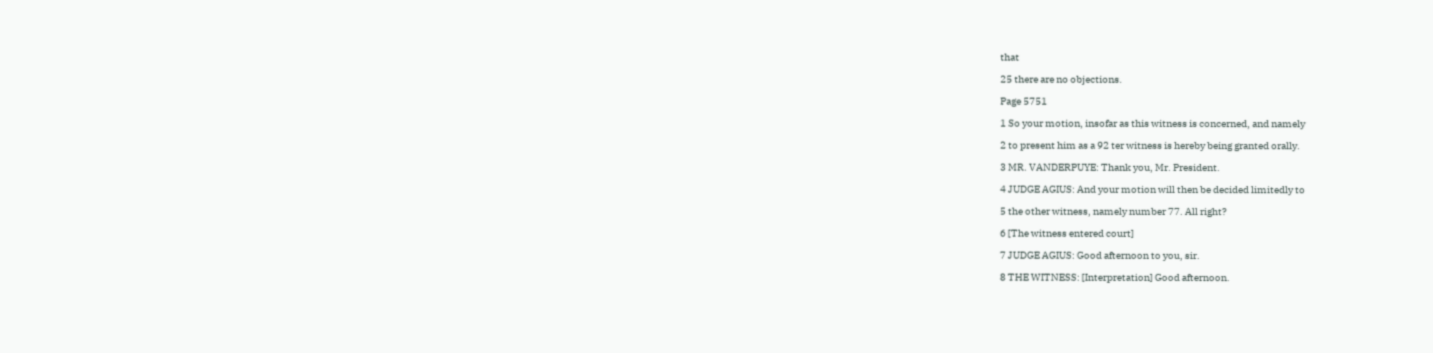that

25 there are no objections.

Page 5751

1 So your motion, insofar as this witness is concerned, and namely

2 to present him as a 92 ter witness is hereby being granted orally.

3 MR. VANDERPUYE: Thank you, Mr. President.

4 JUDGE AGIUS: And your motion will then be decided limitedly to

5 the other witness, namely number 77. All right?

6 [The witness entered court]

7 JUDGE AGIUS: Good afternoon to you, sir.

8 THE WITNESS: [Interpretation] Good afternoon.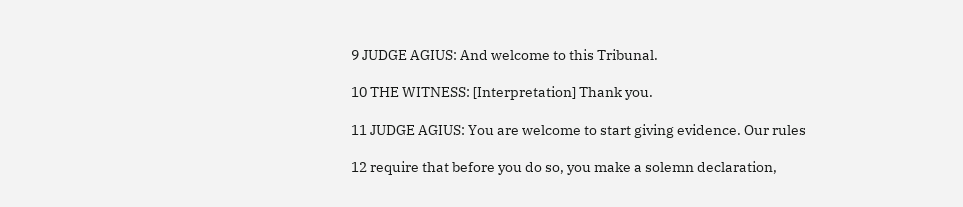9 JUDGE AGIUS: And welcome to this Tribunal.

10 THE WITNESS: [Interpretation] Thank you.

11 JUDGE AGIUS: You are welcome to start giving evidence. Our rules

12 require that before you do so, you make a solemn declaration,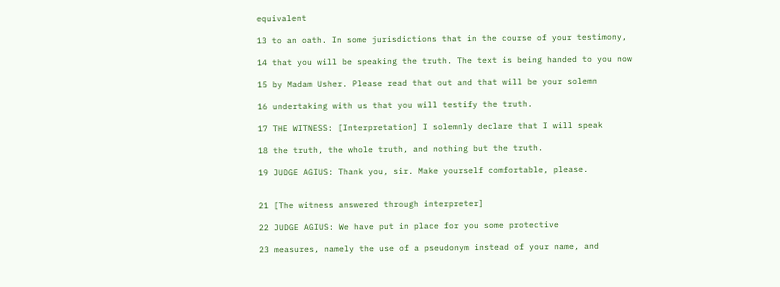equivalent

13 to an oath. In some jurisdictions that in the course of your testimony,

14 that you will be speaking the truth. The text is being handed to you now

15 by Madam Usher. Please read that out and that will be your solemn

16 undertaking with us that you will testify the truth.

17 THE WITNESS: [Interpretation] I solemnly declare that I will speak

18 the truth, the whole truth, and nothing but the truth.

19 JUDGE AGIUS: Thank you, sir. Make yourself comfortable, please.


21 [The witness answered through interpreter]

22 JUDGE AGIUS: We have put in place for you some protective

23 measures, namely the use of a pseudonym instead of your name, and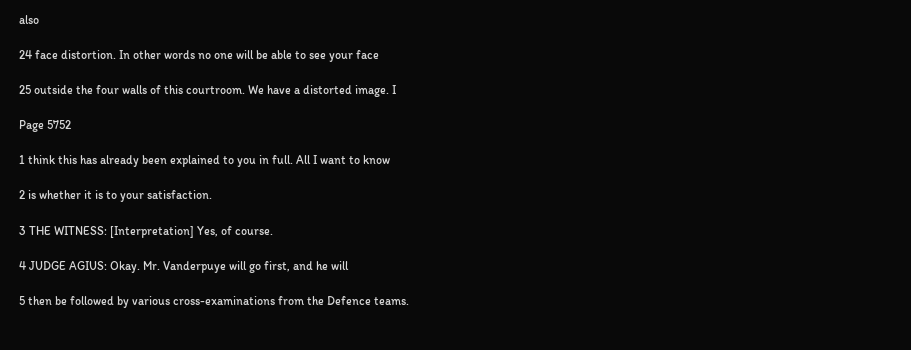also

24 face distortion. In other words no one will be able to see your face

25 outside the four walls of this courtroom. We have a distorted image. I

Page 5752

1 think this has already been explained to you in full. All I want to know

2 is whether it is to your satisfaction.

3 THE WITNESS: [Interpretation] Yes, of course.

4 JUDGE AGIUS: Okay. Mr. Vanderpuye will go first, and he will

5 then be followed by various cross-examinations from the Defence teams.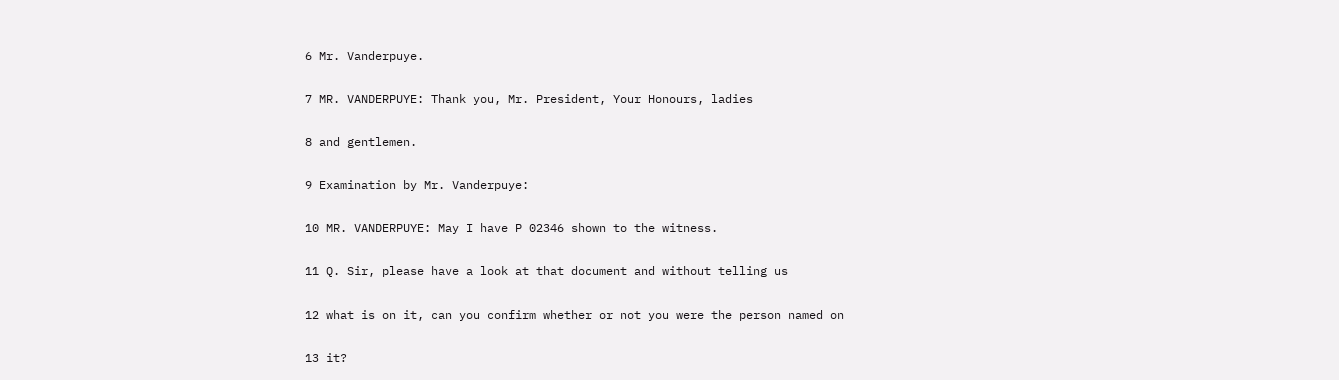6 Mr. Vanderpuye.

7 MR. VANDERPUYE: Thank you, Mr. President, Your Honours, ladies

8 and gentlemen.

9 Examination by Mr. Vanderpuye:

10 MR. VANDERPUYE: May I have P 02346 shown to the witness.

11 Q. Sir, please have a look at that document and without telling us

12 what is on it, can you confirm whether or not you were the person named on

13 it?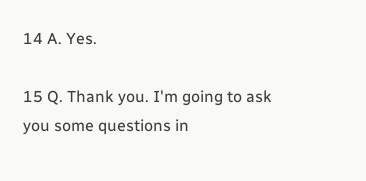14 A. Yes.

15 Q. Thank you. I'm going to ask you some questions in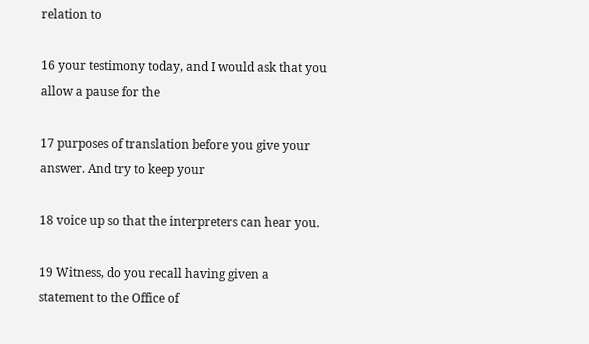relation to

16 your testimony today, and I would ask that you allow a pause for the

17 purposes of translation before you give your answer. And try to keep your

18 voice up so that the interpreters can hear you.

19 Witness, do you recall having given a statement to the Office of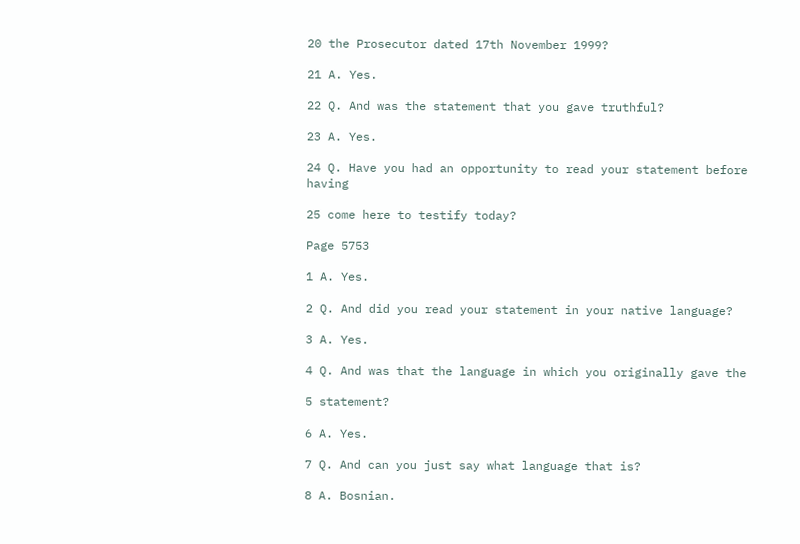20 the Prosecutor dated 17th November 1999?

21 A. Yes.

22 Q. And was the statement that you gave truthful?

23 A. Yes.

24 Q. Have you had an opportunity to read your statement before having

25 come here to testify today?

Page 5753

1 A. Yes.

2 Q. And did you read your statement in your native language?

3 A. Yes.

4 Q. And was that the language in which you originally gave the

5 statement?

6 A. Yes.

7 Q. And can you just say what language that is?

8 A. Bosnian.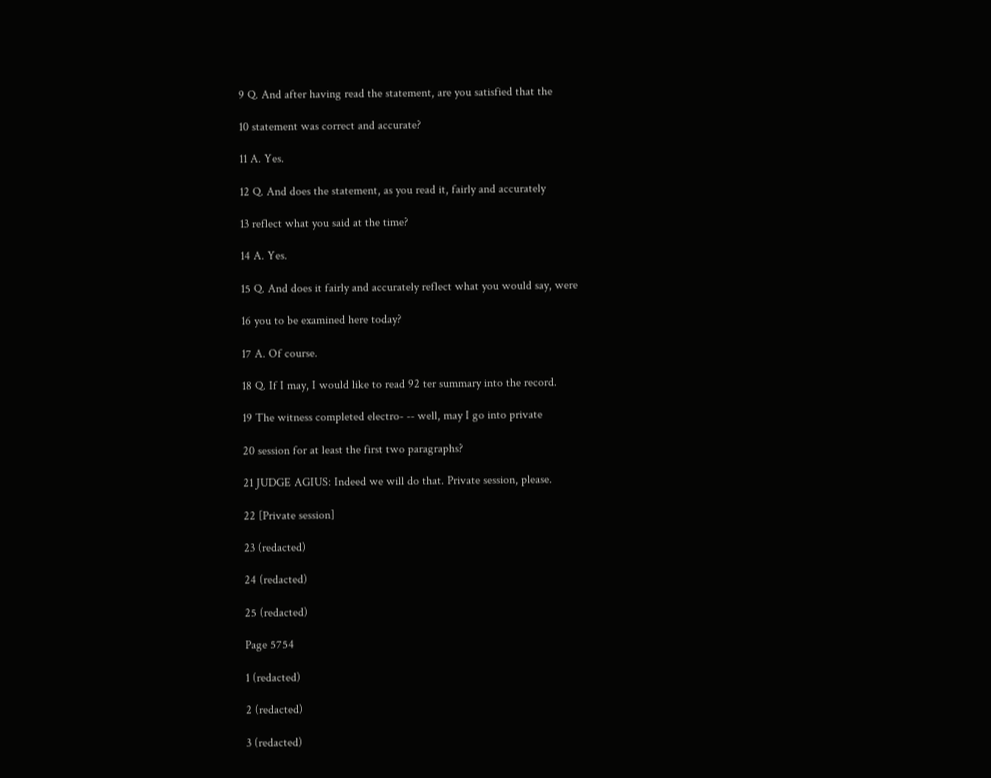9 Q. And after having read the statement, are you satisfied that the

10 statement was correct and accurate?

11 A. Yes.

12 Q. And does the statement, as you read it, fairly and accurately

13 reflect what you said at the time?

14 A. Yes.

15 Q. And does it fairly and accurately reflect what you would say, were

16 you to be examined here today?

17 A. Of course.

18 Q. If I may, I would like to read 92 ter summary into the record.

19 The witness completed electro- -- well, may I go into private

20 session for at least the first two paragraphs?

21 JUDGE AGIUS: Indeed we will do that. Private session, please.

22 [Private session]

23 (redacted)

24 (redacted)

25 (redacted)

Page 5754

1 (redacted)

2 (redacted)

3 (redacted)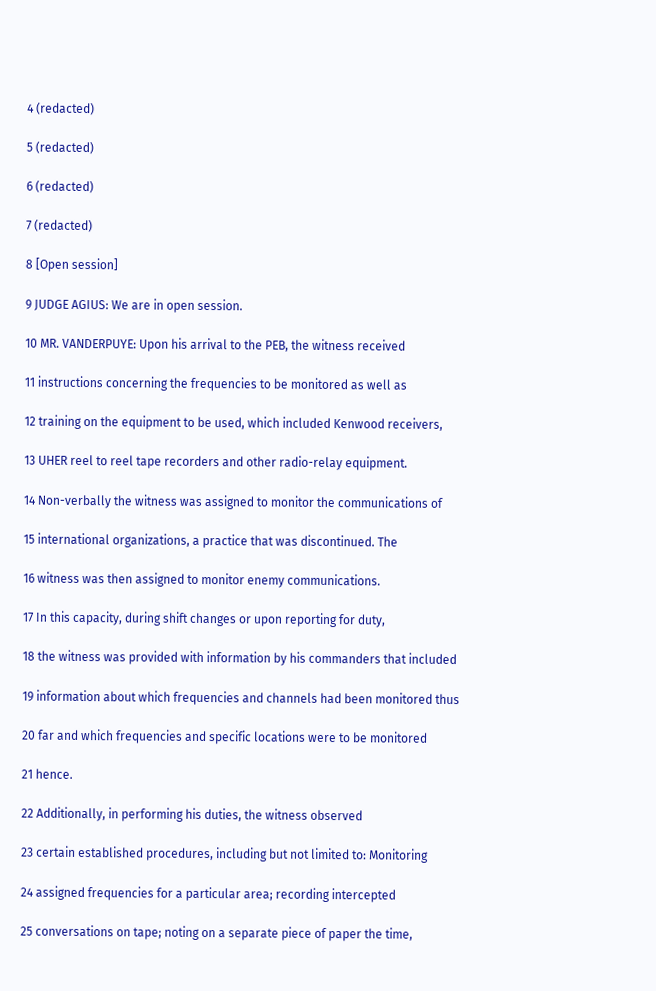4 (redacted)

5 (redacted)

6 (redacted)

7 (redacted)

8 [Open session]

9 JUDGE AGIUS: We are in open session.

10 MR. VANDERPUYE: Upon his arrival to the PEB, the witness received

11 instructions concerning the frequencies to be monitored as well as

12 training on the equipment to be used, which included Kenwood receivers,

13 UHER reel to reel tape recorders and other radio-relay equipment.

14 Non-verbally the witness was assigned to monitor the communications of

15 international organizations, a practice that was discontinued. The

16 witness was then assigned to monitor enemy communications.

17 In this capacity, during shift changes or upon reporting for duty,

18 the witness was provided with information by his commanders that included

19 information about which frequencies and channels had been monitored thus

20 far and which frequencies and specific locations were to be monitored

21 hence.

22 Additionally, in performing his duties, the witness observed

23 certain established procedures, including but not limited to: Monitoring

24 assigned frequencies for a particular area; recording intercepted

25 conversations on tape; noting on a separate piece of paper the time,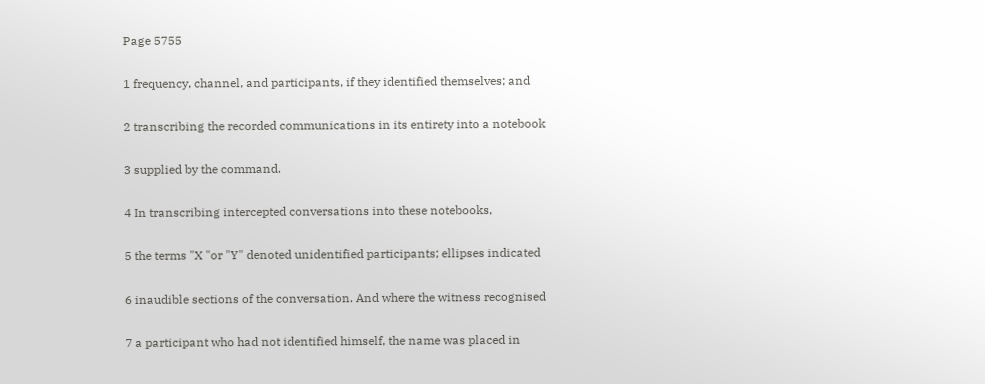Page 5755

1 frequency, channel, and participants, if they identified themselves; and

2 transcribing the recorded communications in its entirety into a notebook

3 supplied by the command.

4 In transcribing intercepted conversations into these notebooks,

5 the terms "X "or "Y" denoted unidentified participants; ellipses indicated

6 inaudible sections of the conversation. And where the witness recognised

7 a participant who had not identified himself, the name was placed in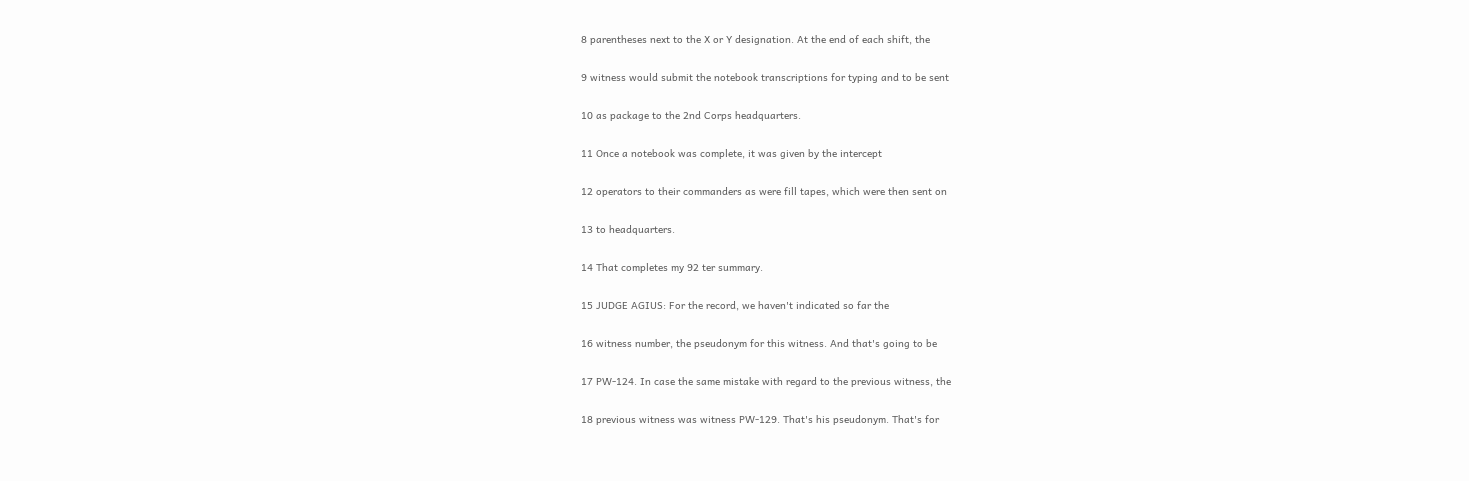8 parentheses next to the X or Y designation. At the end of each shift, the

9 witness would submit the notebook transcriptions for typing and to be sent

10 as package to the 2nd Corps headquarters.

11 Once a notebook was complete, it was given by the intercept

12 operators to their commanders as were fill tapes, which were then sent on

13 to headquarters.

14 That completes my 92 ter summary.

15 JUDGE AGIUS: For the record, we haven't indicated so far the

16 witness number, the pseudonym for this witness. And that's going to be

17 PW-124. In case the same mistake with regard to the previous witness, the

18 previous witness was witness PW-129. That's his pseudonym. That's for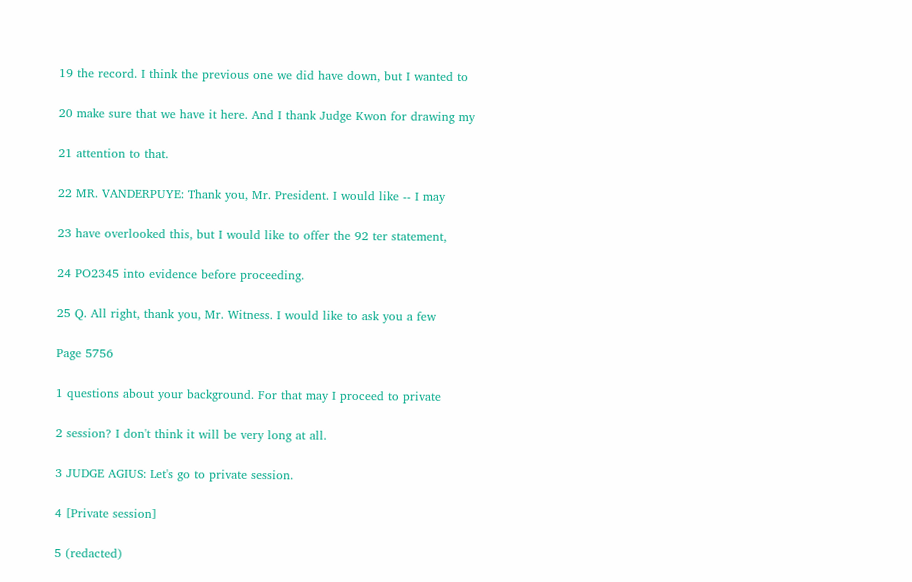19 the record. I think the previous one we did have down, but I wanted to

20 make sure that we have it here. And I thank Judge Kwon for drawing my

21 attention to that.

22 MR. VANDERPUYE: Thank you, Mr. President. I would like -- I may

23 have overlooked this, but I would like to offer the 92 ter statement,

24 PO2345 into evidence before proceeding.

25 Q. All right, thank you, Mr. Witness. I would like to ask you a few

Page 5756

1 questions about your background. For that may I proceed to private

2 session? I don't think it will be very long at all.

3 JUDGE AGIUS: Let's go to private session.

4 [Private session]

5 (redacted)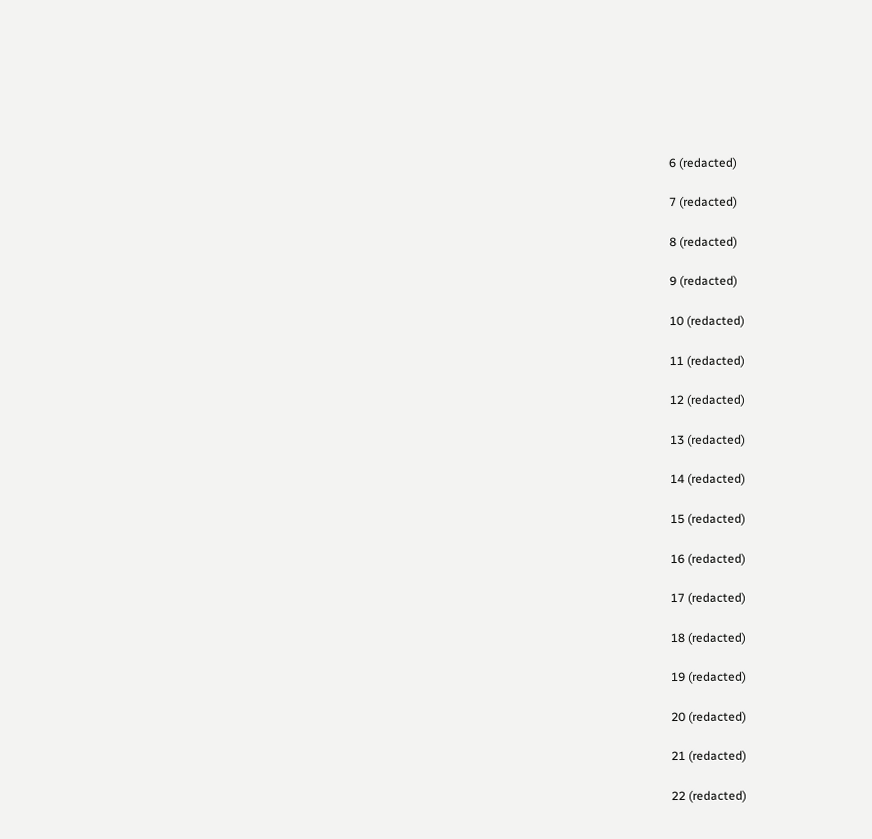6 (redacted)

7 (redacted)

8 (redacted)

9 (redacted)

10 (redacted)

11 (redacted)

12 (redacted)

13 (redacted)

14 (redacted)

15 (redacted)

16 (redacted)

17 (redacted)

18 (redacted)

19 (redacted)

20 (redacted)

21 (redacted)

22 (redacted)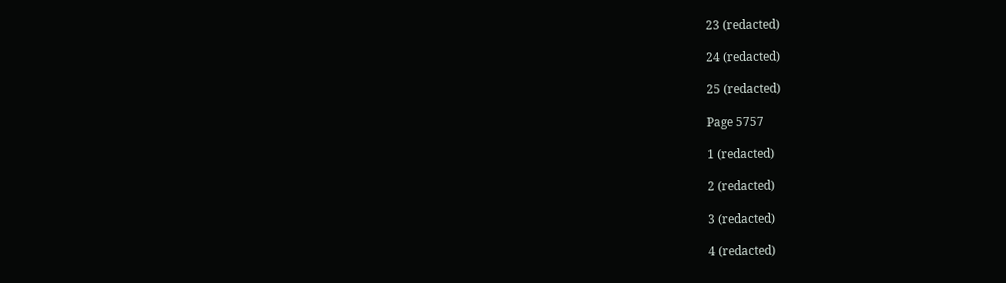23 (redacted)

24 (redacted)

25 (redacted)

Page 5757

1 (redacted)

2 (redacted)

3 (redacted)

4 (redacted)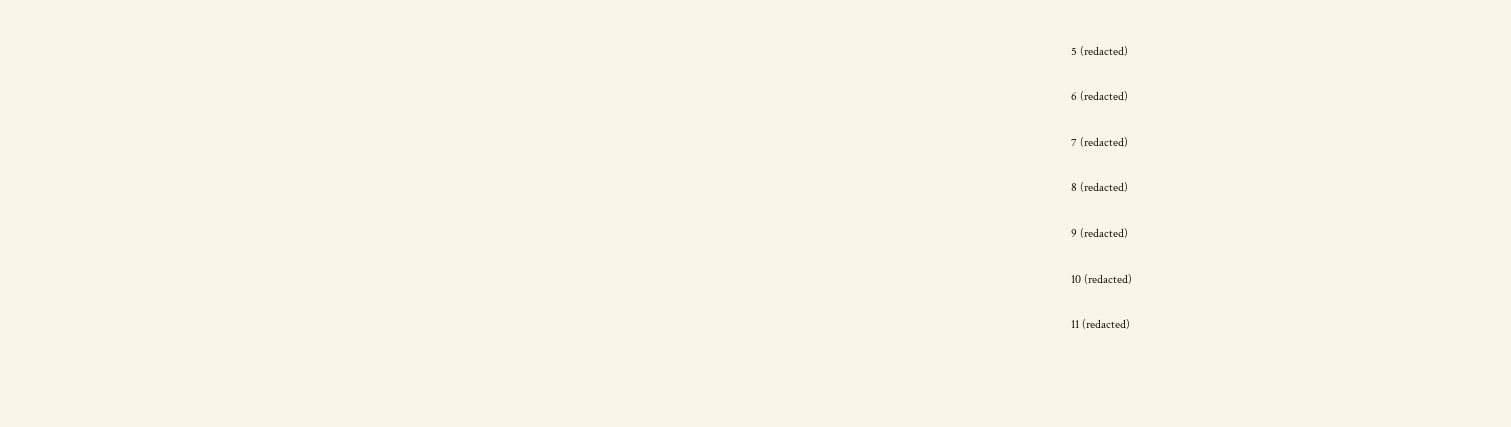5 (redacted)

6 (redacted)

7 (redacted)

8 (redacted)

9 (redacted)

10 (redacted)

11 (redacted)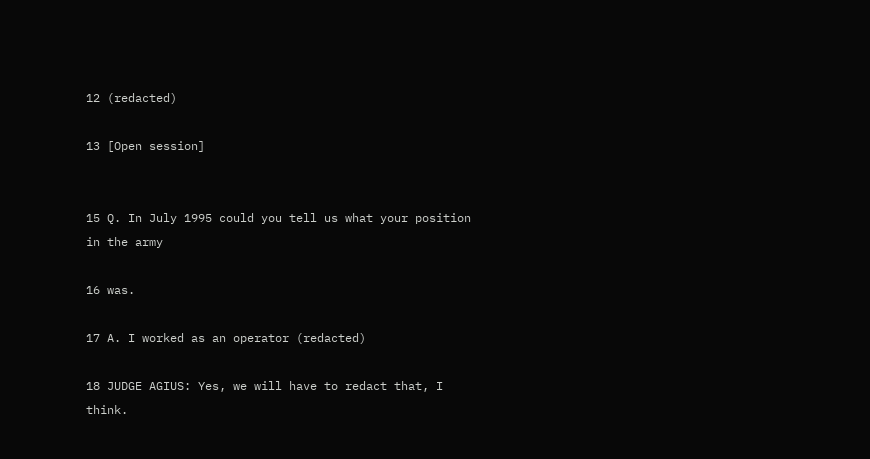12 (redacted)

13 [Open session]


15 Q. In July 1995 could you tell us what your position in the army

16 was.

17 A. I worked as an operator (redacted)

18 JUDGE AGIUS: Yes, we will have to redact that, I think.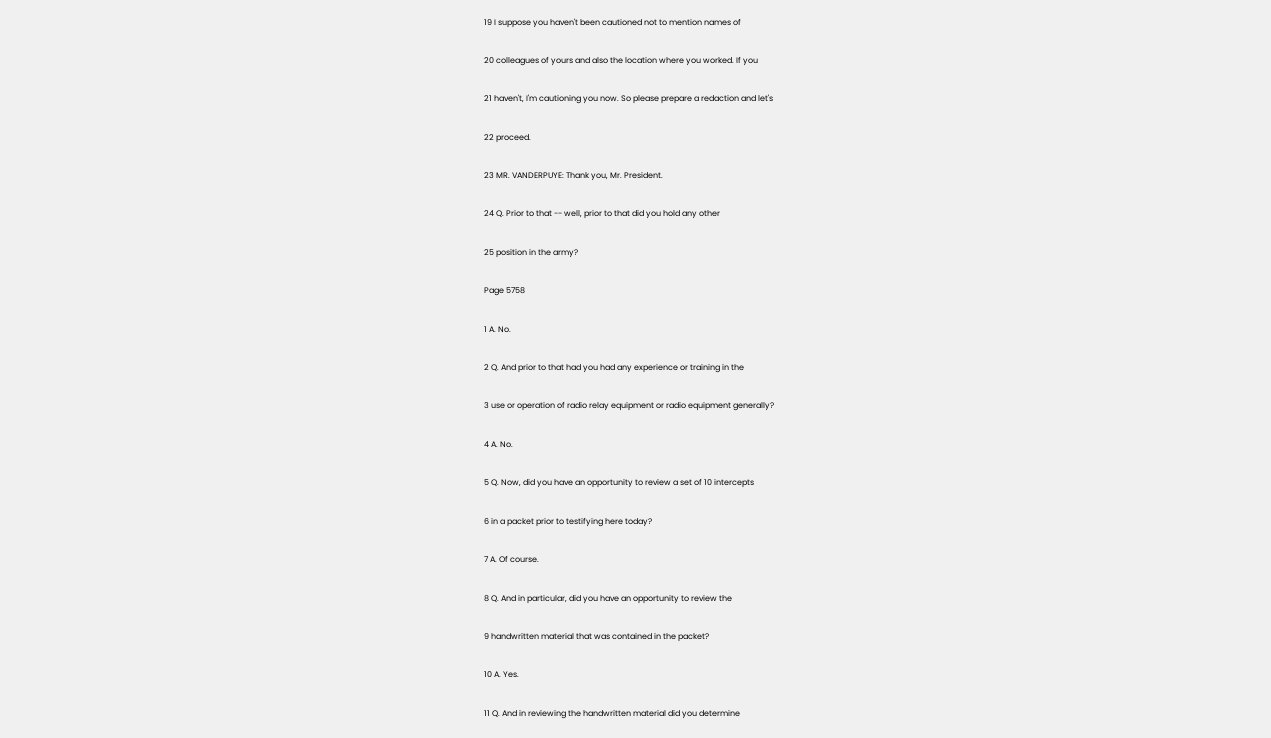19 I suppose you haven't been cautioned not to mention names of

20 colleagues of yours and also the location where you worked. If you

21 haven't, I'm cautioning you now. So please prepare a redaction and let's

22 proceed.

23 MR. VANDERPUYE: Thank you, Mr. President.

24 Q. Prior to that -- well, prior to that did you hold any other

25 position in the army?

Page 5758

1 A. No.

2 Q. And prior to that had you had any experience or training in the

3 use or operation of radio relay equipment or radio equipment generally?

4 A. No.

5 Q. Now, did you have an opportunity to review a set of 10 intercepts

6 in a packet prior to testifying here today?

7 A. Of course.

8 Q. And in particular, did you have an opportunity to review the

9 handwritten material that was contained in the packet?

10 A. Yes.

11 Q. And in reviewing the handwritten material did you determine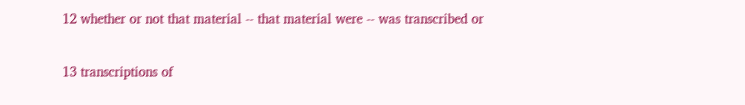12 whether or not that material -- that material were -- was transcribed or

13 transcriptions of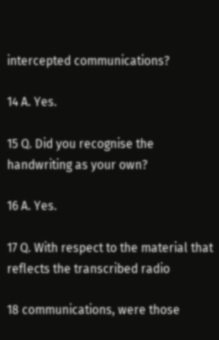intercepted communications?

14 A. Yes.

15 Q. Did you recognise the handwriting as your own?

16 A. Yes.

17 Q. With respect to the material that reflects the transcribed radio

18 communications, were those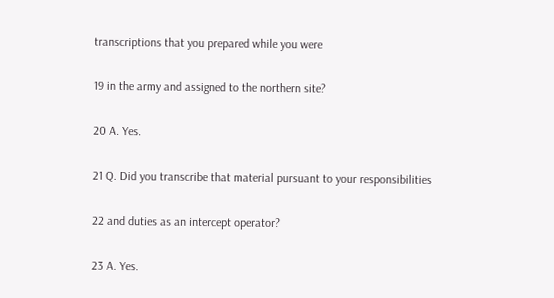transcriptions that you prepared while you were

19 in the army and assigned to the northern site?

20 A. Yes.

21 Q. Did you transcribe that material pursuant to your responsibilities

22 and duties as an intercept operator?

23 A. Yes.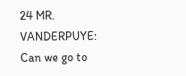24 MR. VANDERPUYE: Can we go to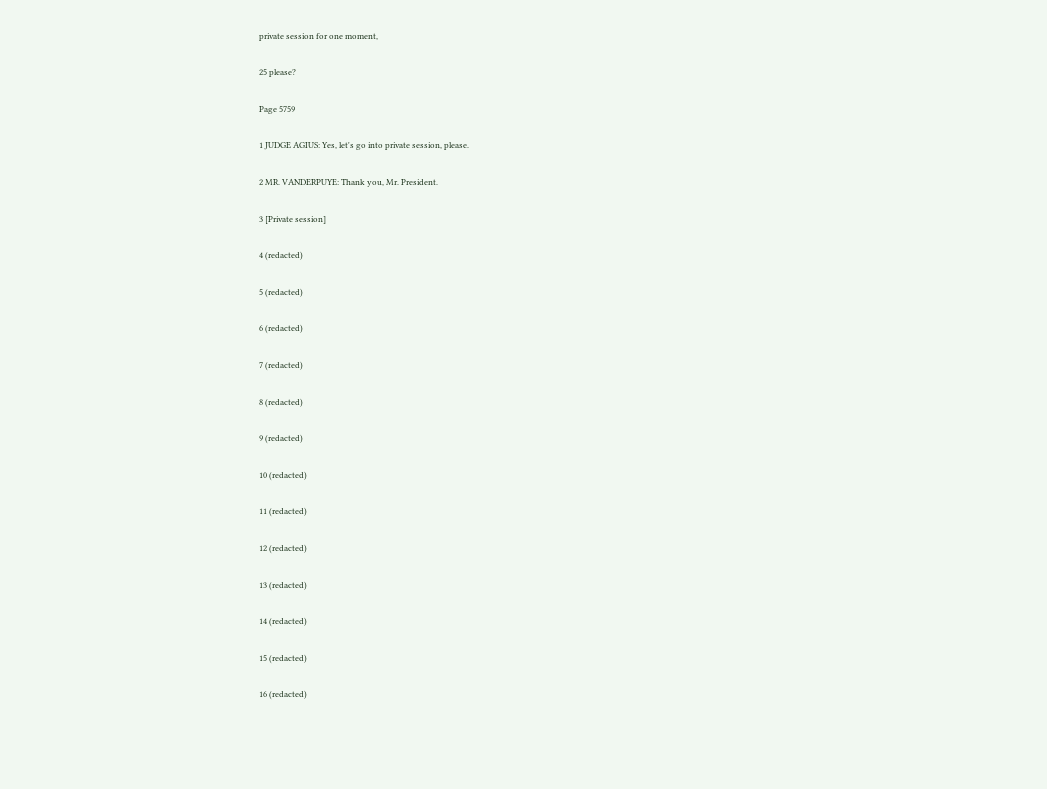private session for one moment,

25 please?

Page 5759

1 JUDGE AGIUS: Yes, let's go into private session, please.

2 MR. VANDERPUYE: Thank you, Mr. President.

3 [Private session]

4 (redacted)

5 (redacted)

6 (redacted)

7 (redacted)

8 (redacted)

9 (redacted)

10 (redacted)

11 (redacted)

12 (redacted)

13 (redacted)

14 (redacted)

15 (redacted)

16 (redacted)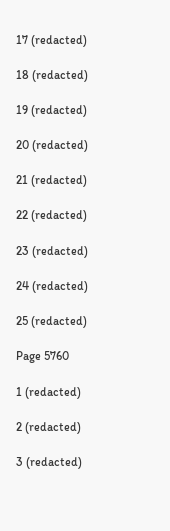17 (redacted)

18 (redacted)

19 (redacted)

20 (redacted)

21 (redacted)

22 (redacted)

23 (redacted)

24 (redacted)

25 (redacted)

Page 5760

1 (redacted)

2 (redacted)

3 (redacted)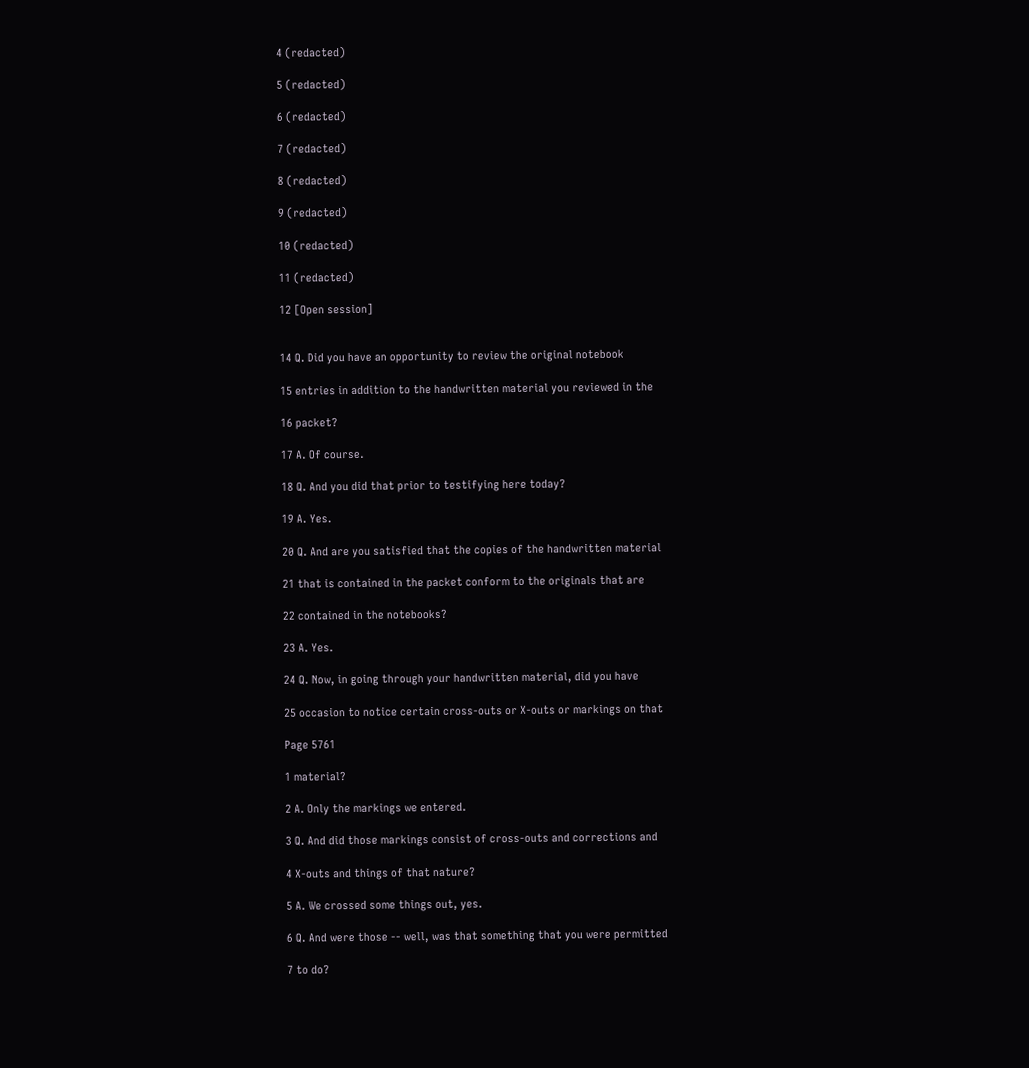4 (redacted)

5 (redacted)

6 (redacted)

7 (redacted)

8 (redacted)

9 (redacted)

10 (redacted)

11 (redacted)

12 [Open session]


14 Q. Did you have an opportunity to review the original notebook

15 entries in addition to the handwritten material you reviewed in the

16 packet?

17 A. Of course.

18 Q. And you did that prior to testifying here today?

19 A. Yes.

20 Q. And are you satisfied that the copies of the handwritten material

21 that is contained in the packet conform to the originals that are

22 contained in the notebooks?

23 A. Yes.

24 Q. Now, in going through your handwritten material, did you have

25 occasion to notice certain cross-outs or X-outs or markings on that

Page 5761

1 material?

2 A. Only the markings we entered.

3 Q. And did those markings consist of cross-outs and corrections and

4 X-outs and things of that nature?

5 A. We crossed some things out, yes.

6 Q. And were those -- well, was that something that you were permitted

7 to do?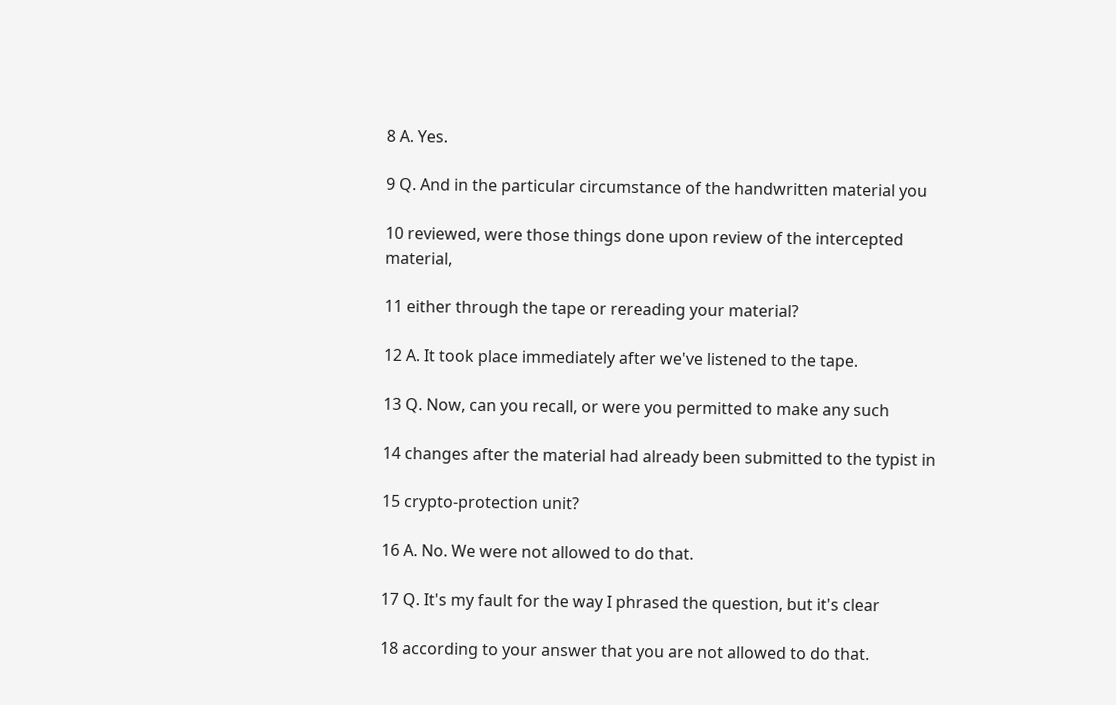8 A. Yes.

9 Q. And in the particular circumstance of the handwritten material you

10 reviewed, were those things done upon review of the intercepted material,

11 either through the tape or rereading your material?

12 A. It took place immediately after we've listened to the tape.

13 Q. Now, can you recall, or were you permitted to make any such

14 changes after the material had already been submitted to the typist in

15 crypto-protection unit?

16 A. No. We were not allowed to do that.

17 Q. It's my fault for the way I phrased the question, but it's clear

18 according to your answer that you are not allowed to do that.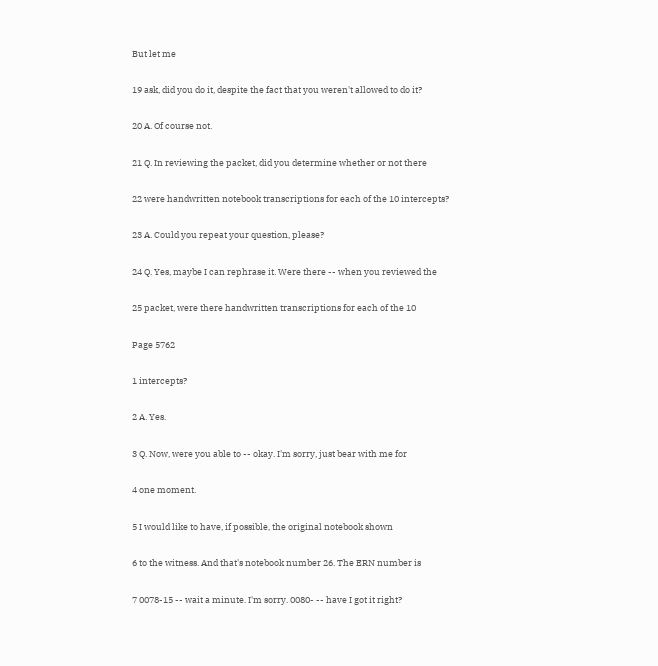But let me

19 ask, did you do it, despite the fact that you weren't allowed to do it?

20 A. Of course not.

21 Q. In reviewing the packet, did you determine whether or not there

22 were handwritten notebook transcriptions for each of the 10 intercepts?

23 A. Could you repeat your question, please?

24 Q. Yes, maybe I can rephrase it. Were there -- when you reviewed the

25 packet, were there handwritten transcriptions for each of the 10

Page 5762

1 intercepts?

2 A. Yes.

3 Q. Now, were you able to -- okay. I'm sorry, just bear with me for

4 one moment.

5 I would like to have, if possible, the original notebook shown

6 to the witness. And that's notebook number 26. The ERN number is

7 0078-15 -- wait a minute. I'm sorry. 0080- -- have I got it right?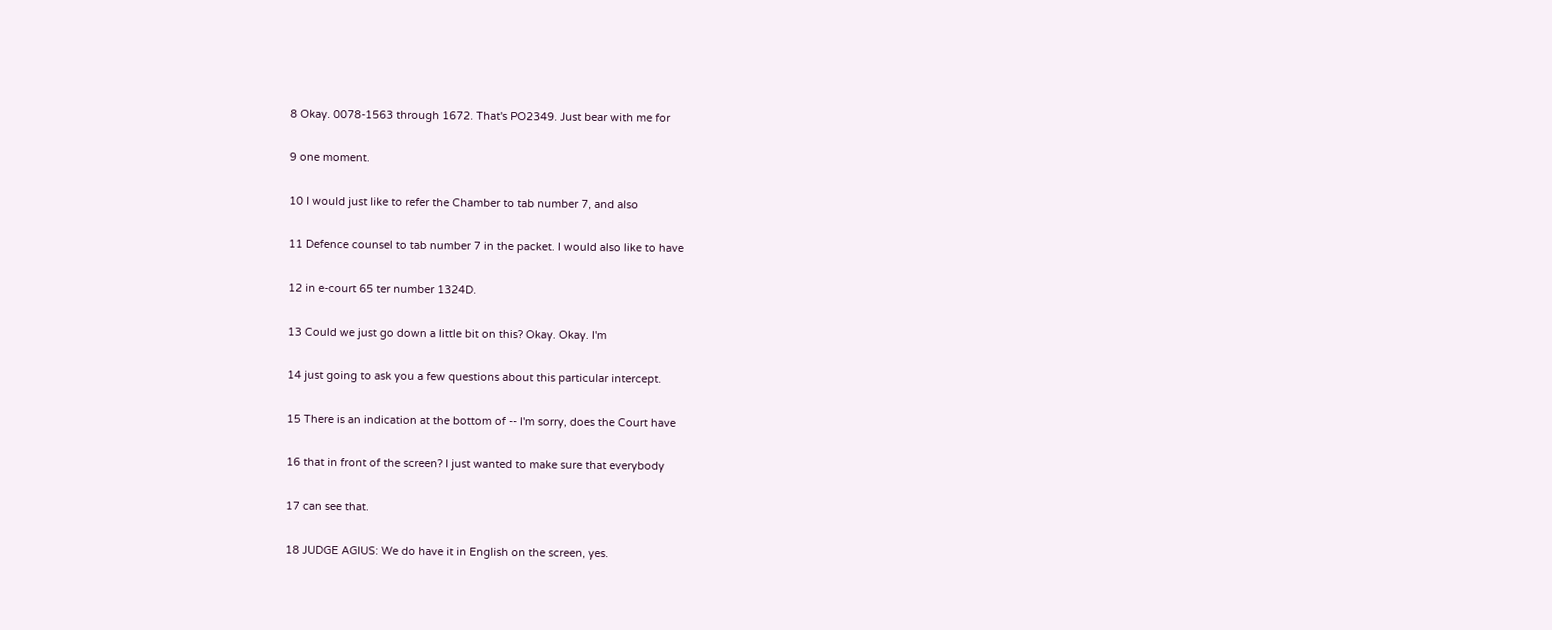8 Okay. 0078-1563 through 1672. That's PO2349. Just bear with me for

9 one moment.

10 I would just like to refer the Chamber to tab number 7, and also

11 Defence counsel to tab number 7 in the packet. I would also like to have

12 in e-court 65 ter number 1324D.

13 Could we just go down a little bit on this? Okay. Okay. I'm

14 just going to ask you a few questions about this particular intercept.

15 There is an indication at the bottom of -- I'm sorry, does the Court have

16 that in front of the screen? I just wanted to make sure that everybody

17 can see that.

18 JUDGE AGIUS: We do have it in English on the screen, yes.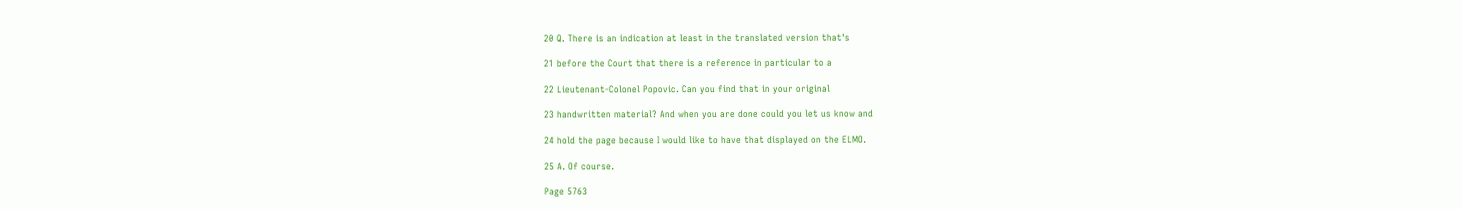20 Q. There is an indication at least in the translated version that's

21 before the Court that there is a reference in particular to a

22 Lieutenant-Colonel Popovic. Can you find that in your original

23 handwritten material? And when you are done could you let us know and

24 hold the page because I would like to have that displayed on the ELMO.

25 A. Of course.

Page 5763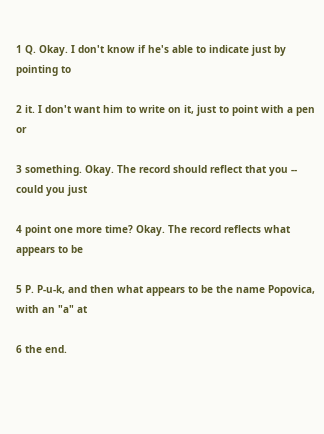1 Q. Okay. I don't know if he's able to indicate just by pointing to

2 it. I don't want him to write on it, just to point with a pen or

3 something. Okay. The record should reflect that you -- could you just

4 point one more time? Okay. The record reflects what appears to be

5 P. P-u-k, and then what appears to be the name Popovica, with an "a" at

6 the end.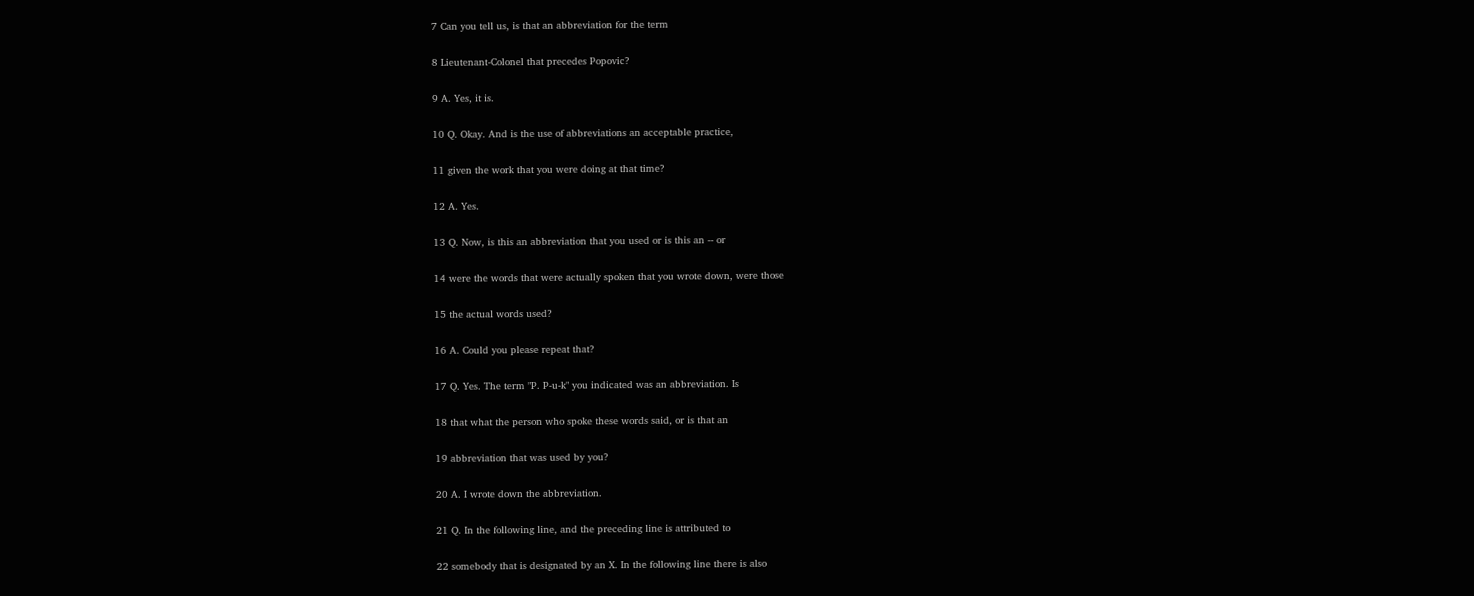7 Can you tell us, is that an abbreviation for the term

8 Lieutenant-Colonel that precedes Popovic?

9 A. Yes, it is.

10 Q. Okay. And is the use of abbreviations an acceptable practice,

11 given the work that you were doing at that time?

12 A. Yes.

13 Q. Now, is this an abbreviation that you used or is this an -- or

14 were the words that were actually spoken that you wrote down, were those

15 the actual words used?

16 A. Could you please repeat that?

17 Q. Yes. The term "P. P-u-k" you indicated was an abbreviation. Is

18 that what the person who spoke these words said, or is that an

19 abbreviation that was used by you?

20 A. I wrote down the abbreviation.

21 Q. In the following line, and the preceding line is attributed to

22 somebody that is designated by an X. In the following line there is also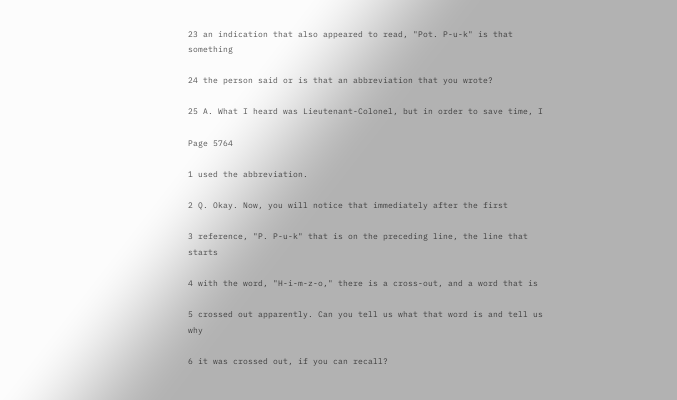23 an indication that also appeared to read, "Pot. P-u-k" is that something

24 the person said or is that an abbreviation that you wrote?

25 A. What I heard was Lieutenant-Colonel, but in order to save time, I

Page 5764

1 used the abbreviation.

2 Q. Okay. Now, you will notice that immediately after the first

3 reference, "P. P-u-k" that is on the preceding line, the line that starts

4 with the word, "H-i-m-z-o," there is a cross-out, and a word that is

5 crossed out apparently. Can you tell us what that word is and tell us why

6 it was crossed out, if you can recall?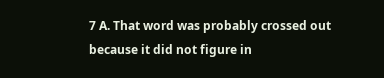7 A. That word was probably crossed out because it did not figure in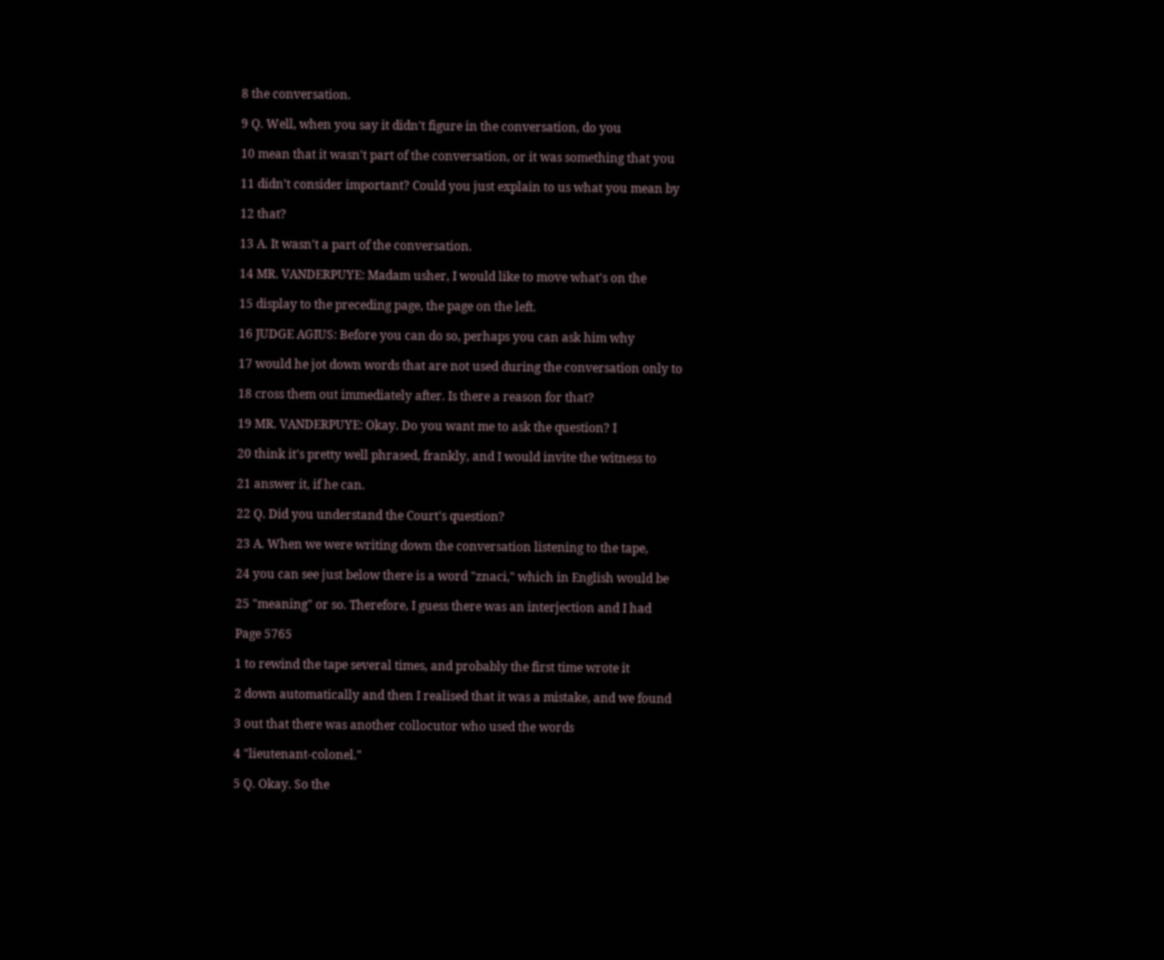8 the conversation.

9 Q. Well, when you say it didn't figure in the conversation, do you

10 mean that it wasn't part of the conversation, or it was something that you

11 didn't consider important? Could you just explain to us what you mean by

12 that?

13 A. It wasn't a part of the conversation.

14 MR. VANDERPUYE: Madam usher, I would like to move what's on the

15 display to the preceding page, the page on the left.

16 JUDGE AGIUS: Before you can do so, perhaps you can ask him why

17 would he jot down words that are not used during the conversation only to

18 cross them out immediately after. Is there a reason for that?

19 MR. VANDERPUYE: Okay. Do you want me to ask the question? I

20 think it's pretty well phrased, frankly, and I would invite the witness to

21 answer it, if he can.

22 Q. Did you understand the Court's question?

23 A. When we were writing down the conversation listening to the tape,

24 you can see just below there is a word "znaci," which in English would be

25 "meaning" or so. Therefore, I guess there was an interjection and I had

Page 5765

1 to rewind the tape several times, and probably the first time wrote it

2 down automatically and then I realised that it was a mistake, and we found

3 out that there was another collocutor who used the words

4 "lieutenant-colonel."

5 Q. Okay. So the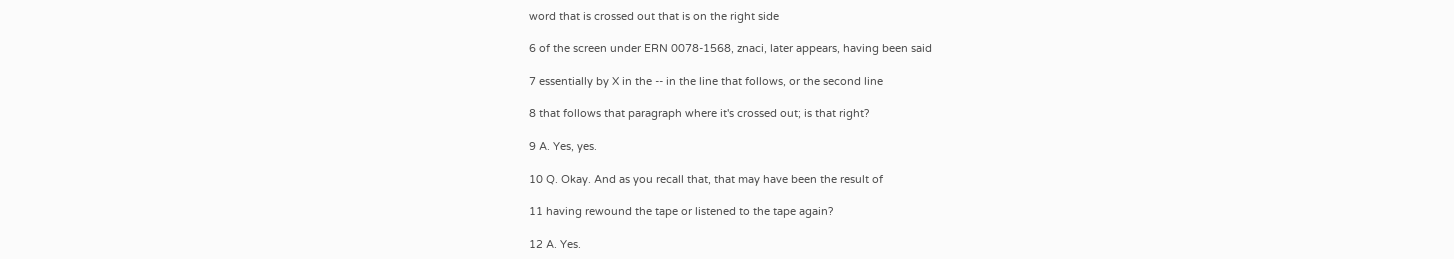word that is crossed out that is on the right side

6 of the screen under ERN 0078-1568, znaci, later appears, having been said

7 essentially by X in the -- in the line that follows, or the second line

8 that follows that paragraph where it's crossed out; is that right?

9 A. Yes, yes.

10 Q. Okay. And as you recall that, that may have been the result of

11 having rewound the tape or listened to the tape again?

12 A. Yes.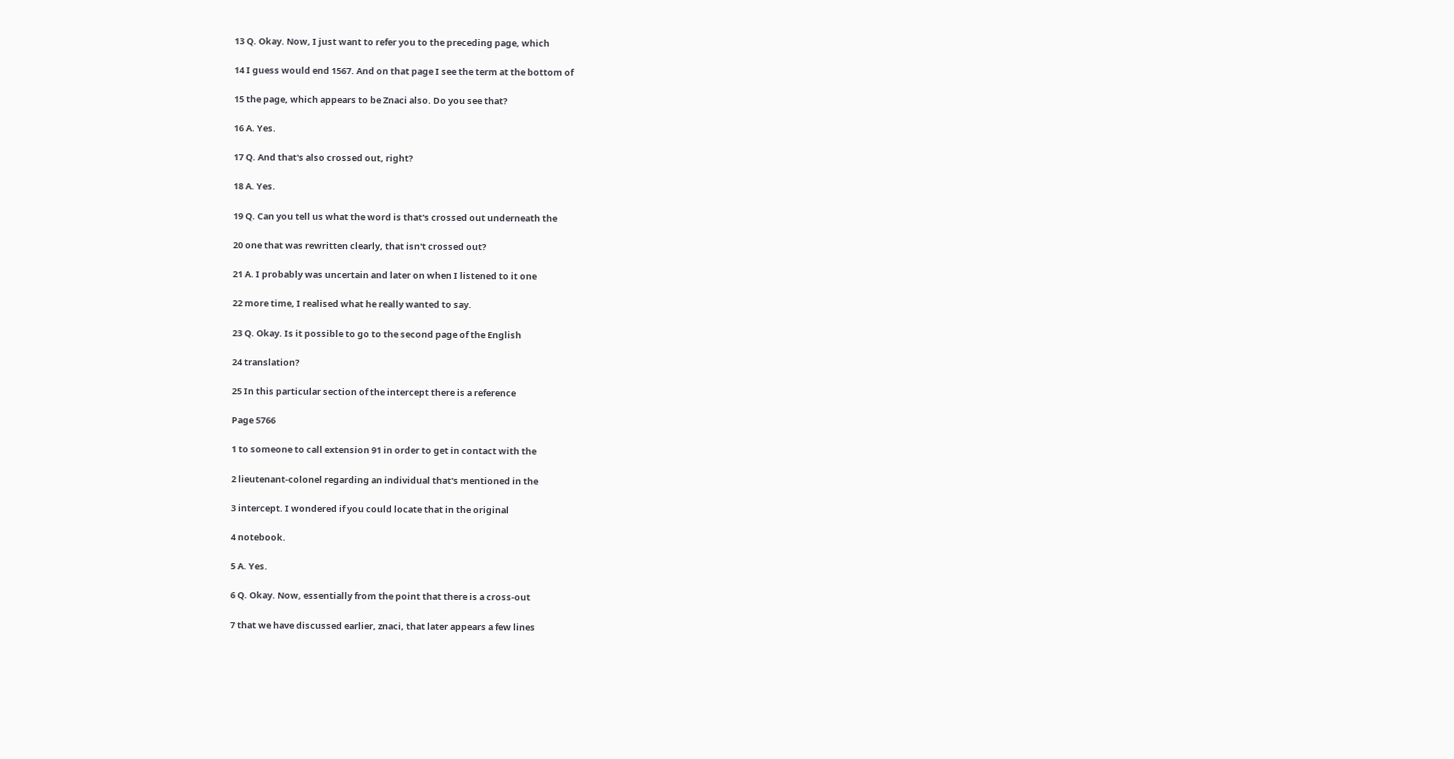13 Q. Okay. Now, I just want to refer you to the preceding page, which

14 I guess would end 1567. And on that page I see the term at the bottom of

15 the page, which appears to be Znaci also. Do you see that?

16 A. Yes.

17 Q. And that's also crossed out, right?

18 A. Yes.

19 Q. Can you tell us what the word is that's crossed out underneath the

20 one that was rewritten clearly, that isn't crossed out?

21 A. I probably was uncertain and later on when I listened to it one

22 more time, I realised what he really wanted to say.

23 Q. Okay. Is it possible to go to the second page of the English

24 translation?

25 In this particular section of the intercept there is a reference

Page 5766

1 to someone to call extension 91 in order to get in contact with the

2 lieutenant-colonel regarding an individual that's mentioned in the

3 intercept. I wondered if you could locate that in the original

4 notebook.

5 A. Yes.

6 Q. Okay. Now, essentially from the point that there is a cross-out

7 that we have discussed earlier, znaci, that later appears a few lines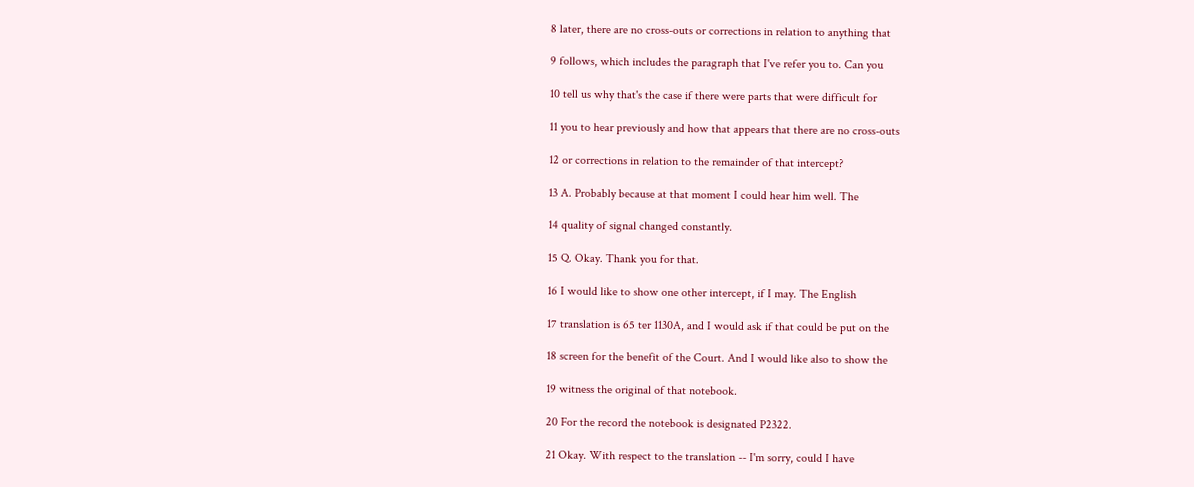8 later, there are no cross-outs or corrections in relation to anything that

9 follows, which includes the paragraph that I've refer you to. Can you

10 tell us why that's the case if there were parts that were difficult for

11 you to hear previously and how that appears that there are no cross-outs

12 or corrections in relation to the remainder of that intercept?

13 A. Probably because at that moment I could hear him well. The

14 quality of signal changed constantly.

15 Q. Okay. Thank you for that.

16 I would like to show one other intercept, if I may. The English

17 translation is 65 ter 1130A, and I would ask if that could be put on the

18 screen for the benefit of the Court. And I would like also to show the

19 witness the original of that notebook.

20 For the record the notebook is designated P2322.

21 Okay. With respect to the translation -- I'm sorry, could I have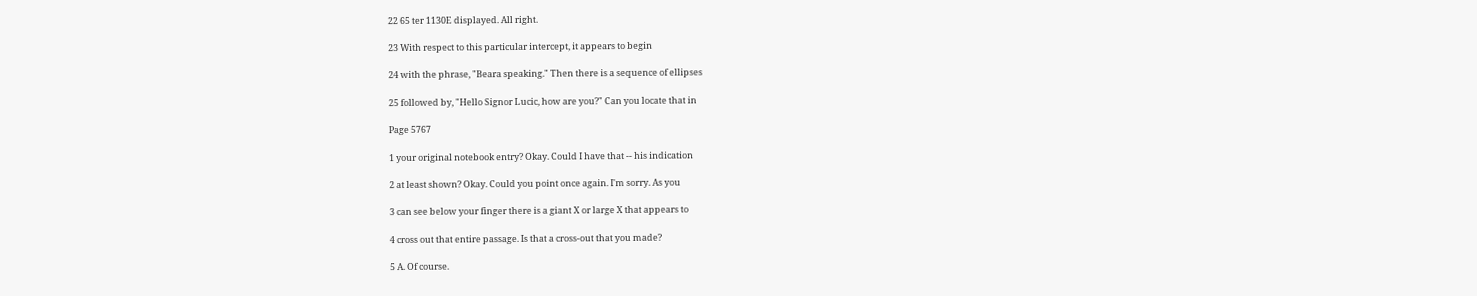22 65 ter 1130E displayed. All right.

23 With respect to this particular intercept, it appears to begin

24 with the phrase, "Beara speaking." Then there is a sequence of ellipses

25 followed by, "Hello Signor Lucic, how are you?" Can you locate that in

Page 5767

1 your original notebook entry? Okay. Could I have that -- his indication

2 at least shown? Okay. Could you point once again. I'm sorry. As you

3 can see below your finger there is a giant X or large X that appears to

4 cross out that entire passage. Is that a cross-out that you made?

5 A. Of course.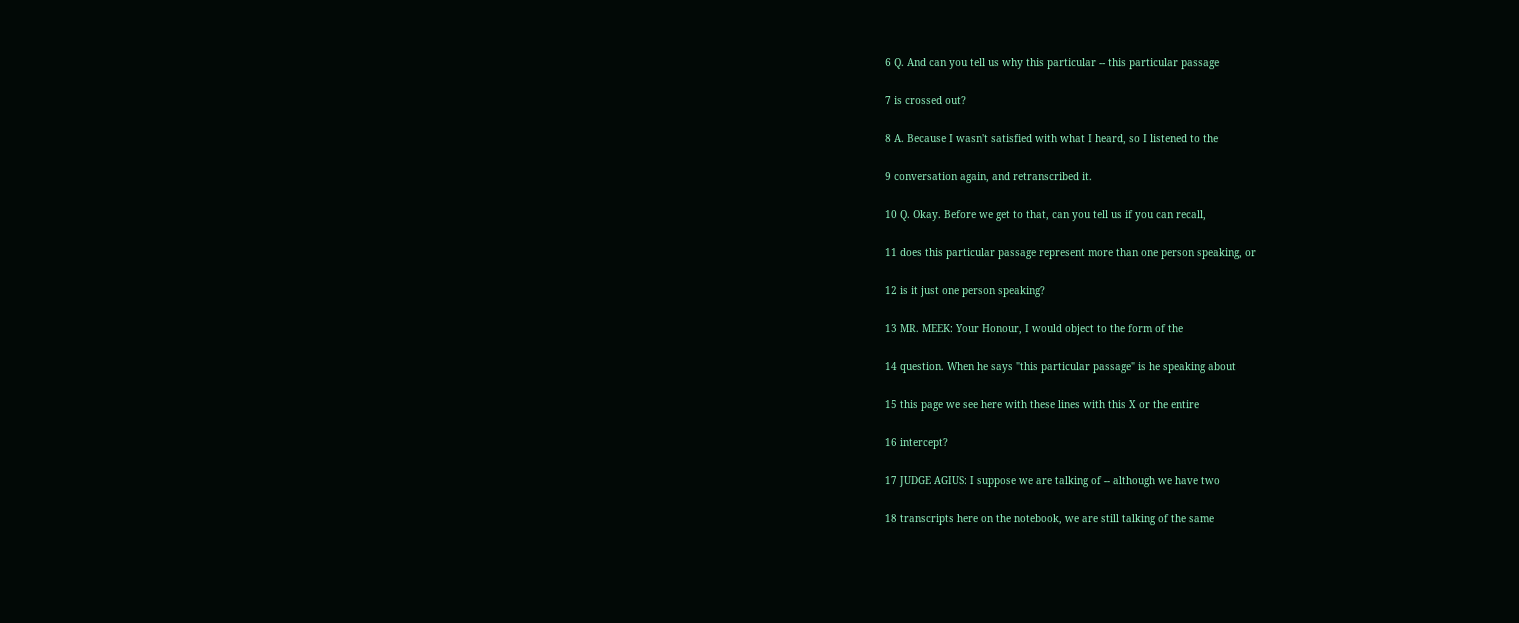6 Q. And can you tell us why this particular -- this particular passage

7 is crossed out?

8 A. Because I wasn't satisfied with what I heard, so I listened to the

9 conversation again, and retranscribed it.

10 Q. Okay. Before we get to that, can you tell us if you can recall,

11 does this particular passage represent more than one person speaking, or

12 is it just one person speaking?

13 MR. MEEK: Your Honour, I would object to the form of the

14 question. When he says "this particular passage" is he speaking about

15 this page we see here with these lines with this X or the entire

16 intercept?

17 JUDGE AGIUS: I suppose we are talking of -- although we have two

18 transcripts here on the notebook, we are still talking of the same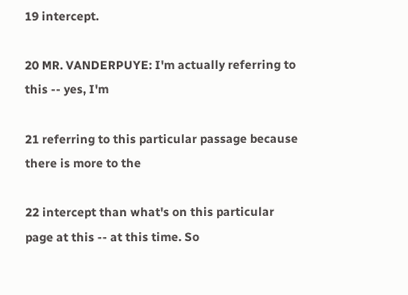19 intercept.

20 MR. VANDERPUYE: I'm actually referring to this -- yes, I'm

21 referring to this particular passage because there is more to the

22 intercept than what's on this particular page at this -- at this time. So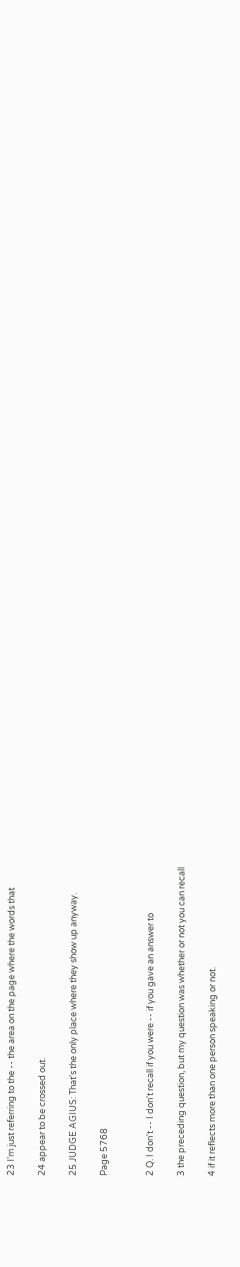23 I'm just referring to the -- the area on the page where the words that

24 appear to be crossed out.

25 JUDGE AGIUS: That's the only place where they show up anyway.

Page 5768


2 Q. I don't -- I don't recall if you were -- if you gave an answer to

3 the preceding question, but my question was whether or not you can recall

4 if it reflects more than one person speaking or not.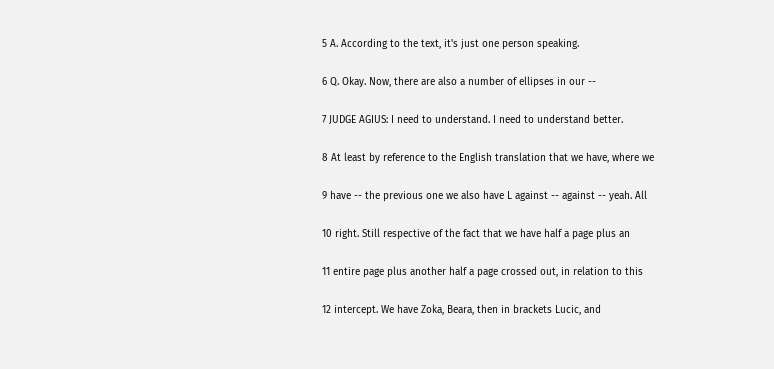5 A. According to the text, it's just one person speaking.

6 Q. Okay. Now, there are also a number of ellipses in our --

7 JUDGE AGIUS: I need to understand. I need to understand better.

8 At least by reference to the English translation that we have, where we

9 have -- the previous one we also have L against -- against -- yeah. All

10 right. Still respective of the fact that we have half a page plus an

11 entire page plus another half a page crossed out, in relation to this

12 intercept. We have Zoka, Beara, then in brackets Lucic, and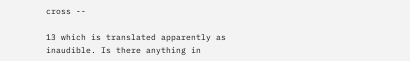cross --

13 which is translated apparently as inaudible. Is there anything in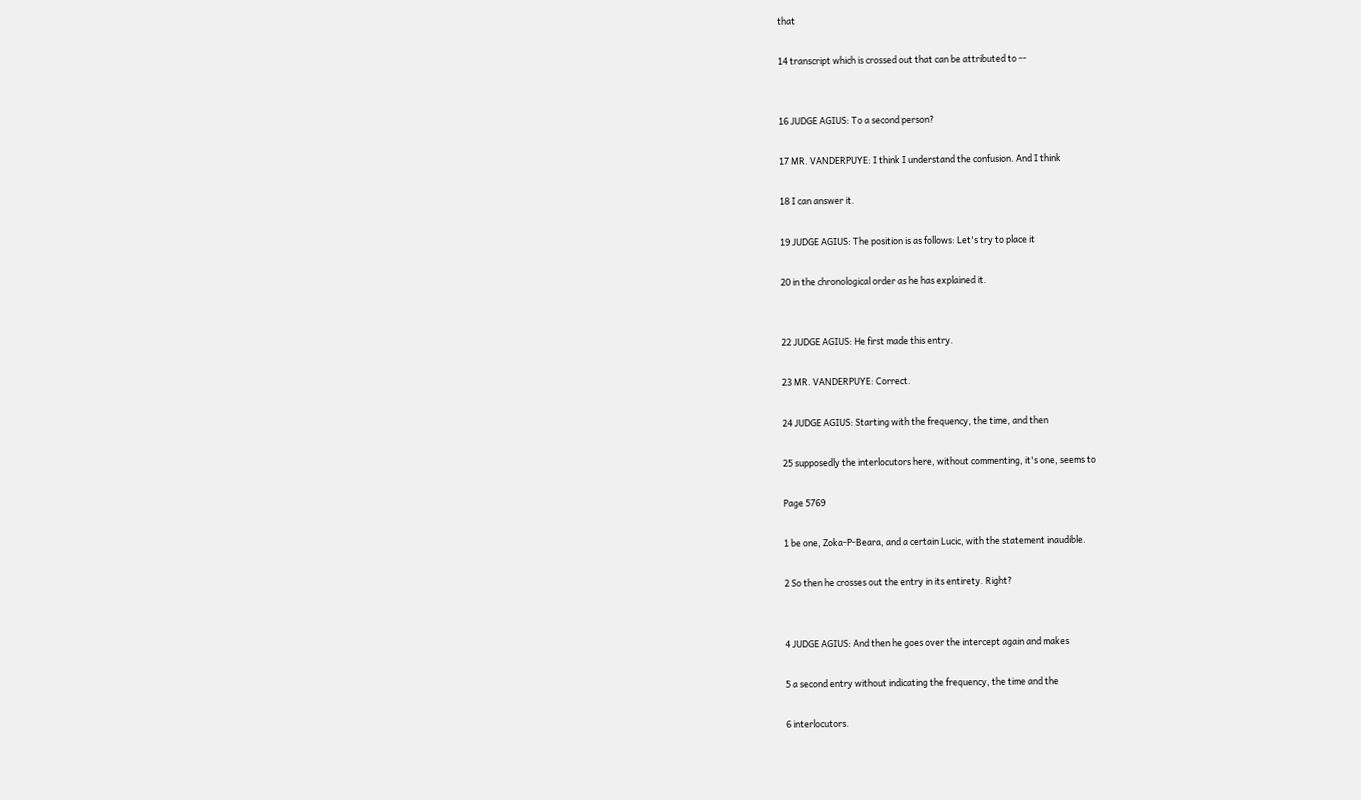that

14 transcript which is crossed out that can be attributed to --


16 JUDGE AGIUS: To a second person?

17 MR. VANDERPUYE: I think I understand the confusion. And I think

18 I can answer it.

19 JUDGE AGIUS: The position is as follows: Let's try to place it

20 in the chronological order as he has explained it.


22 JUDGE AGIUS: He first made this entry.

23 MR. VANDERPUYE: Correct.

24 JUDGE AGIUS: Starting with the frequency, the time, and then

25 supposedly the interlocutors here, without commenting, it's one, seems to

Page 5769

1 be one, Zoka-P-Beara, and a certain Lucic, with the statement inaudible.

2 So then he crosses out the entry in its entirety. Right?


4 JUDGE AGIUS: And then he goes over the intercept again and makes

5 a second entry without indicating the frequency, the time and the

6 interlocutors.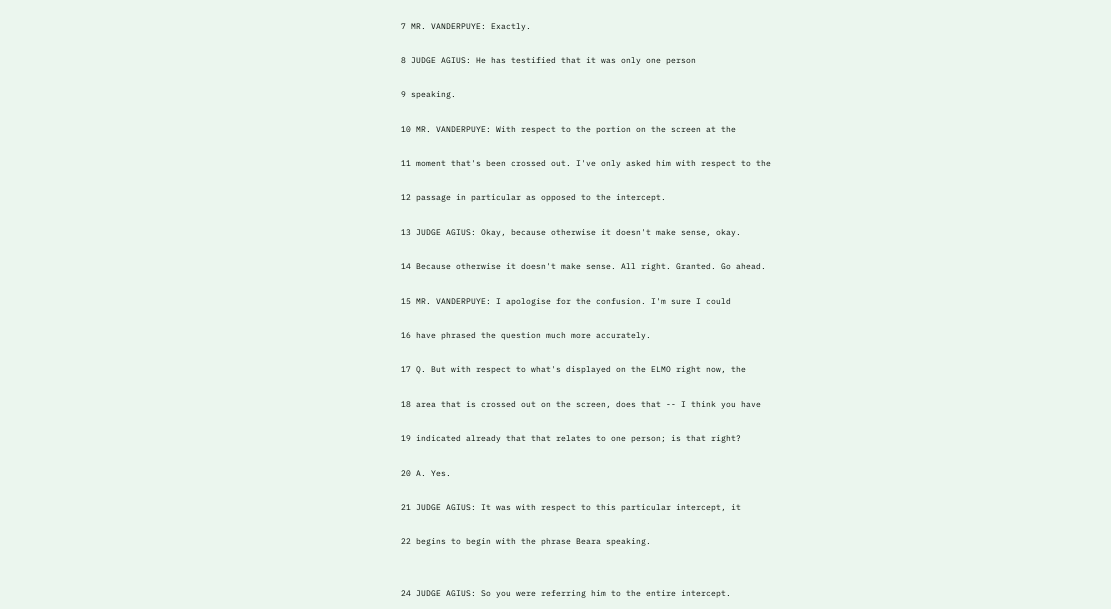7 MR. VANDERPUYE: Exactly.

8 JUDGE AGIUS: He has testified that it was only one person

9 speaking.

10 MR. VANDERPUYE: With respect to the portion on the screen at the

11 moment that's been crossed out. I've only asked him with respect to the

12 passage in particular as opposed to the intercept.

13 JUDGE AGIUS: Okay, because otherwise it doesn't make sense, okay.

14 Because otherwise it doesn't make sense. All right. Granted. Go ahead.

15 MR. VANDERPUYE: I apologise for the confusion. I'm sure I could

16 have phrased the question much more accurately.

17 Q. But with respect to what's displayed on the ELMO right now, the

18 area that is crossed out on the screen, does that -- I think you have

19 indicated already that that relates to one person; is that right?

20 A. Yes.

21 JUDGE AGIUS: It was with respect to this particular intercept, it

22 begins to begin with the phrase Beara speaking.


24 JUDGE AGIUS: So you were referring him to the entire intercept.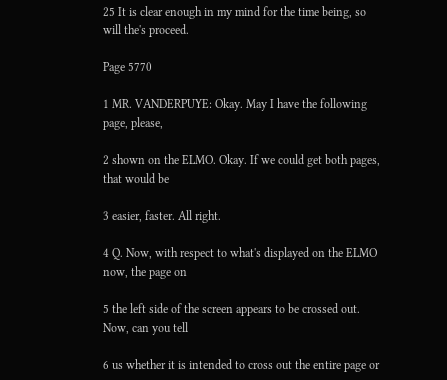25 It is clear enough in my mind for the time being, so will the's proceed.

Page 5770

1 MR. VANDERPUYE: Okay. May I have the following page, please,

2 shown on the ELMO. Okay. If we could get both pages, that would be

3 easier, faster. All right.

4 Q. Now, with respect to what's displayed on the ELMO now, the page on

5 the left side of the screen appears to be crossed out. Now, can you tell

6 us whether it is intended to cross out the entire page or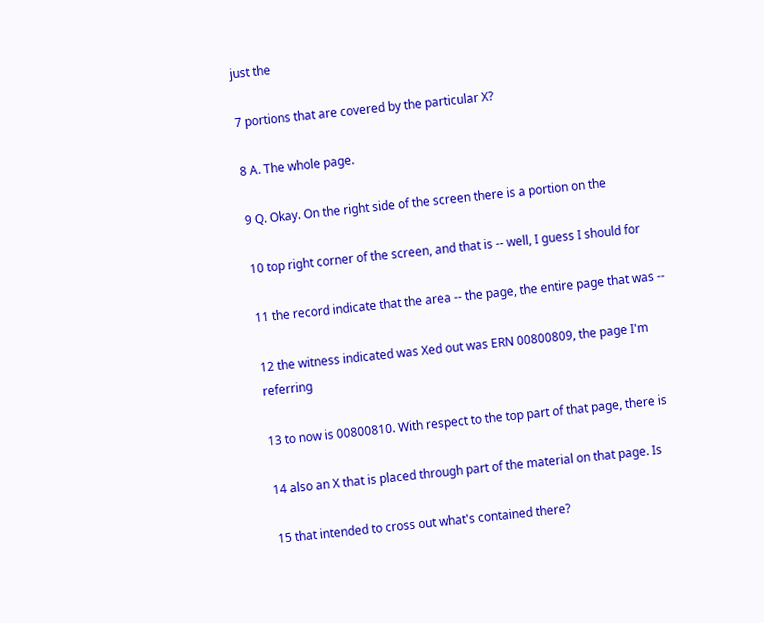just the

7 portions that are covered by the particular X?

8 A. The whole page.

9 Q. Okay. On the right side of the screen there is a portion on the

10 top right corner of the screen, and that is -- well, I guess I should for

11 the record indicate that the area -- the page, the entire page that was --

12 the witness indicated was Xed out was ERN 00800809, the page I'm referring

13 to now is 00800810. With respect to the top part of that page, there is

14 also an X that is placed through part of the material on that page. Is

15 that intended to cross out what's contained there?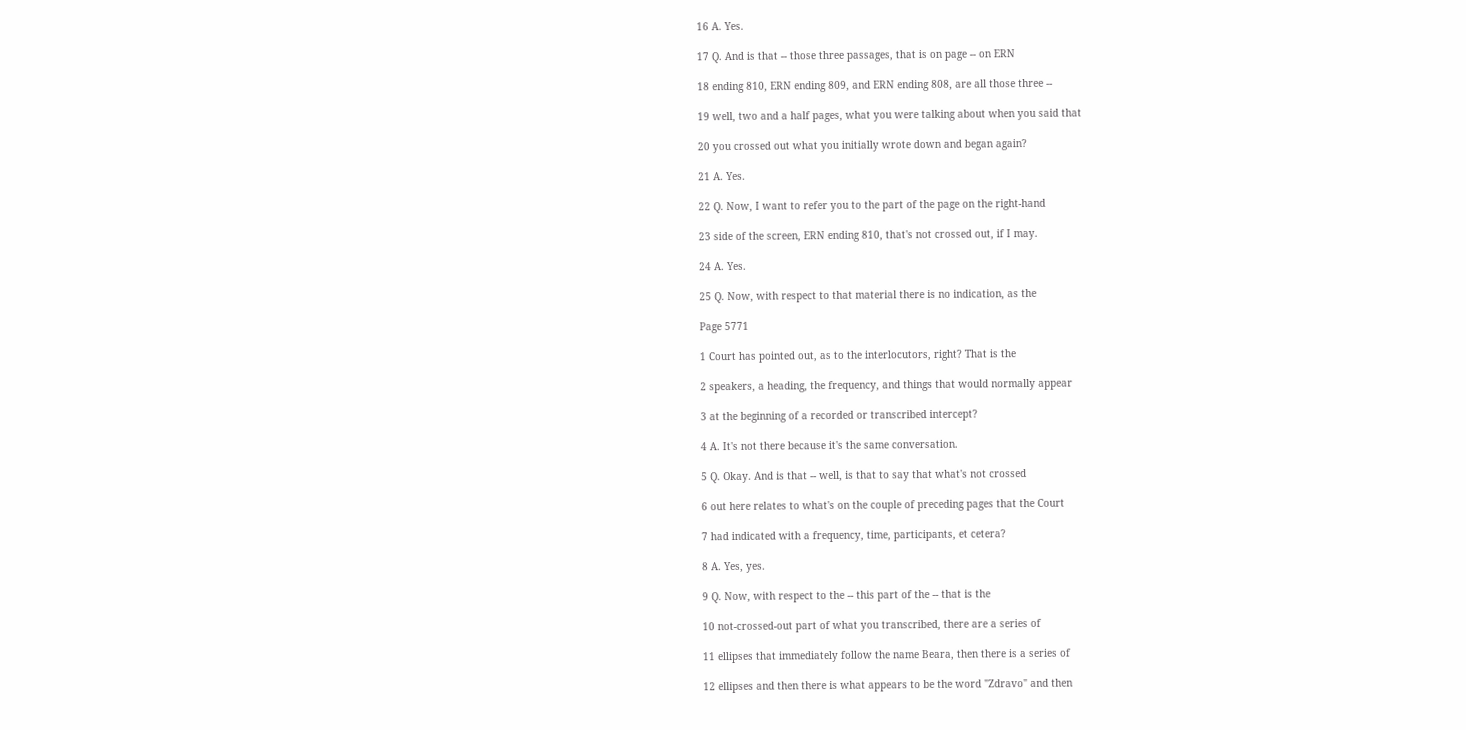16 A. Yes.

17 Q. And is that -- those three passages, that is on page -- on ERN

18 ending 810, ERN ending 809, and ERN ending 808, are all those three --

19 well, two and a half pages, what you were talking about when you said that

20 you crossed out what you initially wrote down and began again?

21 A. Yes.

22 Q. Now, I want to refer you to the part of the page on the right-hand

23 side of the screen, ERN ending 810, that's not crossed out, if I may.

24 A. Yes.

25 Q. Now, with respect to that material there is no indication, as the

Page 5771

1 Court has pointed out, as to the interlocutors, right? That is the

2 speakers, a heading, the frequency, and things that would normally appear

3 at the beginning of a recorded or transcribed intercept?

4 A. It's not there because it's the same conversation.

5 Q. Okay. And is that -- well, is that to say that what's not crossed

6 out here relates to what's on the couple of preceding pages that the Court

7 had indicated with a frequency, time, participants, et cetera?

8 A. Yes, yes.

9 Q. Now, with respect to the -- this part of the -- that is the

10 not-crossed-out part of what you transcribed, there are a series of

11 ellipses that immediately follow the name Beara, then there is a series of

12 ellipses and then there is what appears to be the word "Zdravo" and then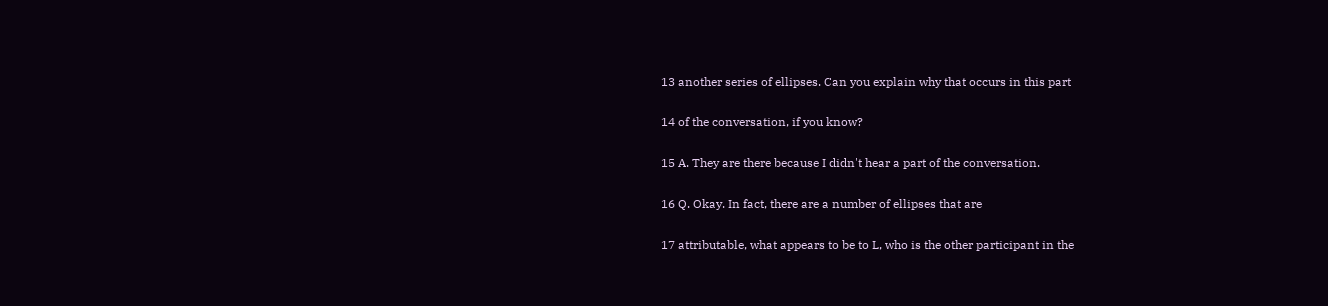13 another series of ellipses. Can you explain why that occurs in this part

14 of the conversation, if you know?

15 A. They are there because I didn't hear a part of the conversation.

16 Q. Okay. In fact, there are a number of ellipses that are

17 attributable, what appears to be to L, who is the other participant in the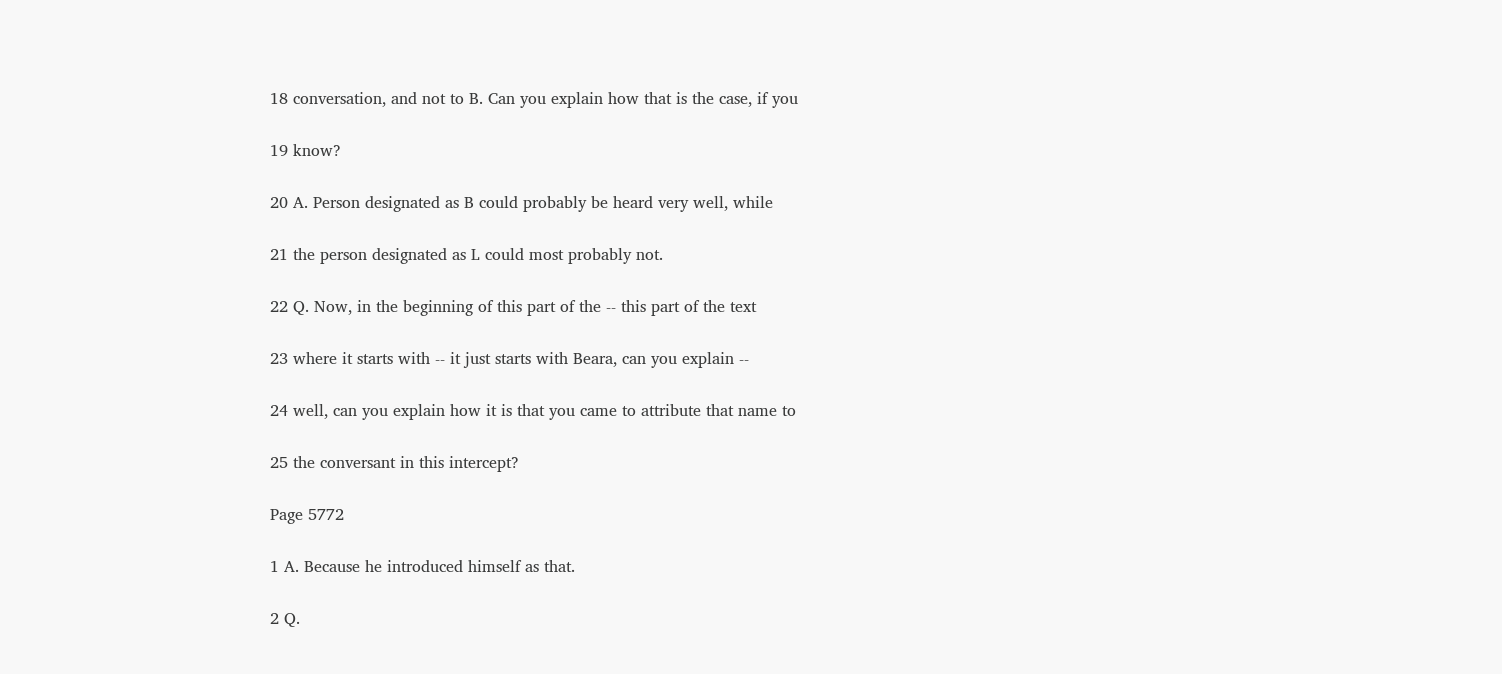18 conversation, and not to B. Can you explain how that is the case, if you

19 know?

20 A. Person designated as B could probably be heard very well, while

21 the person designated as L could most probably not.

22 Q. Now, in the beginning of this part of the -- this part of the text

23 where it starts with -- it just starts with Beara, can you explain --

24 well, can you explain how it is that you came to attribute that name to

25 the conversant in this intercept?

Page 5772

1 A. Because he introduced himself as that.

2 Q.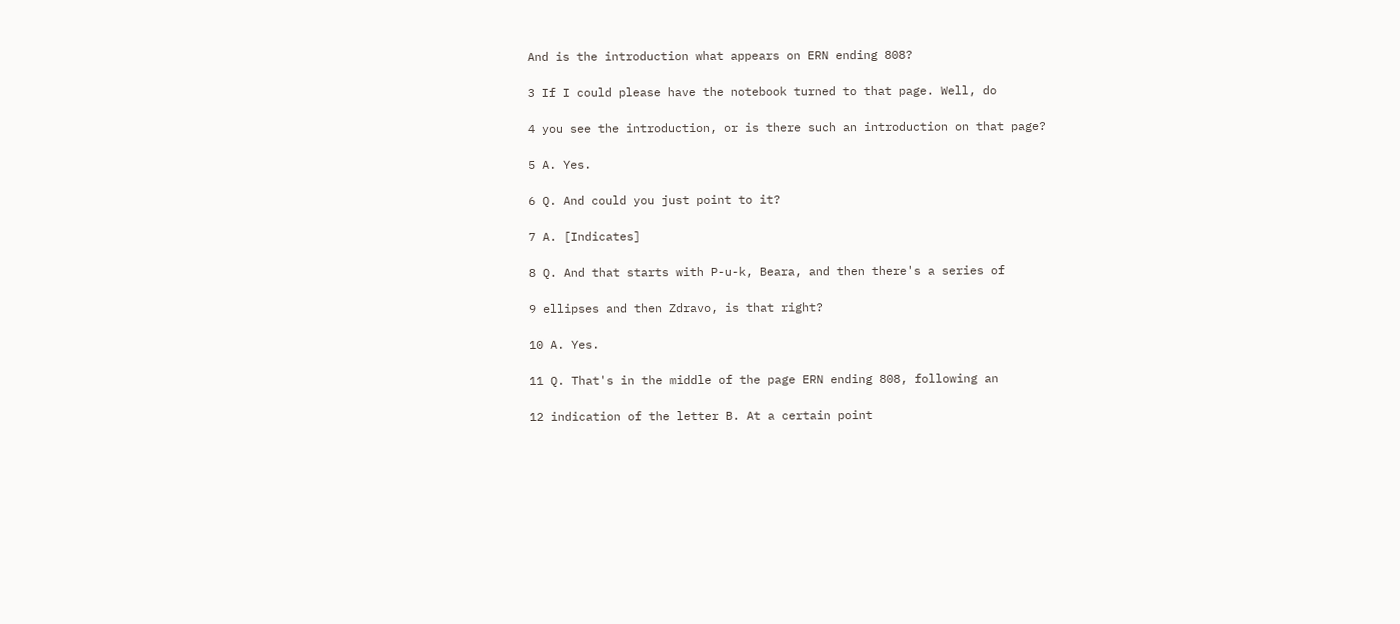And is the introduction what appears on ERN ending 808?

3 If I could please have the notebook turned to that page. Well, do

4 you see the introduction, or is there such an introduction on that page?

5 A. Yes.

6 Q. And could you just point to it?

7 A. [Indicates]

8 Q. And that starts with P-u-k, Beara, and then there's a series of

9 ellipses and then Zdravo, is that right?

10 A. Yes.

11 Q. That's in the middle of the page ERN ending 808, following an

12 indication of the letter B. At a certain point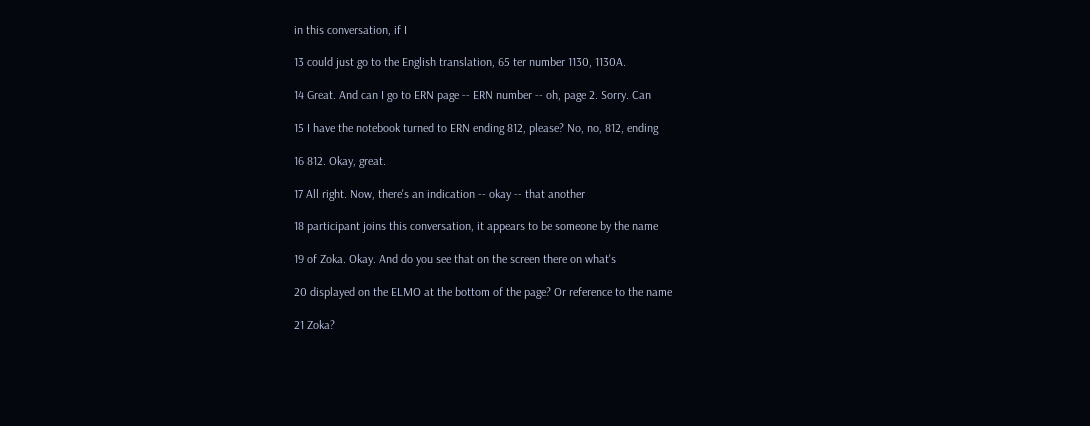in this conversation, if I

13 could just go to the English translation, 65 ter number 1130, 1130A.

14 Great. And can I go to ERN page -- ERN number -- oh, page 2. Sorry. Can

15 I have the notebook turned to ERN ending 812, please? No, no, 812, ending

16 812. Okay, great.

17 All right. Now, there's an indication -- okay -- that another

18 participant joins this conversation, it appears to be someone by the name

19 of Zoka. Okay. And do you see that on the screen there on what's

20 displayed on the ELMO at the bottom of the page? Or reference to the name

21 Zoka?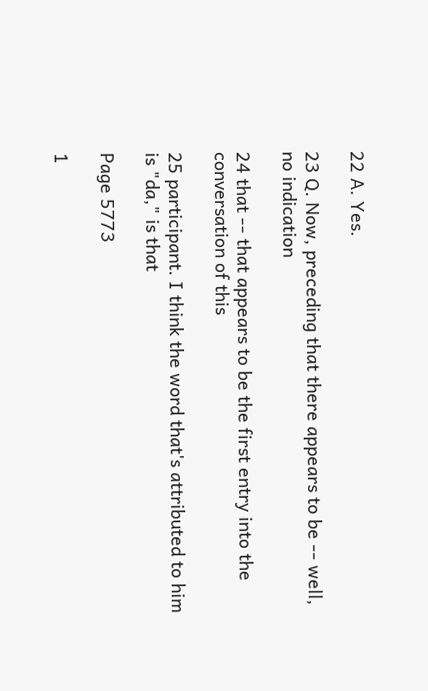22 A. Yes.

23 Q. Now, preceding that there appears to be -- well, no indication

24 that -- that appears to be the first entry into the conversation of this

25 participant. I think the word that's attributed to him is "da," is that

Page 5773

1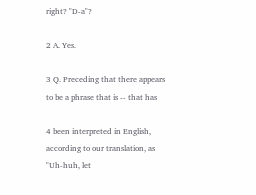right? "D-a"?

2 A. Yes.

3 Q. Preceding that there appears to be a phrase that is -- that has

4 been interpreted in English, according to our translation, as "Uh-huh, let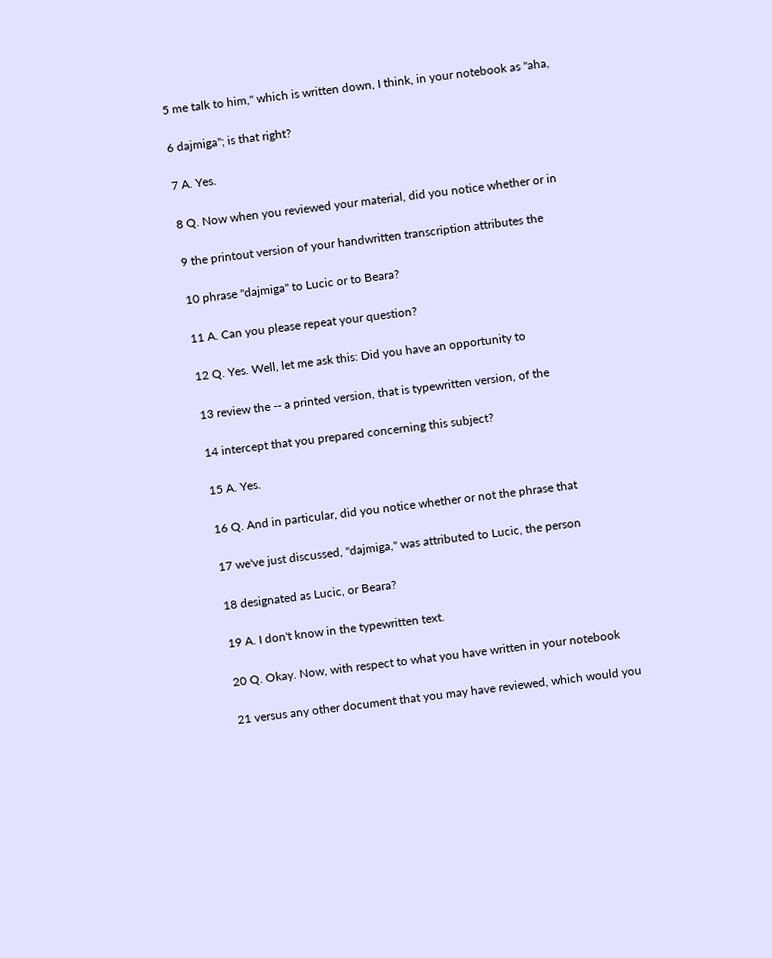5 me talk to him," which is written down, I think, in your notebook as "aha,

6 dajmiga"; is that right?

7 A. Yes.

8 Q. Now when you reviewed your material, did you notice whether or in

9 the printout version of your handwritten transcription attributes the

10 phrase "dajmiga" to Lucic or to Beara?

11 A. Can you please repeat your question?

12 Q. Yes. Well, let me ask this: Did you have an opportunity to

13 review the -- a printed version, that is typewritten version, of the

14 intercept that you prepared concerning this subject?

15 A. Yes.

16 Q. And in particular, did you notice whether or not the phrase that

17 we've just discussed, "dajmiga," was attributed to Lucic, the person

18 designated as Lucic, or Beara?

19 A. I don't know in the typewritten text.

20 Q. Okay. Now, with respect to what you have written in your notebook

21 versus any other document that you may have reviewed, which would you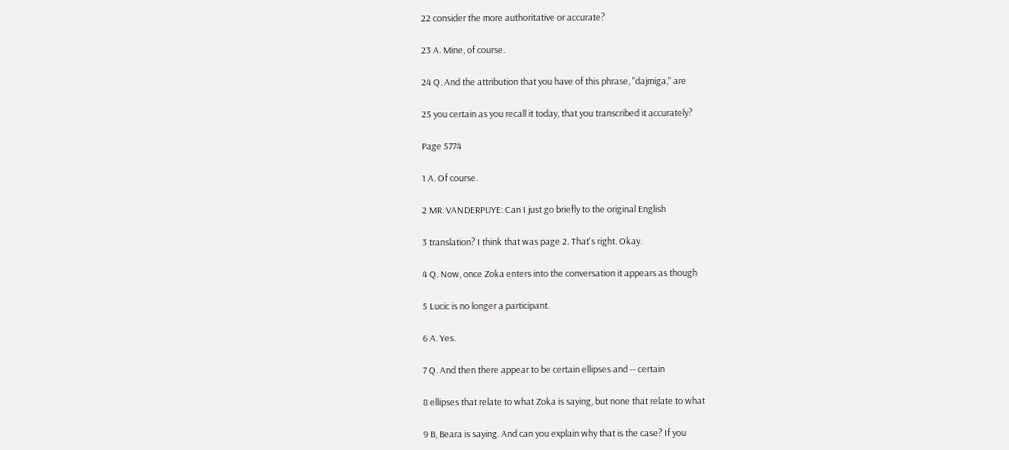22 consider the more authoritative or accurate?

23 A. Mine, of course.

24 Q. And the attribution that you have of this phrase, "dajmiga," are

25 you certain as you recall it today, that you transcribed it accurately?

Page 5774

1 A. Of course.

2 MR. VANDERPUYE: Can I just go briefly to the original English

3 translation? I think that was page 2. That's right. Okay.

4 Q. Now, once Zoka enters into the conversation it appears as though

5 Lucic is no longer a participant.

6 A. Yes.

7 Q. And then there appear to be certain ellipses and -- certain

8 ellipses that relate to what Zoka is saying, but none that relate to what

9 B, Beara is saying. And can you explain why that is the case? If you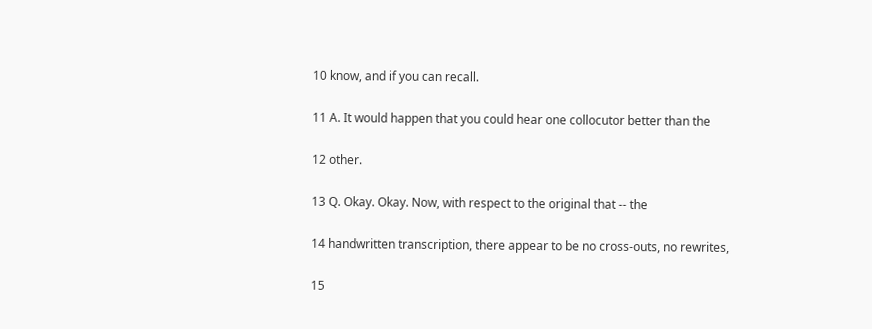10 know, and if you can recall.

11 A. It would happen that you could hear one collocutor better than the

12 other.

13 Q. Okay. Okay. Now, with respect to the original that -- the

14 handwritten transcription, there appear to be no cross-outs, no rewrites,

15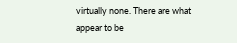virtually none. There are what appear to be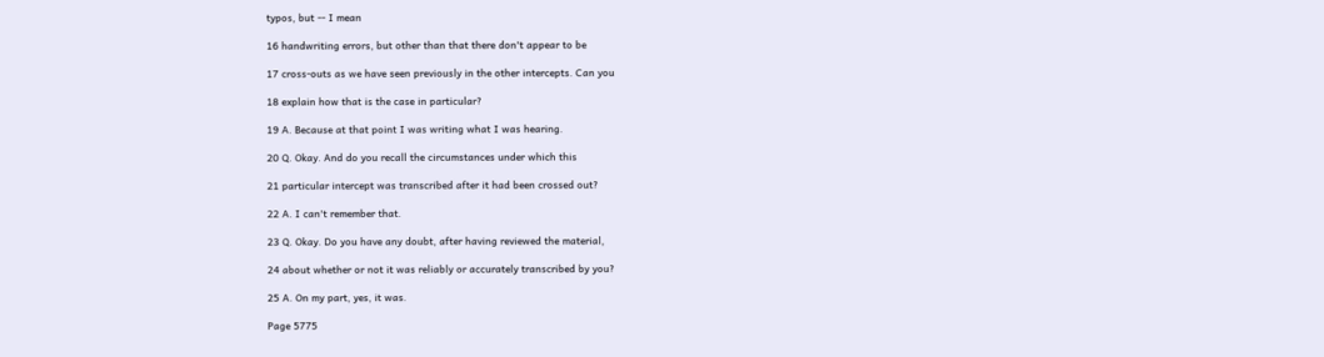typos, but -- I mean

16 handwriting errors, but other than that there don't appear to be

17 cross-outs as we have seen previously in the other intercepts. Can you

18 explain how that is the case in particular?

19 A. Because at that point I was writing what I was hearing.

20 Q. Okay. And do you recall the circumstances under which this

21 particular intercept was transcribed after it had been crossed out?

22 A. I can't remember that.

23 Q. Okay. Do you have any doubt, after having reviewed the material,

24 about whether or not it was reliably or accurately transcribed by you?

25 A. On my part, yes, it was.

Page 5775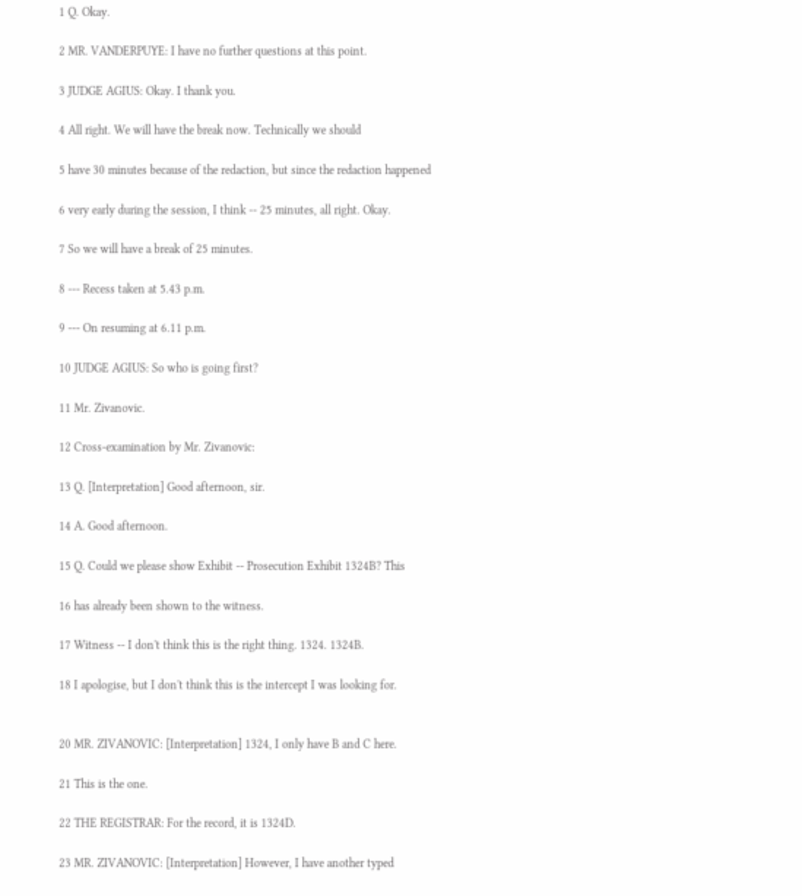1 Q. Okay.

2 MR. VANDERPUYE: I have no further questions at this point.

3 JUDGE AGIUS: Okay. I thank you.

4 All right. We will have the break now. Technically we should

5 have 30 minutes because of the redaction, but since the redaction happened

6 very early during the session, I think -- 25 minutes, all right. Okay.

7 So we will have a break of 25 minutes.

8 --- Recess taken at 5.43 p.m.

9 --- On resuming at 6.11 p.m.

10 JUDGE AGIUS: So who is going first?

11 Mr. Zivanovic.

12 Cross-examination by Mr. Zivanovic:

13 Q. [Interpretation] Good afternoon, sir.

14 A. Good afternoon.

15 Q. Could we please show Exhibit -- Prosecution Exhibit 1324B? This

16 has already been shown to the witness.

17 Witness -- I don't think this is the right thing. 1324. 1324B.

18 I apologise, but I don't think this is the intercept I was looking for.


20 MR. ZIVANOVIC: [Interpretation] 1324, I only have B and C here.

21 This is the one.

22 THE REGISTRAR: For the record, it is 1324D.

23 MR. ZIVANOVIC: [Interpretation] However, I have another typed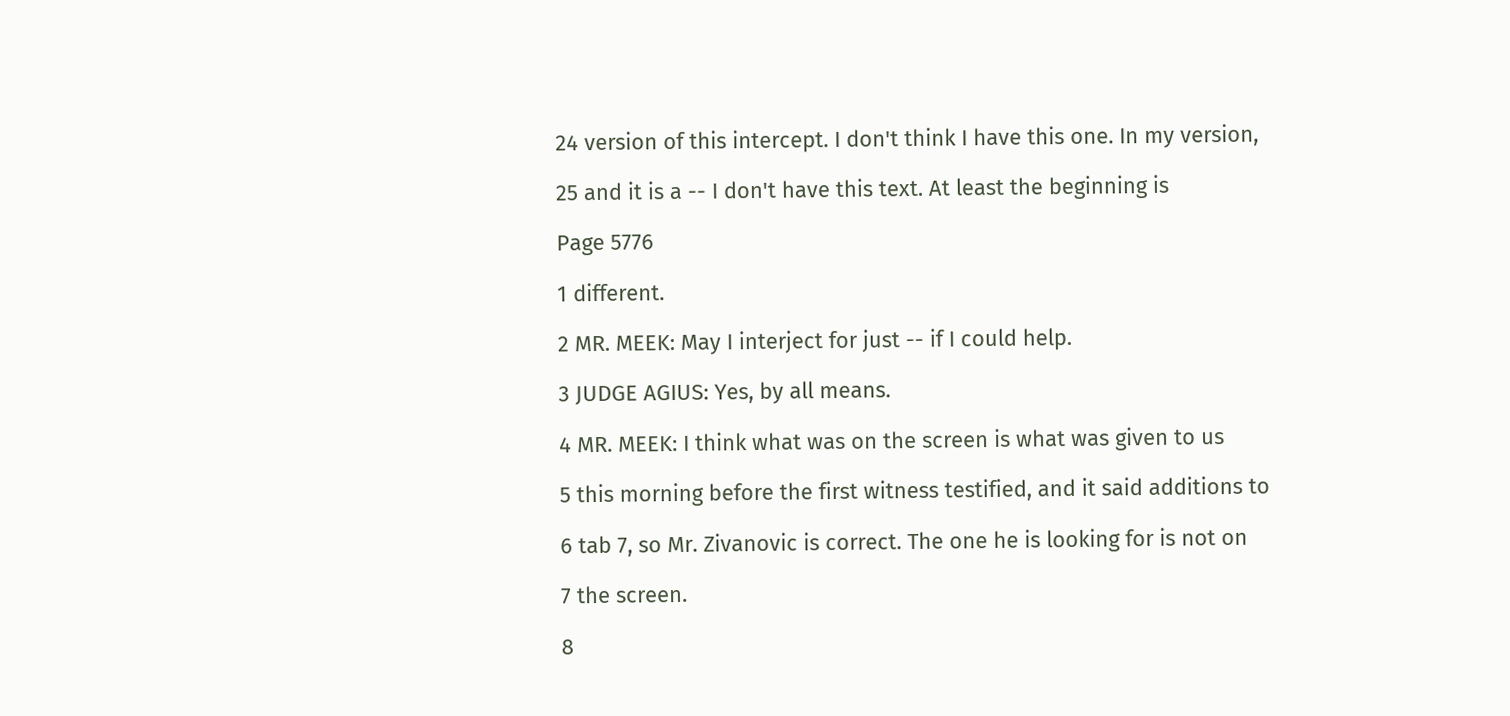24 version of this intercept. I don't think I have this one. In my version,

25 and it is a -- I don't have this text. At least the beginning is

Page 5776

1 different.

2 MR. MEEK: May I interject for just -- if I could help.

3 JUDGE AGIUS: Yes, by all means.

4 MR. MEEK: I think what was on the screen is what was given to us

5 this morning before the first witness testified, and it said additions to

6 tab 7, so Mr. Zivanovic is correct. The one he is looking for is not on

7 the screen.

8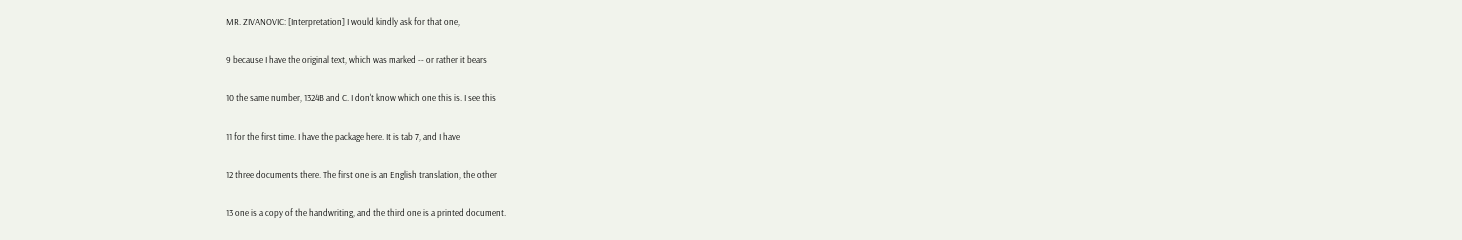MR. ZIVANOVIC: [Interpretation] I would kindly ask for that one,

9 because I have the original text, which was marked -- or rather it bears

10 the same number, 1324B and C. I don't know which one this is. I see this

11 for the first time. I have the package here. It is tab 7, and I have

12 three documents there. The first one is an English translation, the other

13 one is a copy of the handwriting, and the third one is a printed document.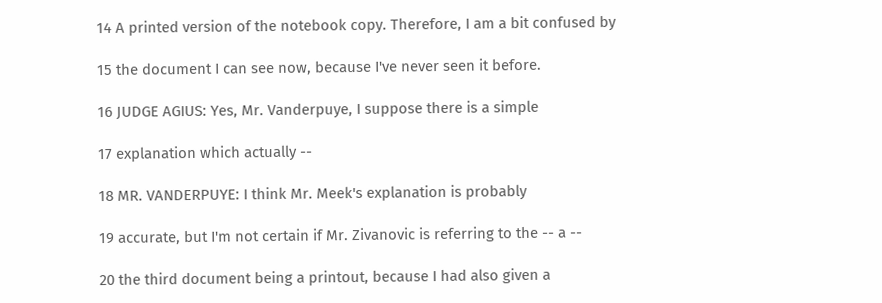14 A printed version of the notebook copy. Therefore, I am a bit confused by

15 the document I can see now, because I've never seen it before.

16 JUDGE AGIUS: Yes, Mr. Vanderpuye, I suppose there is a simple

17 explanation which actually --

18 MR. VANDERPUYE: I think Mr. Meek's explanation is probably

19 accurate, but I'm not certain if Mr. Zivanovic is referring to the -- a --

20 the third document being a printout, because I had also given a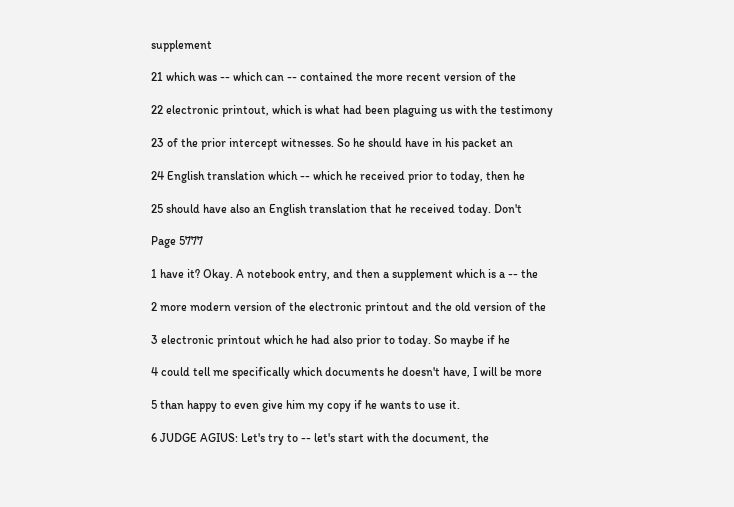supplement

21 which was -- which can -- contained the more recent version of the

22 electronic printout, which is what had been plaguing us with the testimony

23 of the prior intercept witnesses. So he should have in his packet an

24 English translation which -- which he received prior to today, then he

25 should have also an English translation that he received today. Don't

Page 5777

1 have it? Okay. A notebook entry, and then a supplement which is a -- the

2 more modern version of the electronic printout and the old version of the

3 electronic printout which he had also prior to today. So maybe if he

4 could tell me specifically which documents he doesn't have, I will be more

5 than happy to even give him my copy if he wants to use it.

6 JUDGE AGIUS: Let's try to -- let's start with the document, the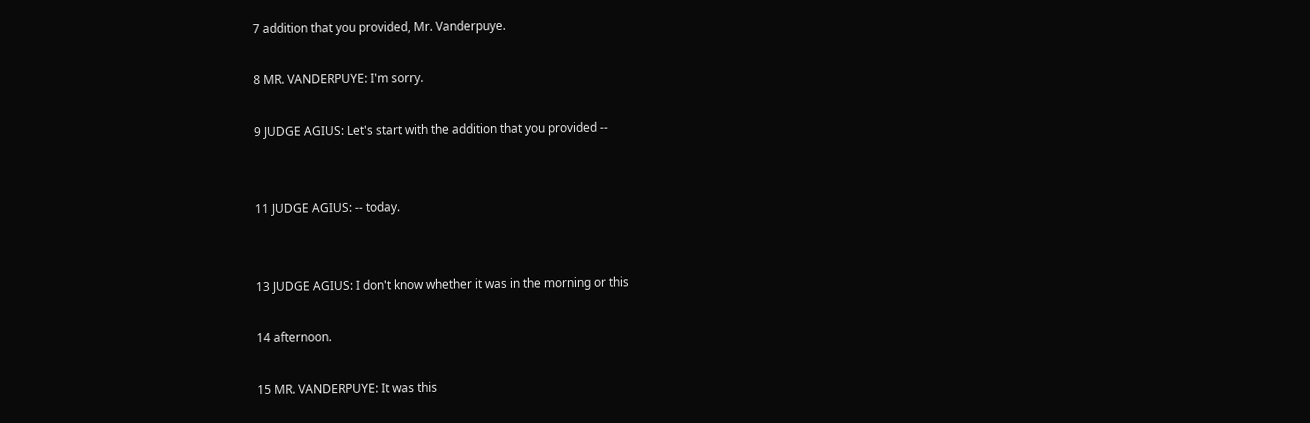7 addition that you provided, Mr. Vanderpuye.

8 MR. VANDERPUYE: I'm sorry.

9 JUDGE AGIUS: Let's start with the addition that you provided --


11 JUDGE AGIUS: -- today.


13 JUDGE AGIUS: I don't know whether it was in the morning or this

14 afternoon.

15 MR. VANDERPUYE: It was this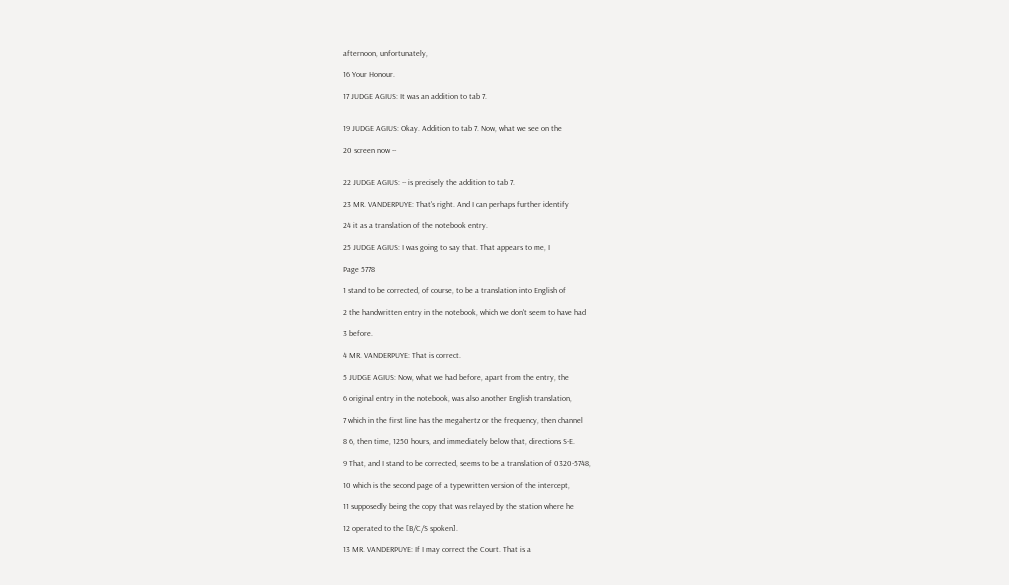afternoon, unfortunately,

16 Your Honour.

17 JUDGE AGIUS: It was an addition to tab 7.


19 JUDGE AGIUS: Okay. Addition to tab 7. Now, what we see on the

20 screen now --


22 JUDGE AGIUS: -- is precisely the addition to tab 7.

23 MR. VANDERPUYE: That's right. And I can perhaps further identify

24 it as a translation of the notebook entry.

25 JUDGE AGIUS: I was going to say that. That appears to me, I

Page 5778

1 stand to be corrected, of course, to be a translation into English of

2 the handwritten entry in the notebook, which we don't seem to have had

3 before.

4 MR. VANDERPUYE: That is correct.

5 JUDGE AGIUS: Now, what we had before, apart from the entry, the

6 original entry in the notebook, was also another English translation,

7 which in the first line has the megahertz or the frequency, then channel

8 6, then time, 1250 hours, and immediately below that, directions S-E.

9 That, and I stand to be corrected, seems to be a translation of 0320-5748,

10 which is the second page of a typewritten version of the intercept,

11 supposedly being the copy that was relayed by the station where he

12 operated to the [B/C/S spoken].

13 MR. VANDERPUYE: If I may correct the Court. That is a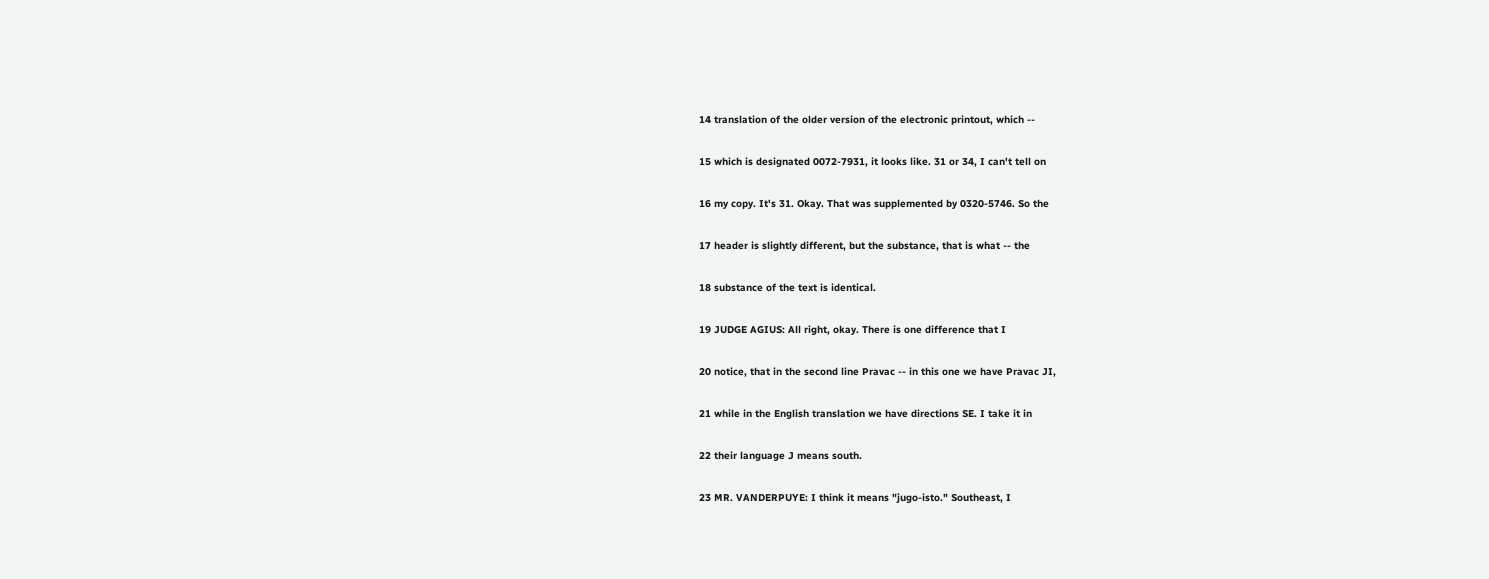14 translation of the older version of the electronic printout, which --

15 which is designated 0072-7931, it looks like. 31 or 34, I can't tell on

16 my copy. It's 31. Okay. That was supplemented by 0320-5746. So the

17 header is slightly different, but the substance, that is what -- the

18 substance of the text is identical.

19 JUDGE AGIUS: All right, okay. There is one difference that I

20 notice, that in the second line Pravac -- in this one we have Pravac JI,

21 while in the English translation we have directions SE. I take it in

22 their language J means south.

23 MR. VANDERPUYE: I think it means "jugo-isto." Southeast, I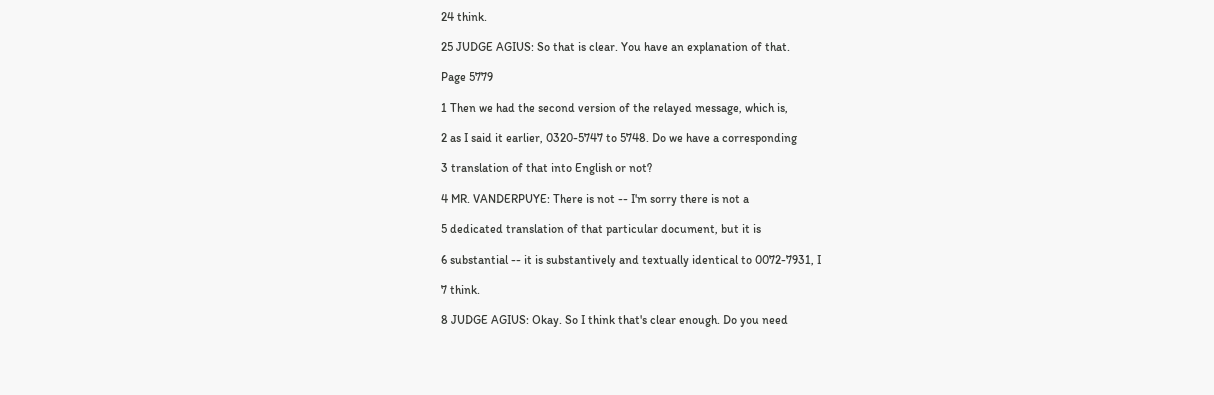24 think.

25 JUDGE AGIUS: So that is clear. You have an explanation of that.

Page 5779

1 Then we had the second version of the relayed message, which is,

2 as I said it earlier, 0320-5747 to 5748. Do we have a corresponding

3 translation of that into English or not?

4 MR. VANDERPUYE: There is not -- I'm sorry there is not a

5 dedicated translation of that particular document, but it is

6 substantial -- it is substantively and textually identical to 0072-7931, I

7 think.

8 JUDGE AGIUS: Okay. So I think that's clear enough. Do you need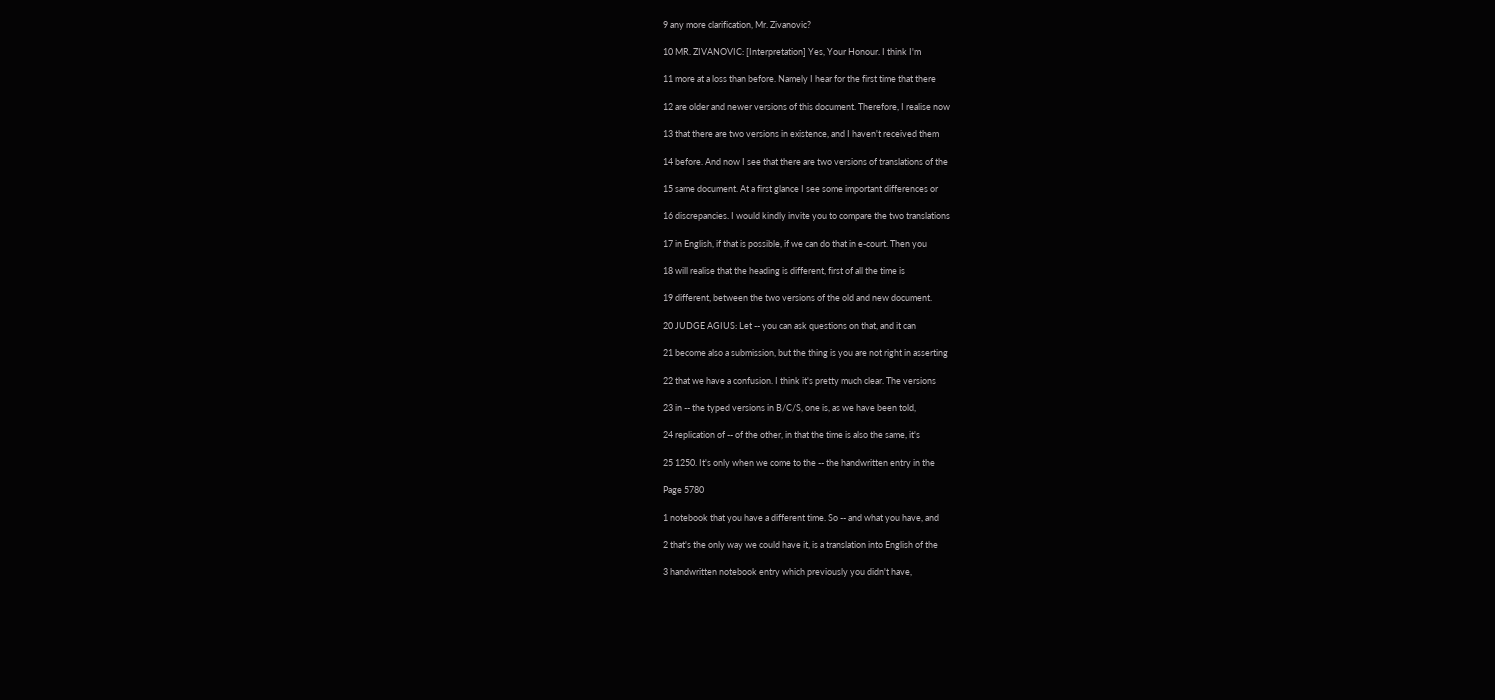9 any more clarification, Mr. Zivanovic?

10 MR. ZIVANOVIC: [Interpretation] Yes, Your Honour. I think I'm

11 more at a loss than before. Namely I hear for the first time that there

12 are older and newer versions of this document. Therefore, I realise now

13 that there are two versions in existence, and I haven't received them

14 before. And now I see that there are two versions of translations of the

15 same document. At a first glance I see some important differences or

16 discrepancies. I would kindly invite you to compare the two translations

17 in English, if that is possible, if we can do that in e-court. Then you

18 will realise that the heading is different, first of all the time is

19 different, between the two versions of the old and new document.

20 JUDGE AGIUS: Let -- you can ask questions on that, and it can

21 become also a submission, but the thing is you are not right in asserting

22 that we have a confusion. I think it's pretty much clear. The versions

23 in -- the typed versions in B/C/S, one is, as we have been told,

24 replication of -- of the other, in that the time is also the same, it's

25 1250. It's only when we come to the -- the handwritten entry in the

Page 5780

1 notebook that you have a different time. So -- and what you have, and

2 that's the only way we could have it, is a translation into English of the

3 handwritten notebook entry which previously you didn't have,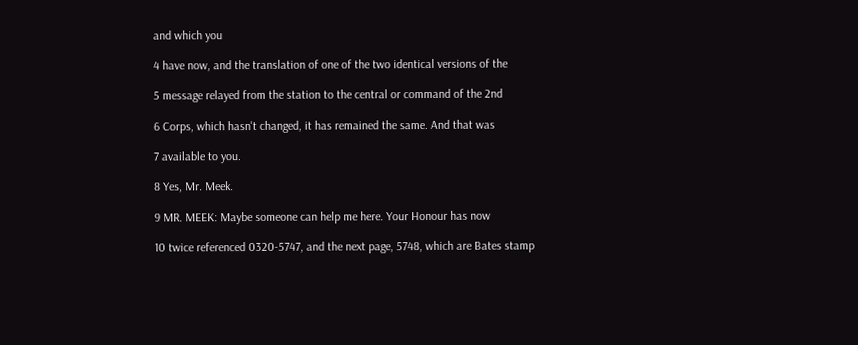and which you

4 have now, and the translation of one of the two identical versions of the

5 message relayed from the station to the central or command of the 2nd

6 Corps, which hasn't changed, it has remained the same. And that was

7 available to you.

8 Yes, Mr. Meek.

9 MR. MEEK: Maybe someone can help me here. Your Honour has now

10 twice referenced 0320-5747, and the next page, 5748, which are Bates stamp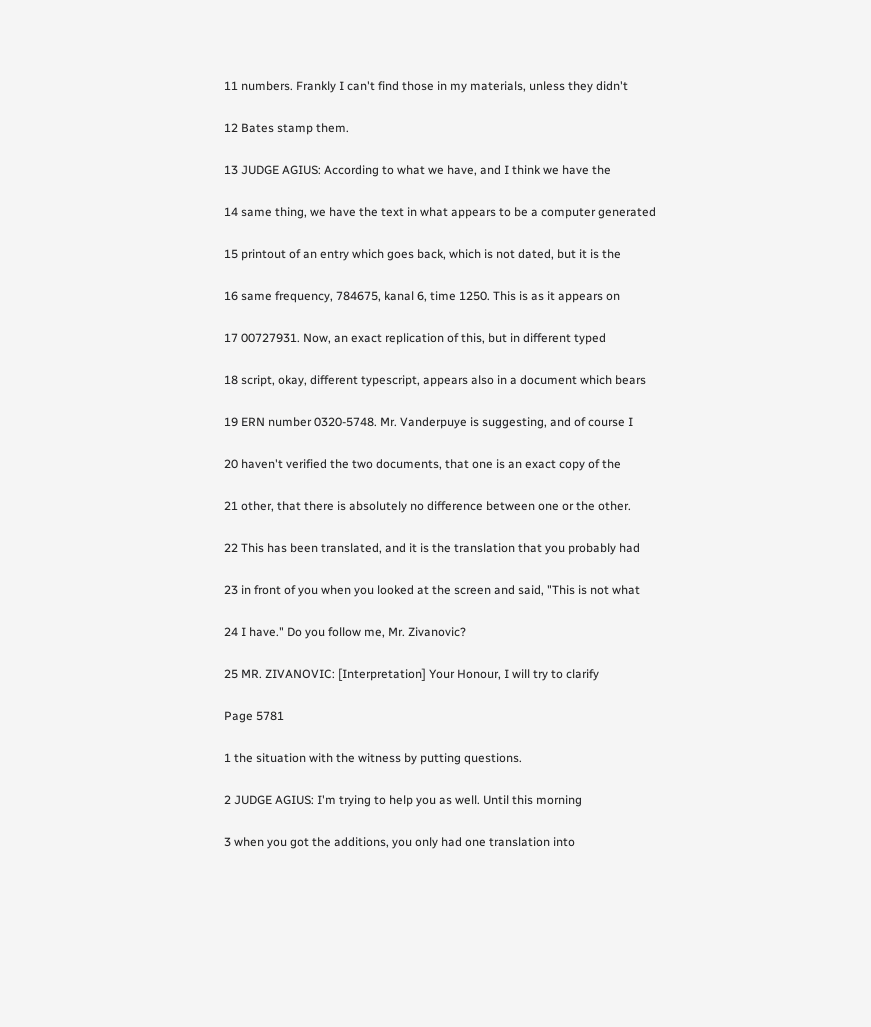11 numbers. Frankly I can't find those in my materials, unless they didn't

12 Bates stamp them.

13 JUDGE AGIUS: According to what we have, and I think we have the

14 same thing, we have the text in what appears to be a computer generated

15 printout of an entry which goes back, which is not dated, but it is the

16 same frequency, 784675, kanal 6, time 1250. This is as it appears on

17 00727931. Now, an exact replication of this, but in different typed

18 script, okay, different typescript, appears also in a document which bears

19 ERN number 0320-5748. Mr. Vanderpuye is suggesting, and of course I

20 haven't verified the two documents, that one is an exact copy of the

21 other, that there is absolutely no difference between one or the other.

22 This has been translated, and it is the translation that you probably had

23 in front of you when you looked at the screen and said, "This is not what

24 I have." Do you follow me, Mr. Zivanovic?

25 MR. ZIVANOVIC: [Interpretation] Your Honour, I will try to clarify

Page 5781

1 the situation with the witness by putting questions.

2 JUDGE AGIUS: I'm trying to help you as well. Until this morning

3 when you got the additions, you only had one translation into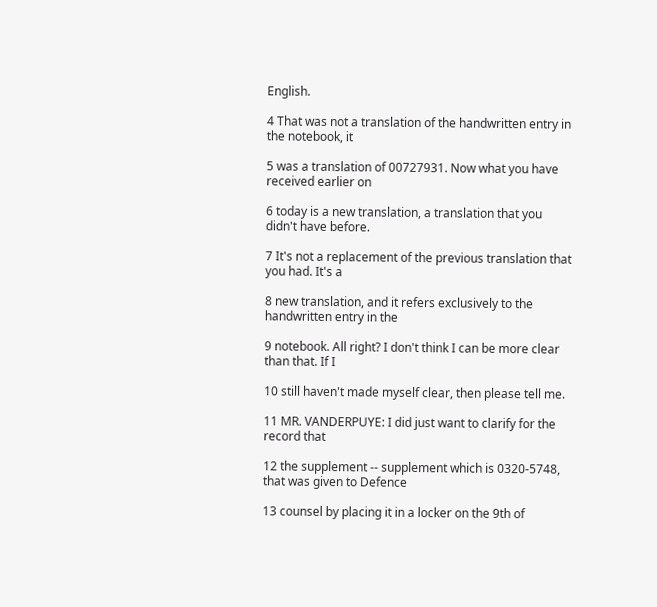English.

4 That was not a translation of the handwritten entry in the notebook, it

5 was a translation of 00727931. Now what you have received earlier on

6 today is a new translation, a translation that you didn't have before.

7 It's not a replacement of the previous translation that you had. It's a

8 new translation, and it refers exclusively to the handwritten entry in the

9 notebook. All right? I don't think I can be more clear than that. If I

10 still haven't made myself clear, then please tell me.

11 MR. VANDERPUYE: I did just want to clarify for the record that

12 the supplement -- supplement which is 0320-5748, that was given to Defence

13 counsel by placing it in a locker on the 9th of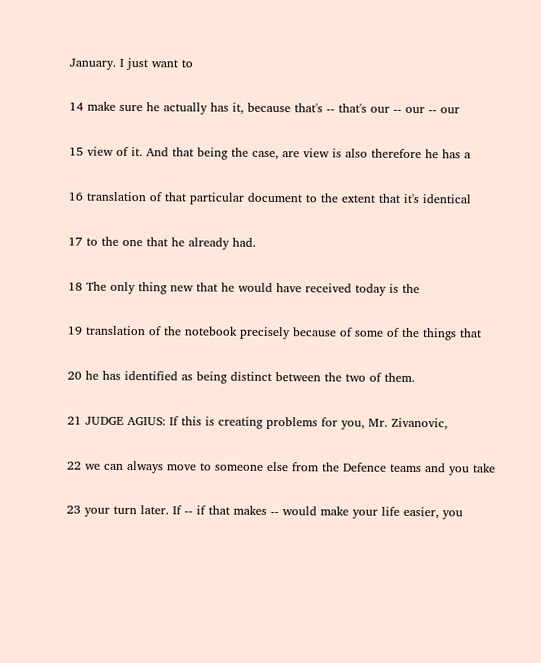January. I just want to

14 make sure he actually has it, because that's -- that's our -- our -- our

15 view of it. And that being the case, are view is also therefore he has a

16 translation of that particular document to the extent that it's identical

17 to the one that he already had.

18 The only thing new that he would have received today is the

19 translation of the notebook precisely because of some of the things that

20 he has identified as being distinct between the two of them.

21 JUDGE AGIUS: If this is creating problems for you, Mr. Zivanovic,

22 we can always move to someone else from the Defence teams and you take

23 your turn later. If -- if that makes -- would make your life easier, you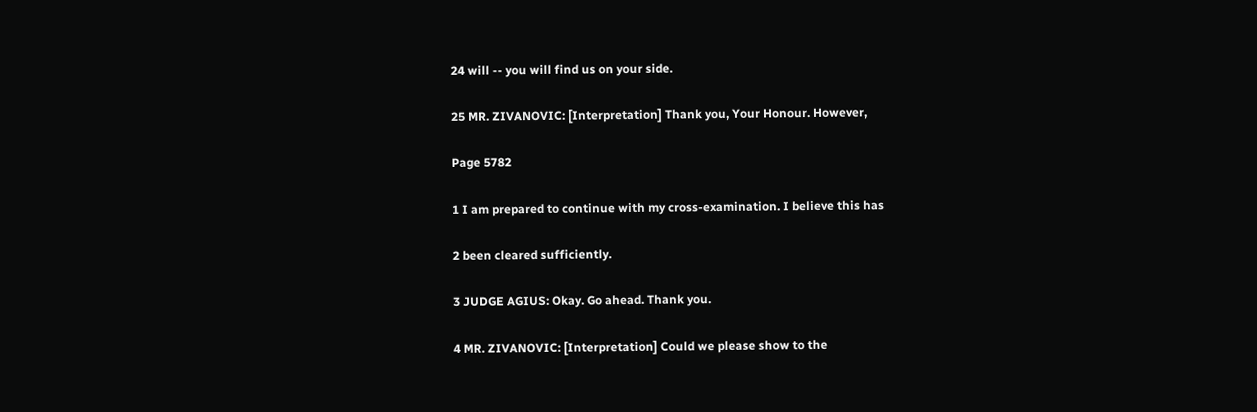24 will -- you will find us on your side.

25 MR. ZIVANOVIC: [Interpretation] Thank you, Your Honour. However,

Page 5782

1 I am prepared to continue with my cross-examination. I believe this has

2 been cleared sufficiently.

3 JUDGE AGIUS: Okay. Go ahead. Thank you.

4 MR. ZIVANOVIC: [Interpretation] Could we please show to the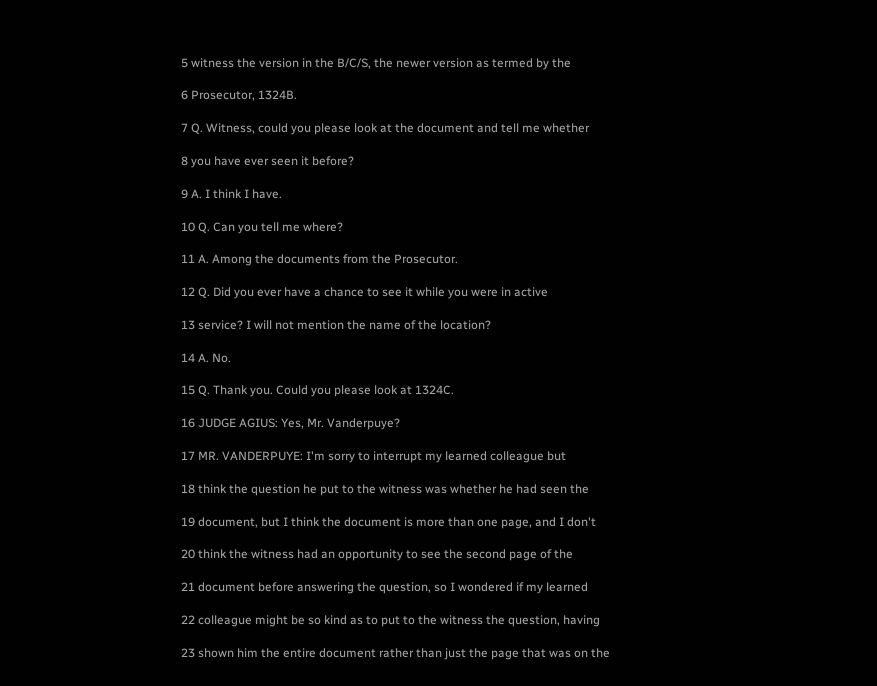5 witness the version in the B/C/S, the newer version as termed by the

6 Prosecutor, 1324B.

7 Q. Witness, could you please look at the document and tell me whether

8 you have ever seen it before?

9 A. I think I have.

10 Q. Can you tell me where?

11 A. Among the documents from the Prosecutor.

12 Q. Did you ever have a chance to see it while you were in active

13 service? I will not mention the name of the location?

14 A. No.

15 Q. Thank you. Could you please look at 1324C.

16 JUDGE AGIUS: Yes, Mr. Vanderpuye?

17 MR. VANDERPUYE: I'm sorry to interrupt my learned colleague but

18 think the question he put to the witness was whether he had seen the

19 document, but I think the document is more than one page, and I don't

20 think the witness had an opportunity to see the second page of the

21 document before answering the question, so I wondered if my learned

22 colleague might be so kind as to put to the witness the question, having

23 shown him the entire document rather than just the page that was on the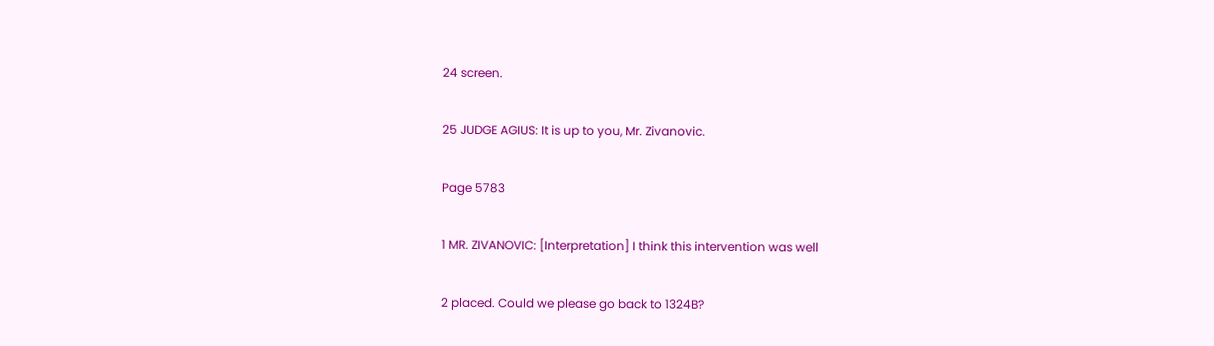24 screen.

25 JUDGE AGIUS: It is up to you, Mr. Zivanovic.

Page 5783

1 MR. ZIVANOVIC: [Interpretation] I think this intervention was well

2 placed. Could we please go back to 1324B?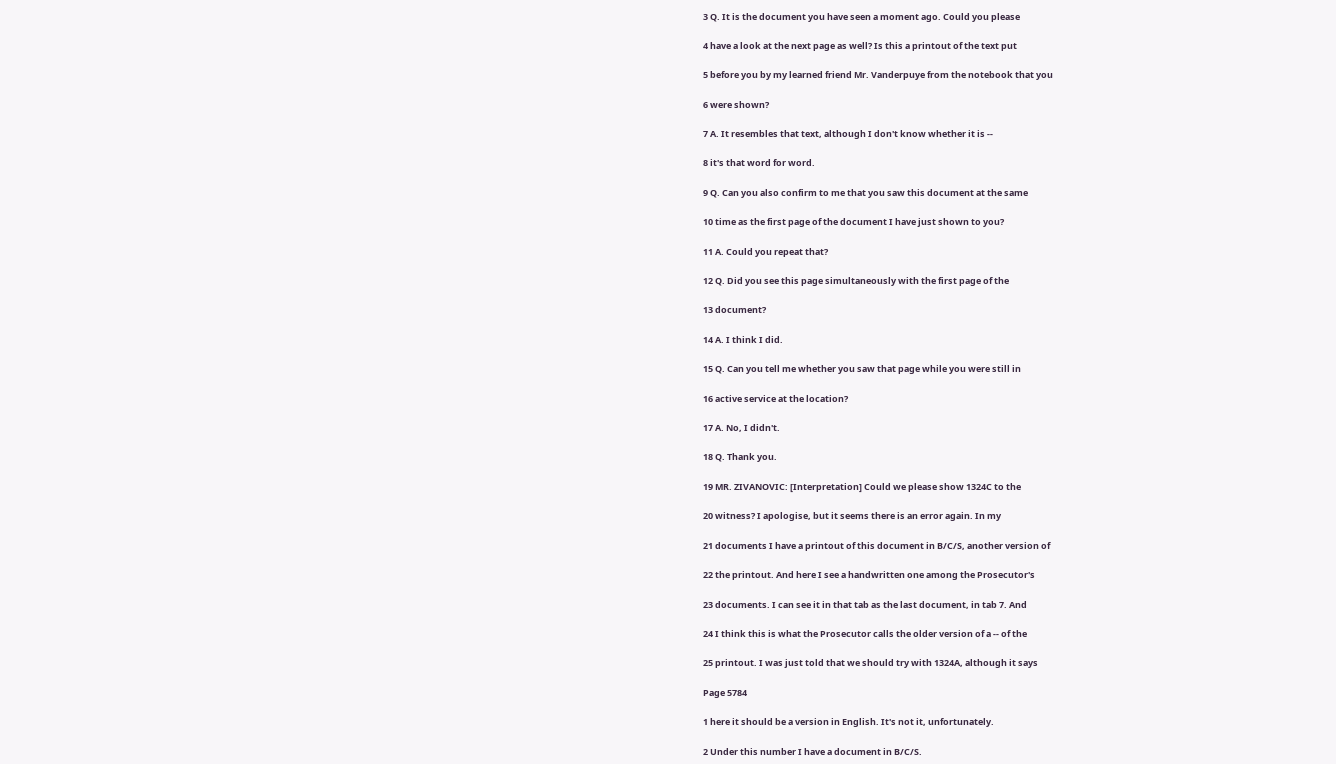3 Q. It is the document you have seen a moment ago. Could you please

4 have a look at the next page as well? Is this a printout of the text put

5 before you by my learned friend Mr. Vanderpuye from the notebook that you

6 were shown?

7 A. It resembles that text, although I don't know whether it is --

8 it's that word for word.

9 Q. Can you also confirm to me that you saw this document at the same

10 time as the first page of the document I have just shown to you?

11 A. Could you repeat that?

12 Q. Did you see this page simultaneously with the first page of the

13 document?

14 A. I think I did.

15 Q. Can you tell me whether you saw that page while you were still in

16 active service at the location?

17 A. No, I didn't.

18 Q. Thank you.

19 MR. ZIVANOVIC: [Interpretation] Could we please show 1324C to the

20 witness? I apologise, but it seems there is an error again. In my

21 documents I have a printout of this document in B/C/S, another version of

22 the printout. And here I see a handwritten one among the Prosecutor's

23 documents. I can see it in that tab as the last document, in tab 7. And

24 I think this is what the Prosecutor calls the older version of a -- of the

25 printout. I was just told that we should try with 1324A, although it says

Page 5784

1 here it should be a version in English. It's not it, unfortunately.

2 Under this number I have a document in B/C/S.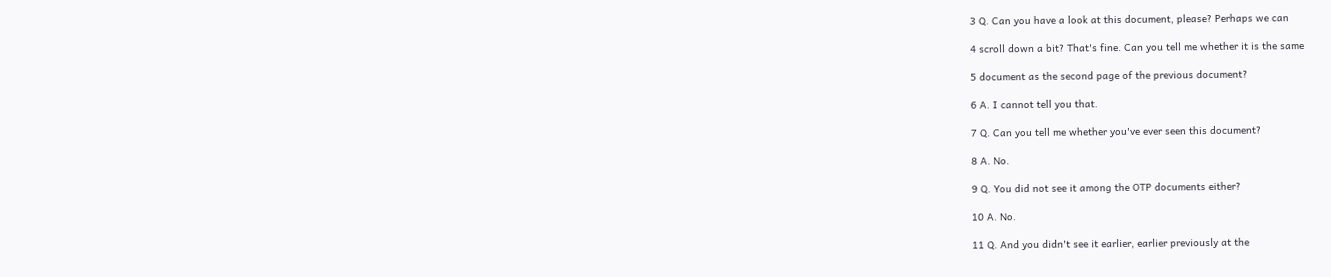3 Q. Can you have a look at this document, please? Perhaps we can

4 scroll down a bit? That's fine. Can you tell me whether it is the same

5 document as the second page of the previous document?

6 A. I cannot tell you that.

7 Q. Can you tell me whether you've ever seen this document?

8 A. No.

9 Q. You did not see it among the OTP documents either?

10 A. No.

11 Q. And you didn't see it earlier, earlier previously at the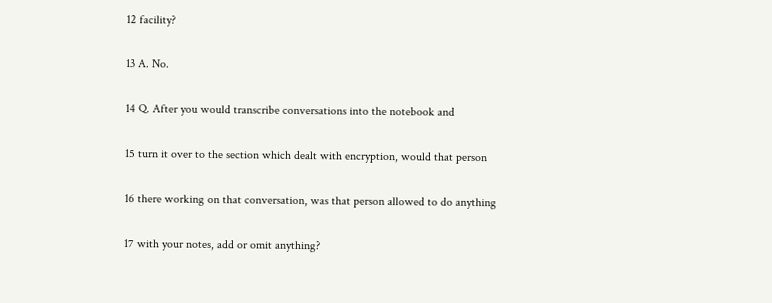12 facility?

13 A. No.

14 Q. After you would transcribe conversations into the notebook and

15 turn it over to the section which dealt with encryption, would that person

16 there working on that conversation, was that person allowed to do anything

17 with your notes, add or omit anything?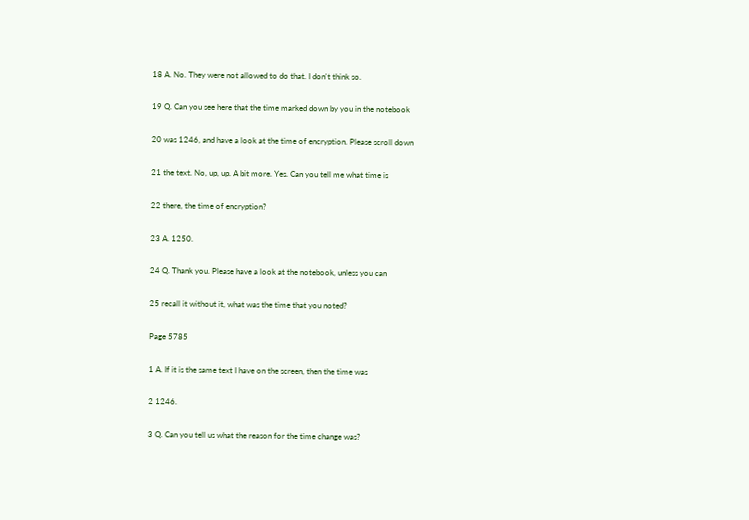18 A. No. They were not allowed to do that. I don't think so.

19 Q. Can you see here that the time marked down by you in the notebook

20 was 1246, and have a look at the time of encryption. Please scroll down

21 the text. No, up, up. A bit more. Yes. Can you tell me what time is

22 there, the time of encryption?

23 A. 1250.

24 Q. Thank you. Please have a look at the notebook, unless you can

25 recall it without it, what was the time that you noted?

Page 5785

1 A. If it is the same text I have on the screen, then the time was

2 1246.

3 Q. Can you tell us what the reason for the time change was?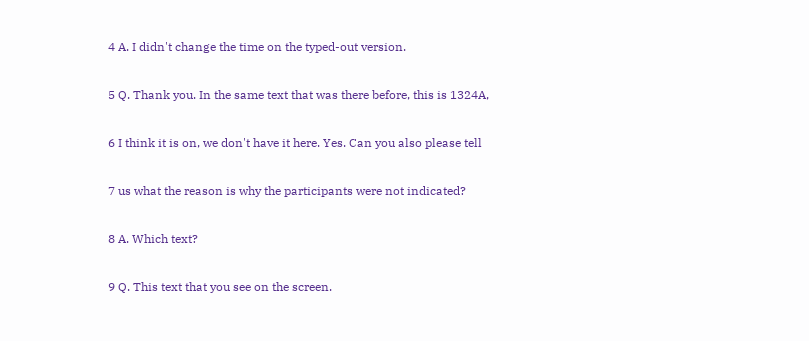4 A. I didn't change the time on the typed-out version.

5 Q. Thank you. In the same text that was there before, this is 1324A,

6 I think it is on, we don't have it here. Yes. Can you also please tell

7 us what the reason is why the participants were not indicated?

8 A. Which text?

9 Q. This text that you see on the screen.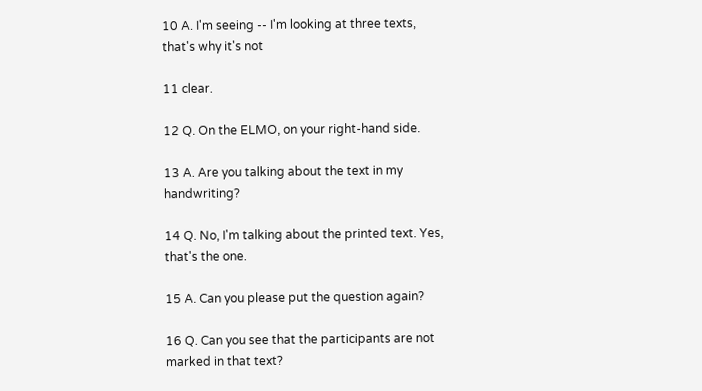10 A. I'm seeing -- I'm looking at three texts, that's why it's not

11 clear.

12 Q. On the ELMO, on your right-hand side.

13 A. Are you talking about the text in my handwriting?

14 Q. No, I'm talking about the printed text. Yes, that's the one.

15 A. Can you please put the question again?

16 Q. Can you see that the participants are not marked in that text?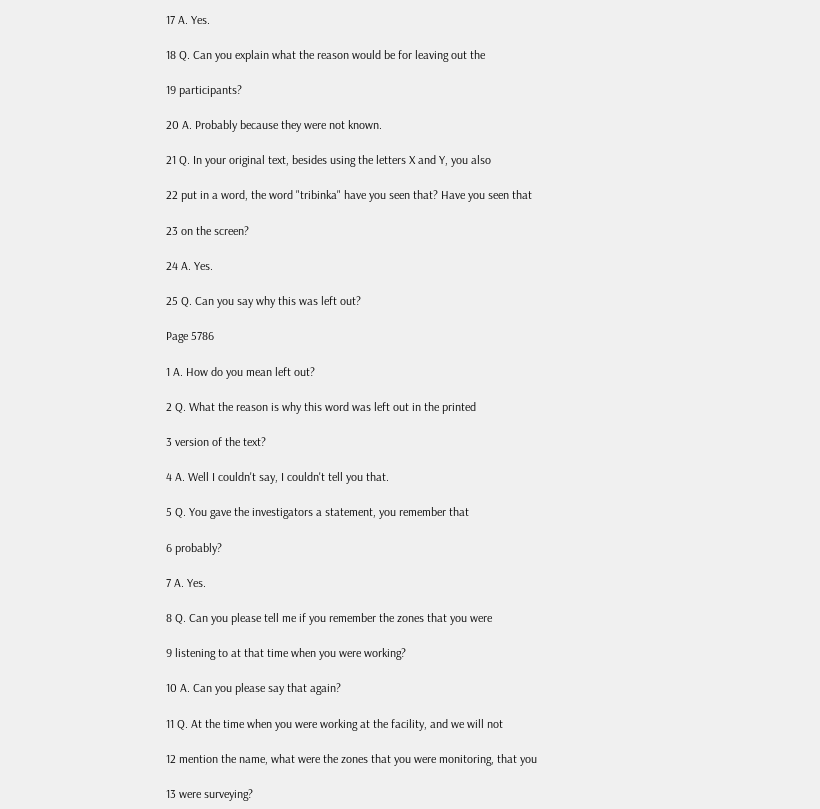17 A. Yes.

18 Q. Can you explain what the reason would be for leaving out the

19 participants?

20 A. Probably because they were not known.

21 Q. In your original text, besides using the letters X and Y, you also

22 put in a word, the word "tribinka" have you seen that? Have you seen that

23 on the screen?

24 A. Yes.

25 Q. Can you say why this was left out?

Page 5786

1 A. How do you mean left out?

2 Q. What the reason is why this word was left out in the printed

3 version of the text?

4 A. Well I couldn't say, I couldn't tell you that.

5 Q. You gave the investigators a statement, you remember that

6 probably?

7 A. Yes.

8 Q. Can you please tell me if you remember the zones that you were

9 listening to at that time when you were working?

10 A. Can you please say that again?

11 Q. At the time when you were working at the facility, and we will not

12 mention the name, what were the zones that you were monitoring, that you

13 were surveying?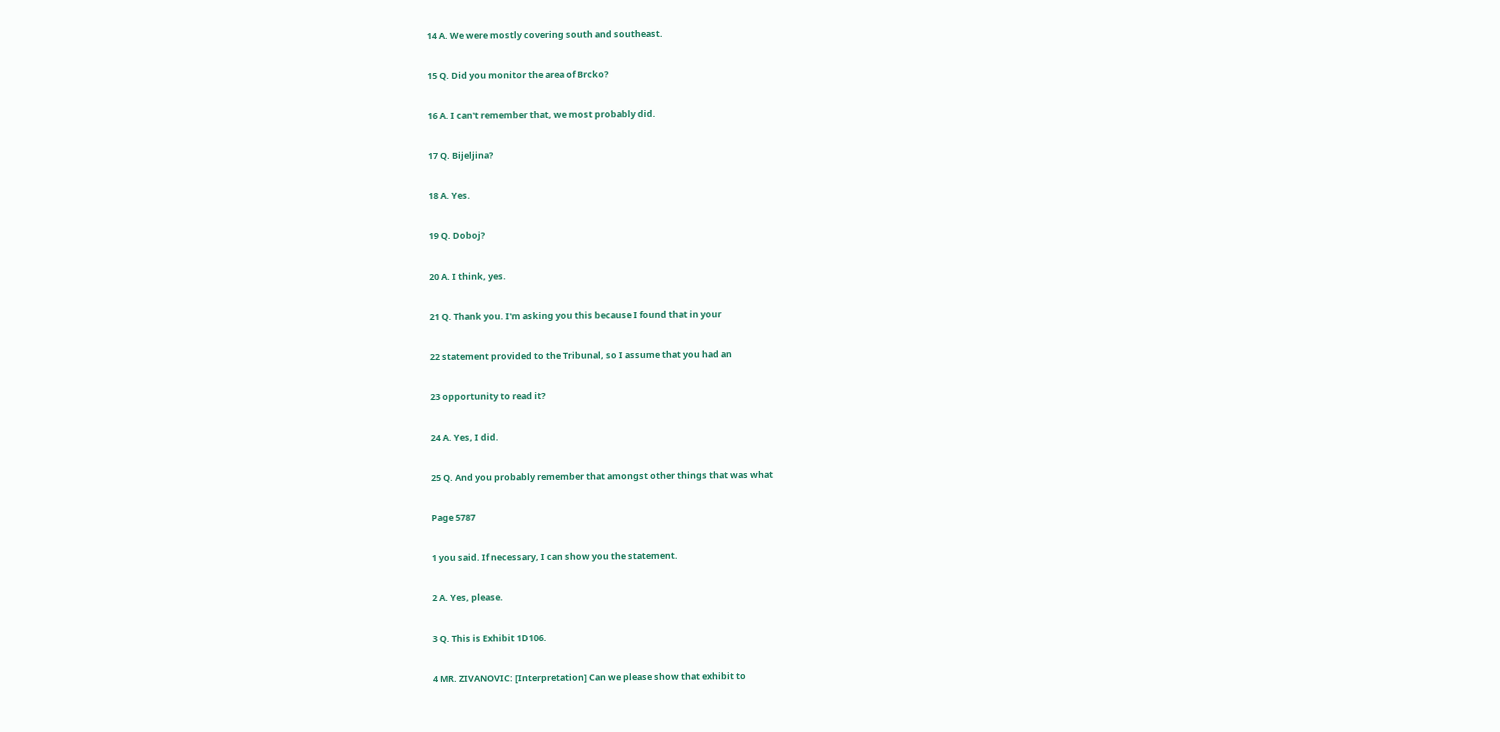14 A. We were mostly covering south and southeast.

15 Q. Did you monitor the area of Brcko?

16 A. I can't remember that, we most probably did.

17 Q. Bijeljina?

18 A. Yes.

19 Q. Doboj?

20 A. I think, yes.

21 Q. Thank you. I'm asking you this because I found that in your

22 statement provided to the Tribunal, so I assume that you had an

23 opportunity to read it?

24 A. Yes, I did.

25 Q. And you probably remember that amongst other things that was what

Page 5787

1 you said. If necessary, I can show you the statement.

2 A. Yes, please.

3 Q. This is Exhibit 1D106.

4 MR. ZIVANOVIC: [Interpretation] Can we please show that exhibit to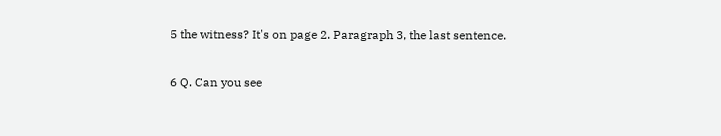5 the witness? It's on page 2. Paragraph 3, the last sentence.

6 Q. Can you see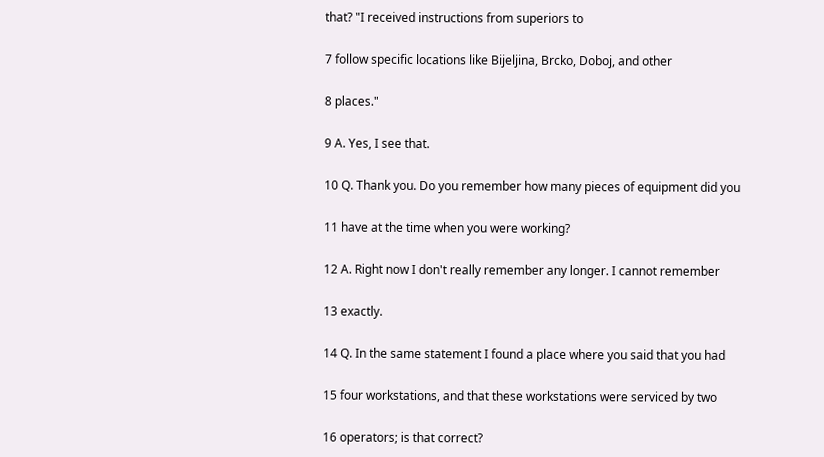that? "I received instructions from superiors to

7 follow specific locations like Bijeljina, Brcko, Doboj, and other

8 places."

9 A. Yes, I see that.

10 Q. Thank you. Do you remember how many pieces of equipment did you

11 have at the time when you were working?

12 A. Right now I don't really remember any longer. I cannot remember

13 exactly.

14 Q. In the same statement I found a place where you said that you had

15 four workstations, and that these workstations were serviced by two

16 operators; is that correct?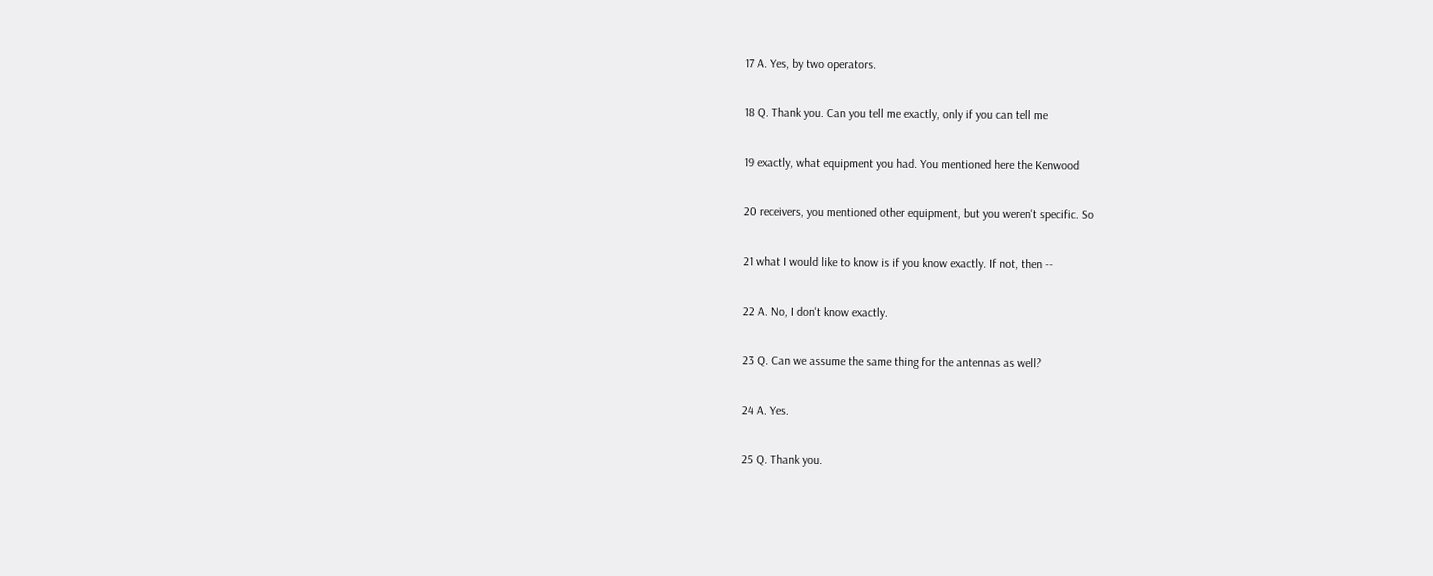17 A. Yes, by two operators.

18 Q. Thank you. Can you tell me exactly, only if you can tell me

19 exactly, what equipment you had. You mentioned here the Kenwood

20 receivers, you mentioned other equipment, but you weren't specific. So

21 what I would like to know is if you know exactly. If not, then --

22 A. No, I don't know exactly.

23 Q. Can we assume the same thing for the antennas as well?

24 A. Yes.

25 Q. Thank you.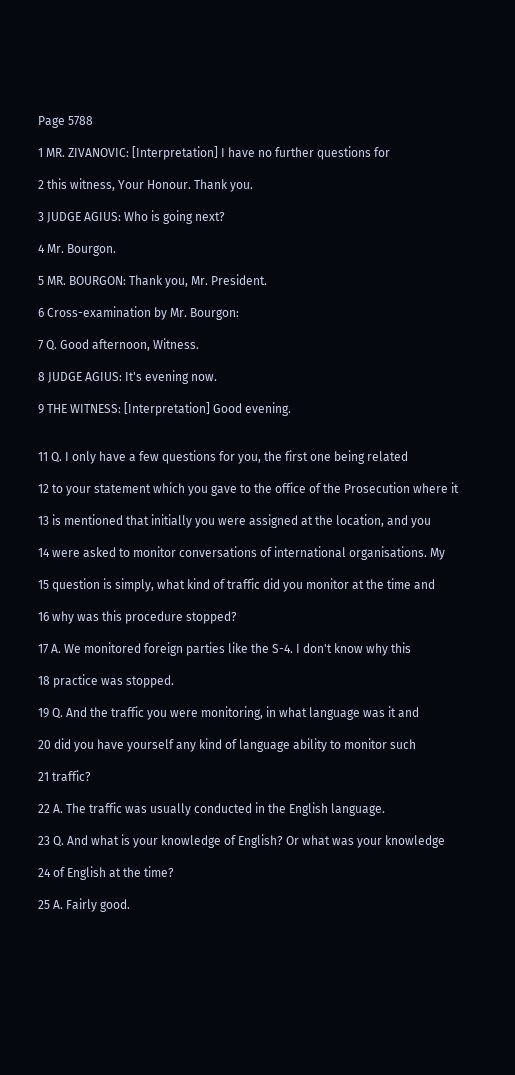Page 5788

1 MR. ZIVANOVIC: [Interpretation] I have no further questions for

2 this witness, Your Honour. Thank you.

3 JUDGE AGIUS: Who is going next?

4 Mr. Bourgon.

5 MR. BOURGON: Thank you, Mr. President.

6 Cross-examination by Mr. Bourgon:

7 Q. Good afternoon, Witness.

8 JUDGE AGIUS: It's evening now.

9 THE WITNESS: [Interpretation] Good evening.


11 Q. I only have a few questions for you, the first one being related

12 to your statement which you gave to the office of the Prosecution where it

13 is mentioned that initially you were assigned at the location, and you

14 were asked to monitor conversations of international organisations. My

15 question is simply, what kind of traffic did you monitor at the time and

16 why was this procedure stopped?

17 A. We monitored foreign parties like the S-4. I don't know why this

18 practice was stopped.

19 Q. And the traffic you were monitoring, in what language was it and

20 did you have yourself any kind of language ability to monitor such

21 traffic?

22 A. The traffic was usually conducted in the English language.

23 Q. And what is your knowledge of English? Or what was your knowledge

24 of English at the time?

25 A. Fairly good.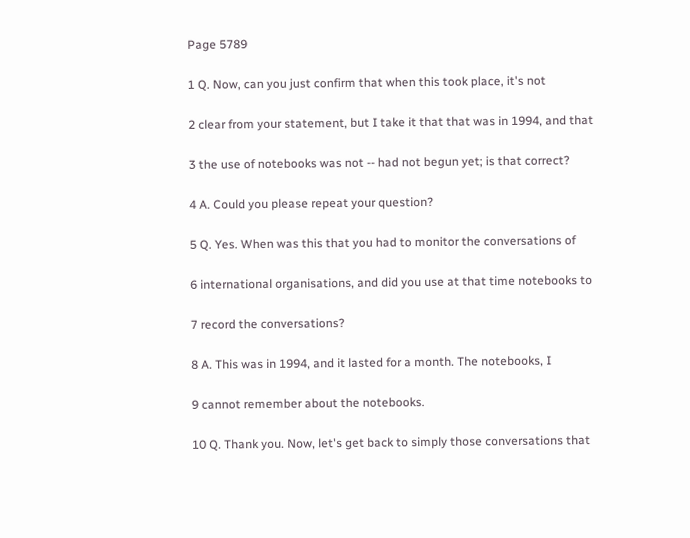Page 5789

1 Q. Now, can you just confirm that when this took place, it's not

2 clear from your statement, but I take it that that was in 1994, and that

3 the use of notebooks was not -- had not begun yet; is that correct?

4 A. Could you please repeat your question?

5 Q. Yes. When was this that you had to monitor the conversations of

6 international organisations, and did you use at that time notebooks to

7 record the conversations?

8 A. This was in 1994, and it lasted for a month. The notebooks, I

9 cannot remember about the notebooks.

10 Q. Thank you. Now, let's get back to simply those conversations that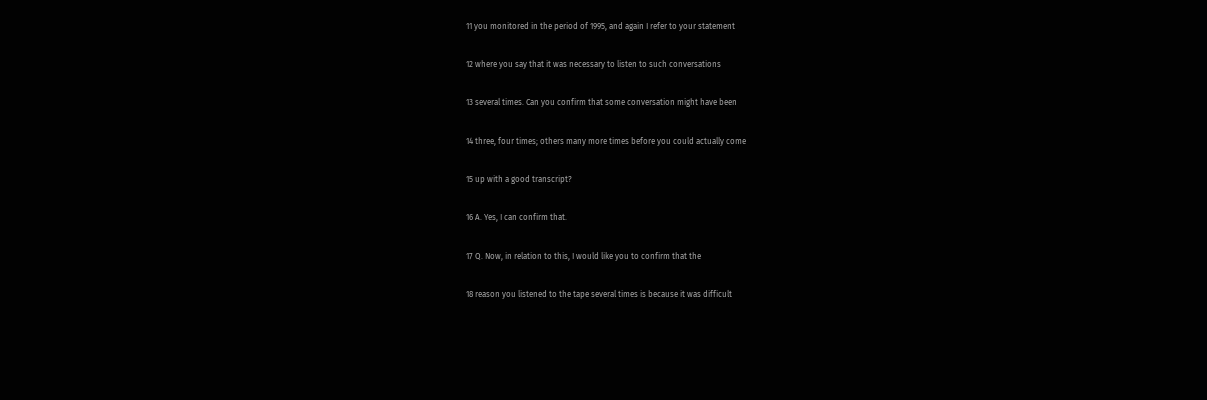11 you monitored in the period of 1995, and again I refer to your statement

12 where you say that it was necessary to listen to such conversations

13 several times. Can you confirm that some conversation might have been

14 three, four times; others many more times before you could actually come

15 up with a good transcript?

16 A. Yes, I can confirm that.

17 Q. Now, in relation to this, I would like you to confirm that the

18 reason you listened to the tape several times is because it was difficult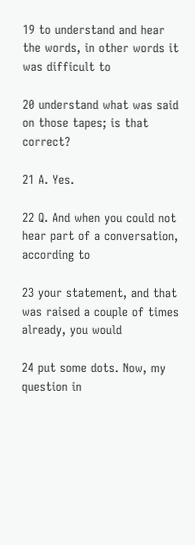19 to understand and hear the words, in other words it was difficult to

20 understand what was said on those tapes; is that correct?

21 A. Yes.

22 Q. And when you could not hear part of a conversation, according to

23 your statement, and that was raised a couple of times already, you would

24 put some dots. Now, my question in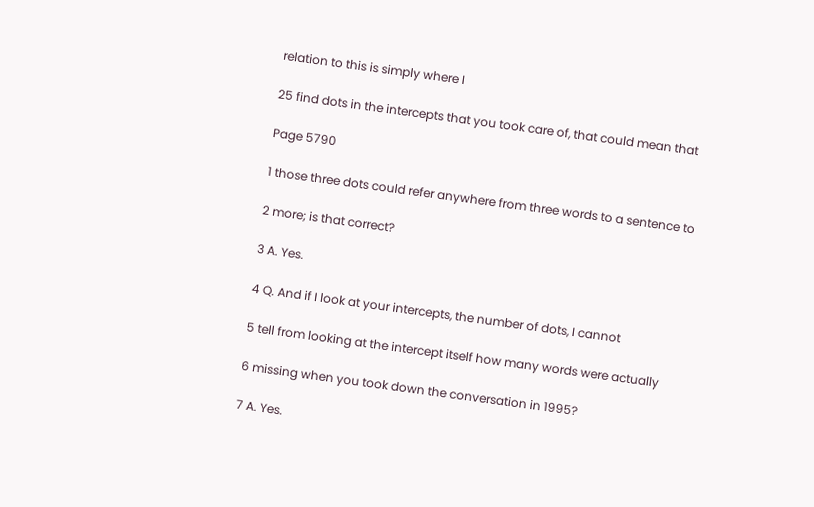relation to this is simply where I

25 find dots in the intercepts that you took care of, that could mean that

Page 5790

1 those three dots could refer anywhere from three words to a sentence to

2 more; is that correct?

3 A. Yes.

4 Q. And if I look at your intercepts, the number of dots, I cannot

5 tell from looking at the intercept itself how many words were actually

6 missing when you took down the conversation in 1995?

7 A. Yes.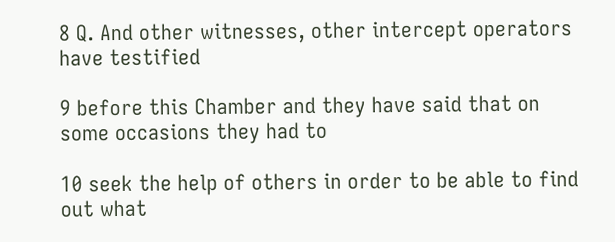8 Q. And other witnesses, other intercept operators have testified

9 before this Chamber and they have said that on some occasions they had to

10 seek the help of others in order to be able to find out what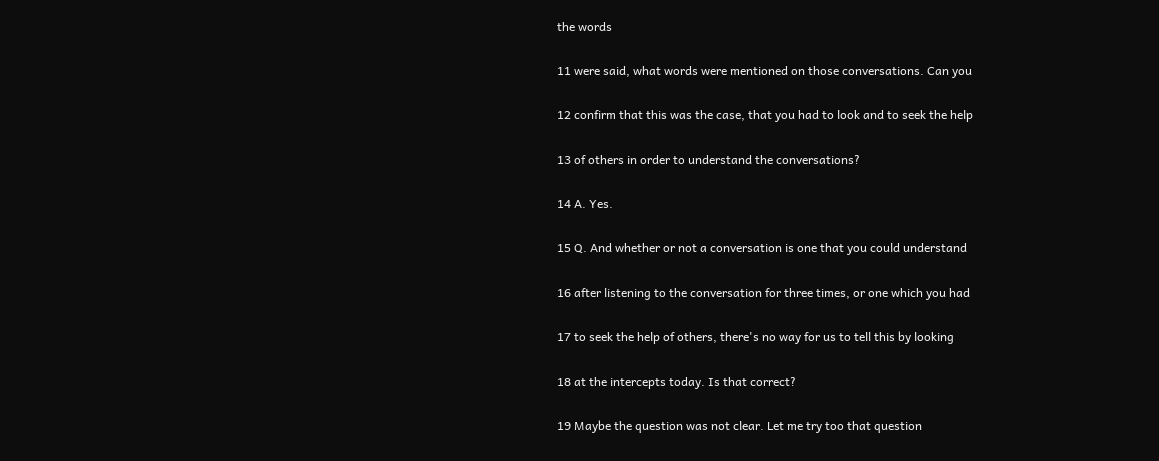the words

11 were said, what words were mentioned on those conversations. Can you

12 confirm that this was the case, that you had to look and to seek the help

13 of others in order to understand the conversations?

14 A. Yes.

15 Q. And whether or not a conversation is one that you could understand

16 after listening to the conversation for three times, or one which you had

17 to seek the help of others, there's no way for us to tell this by looking

18 at the intercepts today. Is that correct?

19 Maybe the question was not clear. Let me try too that question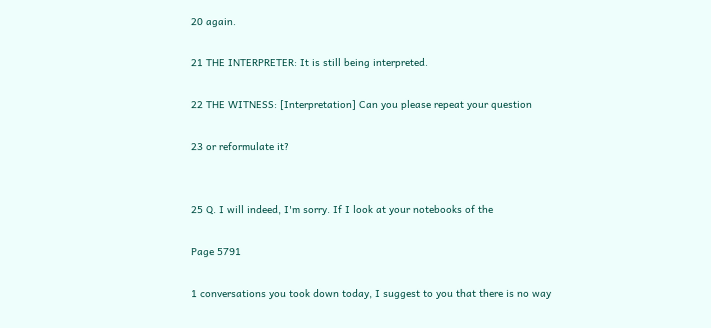20 again.

21 THE INTERPRETER: It is still being interpreted.

22 THE WITNESS: [Interpretation] Can you please repeat your question

23 or reformulate it?


25 Q. I will indeed, I'm sorry. If I look at your notebooks of the

Page 5791

1 conversations you took down today, I suggest to you that there is no way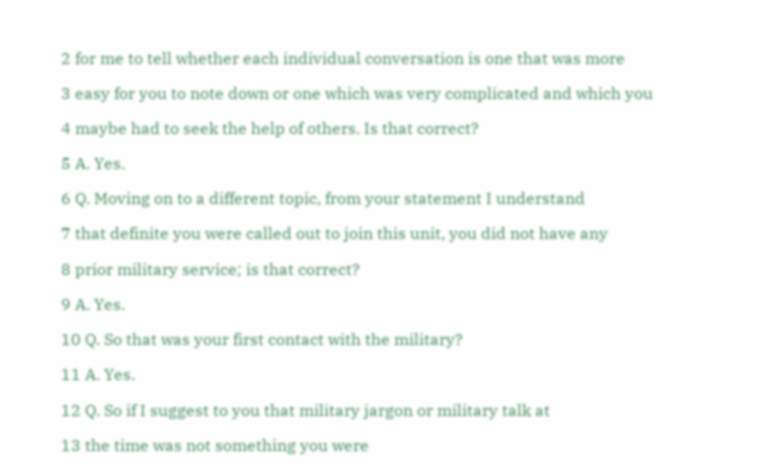2 for me to tell whether each individual conversation is one that was more

3 easy for you to note down or one which was very complicated and which you

4 maybe had to seek the help of others. Is that correct?

5 A. Yes.

6 Q. Moving on to a different topic, from your statement I understand

7 that definite you were called out to join this unit, you did not have any

8 prior military service; is that correct?

9 A. Yes.

10 Q. So that was your first contact with the military?

11 A. Yes.

12 Q. So if I suggest to you that military jargon or military talk at

13 the time was not something you were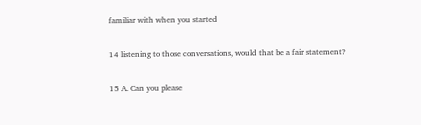familiar with when you started

14 listening to those conversations, would that be a fair statement?

15 A. Can you please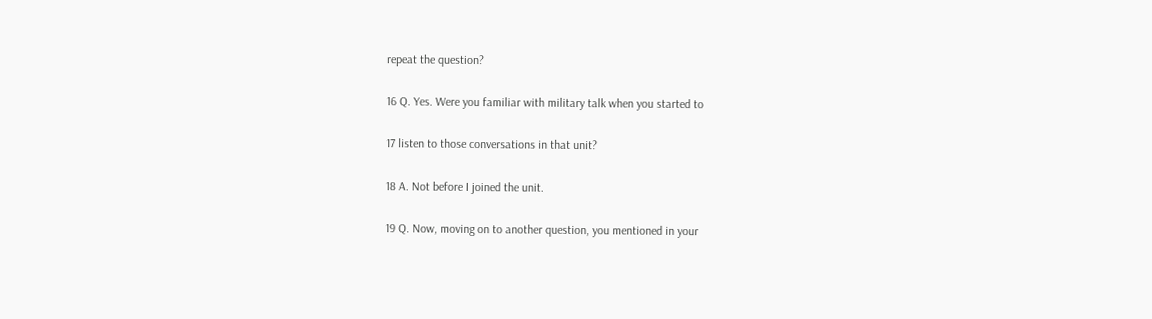repeat the question?

16 Q. Yes. Were you familiar with military talk when you started to

17 listen to those conversations in that unit?

18 A. Not before I joined the unit.

19 Q. Now, moving on to another question, you mentioned in your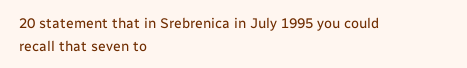20 statement that in Srebrenica in July 1995 you could recall that seven to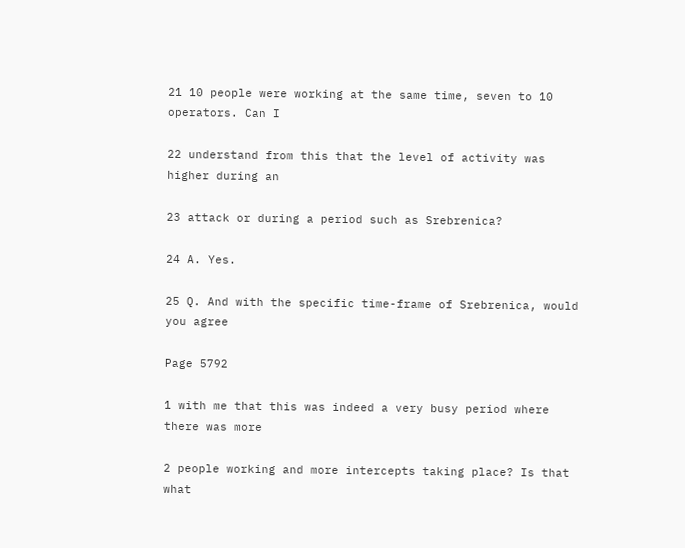21 10 people were working at the same time, seven to 10 operators. Can I

22 understand from this that the level of activity was higher during an

23 attack or during a period such as Srebrenica?

24 A. Yes.

25 Q. And with the specific time-frame of Srebrenica, would you agree

Page 5792

1 with me that this was indeed a very busy period where there was more

2 people working and more intercepts taking place? Is that what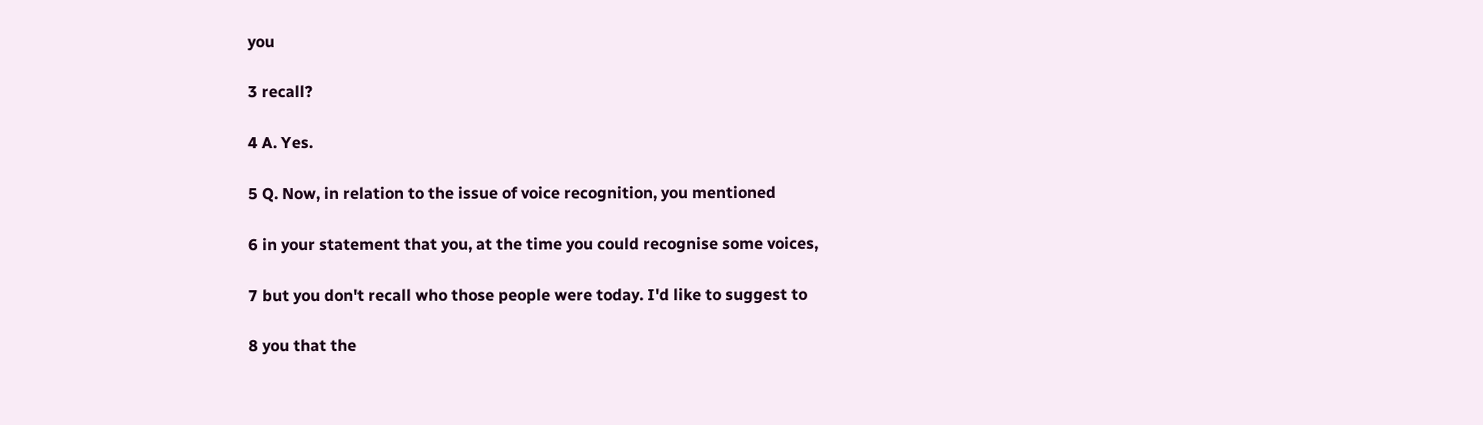you

3 recall?

4 A. Yes.

5 Q. Now, in relation to the issue of voice recognition, you mentioned

6 in your statement that you, at the time you could recognise some voices,

7 but you don't recall who those people were today. I'd like to suggest to

8 you that the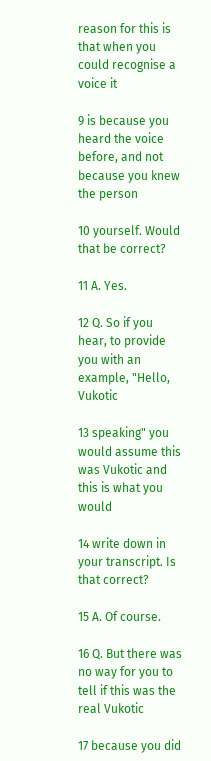reason for this is that when you could recognise a voice it

9 is because you heard the voice before, and not because you knew the person

10 yourself. Would that be correct?

11 A. Yes.

12 Q. So if you hear, to provide you with an example, "Hello, Vukotic

13 speaking" you would assume this was Vukotic and this is what you would

14 write down in your transcript. Is that correct?

15 A. Of course.

16 Q. But there was no way for you to tell if this was the real Vukotic

17 because you did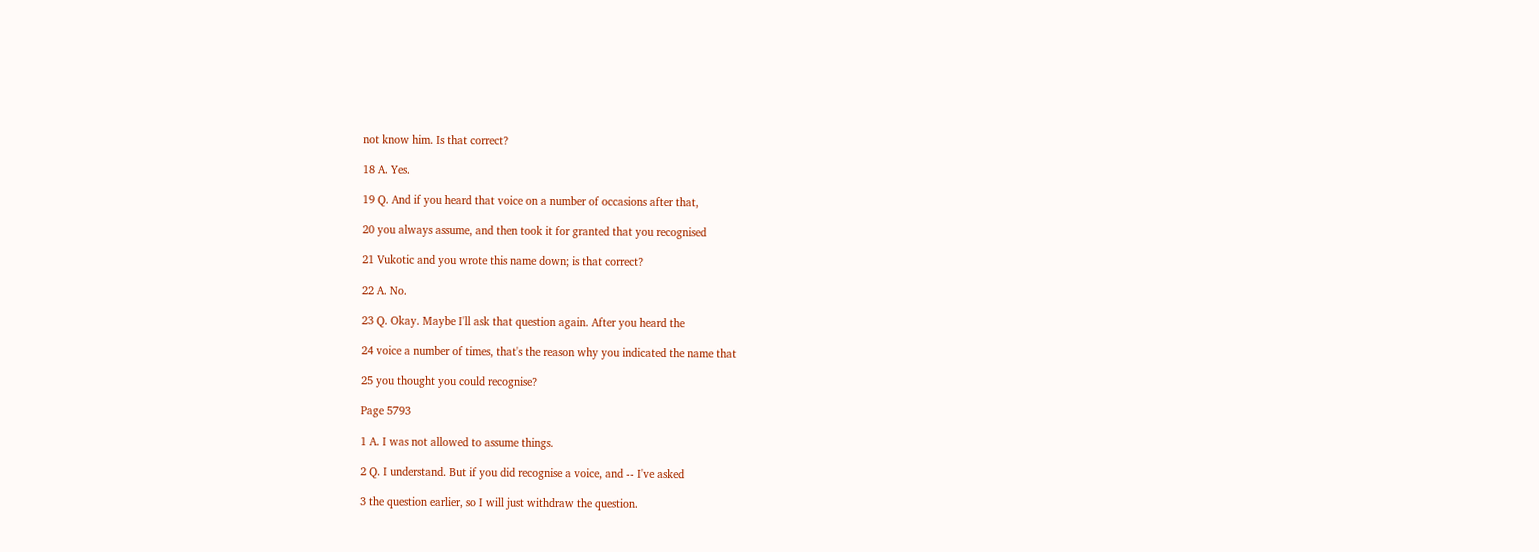not know him. Is that correct?

18 A. Yes.

19 Q. And if you heard that voice on a number of occasions after that,

20 you always assume, and then took it for granted that you recognised

21 Vukotic and you wrote this name down; is that correct?

22 A. No.

23 Q. Okay. Maybe I'll ask that question again. After you heard the

24 voice a number of times, that's the reason why you indicated the name that

25 you thought you could recognise?

Page 5793

1 A. I was not allowed to assume things.

2 Q. I understand. But if you did recognise a voice, and -- I've asked

3 the question earlier, so I will just withdraw the question.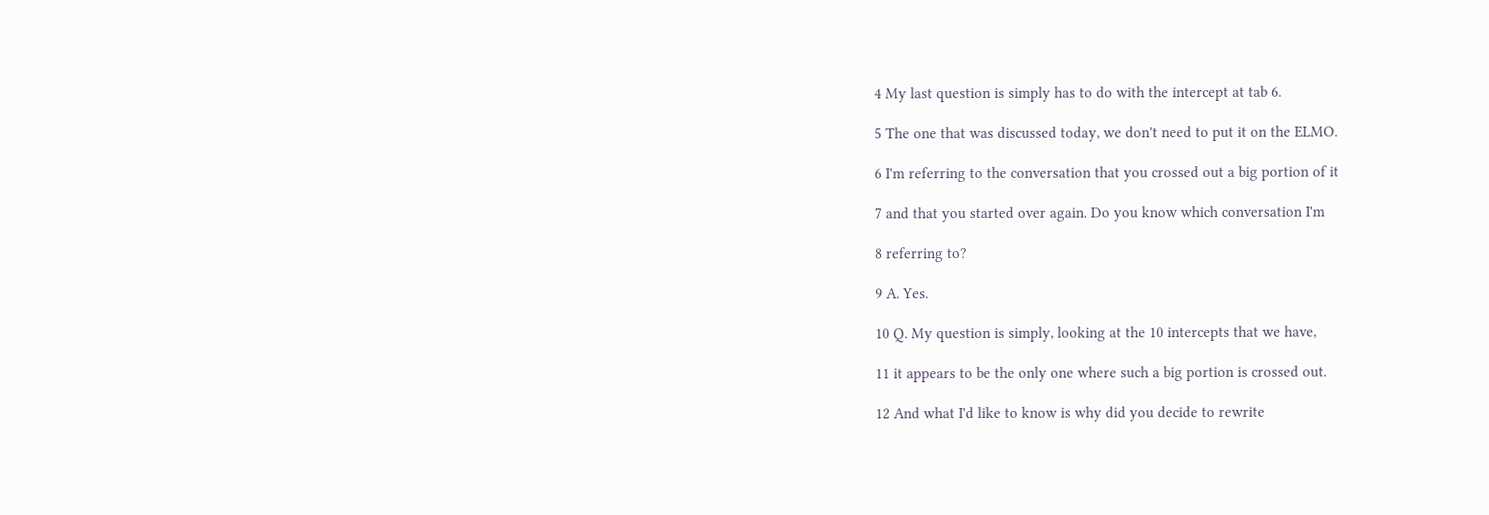4 My last question is simply has to do with the intercept at tab 6.

5 The one that was discussed today, we don't need to put it on the ELMO.

6 I'm referring to the conversation that you crossed out a big portion of it

7 and that you started over again. Do you know which conversation I'm

8 referring to?

9 A. Yes.

10 Q. My question is simply, looking at the 10 intercepts that we have,

11 it appears to be the only one where such a big portion is crossed out.

12 And what I'd like to know is why did you decide to rewrite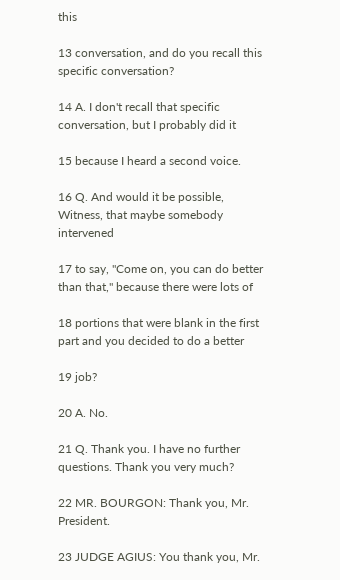this

13 conversation, and do you recall this specific conversation?

14 A. I don't recall that specific conversation, but I probably did it

15 because I heard a second voice.

16 Q. And would it be possible, Witness, that maybe somebody intervened

17 to say, "Come on, you can do better than that," because there were lots of

18 portions that were blank in the first part and you decided to do a better

19 job?

20 A. No.

21 Q. Thank you. I have no further questions. Thank you very much?

22 MR. BOURGON: Thank you, Mr. President.

23 JUDGE AGIUS: You thank you, Mr.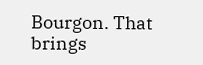Bourgon. That brings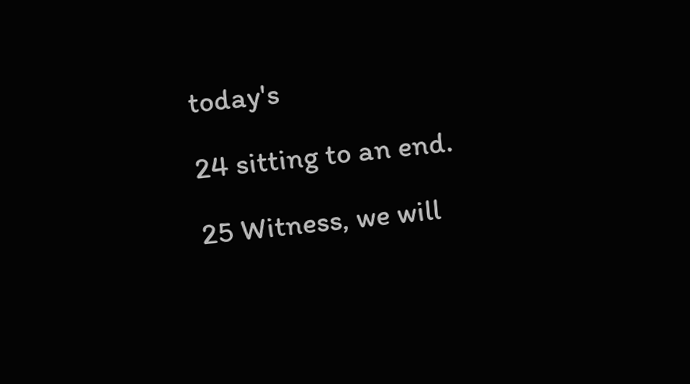today's

24 sitting to an end.

25 Witness, we will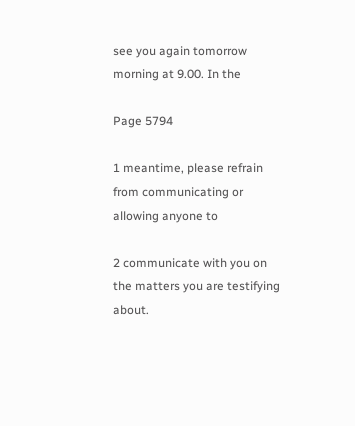see you again tomorrow morning at 9.00. In the

Page 5794

1 meantime, please refrain from communicating or allowing anyone to

2 communicate with you on the matters you are testifying about.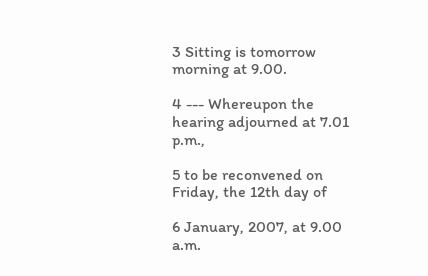3 Sitting is tomorrow morning at 9.00.

4 --- Whereupon the hearing adjourned at 7.01 p.m.,

5 to be reconvened on Friday, the 12th day of

6 January, 2007, at 9.00 a.m.